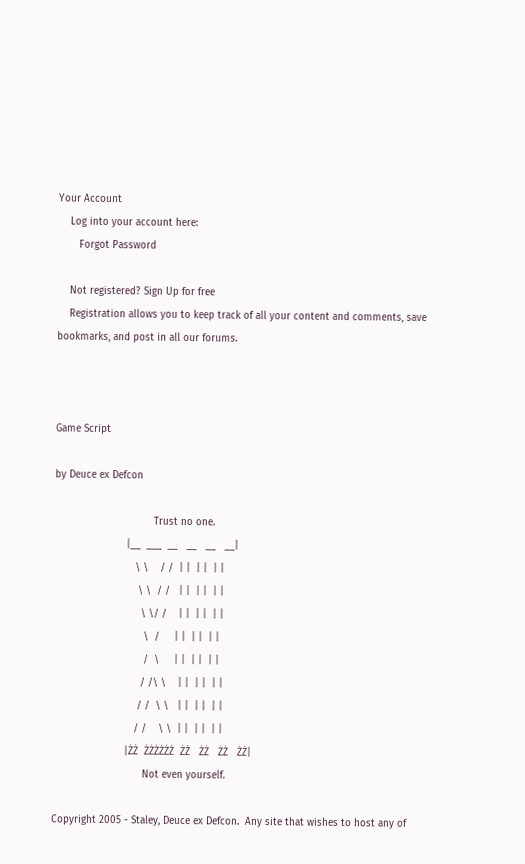Your Account
    Log into your account here:
       Forgot Password

    Not registered? Sign Up for free
    Registration allows you to keep track of all your content and comments, save bookmarks, and post in all our forums.



Game Script

by Deuce ex Defcon

                                 Trust no one.
                        |__  ___  __   __   __   __|
                           \ \    / /  | |  | |  | |
                            \ \  / /   | |  | |  | |
                             \ \/ /    | |  | |  | |
                              \  /     | |  | |  | |
                              /  \     | |  | |  | |
                             / /\ \    | |  | |  | |
                            / /  \ \   | |  | |  | |
                           / /    \ \  | |  | |  | |
                        |ŻŻ  ŻŻŻŻŻŻ  ŻŻ   ŻŻ   ŻŻ   ŻŻ|
                              Not even yourself.

Copyright 2005 - Staley, Deuce ex Defcon.  Any site that wishes to host any of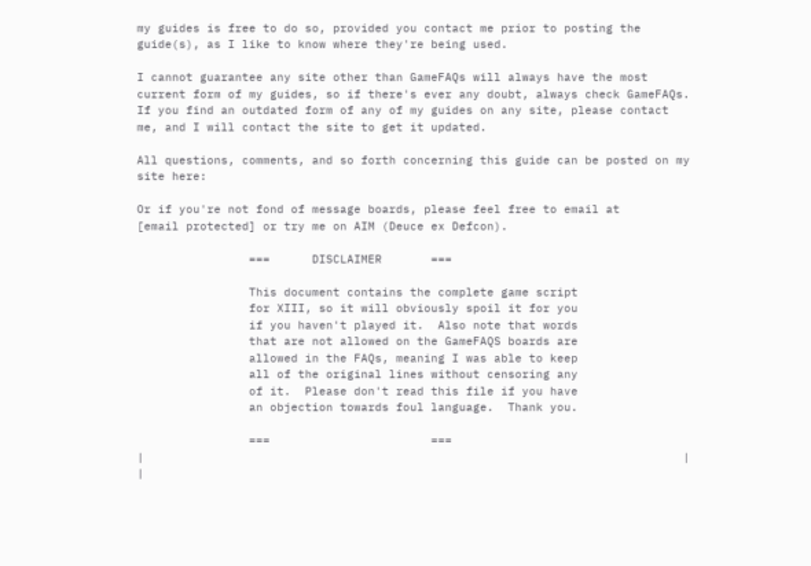my guides is free to do so, provided you contact me prior to posting the
guide(s), as I like to know where they're being used.

I cannot guarantee any site other than GameFAQs will always have the most
current form of my guides, so if there's ever any doubt, always check GameFAQs.
If you find an outdated form of any of my guides on any site, please contact
me, and I will contact the site to get it updated.

All questions, comments, and so forth concerning this guide can be posted on my
site here:

Or if you're not fond of message boards, please feel free to email at
[email protected] or try me on AIM (Deuce ex Defcon).

                ===      DISCLAIMER       ===

                This document contains the complete game script
                for XIII, so it will obviously spoil it for you
                if you haven't played it.  Also note that words
                that are not allowed on the GameFAQS boards are
                allowed in the FAQs, meaning I was able to keep
                all of the original lines without censoring any
                of it.  Please don't read this file if you have
                an objection towards foul language.  Thank you.

                ===                       ===
|                                                                             |
|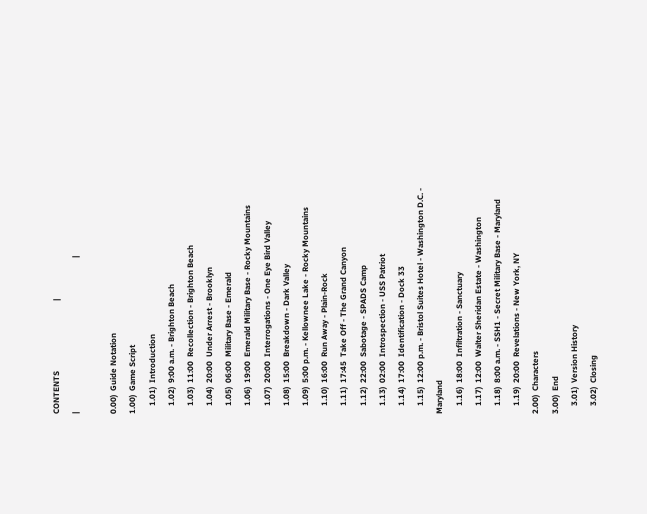CONTENTS                                   |
|                                                                             |

0.00)  Guide Notation
1.00)  Game Script
    1.01)  Introduction
    1.02)  9:00 a.m. - Brighton Beach
    1.03)  11:00  Recollection - Brighton Beach
    1.04)  20:00  Under Arrest - Brooklyn
    1.05)  06:00  Military Base - Emerald
    1.06)  19:00  Emerald Military Base - Rocky Mountains
    1.07)  20:00  Interrogations - One Eye Bird Valley
    1.08)  15:00  Breakdown - Dark Valley
    1.09)  5:00 p.m. - Kellownee Lake - Rocky Mountains
    1.10)  16:00  Run Away - Plain-Rock
    1.11)  17:45  Take Off - The Grand Canyon
    1.12)  22:00  Sabotage - SPADS Camp
    1.13)  02:00  Introspection - USS Patriot
    1.14)  17:00  Identification - Dock 33
    1.15)  12:00 p.m. - Bristol Suites Hotel - Washington D.C. - Maryland
    1.16)  18:00  Infiltration - Sanctuary
    1.17)  12:00  Walter Sheridan Estate - Washington
    1.18)  8:00 a.m. - SSH1 - Secret Military Base - Maryland
    1.19)  20:00  Revelations - New York, NY
2.00)  Characters
3.00)  End
    3.01)  Version History
    3.02)  Closing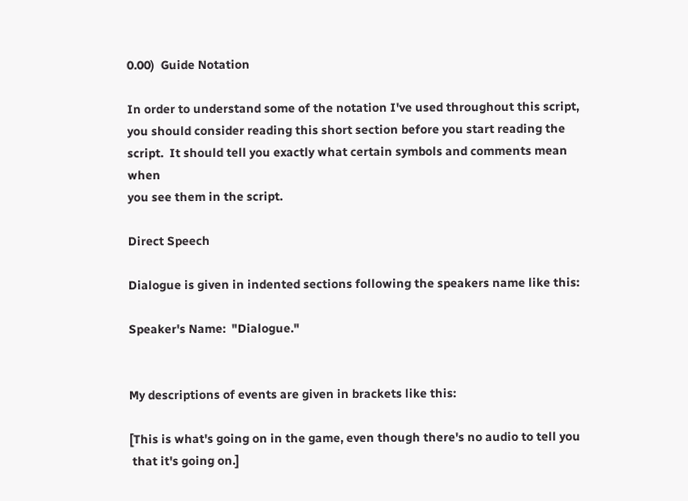0.00)  Guide Notation

In order to understand some of the notation I've used throughout this script,
you should consider reading this short section before you start reading the
script.  It should tell you exactly what certain symbols and comments mean when
you see them in the script.

Direct Speech

Dialogue is given in indented sections following the speakers name like this:

Speaker's Name:  "Dialogue."


My descriptions of events are given in brackets like this:

[This is what's going on in the game, even though there's no audio to tell you
 that it's going on.]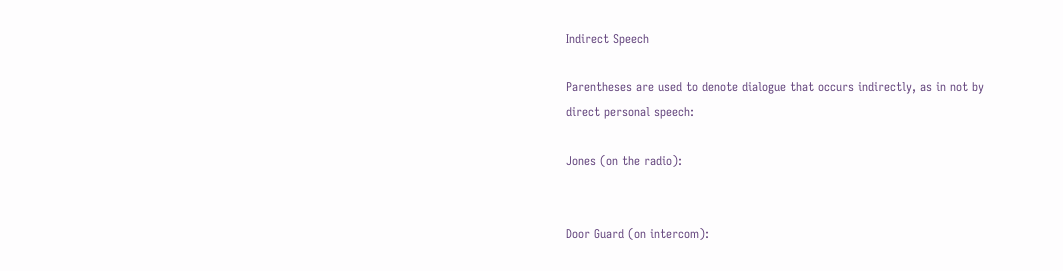Indirect Speech

Parentheses are used to denote dialogue that occurs indirectly, as in not by
direct personal speech:

Jones (on the radio):


Door Guard (on intercom):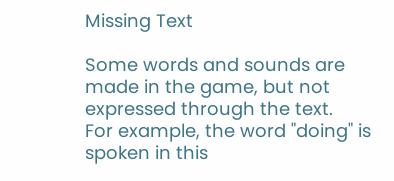Missing Text

Some words and sounds are made in the game, but not expressed through the text.
For example, the word "doing" is spoken in this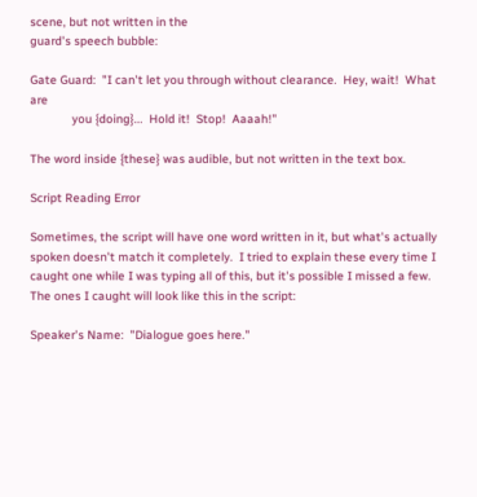scene, but not written in the
guard's speech bubble:

Gate Guard:  "I can't let you through without clearance.  Hey, wait!  What are
              you {doing}...  Hold it!  Stop!  Aaaah!"

The word inside {these} was audible, but not written in the text box.

Script Reading Error

Sometimes, the script will have one word written in it, but what's actually
spoken doesn't match it completely.  I tried to explain these every time I
caught one while I was typing all of this, but it's possible I missed a few.
The ones I caught will look like this in the script:

Speaker's Name:  "Dialogue goes here."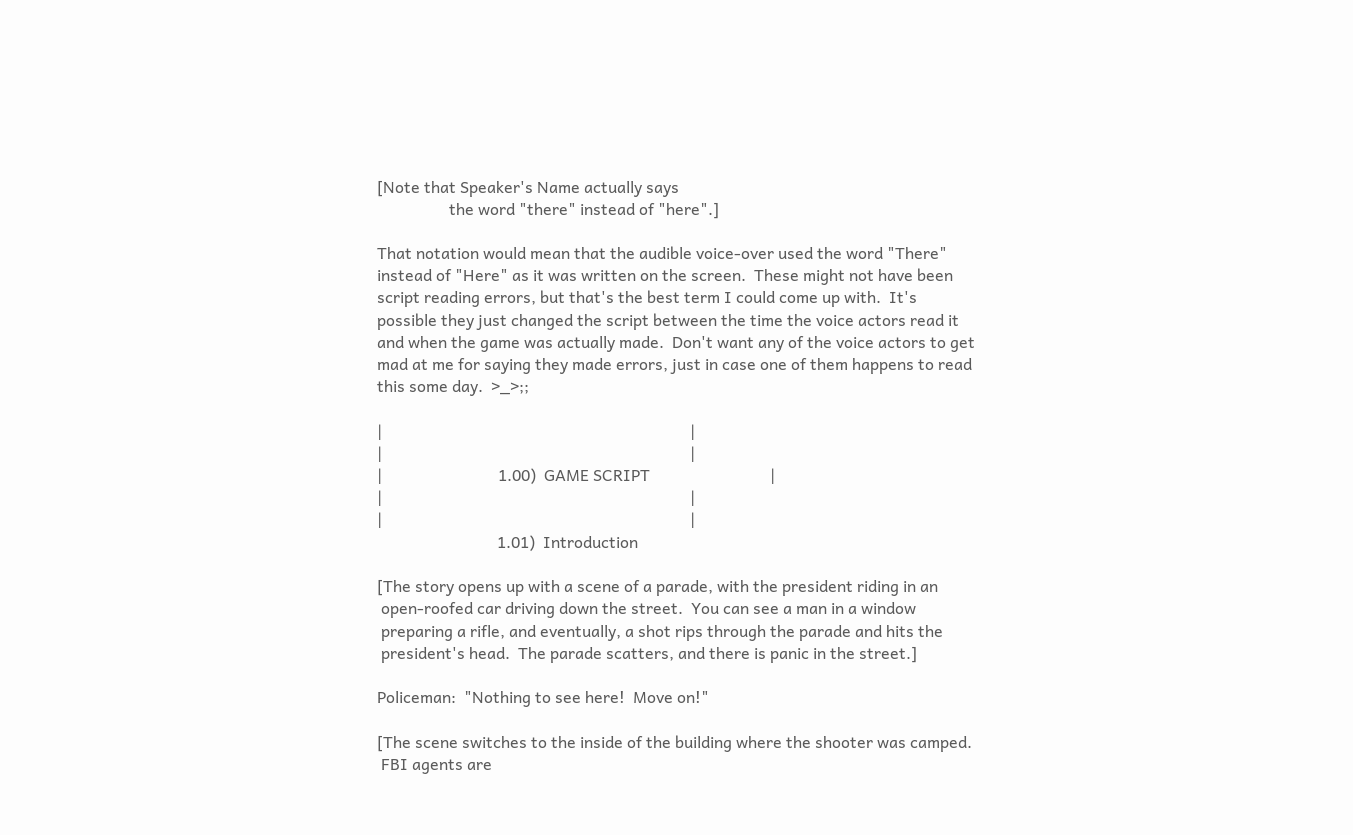[Note that Speaker's Name actually says
                  the word "there" instead of "here".]

That notation would mean that the audible voice-over used the word "There"
instead of "Here" as it was written on the screen.  These might not have been
script reading errors, but that's the best term I could come up with.  It's
possible they just changed the script between the time the voice actors read it
and when the game was actually made.  Don't want any of the voice actors to get
mad at me for saying they made errors, just in case one of them happens to read
this some day.  >_>;;

|                                                                             |
|                                                                             |
|                             1.00)  GAME SCRIPT                              |
|                                                                             |
|                                                                             |
                              1.01)  Introduction

[The story opens up with a scene of a parade, with the president riding in an
 open-roofed car driving down the street.  You can see a man in a window
 preparing a rifle, and eventually, a shot rips through the parade and hits the
 president's head.  The parade scatters, and there is panic in the street.]

Policeman:  "Nothing to see here!  Move on!"

[The scene switches to the inside of the building where the shooter was camped.
 FBI agents are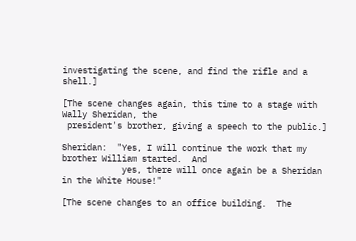investigating the scene, and find the rifle and a shell.]

[The scene changes again, this time to a stage with Wally Sheridan, the
 president's brother, giving a speech to the public.]

Sheridan:  "Yes, I will continue the work that my brother William started.  And
            yes, there will once again be a Sheridan in the White House!"

[The scene changes to an office building.  The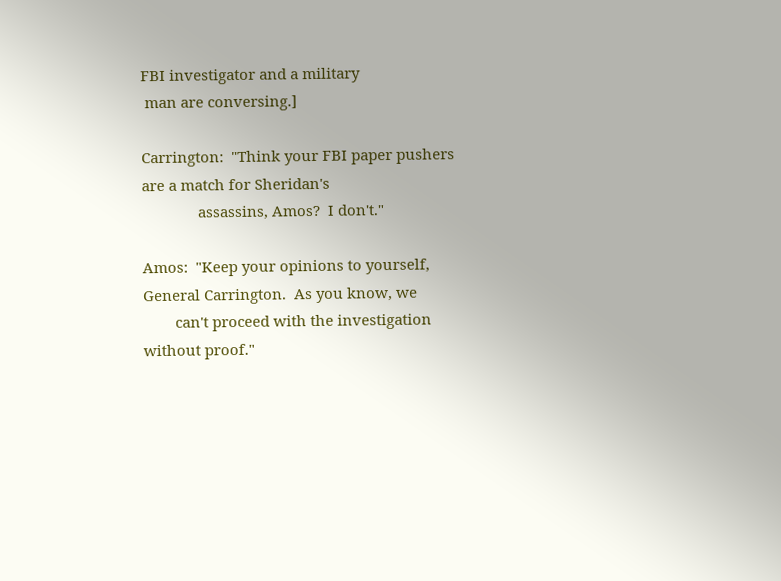FBI investigator and a military
 man are conversing.]

Carrington:  "Think your FBI paper pushers are a match for Sheridan's
              assassins, Amos?  I don't."

Amos:  "Keep your opinions to yourself, General Carrington.  As you know, we
        can't proceed with the investigation without proof."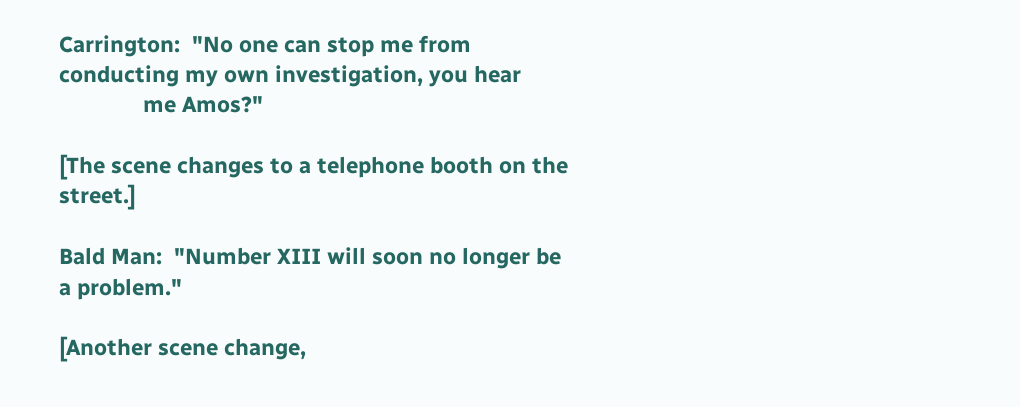Carrington:  "No one can stop me from conducting my own investigation, you hear
              me Amos?"

[The scene changes to a telephone booth on the street.]

Bald Man:  "Number XIII will soon no longer be a problem."

[Another scene change,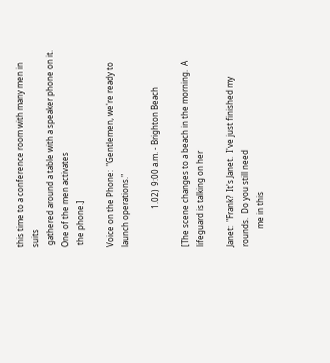this time to a conference room with many men in suits
 gathered around a table with a speaker phone on it.  One of the men activates
 the phone.]

Voice on the Phone:  "Gentlemen, we're ready to launch operations."

                   1.02)  9:00 a.m. - Brighton Beach

[The scene changes to a beach in the morning.  A lifeguard is talking on her

Janet:  "Frank?  It's Janet.  I've just finished my rounds.  Do you still need
         me in this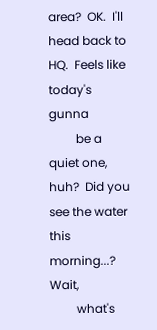area?  OK.  I'll head back to HQ.  Feels like today's gunna
         be a quiet one, huh?  Did you see the water this morning...?  Wait,
         what's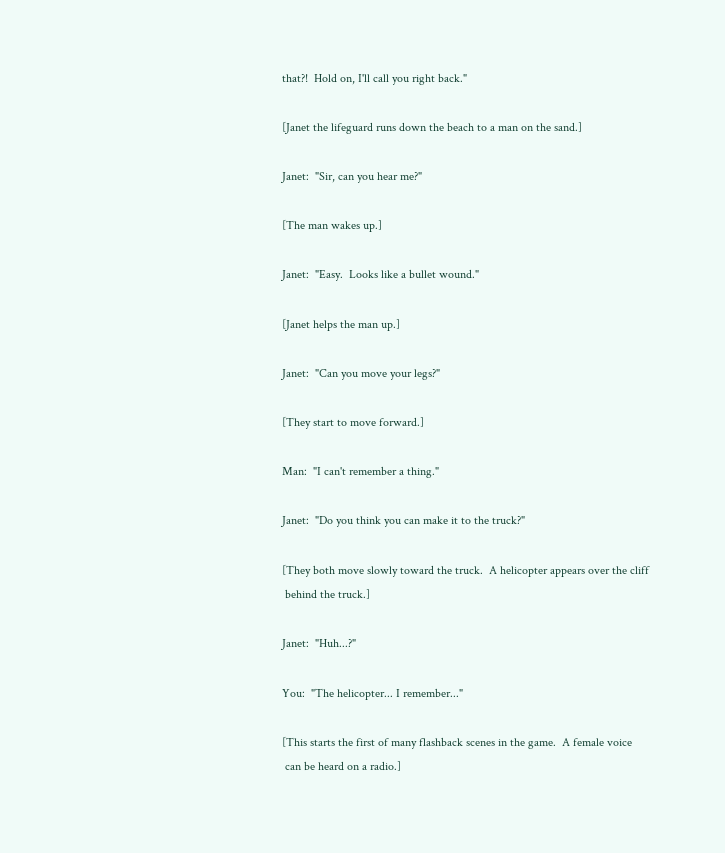that?!  Hold on, I'll call you right back."

[Janet the lifeguard runs down the beach to a man on the sand.]

Janet:  "Sir, can you hear me?"

[The man wakes up.]

Janet:  "Easy.  Looks like a bullet wound."

[Janet helps the man up.]

Janet:  "Can you move your legs?"

[They start to move forward.]

Man:  "I can't remember a thing."

Janet:  "Do you think you can make it to the truck?"

[They both move slowly toward the truck.  A helicopter appears over the cliff
 behind the truck.]

Janet:  "Huh...?"

You:  "The helicopter... I remember..."

[This starts the first of many flashback scenes in the game.  A female voice
 can be heard on a radio.]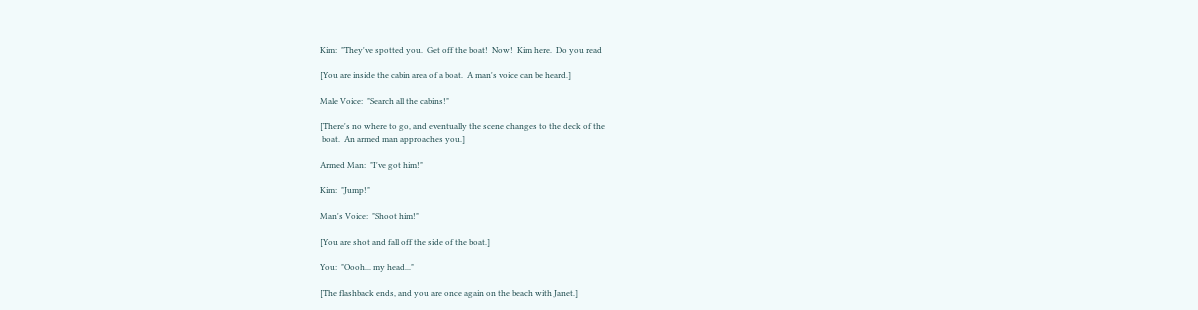Kim:  "They've spotted you.  Get off the boat!  Now!  Kim here.  Do you read

[You are inside the cabin area of a boat.  A man's voice can be heard.]

Male Voice:  "Search all the cabins!"

[There's no where to go, and eventually the scene changes to the deck of the
 boat.  An armed man approaches you.]

Armed Man:  "I've got him!"

Kim:  "Jump!"

Man's Voice:  "Shoot him!"

[You are shot and fall off the side of the boat.]

You:  "Oooh... my head..."

[The flashback ends, and you are once again on the beach with Janet.]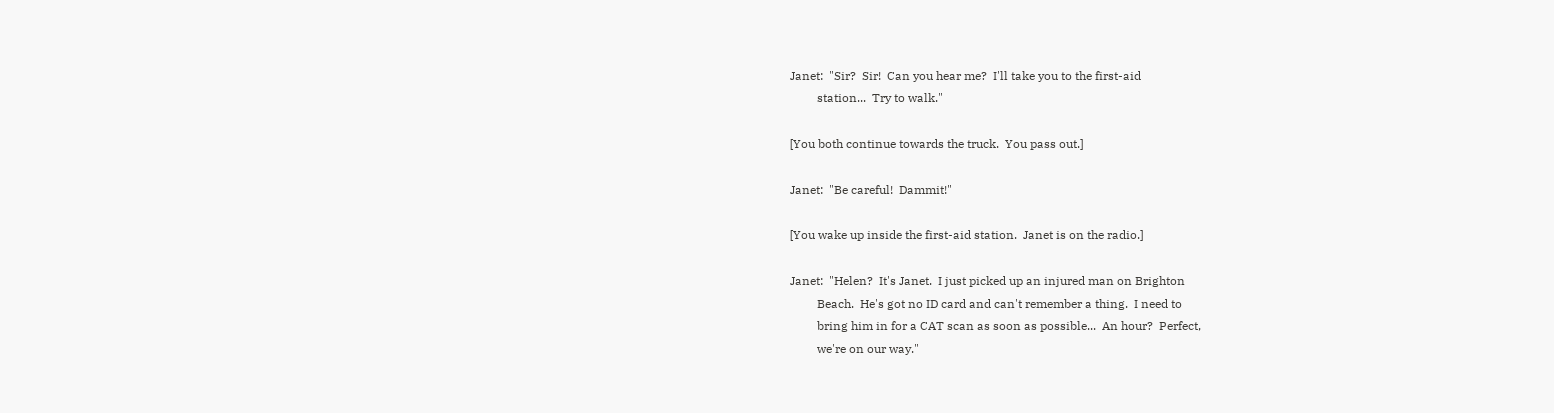Janet:  "Sir?  Sir!  Can you hear me?  I'll take you to the first-aid
         station...  Try to walk."

[You both continue towards the truck.  You pass out.]

Janet:  "Be careful!  Dammit!"

[You wake up inside the first-aid station.  Janet is on the radio.]

Janet:  "Helen?  It's Janet.  I just picked up an injured man on Brighton
         Beach.  He's got no ID card and can't remember a thing.  I need to
         bring him in for a CAT scan as soon as possible...  An hour?  Perfect,
         we're on our way."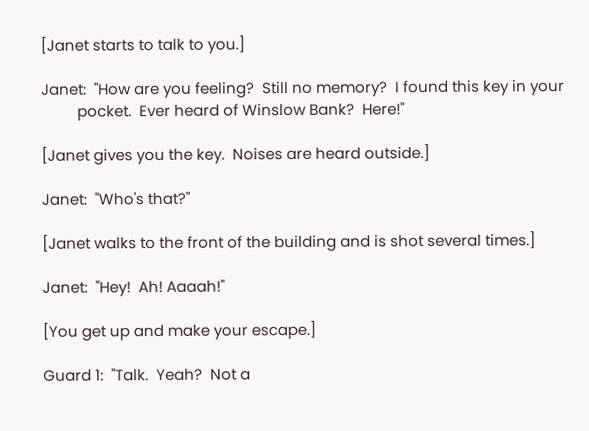[Janet starts to talk to you.]

Janet:  "How are you feeling?  Still no memory?  I found this key in your
         pocket.  Ever heard of Winslow Bank?  Here!"

[Janet gives you the key.  Noises are heard outside.]

Janet:  "Who's that?"

[Janet walks to the front of the building and is shot several times.]

Janet:  "Hey!  Ah! Aaaah!"

[You get up and make your escape.]

Guard 1:  "Talk.  Yeah?  Not a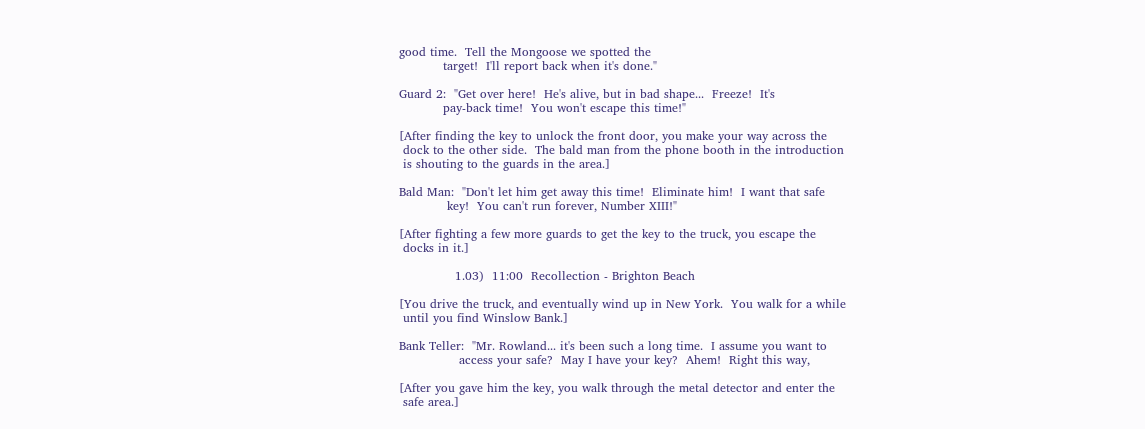good time.  Tell the Mongoose we spotted the
           target!  I'll report back when it's done."

Guard 2:  "Get over here!  He's alive, but in bad shape...  Freeze!  It's
           pay-back time!  You won't escape this time!"

[After finding the key to unlock the front door, you make your way across the
 dock to the other side.  The bald man from the phone booth in the introduction
 is shouting to the guards in the area.]

Bald Man:  "Don't let him get away this time!  Eliminate him!  I want that safe
            key!  You can't run forever, Number XIII!"

[After fighting a few more guards to get the key to the truck, you escape the
 docks in it.]

              1.03)  11:00  Recollection - Brighton Beach

[You drive the truck, and eventually wind up in New York.  You walk for a while
 until you find Winslow Bank.]

Bank Teller:  "Mr. Rowland... it's been such a long time.  I assume you want to
               access your safe?  May I have your key?  Ahem!  Right this way,

[After you gave him the key, you walk through the metal detector and enter the
 safe area.]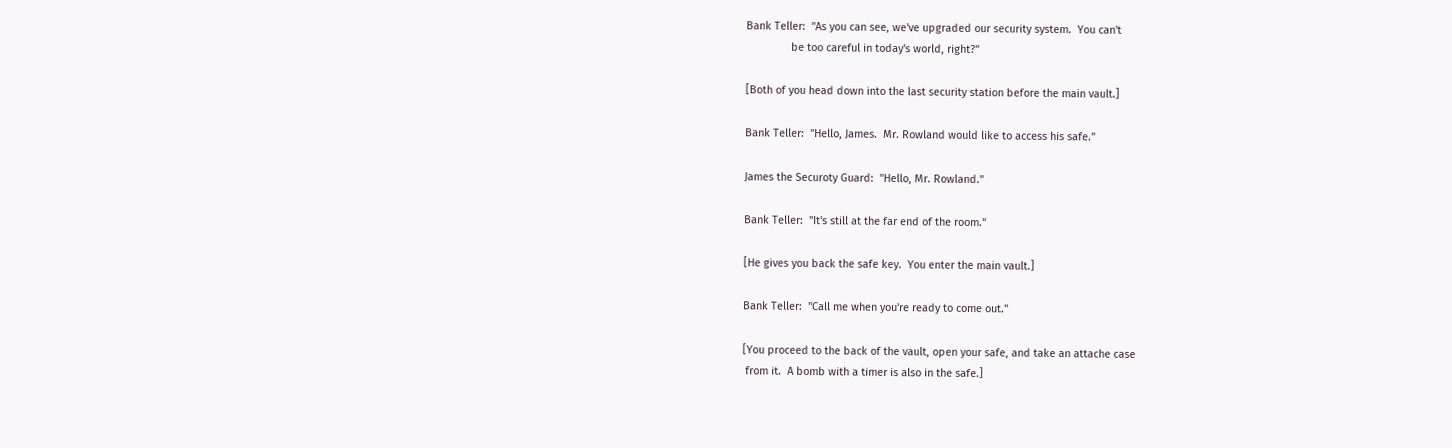Bank Teller:  "As you can see, we've upgraded our security system.  You can't
               be too careful in today's world, right?"

[Both of you head down into the last security station before the main vault.]

Bank Teller:  "Hello, James.  Mr. Rowland would like to access his safe."

James the Securoty Guard:  "Hello, Mr. Rowland."

Bank Teller:  "It's still at the far end of the room."

[He gives you back the safe key.  You enter the main vault.]

Bank Teller:  "Call me when you're ready to come out."

[You proceed to the back of the vault, open your safe, and take an attache case
 from it.  A bomb with a timer is also in the safe.]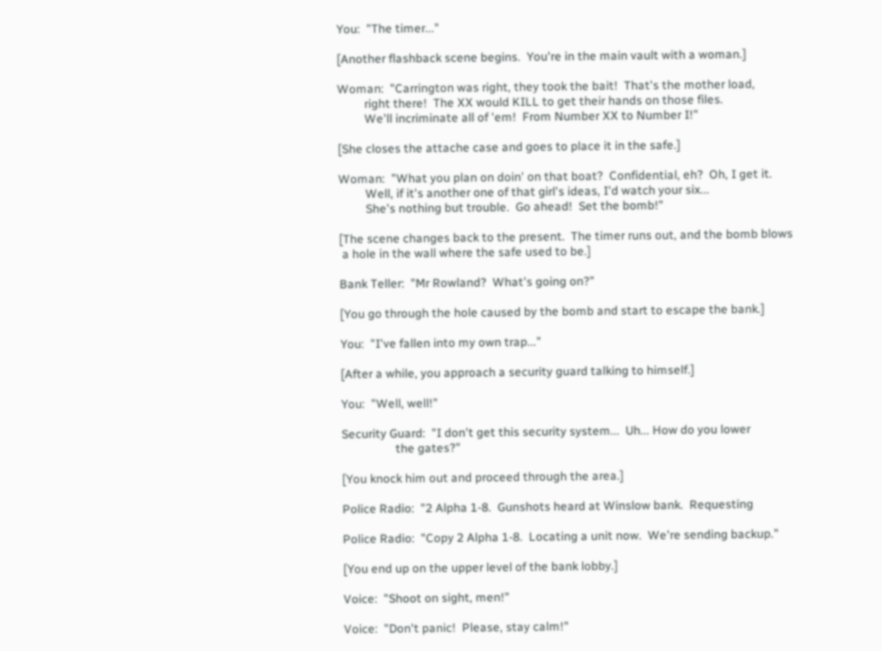You:  "The timer..."

[Another flashback scene begins.  You're in the main vault with a woman.]

Woman:  "Carrington was right, they took the bait!  That's the mother load,
         right there!  The XX would KILL to get their hands on those files.
         We'll incriminate all of 'em!  From Number XX to Number I!"

[She closes the attache case and goes to place it in the safe.]

Woman:  "What you plan on doin' on that boat?  Confidential, eh?  Oh, I get it.
         Well, if it's another one of that girl's ideas, I'd watch your six...
         She's nothing but trouble.  Go ahead!  Set the bomb!"

[The scene changes back to the present.  The timer runs out, and the bomb blows
 a hole in the wall where the safe used to be.]

Bank Teller:  "Mr Rowland?  What's going on?"

[You go through the hole caused by the bomb and start to escape the bank.]

You:  "I've fallen into my own trap..."

[After a while, you approach a security guard talking to himself.]

You:  "Well, well!"

Security Guard:  "I don't get this security system...  Uh... How do you lower
                  the gates?"

[You knock him out and proceed through the area.]

Police Radio:  "2 Alpha 1-8.  Gunshots heard at Winslow bank.  Requesting

Police Radio:  "Copy 2 Alpha 1-8.  Locating a unit now.  We're sending backup."

[You end up on the upper level of the bank lobby.]

Voice:  "Shoot on sight, men!"

Voice:  "Don't panic!  Please, stay calm!"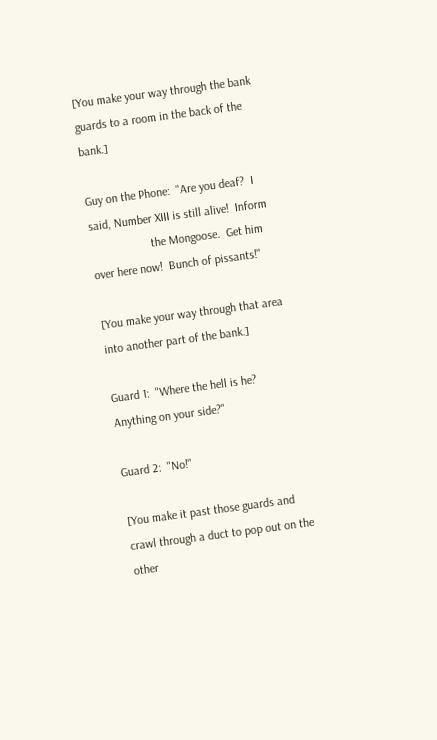[You make your way through the bank guards to a room in the back of the bank.]

Guy on the Phone:  "Are you deaf?  I said, Number XIII is still alive!  Inform
                    the Mongoose.  Get him over here now!  Bunch of pissants!"

[You make your way through that area into another part of the bank.]

Guard 1:  "Where the hell is he?  Anything on your side?"

Guard 2:  "No!"

[You make it past those guards and crawl through a duct to pop out on the other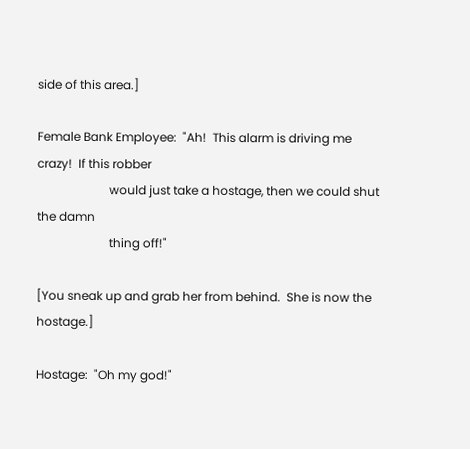side of this area.]

Female Bank Employee:  "Ah!  This alarm is driving me crazy!  If this robber
                        would just take a hostage, then we could shut the damn
                        thing off!"

[You sneak up and grab her from behind.  She is now the hostage.]

Hostage:  "Oh my god!"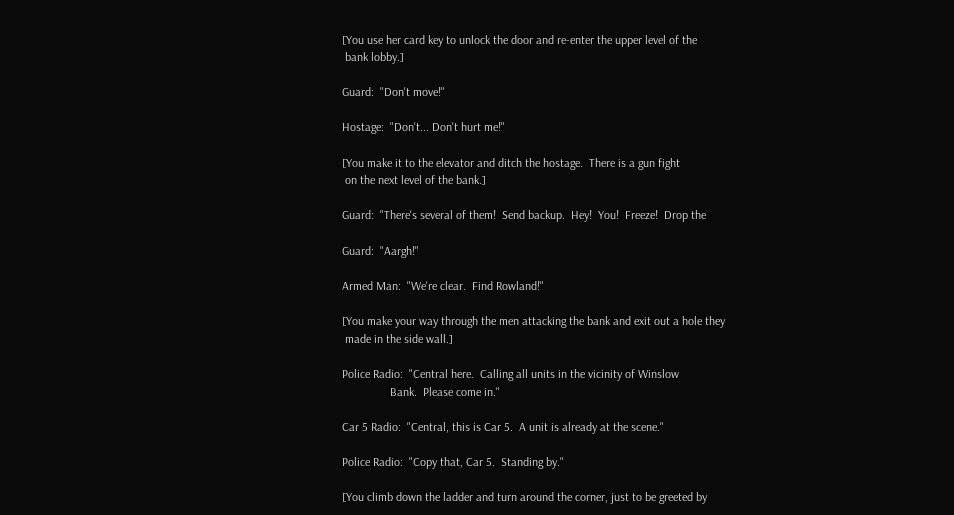[You use her card key to unlock the door and re-enter the upper level of the
 bank lobby.]

Guard:  "Don't move!"

Hostage:  "Don't... Don't hurt me!"

[You make it to the elevator and ditch the hostage.  There is a gun fight
 on the next level of the bank.]

Guard:  "There's several of them!  Send backup.  Hey!  You!  Freeze!  Drop the

Guard:  "Aargh!"

Armed Man:  "We're clear.  Find Rowland!"

[You make your way through the men attacking the bank and exit out a hole they
 made in the side wall.]

Police Radio:  "Central here.  Calling all units in the vicinity of Winslow
                Bank.  Please come in."

Car 5 Radio:  "Central, this is Car 5.  A unit is already at the scene."

Police Radio:  "Copy that, Car 5.  Standing by."

[You climb down the ladder and turn around the corner, just to be greeted by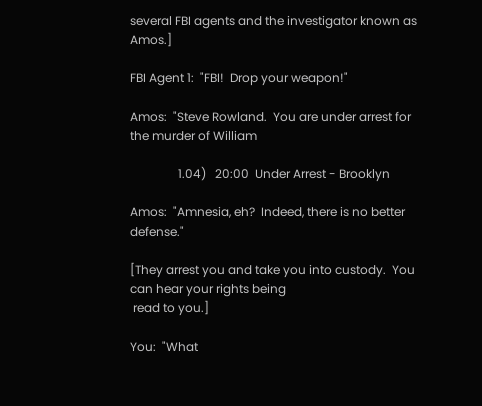several FBI agents and the investigator known as Amos.]

FBI Agent 1:  "FBI!  Drop your weapon!"

Amos:  "Steve Rowland.  You are under arrest for the murder of William

                1.04)   20:00  Under Arrest - Brooklyn

Amos:  "Amnesia, eh?  Indeed, there is no better defense."

[They arrest you and take you into custody.  You can hear your rights being
 read to you.]

You:  "What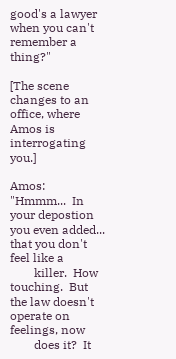good's a lawyer when you can't remember a thing?"

[The scene changes to an office, where Amos is interrogating you.]

Amos:  "Hmmm...  In your depostion you even added... that you don't feel like a
        killer.  How touching.  But the law doesn't operate on feelings, now
        does it?  It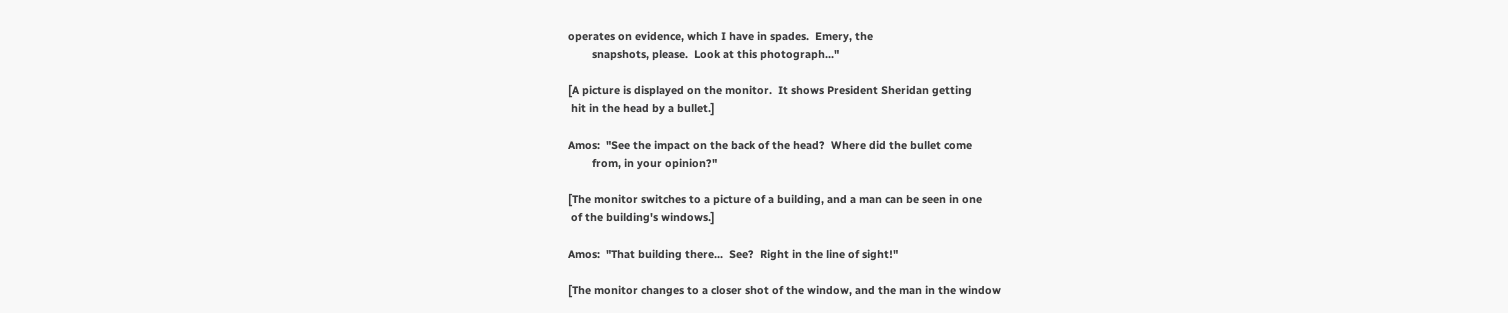operates on evidence, which I have in spades.  Emery, the
        snapshots, please.  Look at this photograph..."

[A picture is displayed on the monitor.  It shows President Sheridan getting
 hit in the head by a bullet.]

Amos:  "See the impact on the back of the head?  Where did the bullet come
        from, in your opinion?"

[The monitor switches to a picture of a building, and a man can be seen in one
 of the building's windows.]

Amos:  "That building there...  See?  Right in the line of sight!"

[The monitor changes to a closer shot of the window, and the man in the window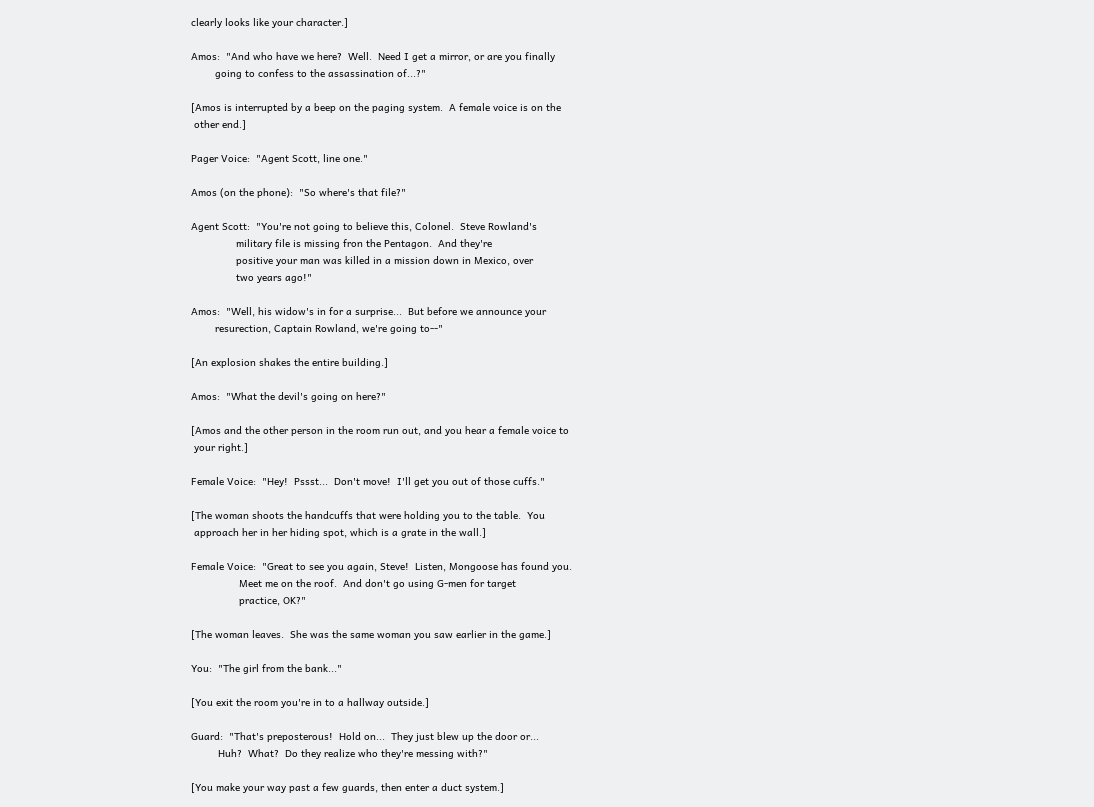clearly looks like your character.]

Amos:  "And who have we here?  Well.  Need I get a mirror, or are you finally
        going to confess to the assassination of...?"

[Amos is interrupted by a beep on the paging system.  A female voice is on the
 other end.]

Pager Voice:  "Agent Scott, line one."

Amos (on the phone):  "So where's that file?"

Agent Scott:  "You're not going to believe this, Colonel.  Steve Rowland's
               military file is missing fron the Pentagon.  And they're
               positive your man was killed in a mission down in Mexico, over
               two years ago!"

Amos:  "Well, his widow's in for a surprise...  But before we announce your
        resurection, Captain Rowland, we're going to--"

[An explosion shakes the entire building.]

Amos:  "What the devil's going on here?"

[Amos and the other person in the room run out, and you hear a female voice to
 your right.]

Female Voice:  "Hey!  Pssst...  Don't move!  I'll get you out of those cuffs."

[The woman shoots the handcuffs that were holding you to the table.  You
 approach her in her hiding spot, which is a grate in the wall.]

Female Voice:  "Great to see you again, Steve!  Listen, Mongoose has found you.
                Meet me on the roof.  And don't go using G-men for target
                practice, OK?"

[The woman leaves.  She was the same woman you saw earlier in the game.]

You:  "The girl from the bank..."

[You exit the room you're in to a hallway outside.]

Guard:  "That's preposterous!  Hold on...  They just blew up the door or...
         Huh?  What?  Do they realize who they're messing with?"

[You make your way past a few guards, then enter a duct system.]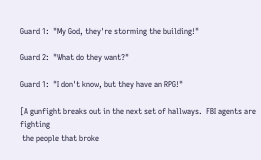Guard 1:  "My God, they're storming the building!"

Guard 2:  "What do they want?"

Guard 1:  "I don't know, but they have an RPG!"

[A gunfight breaks out in the next set of hallways.  FBI agents are fighting
 the people that broke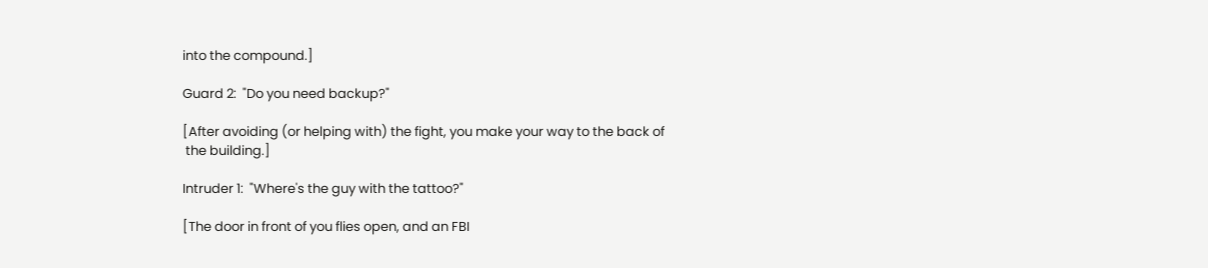into the compound.]

Guard 2:  "Do you need backup?"

[After avoiding (or helping with) the fight, you make your way to the back of
 the building.]

Intruder 1:  "Where's the guy with the tattoo?"

[The door in front of you flies open, and an FBI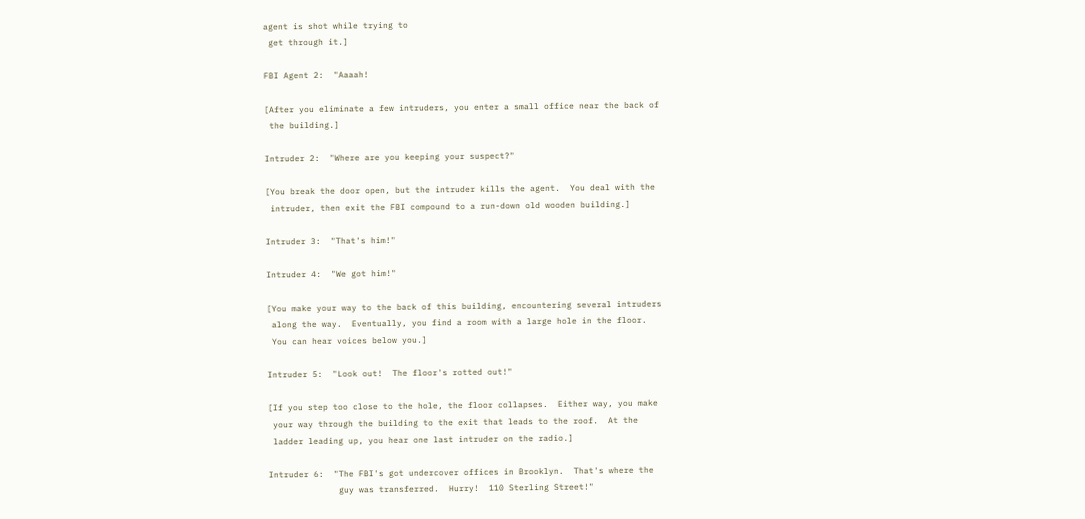agent is shot while trying to
 get through it.]

FBI Agent 2:  "Aaaah!

[After you eliminate a few intruders, you enter a small office near the back of
 the building.]

Intruder 2:  "Where are you keeping your suspect?"

[You break the door open, but the intruder kills the agent.  You deal with the
 intruder, then exit the FBI compound to a run-down old wooden building.]

Intruder 3:  "That's him!"

Intruder 4:  "We got him!"

[You make your way to the back of this building, encountering several intruders
 along the way.  Eventually, you find a room with a large hole in the floor.
 You can hear voices below you.]

Intruder 5:  "Look out!  The floor's rotted out!"

[If you step too close to the hole, the floor collapses.  Either way, you make
 your way through the building to the exit that leads to the roof.  At the
 ladder leading up, you hear one last intruder on the radio.]

Intruder 6:  "The FBI's got undercover offices in Brooklyn.  That's where the
              guy was transferred.  Hurry!  110 Sterling Street!"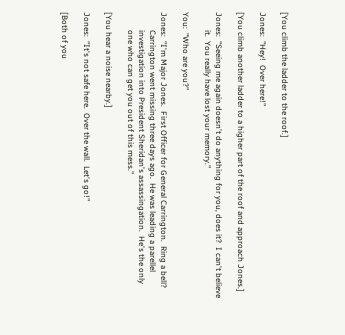[You climb the ladder to the roof.]

Jones:  "Hey!  Over here!"

[You climb another ladder to a higher part of the roof and approach Jones.]

Jones:  "Seeing me again doesn't do anything for you, does it?  I can't believe
         it.  You really have lost your memory."

You:  "Who are you?"

Jones:  "I'm Major Jones.  First Officer for General Carrington.  Ring a bell?
         Carrington went missing three days ago.  He was leading a parellel
         investigation into President Sheridan's assassingation.  He's the only
         one who can get you out of this mess."

[You hear a noise nearby.]

Jones:  "It's not safe here.  Over the wall.  Let's go!"

[Both of you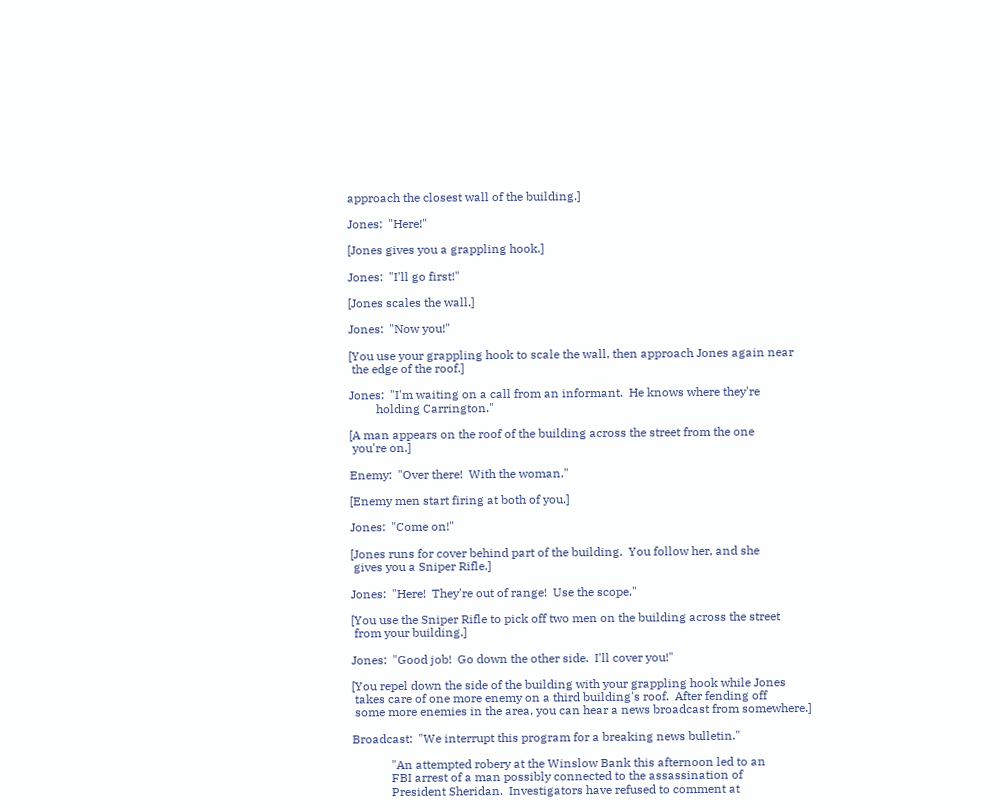approach the closest wall of the building.]

Jones:  "Here!"

[Jones gives you a grappling hook.]

Jones:  "I'll go first!"

[Jones scales the wall.]

Jones:  "Now you!"

[You use your grappling hook to scale the wall, then approach Jones again near
 the edge of the roof.]

Jones:  "I'm waiting on a call from an informant.  He knows where they're
         holding Carrington."

[A man appears on the roof of the building across the street from the one
 you're on.]

Enemy:  "Over there!  With the woman."

[Enemy men start firing at both of you.]

Jones:  "Come on!"

[Jones runs for cover behind part of the building.  You follow her, and she
 gives you a Sniper Rifle.]

Jones:  "Here!  They're out of range!  Use the scope."

[You use the Sniper Rifle to pick off two men on the building across the street
 from your building.]

Jones:  "Good job!  Go down the other side.  I'll cover you!"

[You repel down the side of the building with your grappling hook while Jones
 takes care of one more enemy on a third building's roof.  After fending off
 some more enemies in the area, you can hear a news broadcast from somewhere.]

Broadcast:  "We interrupt this program for a breaking news bulletin."

             "An attempted robery at the Winslow Bank this afternoon led to an
             FBI arrest of a man possibly connected to the assassination of
             President Sheridan.  Investigators have refused to comment at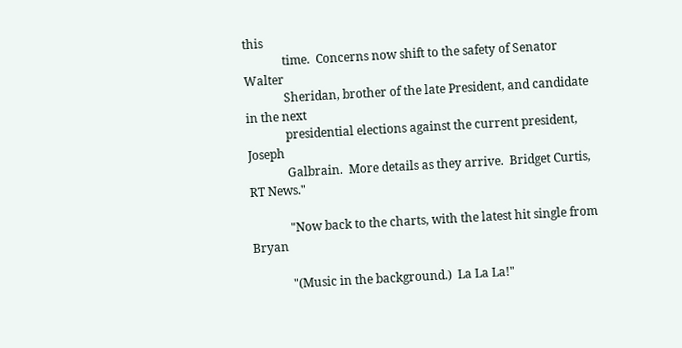this
             time.  Concerns now shift to the safety of Senator Walter
             Sheridan, brother of the late President, and candidate in the next
             presidential elections against the current president, Joseph
             Galbrain.  More details as they arrive.  Bridget Curtis, RT News."

             "Now back to the charts, with the latest hit single from Bryan

             "(Music in the background.)  La La La!"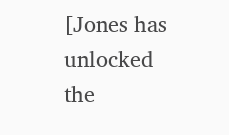[Jones has unlocked the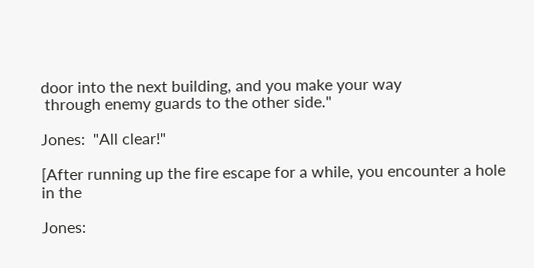door into the next building, and you make your way
 through enemy guards to the other side."

Jones:  "All clear!"

[After running up the fire escape for a while, you encounter a hole in the

Jones: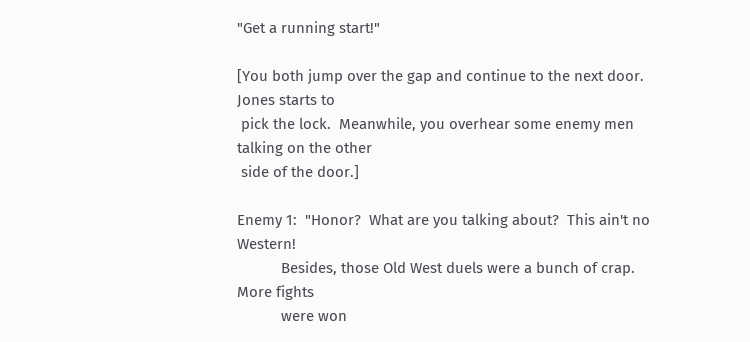"Get a running start!"

[You both jump over the gap and continue to the next door.  Jones starts to
 pick the lock.  Meanwhile, you overhear some enemy men talking on the other
 side of the door.]

Enemy 1:  "Honor?  What are you talking about?  This ain't no Western!
           Besides, those Old West duels were a bunch of crap.  More fights
           were won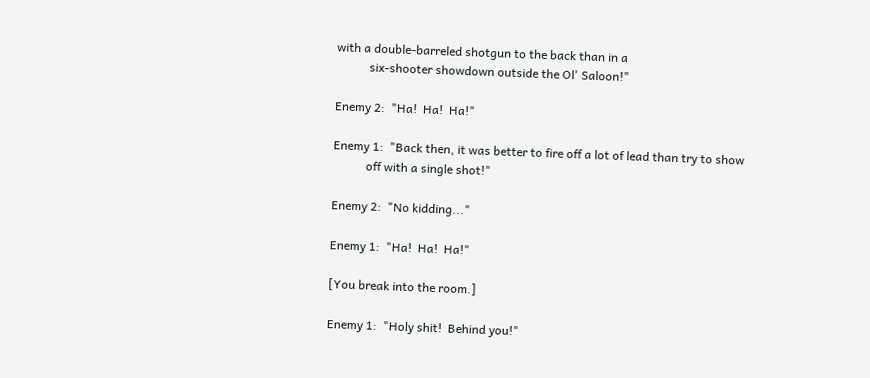with a double-barreled shotgun to the back than in a
           six-shooter showdown outside the Ol' Saloon!"

Enemy 2:  "Ha!  Ha!  Ha!"

Enemy 1:  "Back then, it was better to fire off a lot of lead than try to show
           off with a single shot!"

Enemy 2:  "No kidding..."

Enemy 1:  "Ha!  Ha!  Ha!"

[You break into the room.]

Enemy 1:  "Holy shit!  Behind you!"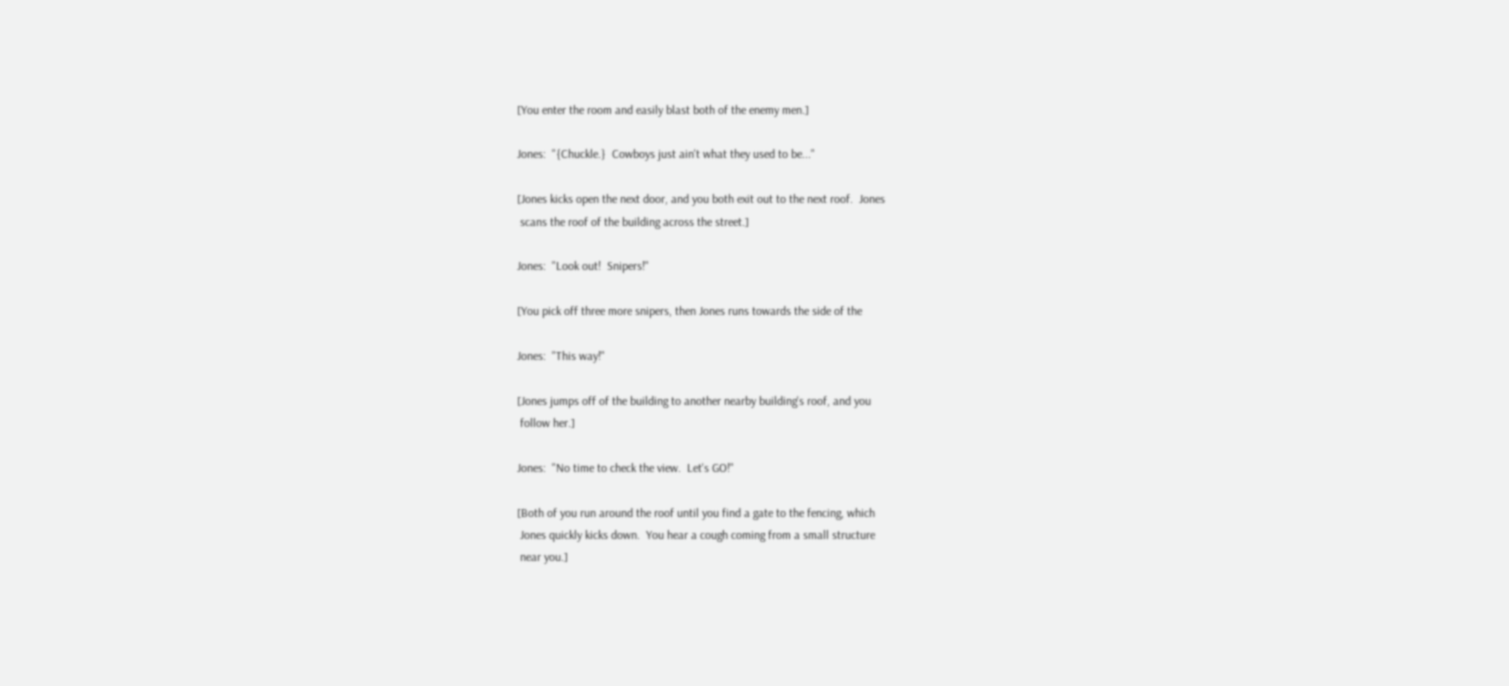[You enter the room and easily blast both of the enemy men.]

Jones:  "{Chuckle.}  Cowboys just ain't what they used to be..."

[Jones kicks open the next door, and you both exit out to the next roof.  Jones
 scans the roof of the building across the street.]

Jones:  "Look out!  Snipers!"

[You pick off three more snipers, then Jones runs towards the side of the

Jones:  "This way!"

[Jones jumps off of the building to another nearby building's roof, and you
 follow her.]

Jones:  "No time to check the view.  Let's GO!"

[Both of you run around the roof until you find a gate to the fencing, which
 Jones quickly kicks down.  You hear a cough coming from a small structure
 near you.]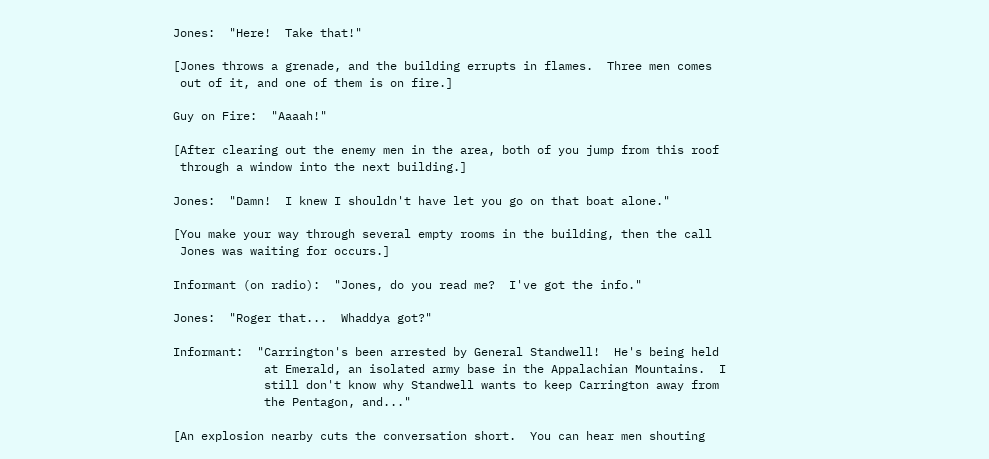Jones:  "Here!  Take that!"

[Jones throws a grenade, and the building errupts in flames.  Three men comes
 out of it, and one of them is on fire.]

Guy on Fire:  "Aaaah!"

[After clearing out the enemy men in the area, both of you jump from this roof
 through a window into the next building.]

Jones:  "Damn!  I knew I shouldn't have let you go on that boat alone."

[You make your way through several empty rooms in the building, then the call
 Jones was waiting for occurs.]

Informant (on radio):  "Jones, do you read me?  I've got the info."

Jones:  "Roger that...  Whaddya got?"

Informant:  "Carrington's been arrested by General Standwell!  He's being held
             at Emerald, an isolated army base in the Appalachian Mountains.  I
             still don't know why Standwell wants to keep Carrington away from
             the Pentagon, and..."

[An explosion nearby cuts the conversation short.  You can hear men shouting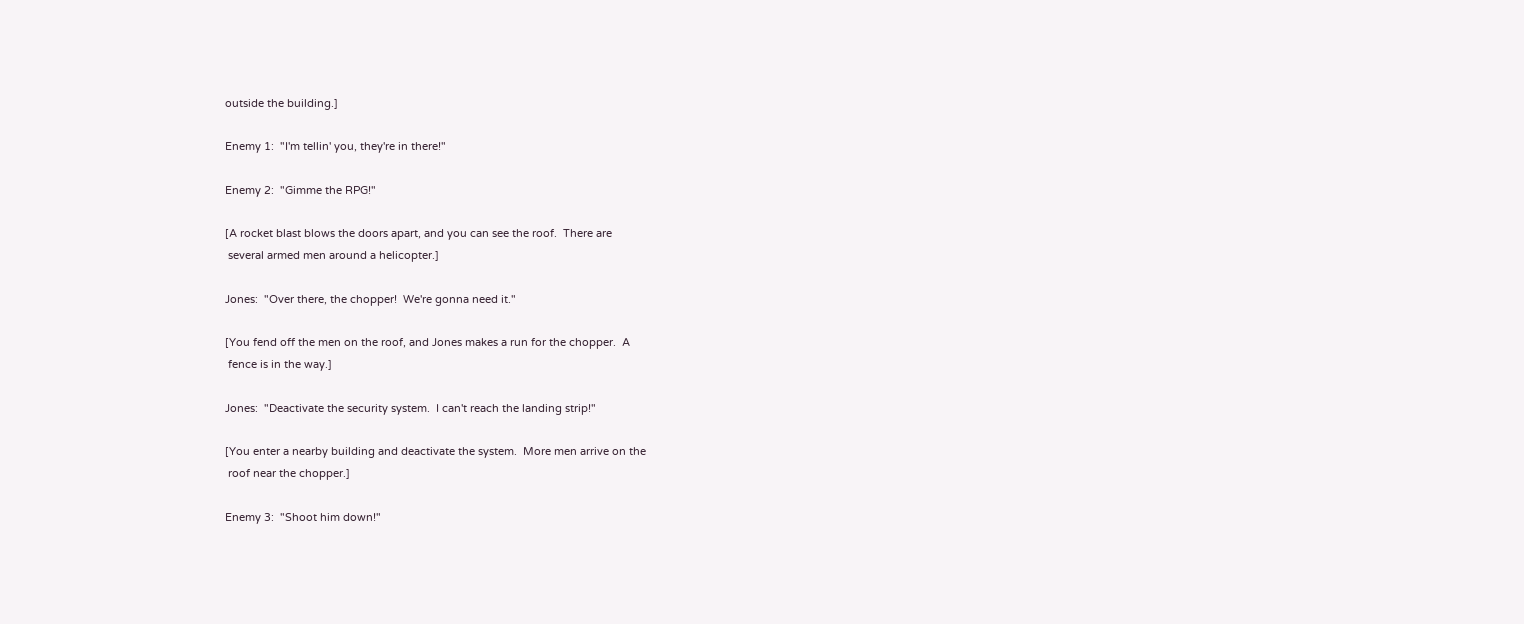outside the building.]

Enemy 1:  "I'm tellin' you, they're in there!"

Enemy 2:  "Gimme the RPG!"

[A rocket blast blows the doors apart, and you can see the roof.  There are
 several armed men around a helicopter.]

Jones:  "Over there, the chopper!  We're gonna need it."

[You fend off the men on the roof, and Jones makes a run for the chopper.  A
 fence is in the way.]

Jones:  "Deactivate the security system.  I can't reach the landing strip!"

[You enter a nearby building and deactivate the system.  More men arrive on the
 roof near the chopper.]

Enemy 3:  "Shoot him down!"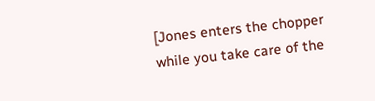[Jones enters the chopper while you take care of the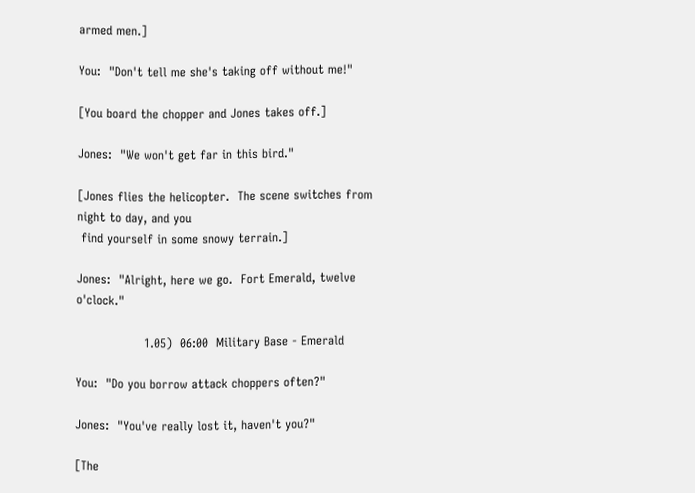armed men.]

You:  "Don't tell me she's taking off without me!"

[You board the chopper and Jones takes off.]

Jones:  "We won't get far in this bird."

[Jones flies the helicopter.  The scene switches from night to day, and you
 find yourself in some snowy terrain.]

Jones:  "Alright, here we go.  Fort Emerald, twelve o'clock."

                 1.05)  06:00  Military Base - Emerald

You:  "Do you borrow attack choppers often?"

Jones:  "You've really lost it, haven't you?"

[The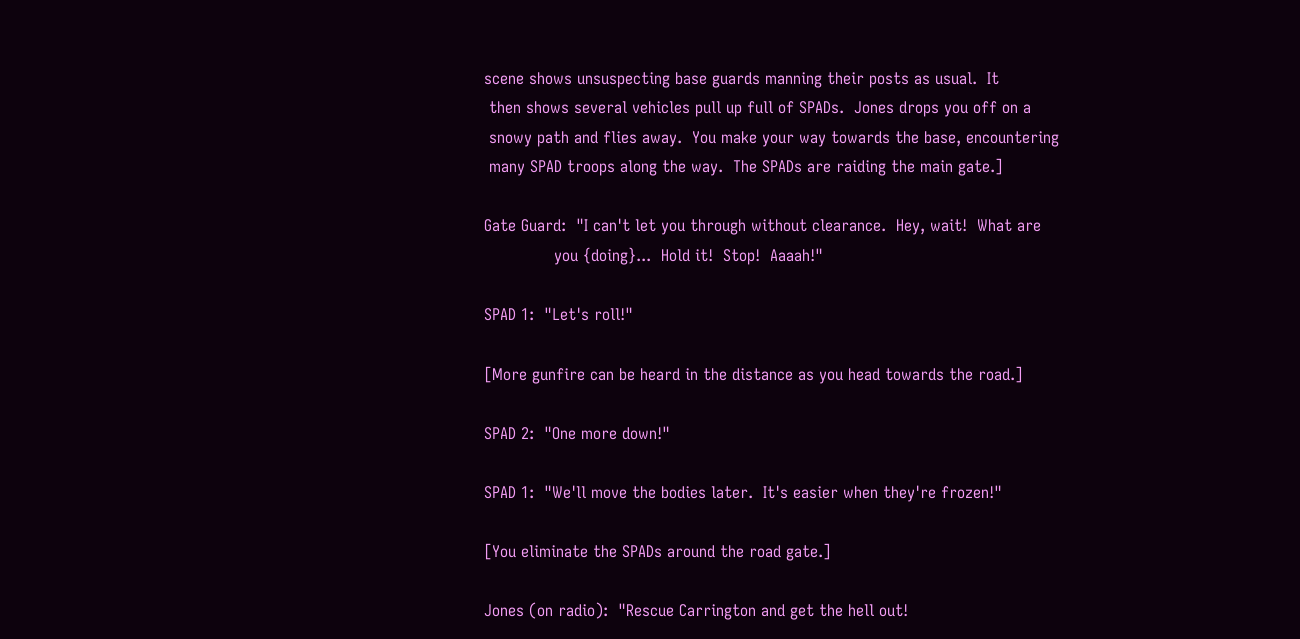scene shows unsuspecting base guards manning their posts as usual.  It
 then shows several vehicles pull up full of SPADs.  Jones drops you off on a
 snowy path and flies away.  You make your way towards the base, encountering
 many SPAD troops along the way.  The SPADs are raiding the main gate.]

Gate Guard:  "I can't let you through without clearance.  Hey, wait!  What are
              you {doing}...  Hold it!  Stop!  Aaaah!"

SPAD 1:  "Let's roll!"

[More gunfire can be heard in the distance as you head towards the road.]

SPAD 2:  "One more down!"

SPAD 1:  "We'll move the bodies later.  It's easier when they're frozen!"

[You eliminate the SPADs around the road gate.]

Jones (on radio):  "Rescue Carrington and get the hell out!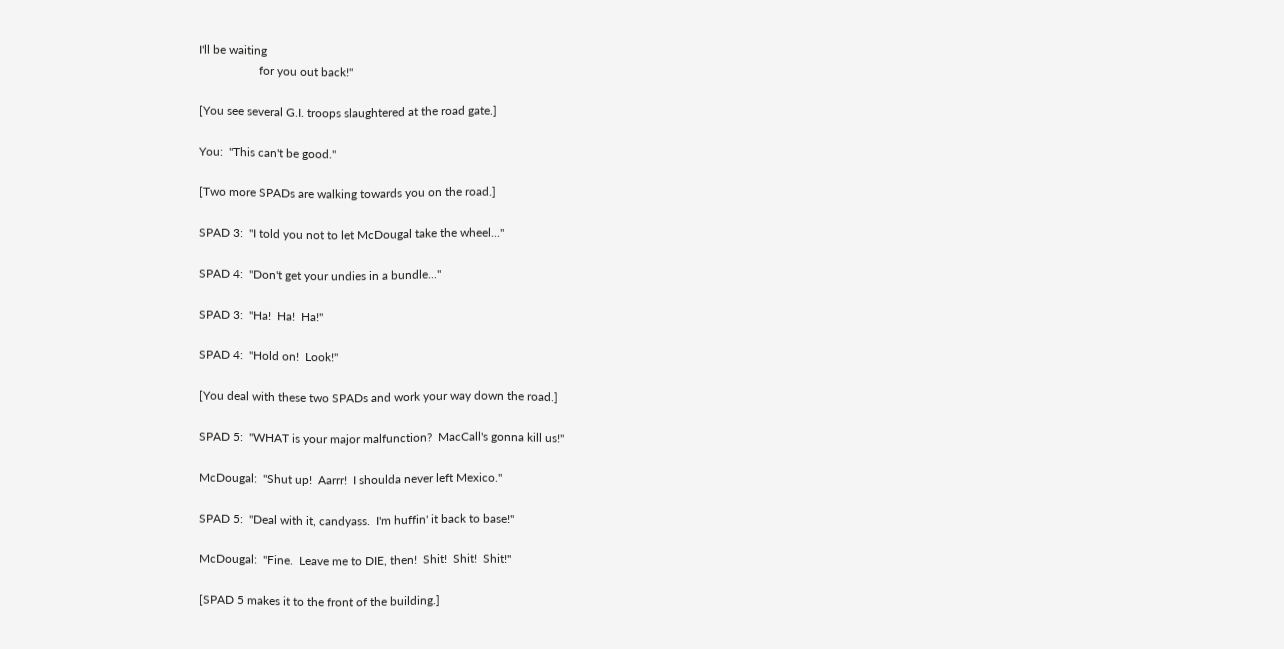I'll be waiting
                    for you out back!"

[You see several G.I. troops slaughtered at the road gate.]

You:  "This can't be good."

[Two more SPADs are walking towards you on the road.]

SPAD 3:  "I told you not to let McDougal take the wheel..."

SPAD 4:  "Don't get your undies in a bundle..."

SPAD 3:  "Ha!  Ha!  Ha!"

SPAD 4:  "Hold on!  Look!"

[You deal with these two SPADs and work your way down the road.]

SPAD 5:  "WHAT is your major malfunction?  MacCall's gonna kill us!"

McDougal:  "Shut up!  Aarrr!  I shoulda never left Mexico."

SPAD 5:  "Deal with it, candyass.  I'm huffin' it back to base!"

McDougal:  "Fine.  Leave me to DIE, then!  Shit!  Shit!  Shit!"

[SPAD 5 makes it to the front of the building.]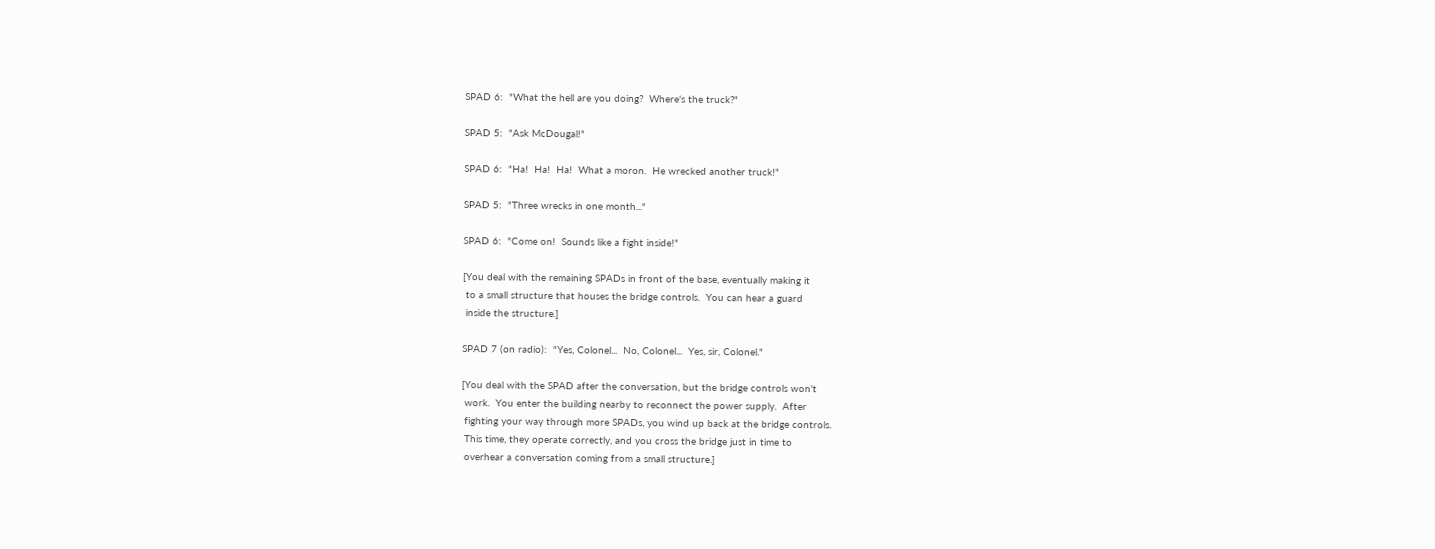SPAD 6:  "What the hell are you doing?  Where's the truck?"

SPAD 5:  "Ask McDougal!"

SPAD 6:  "Ha!  Ha!  Ha!  What a moron.  He wrecked another truck!"

SPAD 5:  "Three wrecks in one month..."

SPAD 6:  "Come on!  Sounds like a fight inside!"

[You deal with the remaining SPADs in front of the base, eventually making it
 to a small structure that houses the bridge controls.  You can hear a guard
 inside the structure.]

SPAD 7 (on radio):  "Yes, Colonel...  No, Colonel...  Yes, sir, Colonel."

[You deal with the SPAD after the conversation, but the bridge controls won't
 work.  You enter the building nearby to reconnect the power supply.  After
 fighting your way through more SPADs, you wind up back at the bridge controls.
 This time, they operate correctly, and you cross the bridge just in time to
 overhear a conversation coming from a small structure.]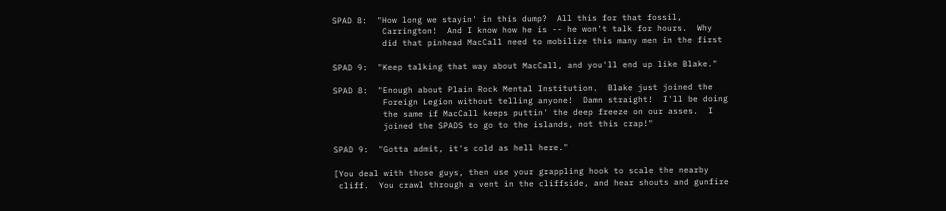SPAD 8:  "How long we stayin' in this dump?  All this for that fossil,
          Carrington!  And I know how he is -- he won't talk for hours.  Why
          did that pinhead MacCall need to mobilize this many men in the first

SPAD 9:  "Keep talking that way about MacCall, and you'll end up like Blake."

SPAD 8:  "Enough about Plain Rock Mental Institution.  Blake just joined the
          Foreign Legion without telling anyone!  Damn straight!  I'll be doing
          the same if MacCall keeps puttin' the deep freeze on our asses.  I
          joined the SPADS to go to the islands, not this crap!"

SPAD 9:  "Gotta admit, it's cold as hell here."

[You deal with those guys, then use your grappling hook to scale the nearby
 cliff.  You crawl through a vent in the cliffside, and hear shouts and gunfire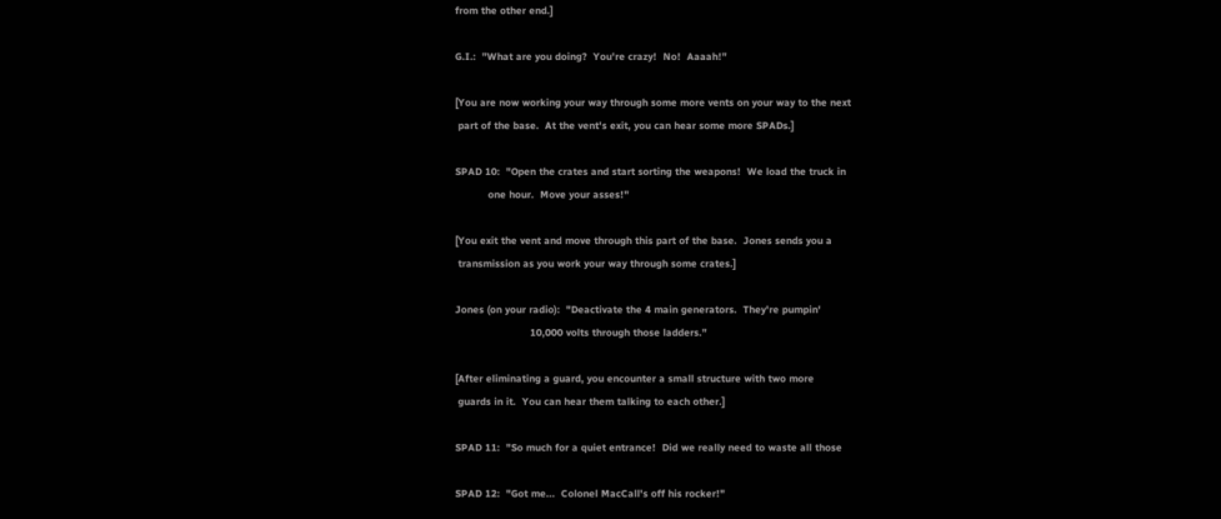from the other end.]

G.I.:  "What are you doing?  You're crazy!  No!  Aaaah!"

[You are now working your way through some more vents on your way to the next
 part of the base.  At the vent's exit, you can hear some more SPADs.]

SPAD 10:  "Open the crates and start sorting the weapons!  We load the truck in
           one hour.  Move your asses!"

[You exit the vent and move through this part of the base.  Jones sends you a
 transmission as you work your way through some crates.]

Jones (on your radio):  "Deactivate the 4 main generators.  They're pumpin'
                         10,000 volts through those ladders."

[After eliminating a guard, you encounter a small structure with two more
 guards in it.  You can hear them talking to each other.]

SPAD 11:  "So much for a quiet entrance!  Did we really need to waste all those

SPAD 12:  "Got me...  Colonel MacCall's off his rocker!"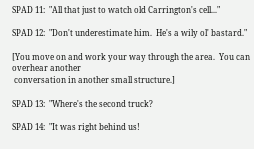SPAD 11:  "All that just to watch old Carrington's cell..."

SPAD 12:  "Don't underestimate him.  He's a wily ol' bastard."

[You move on and work your way through the area.  You can overhear another
 conversation in another small structure.]

SPAD 13:  "Where's the second truck?

SPAD 14:  "It was right behind us!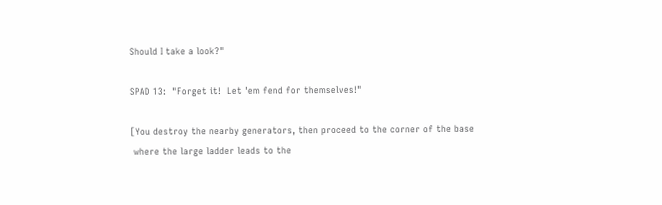Should I take a look?"

SPAD 13:  "Forget it!  Let 'em fend for themselves!"

[You destroy the nearby generators, then proceed to the corner of the base
 where the large ladder leads to the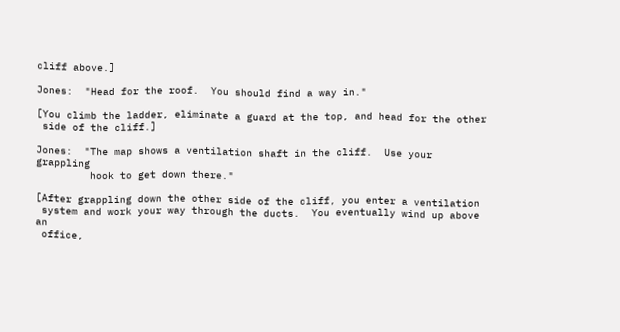cliff above.]

Jones:  "Head for the roof.  You should find a way in."

[You climb the ladder, eliminate a guard at the top, and head for the other
 side of the cliff.]

Jones:  "The map shows a ventilation shaft in the cliff.  Use your grappling
         hook to get down there."

[After grappling down the other side of the cliff, you enter a ventilation
 system and work your way through the ducts.  You eventually wind up above an
 office,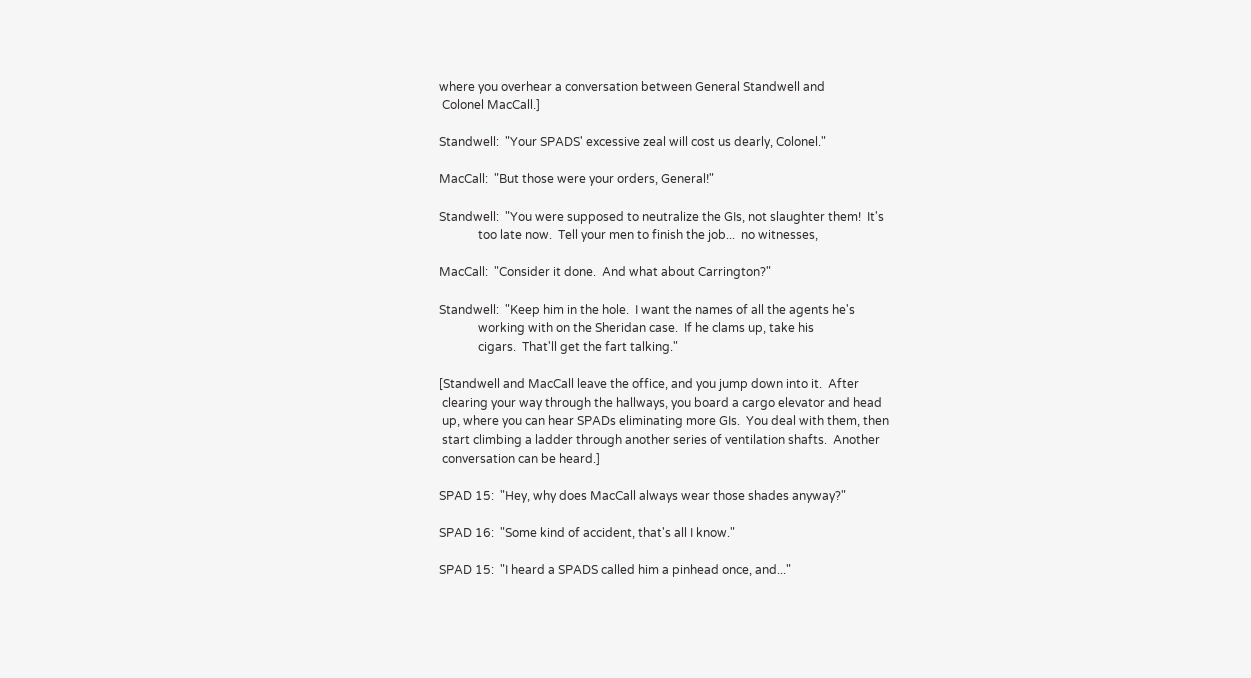where you overhear a conversation between General Standwell and
 Colonel MacCall.]

Standwell:  "Your SPADS' excessive zeal will cost us dearly, Colonel."

MacCall:  "But those were your orders, General!"

Standwell:  "You were supposed to neutralize the GIs, not slaughter them!  It's
             too late now.  Tell your men to finish the job...  no witnesses,

MacCall:  "Consider it done.  And what about Carrington?"

Standwell:  "Keep him in the hole.  I want the names of all the agents he's
             working with on the Sheridan case.  If he clams up, take his
             cigars.  That'll get the fart talking."

[Standwell and MacCall leave the office, and you jump down into it.  After
 clearing your way through the hallways, you board a cargo elevator and head
 up, where you can hear SPADs eliminating more GIs.  You deal with them, then
 start climbing a ladder through another series of ventilation shafts.  Another
 conversation can be heard.]

SPAD 15:  "Hey, why does MacCall always wear those shades anyway?"

SPAD 16:  "Some kind of accident, that's all I know."

SPAD 15:  "I heard a SPADS called him a pinhead once, and..."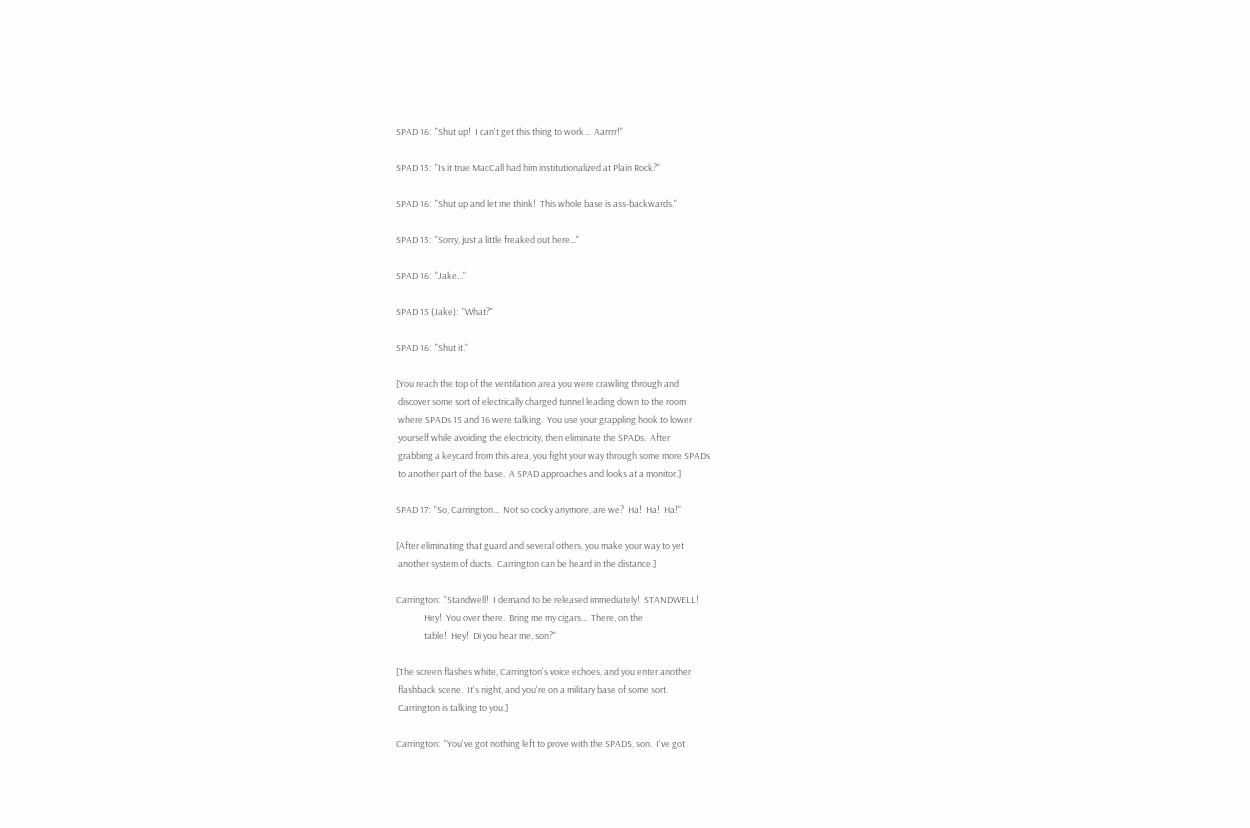SPAD 16:  "Shut up!  I can't get this thing to work...  Aarrrr!"

SPAD 15:  "Is it true MacCall had him institutionalized at Plain Rock?"

SPAD 16:  "Shut up and let me think!  This whole base is ass-backwards."

SPAD 15:  "Sorry, just a little freaked out here..."

SPAD 16:  "Jake..."

SPAD 15 (Jake):  "What?"

SPAD 16:  "Shut it."

[You reach the top of the ventilation area you were crawling through and
 discover some sort of electrically charged tunnel leading down to the room
 where SPADs 15 and 16 were talking.  You use your grappling hook to lower
 yourself while avoiding the electricity, then eliminate the SPADs.  After
 grabbing a keycard from this area, you fight your way through some more SPADs
 to another part of the base.  A SPAD approaches and looks at a monitor.]

SPAD 17:  "So, Carrington...  Not so cocky anymore, are we?  Ha!  Ha!  Ha!"

[After eliminating that guard and several others, you make your way to yet
 another system of ducts.  Carrington can be heard in the distance.]

Carrington:  "Standwell!  I demand to be released immediately!  STANDWELL!
              Hey!  You over there.  Bring me my cigars...  There, on the
              table!  Hey!  Di you hear me, son?"

[The screen flashes white, Carrington's voice echoes, and you enter another
 flashback scene.  It's night, and you're on a military base of some sort.
 Carrington is talking to you.]

Carrington:  "You've got nothing left to prove with the SPADS, son.  I've got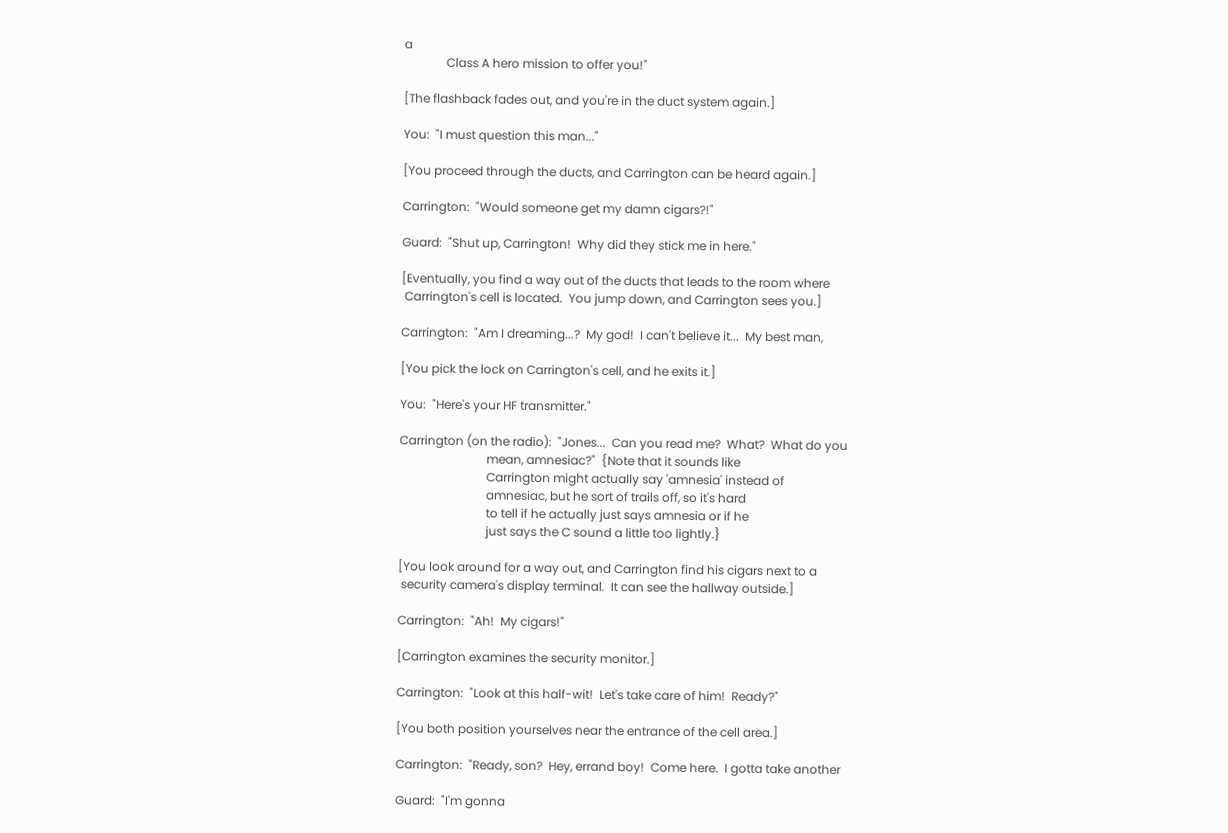a
              Class A hero mission to offer you!"

[The flashback fades out, and you're in the duct system again.]

You:  "I must question this man..."

[You proceed through the ducts, and Carrington can be heard again.]

Carrington:  "Would someone get my damn cigars?!"

Guard:  "Shut up, Carrington!  Why did they stick me in here."

[Eventually, you find a way out of the ducts that leads to the room where
 Carrington's cell is located.  You jump down, and Carrington sees you.]

Carrington:  "Am I dreaming...?  My god!  I can't believe it...  My best man,

[You pick the lock on Carrington's cell, and he exits it.]

You:  "Here's your HF transmitter."

Carrington (on the radio):  "Jones...  Can you read me?  What?  What do you
                             mean, amnesiac?"  {Note that it sounds like
                             Carrington might actually say 'amnesia' instead of
                             amnesiac, but he sort of trails off, so it's hard
                             to tell if he actually just says amnesia or if he
                             just says the C sound a little too lightly.}

[You look around for a way out, and Carrington find his cigars next to a
 security camera's display terminal.  It can see the hallway outside.]

Carrington:  "Ah!  My cigars!"

[Carrington examines the security monitor.]

Carrington:  "Look at this half-wit!  Let's take care of him!  Ready?"

[You both position yourselves near the entrance of the cell area.]

Carrington:  "Ready, son?  Hey, errand boy!  Come here.  I gotta take another

Guard:  "I'm gonna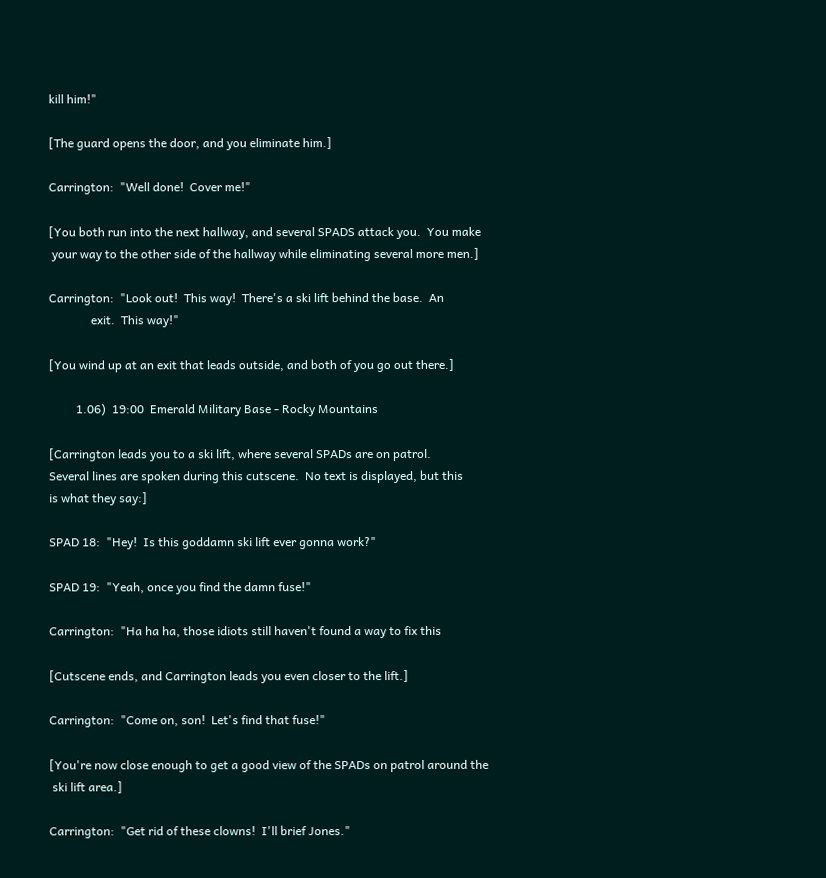kill him!"

[The guard opens the door, and you eliminate him.]

Carrington:  "Well done!  Cover me!"

[You both run into the next hallway, and several SPADS attack you.  You make
 your way to the other side of the hallway while eliminating several more men.]

Carrington:  "Look out!  This way!  There's a ski lift behind the base.  An
              exit.  This way!"

[You wind up at an exit that leads outside, and both of you go out there.]

         1.06)  19:00  Emerald Military Base - Rocky Mountains

[Carrington leads you to a ski lift, where several SPADs are on patrol.
Several lines are spoken during this cutscene.  No text is displayed, but this
is what they say:]

SPAD 18:  "Hey!  Is this goddamn ski lift ever gonna work?"

SPAD 19:  "Yeah, once you find the damn fuse!"

Carrington:  "Ha ha ha, those idiots still haven't found a way to fix this

[Cutscene ends, and Carrington leads you even closer to the lift.]

Carrington:  "Come on, son!  Let's find that fuse!"

[You're now close enough to get a good view of the SPADs on patrol around the
 ski lift area.]

Carrington:  "Get rid of these clowns!  I'll brief Jones."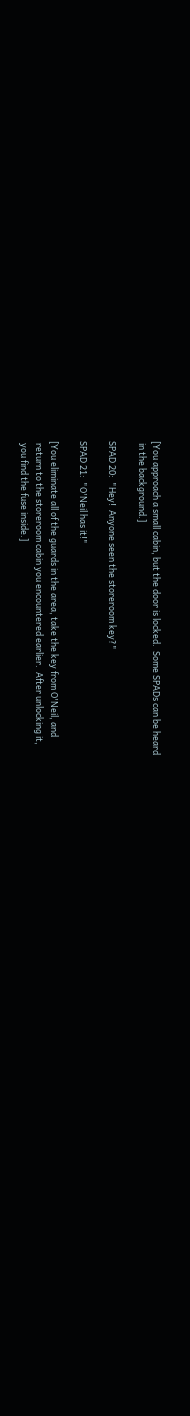[You approach a small cabin, but the door is locked.  Some SPADs can be heard
 in the background.]

SPAD 20:  "Hey!  Anyone seen the storeroom key?"

SPAD 21:  "O'Neil has it!"

[You eliminate all of the guards in the area, take the key from O'Neil, and
 return to the storeroom cabin you encountered earlier.  After unlocking it,
 you find the fuse inside.]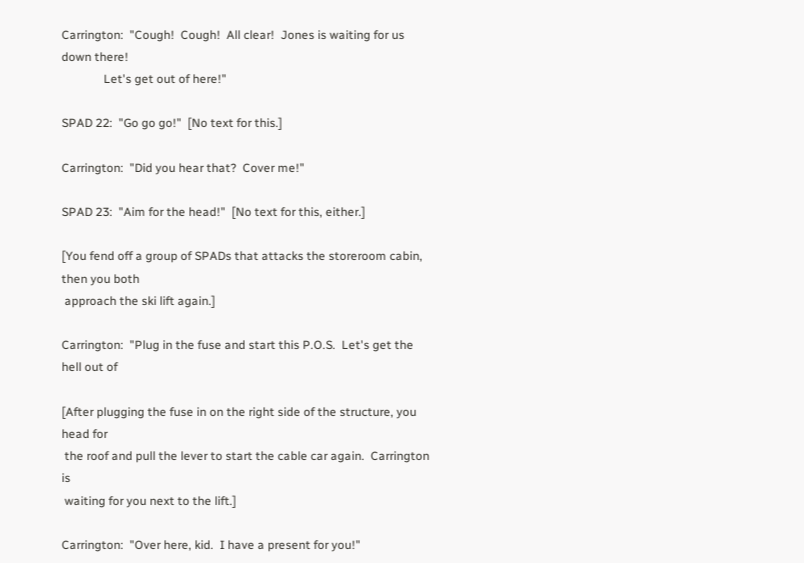Carrington:  "Cough!  Cough!  All clear!  Jones is waiting for us down there!
              Let's get out of here!"

SPAD 22:  "Go go go!"  [No text for this.]

Carrington:  "Did you hear that?  Cover me!"

SPAD 23:  "Aim for the head!"  [No text for this, either.]

[You fend off a group of SPADs that attacks the storeroom cabin, then you both
 approach the ski lift again.]

Carrington:  "Plug in the fuse and start this P.O.S.  Let's get the hell out of

[After plugging the fuse in on the right side of the structure, you head for
 the roof and pull the lever to start the cable car again.  Carrington is
 waiting for you next to the lift.]

Carrington:  "Over here, kid.  I have a present for you!"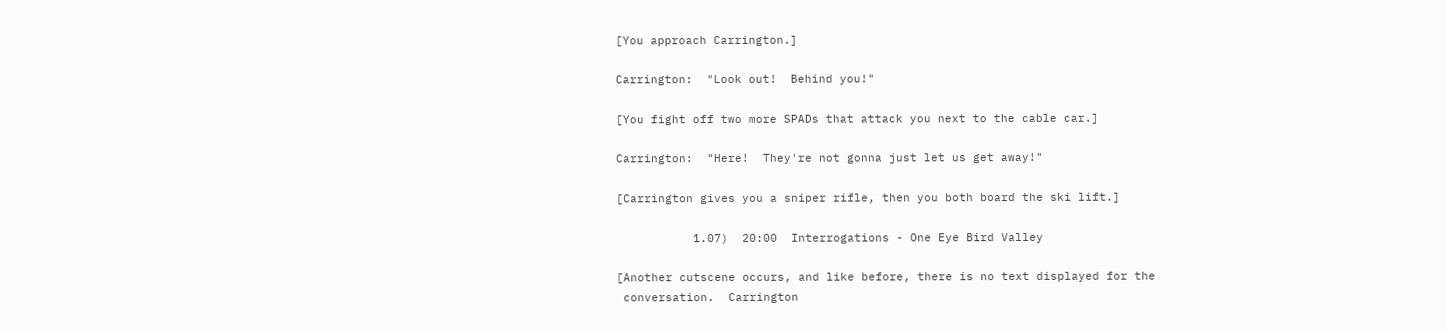[You approach Carrington.]

Carrington:  "Look out!  Behind you!"

[You fight off two more SPADs that attack you next to the cable car.]

Carrington:  "Here!  They're not gonna just let us get away!"

[Carrington gives you a sniper rifle, then you both board the ski lift.]

           1.07)  20:00  Interrogations - One Eye Bird Valley

[Another cutscene occurs, and like before, there is no text displayed for the
 conversation.  Carrington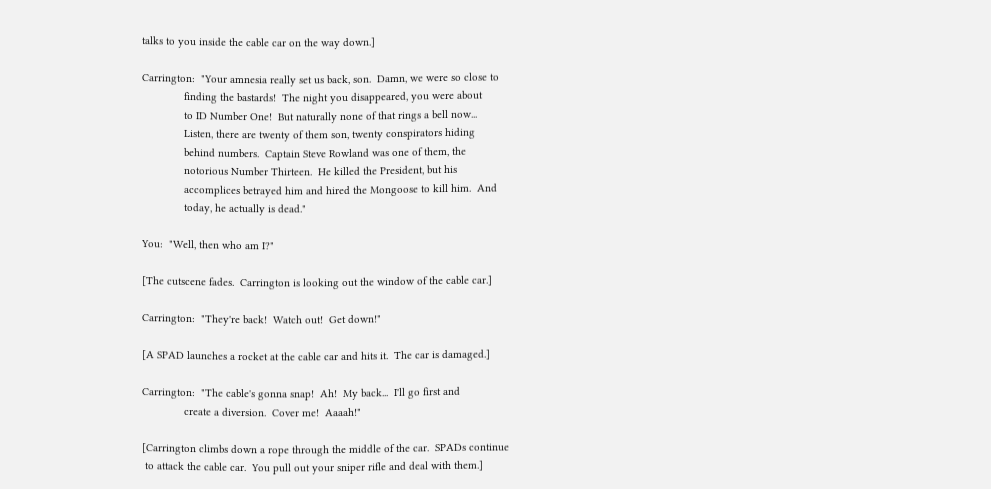talks to you inside the cable car on the way down.]

Carrington:  "Your amnesia really set us back, son.  Damn, we were so close to
              finding the bastards!  The night you disappeared, you were about
              to ID Number One!  But naturally none of that rings a bell now...
              Listen, there are twenty of them son, twenty conspirators hiding
              behind numbers.  Captain Steve Rowland was one of them, the
              notorious Number Thirteen.  He killed the President, but his
              accomplices betrayed him and hired the Mongoose to kill him.  And
              today, he actually is dead."

You:  "Well, then who am I?"

[The cutscene fades.  Carrington is looking out the window of the cable car.]

Carrington:  "They're back!  Watch out!  Get down!"

[A SPAD launches a rocket at the cable car and hits it.  The car is damaged.]

Carrington:  "The cable's gonna snap!  Ah!  My back...  I'll go first and
              create a diversion.  Cover me!  Aaaah!"

[Carrington climbs down a rope through the middle of the car.  SPADs continue
 to attack the cable car.  You pull out your sniper rifle and deal with them.]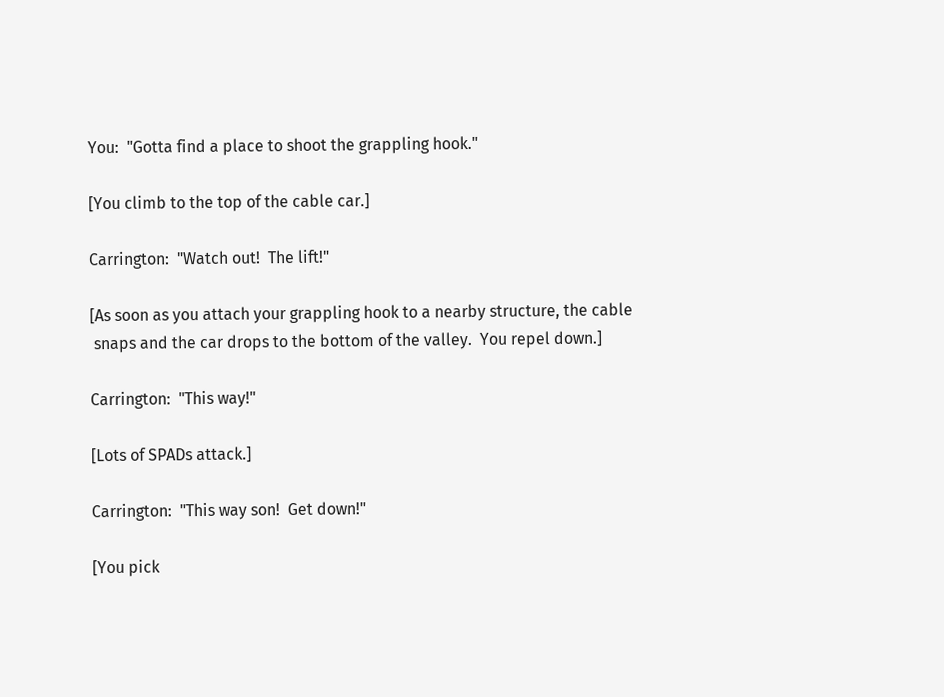You:  "Gotta find a place to shoot the grappling hook."

[You climb to the top of the cable car.]

Carrington:  "Watch out!  The lift!"

[As soon as you attach your grappling hook to a nearby structure, the cable
 snaps and the car drops to the bottom of the valley.  You repel down.]

Carrington:  "This way!"

[Lots of SPADs attack.]

Carrington:  "This way son!  Get down!"

[You pick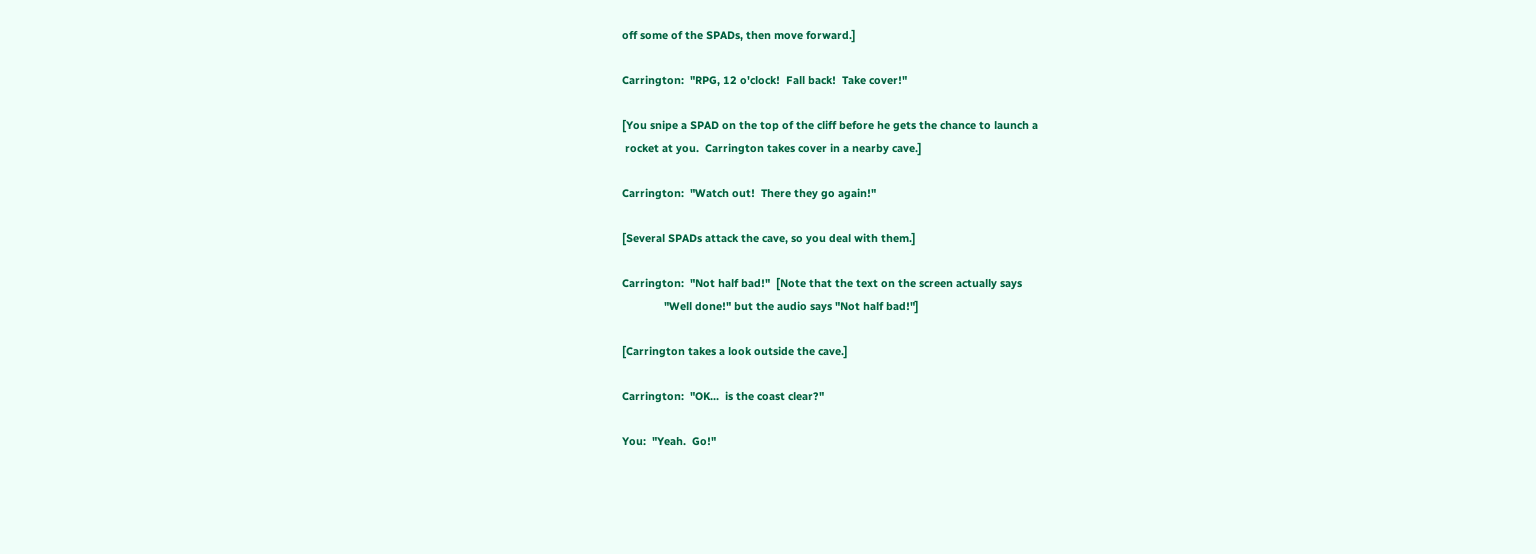off some of the SPADs, then move forward.]

Carrington:  "RPG, 12 o'clock!  Fall back!  Take cover!"

[You snipe a SPAD on the top of the cliff before he gets the chance to launch a
 rocket at you.  Carrington takes cover in a nearby cave.]

Carrington:  "Watch out!  There they go again!"

[Several SPADs attack the cave, so you deal with them.]

Carrington:  "Not half bad!"  [Note that the text on the screen actually says
              "Well done!" but the audio says "Not half bad!"]

[Carrington takes a look outside the cave.]

Carrington:  "OK...  is the coast clear?"

You:  "Yeah.  Go!"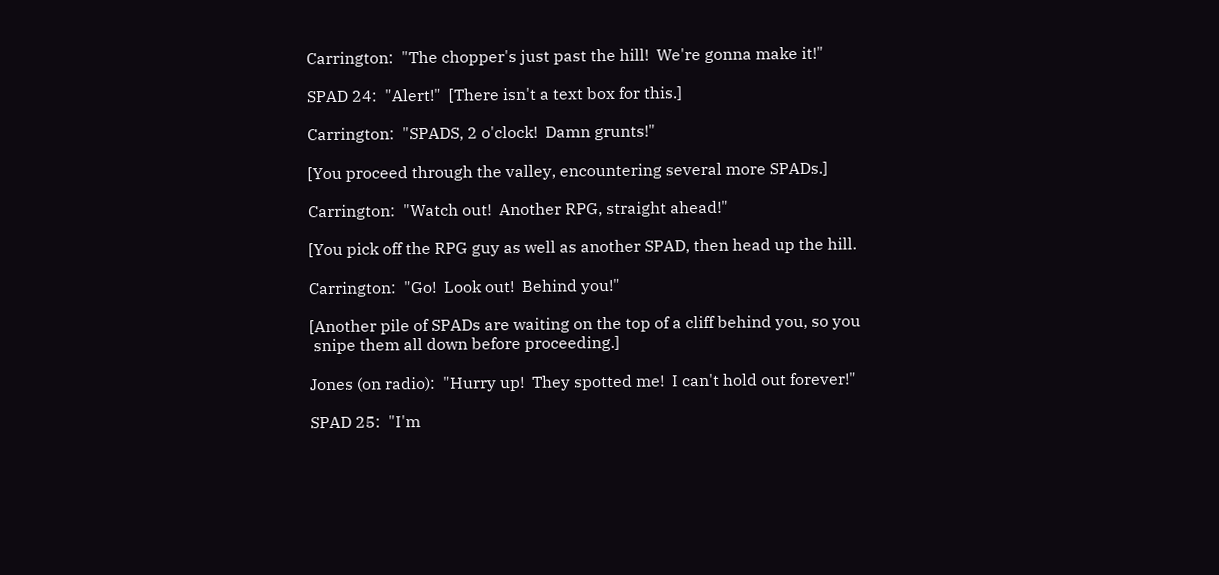Carrington:  "The chopper's just past the hill!  We're gonna make it!"

SPAD 24:  "Alert!"  [There isn't a text box for this.]

Carrington:  "SPADS, 2 o'clock!  Damn grunts!"

[You proceed through the valley, encountering several more SPADs.]

Carrington:  "Watch out!  Another RPG, straight ahead!"

[You pick off the RPG guy as well as another SPAD, then head up the hill.

Carrington:  "Go!  Look out!  Behind you!"

[Another pile of SPADs are waiting on the top of a cliff behind you, so you
 snipe them all down before proceeding.]

Jones (on radio):  "Hurry up!  They spotted me!  I can't hold out forever!"

SPAD 25:  "I'm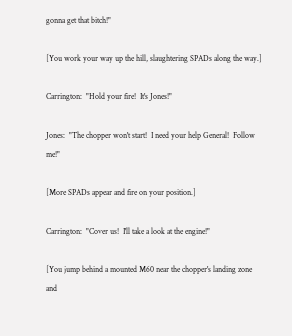gonna get that bitch!"

[You work your way up the hill, slaughtering SPADs along the way.]

Carrington:  "Hold your fire!  It's Jones!"

Jones:  "The chopper won't start!  I need your help General!  Follow me!"

[More SPADs appear and fire on your position.]

Carrington:  "Cover us!  I'll take a look at the engine!"

[You jump behind a mounted M60 near the chopper's landing zone and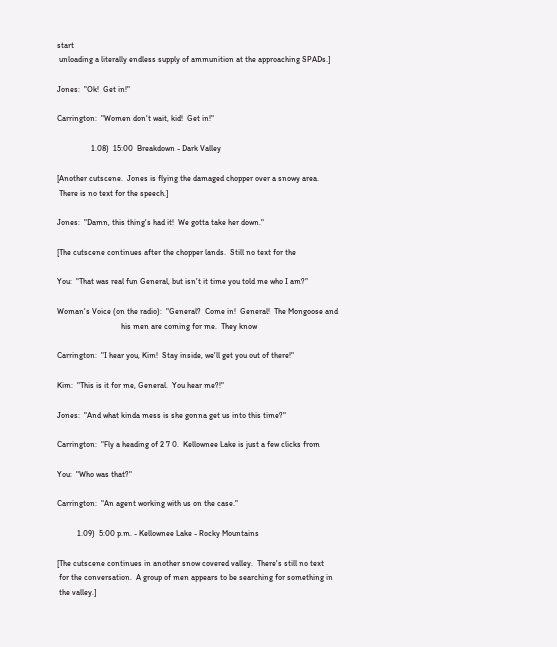start
 unloading a literally endless supply of ammunition at the approaching SPADs.]

Jones:  "Ok!  Get in!"

Carrington:  "Women don't wait, kid!  Get in!"

                 1.08)  15:00  Breakdown - Dark Valley

[Another cutscene.  Jones is flying the damaged chopper over a snowy area.
 There is no text for the speech.]

Jones:  "Damn, this thing's had it!  We gotta take her down."

[The cutscene continues after the chopper lands.  Still no text for the

You:  "That was real fun General, but isn't it time you told me who I am?"

Woman's Voice (on the radio):  "General?  Come in!  General!  The Mongoose and
                                his men are coming for me.  They know

Carrington:  "I hear you, Kim!  Stay inside, we'll get you out of there!"

Kim:  "This is it for me, General.  You hear me?!"

Jones:  "And what kinda mess is she gonna get us into this time?"

Carrington:  "Fly a heading of 2 7 0.  Kellownee Lake is just a few clicks from

You:  "Who was that?"

Carrington:  "An agent working with us on the case."

          1.09)  5:00 p.m. - Kellownee Lake - Rocky Mountains

[The cutscene continues in another snow covered valley.  There's still no text
 for the conversation.  A group of men appears to be searching for something in
 the valley.]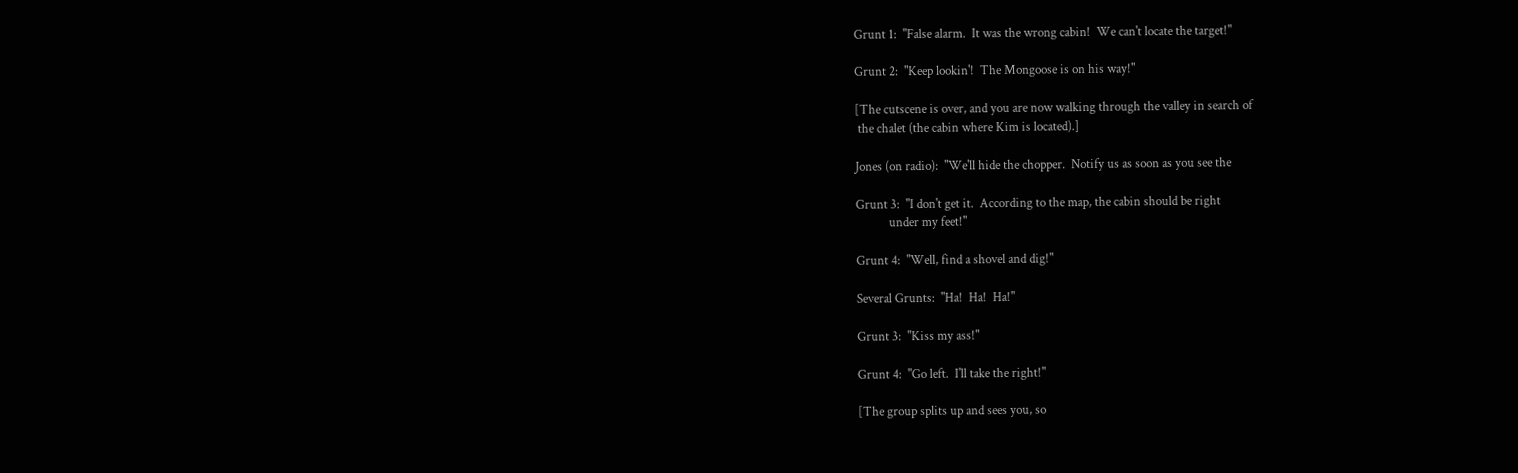Grunt 1:  "False alarm.  It was the wrong cabin!  We can't locate the target!"

Grunt 2:  "Keep lookin'!  The Mongoose is on his way!"

[The cutscene is over, and you are now walking through the valley in search of
 the chalet (the cabin where Kim is located).]

Jones (on radio):  "We'll hide the chopper.  Notify us as soon as you see the

Grunt 3:  "I don't get it.  According to the map, the cabin should be right
           under my feet!"

Grunt 4:  "Well, find a shovel and dig!"

Several Grunts:  "Ha!  Ha!  Ha!"

Grunt 3:  "Kiss my ass!"

Grunt 4:  "Go left.  I'll take the right!"

[The group splits up and sees you, so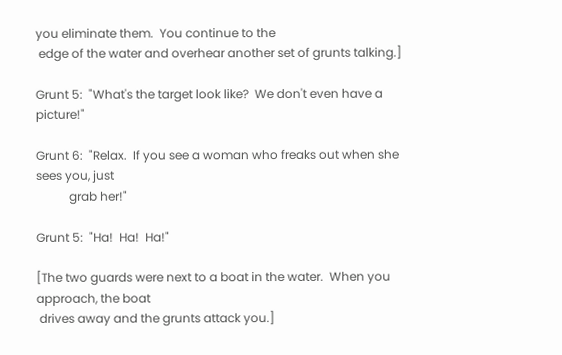you eliminate them.  You continue to the
 edge of the water and overhear another set of grunts talking.]

Grunt 5:  "What's the target look like?  We don't even have a picture!"

Grunt 6:  "Relax.  If you see a woman who freaks out when she sees you, just
           grab her!"

Grunt 5:  "Ha!  Ha!  Ha!"

[The two guards were next to a boat in the water.  When you approach, the boat
 drives away and the grunts attack you.]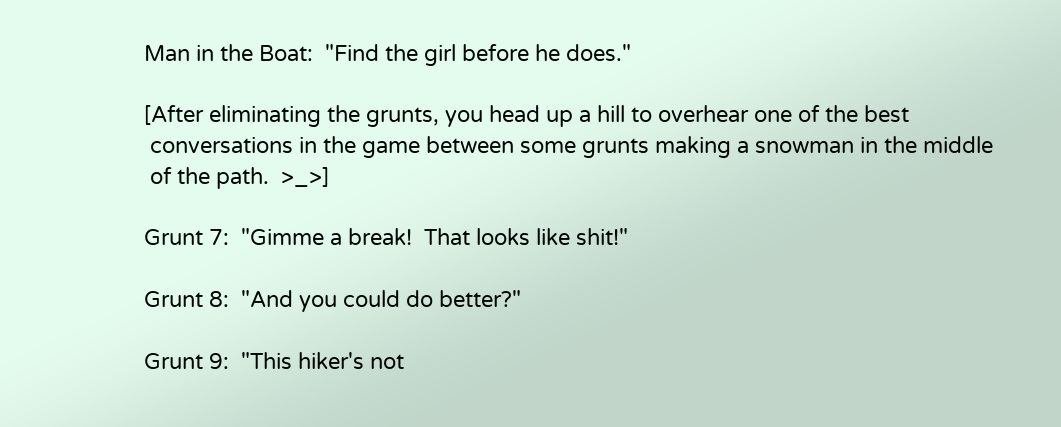Man in the Boat:  "Find the girl before he does."

[After eliminating the grunts, you head up a hill to overhear one of the best
 conversations in the game between some grunts making a snowman in the middle
 of the path.  >_>]

Grunt 7:  "Gimme a break!  That looks like shit!"

Grunt 8:  "And you could do better?"

Grunt 9:  "This hiker's not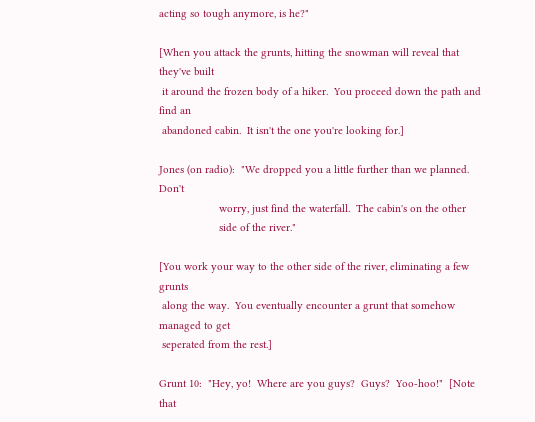acting so tough anymore, is he?"

[When you attack the grunts, hitting the snowman will reveal that they've built
 it around the frozen body of a hiker.  You proceed down the path and find an
 abandoned cabin.  It isn't the one you're looking for.]

Jones (on radio):  "We dropped you a little further than we planned.  Don't
                    worry, just find the waterfall.  The cabin's on the other
                    side of the river."

[You work your way to the other side of the river, eliminating a few grunts
 along the way.  You eventually encounter a grunt that somehow managed to get
 seperated from the rest.]

Grunt 10:  "Hey, yo!  Where are you guys?  Guys?  Yoo-hoo!"  [Note that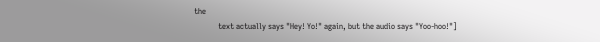the
            text actually says "Hey! Yo!" again, but the audio says "Yoo-hoo!"]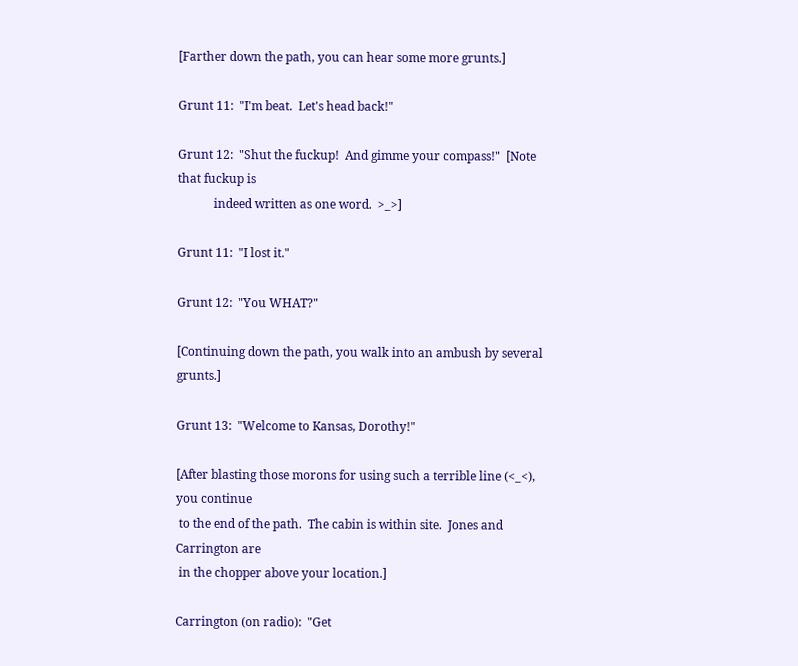[Farther down the path, you can hear some more grunts.]

Grunt 11:  "I'm beat.  Let's head back!"

Grunt 12:  "Shut the fuckup!  And gimme your compass!"  [Note that fuckup is
            indeed written as one word.  >_>]

Grunt 11:  "I lost it."

Grunt 12:  "You WHAT?"

[Continuing down the path, you walk into an ambush by several grunts.]

Grunt 13:  "Welcome to Kansas, Dorothy!"

[After blasting those morons for using such a terrible line (<_<), you continue
 to the end of the path.  The cabin is within site.  Jones and Carrington are
 in the chopper above your location.]

Carrington (on radio):  "Get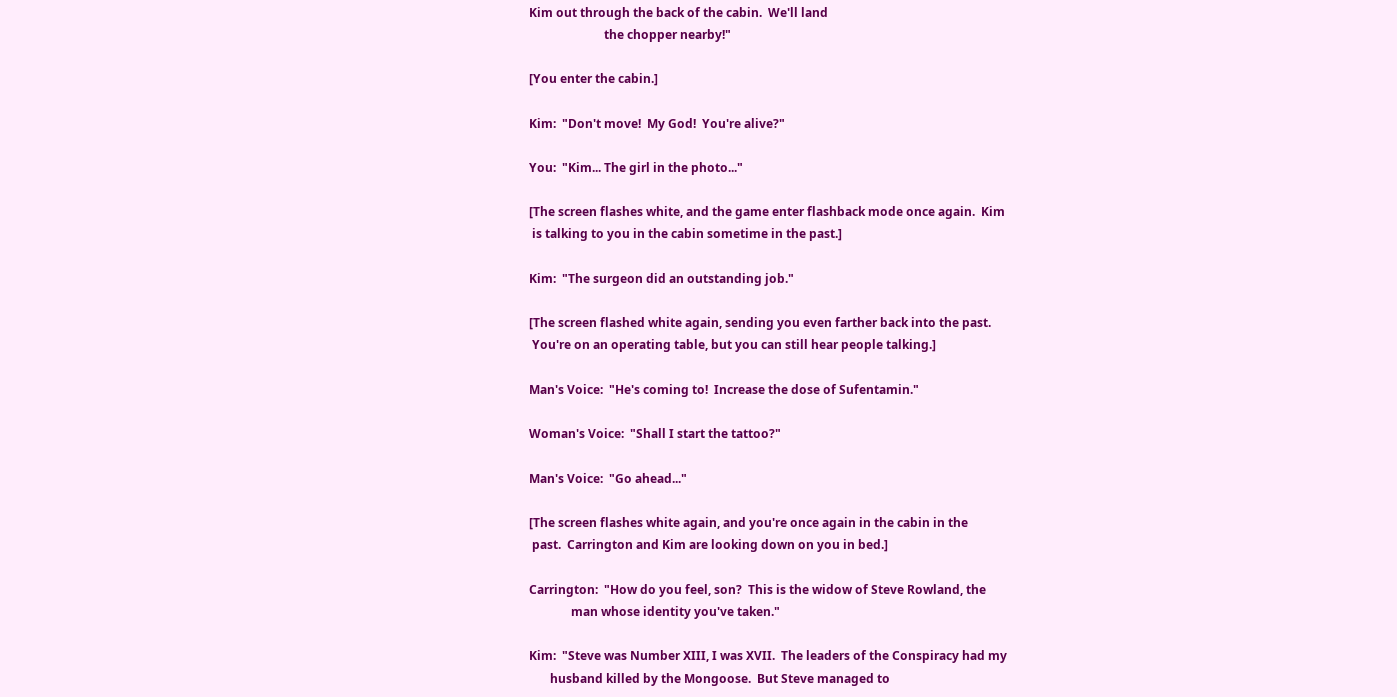Kim out through the back of the cabin.  We'll land
                         the chopper nearby!"

[You enter the cabin.]

Kim:  "Don't move!  My God!  You're alive?"

You:  "Kim... The girl in the photo..."

[The screen flashes white, and the game enter flashback mode once again.  Kim
 is talking to you in the cabin sometime in the past.]

Kim:  "The surgeon did an outstanding job."

[The screen flashed white again, sending you even farther back into the past.
 You're on an operating table, but you can still hear people talking.]

Man's Voice:  "He's coming to!  Increase the dose of Sufentamin."

Woman's Voice:  "Shall I start the tattoo?"

Man's Voice:  "Go ahead..."

[The screen flashes white again, and you're once again in the cabin in the
 past.  Carrington and Kim are looking down on you in bed.]

Carrington:  "How do you feel, son?  This is the widow of Steve Rowland, the
              man whose identity you've taken."

Kim:  "Steve was Number XIII, I was XVII.  The leaders of the Conspiracy had my
       husband killed by the Mongoose.  But Steve managed to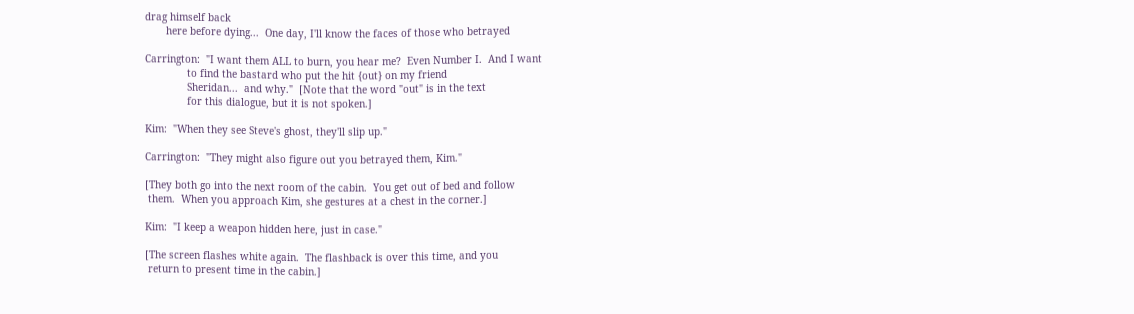drag himself back
       here before dying...  One day, I'll know the faces of those who betrayed

Carrington:  "I want them ALL to burn, you hear me?  Even Number I.  And I want
              to find the bastard who put the hit {out} on my friend
              Sheridan...  and why."  [Note that the word "out" is in the text
              for this dialogue, but it is not spoken.]

Kim:  "When they see Steve's ghost, they'll slip up."

Carrington:  "They might also figure out you betrayed them, Kim."

[They both go into the next room of the cabin.  You get out of bed and follow
 them.  When you approach Kim, she gestures at a chest in the corner.]

Kim:  "I keep a weapon hidden here, just in case."

[The screen flashes white again.  The flashback is over this time, and you
 return to present time in the cabin.]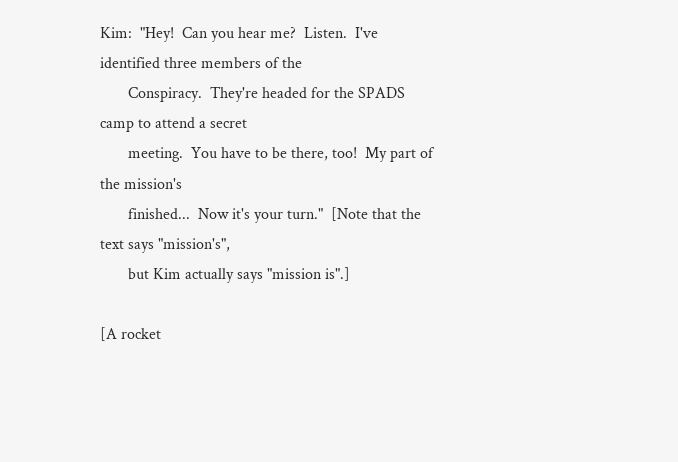Kim:  "Hey!  Can you hear me?  Listen.  I've identified three members of the
       Conspiracy.  They're headed for the SPADS camp to attend a secret
       meeting.  You have to be there, too!  My part of the mission's
       finished...  Now it's your turn."  [Note that the text says "mission's",
       but Kim actually says "mission is".]

[A rocket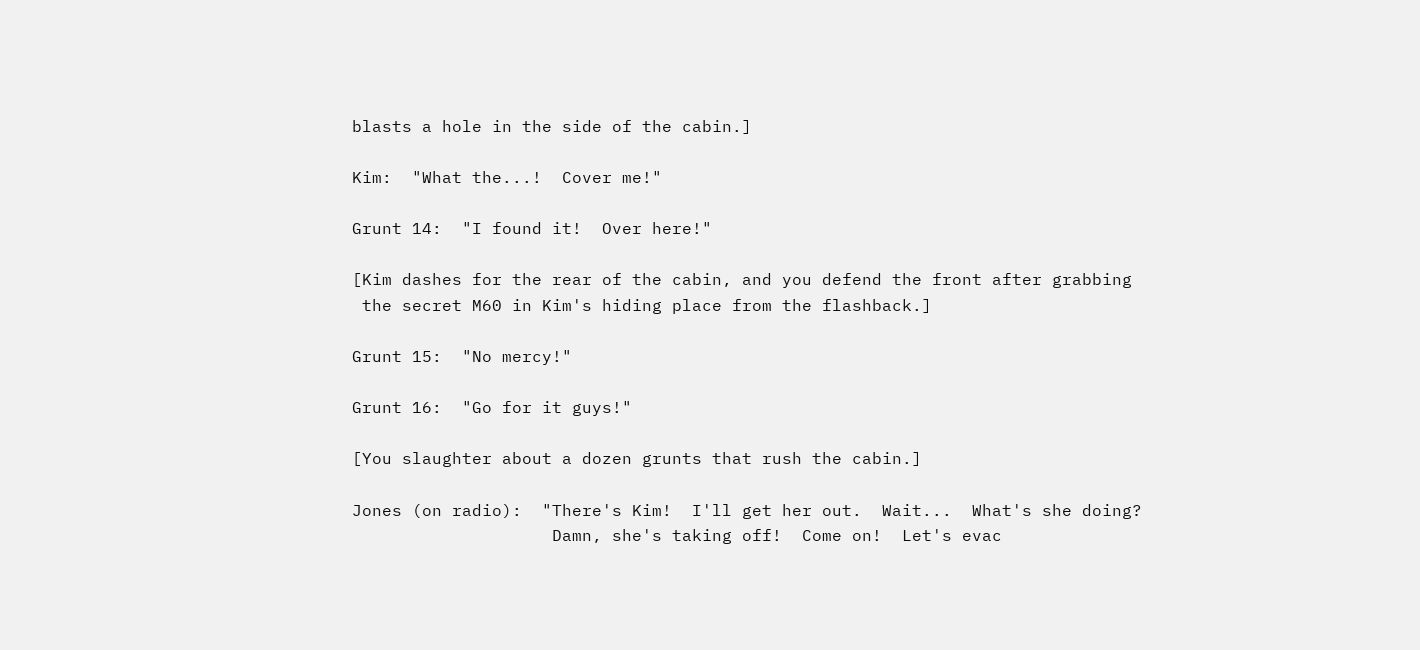blasts a hole in the side of the cabin.]

Kim:  "What the...!  Cover me!"

Grunt 14:  "I found it!  Over here!"

[Kim dashes for the rear of the cabin, and you defend the front after grabbing
 the secret M60 in Kim's hiding place from the flashback.]

Grunt 15:  "No mercy!"

Grunt 16:  "Go for it guys!"

[You slaughter about a dozen grunts that rush the cabin.]

Jones (on radio):  "There's Kim!  I'll get her out.  Wait...  What's she doing?
                    Damn, she's taking off!  Come on!  Let's evac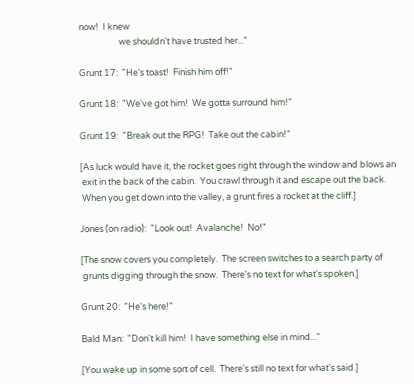now!  I knew
                    we shouldn't have trusted her..."

Grunt 17:  "He's toast!  Finish him off!"

Grunt 18:  "We've got him!  We gotta surround him!"

Grunt 19:  "Break out the RPG!  Take out the cabin!"

[As luck would have it, the rocket goes right through the window and blows an
 exit in the back of the cabin.  You crawl through it and escape out the back.
 When you get down into the valley, a grunt fires a rocket at the cliff.]

Jones (on radio):  "Look out!  Avalanche!  No!"

[The snow covers you completely.  The screen switches to a search party of
 grunts digging through the snow.  There's no text for what's spoken.]

Grunt 20:  "He's here!"

Bald Man:  "Don't kill him!  I have something else in mind..."

[You wake up in some sort of cell.  There's still no text for what's said.]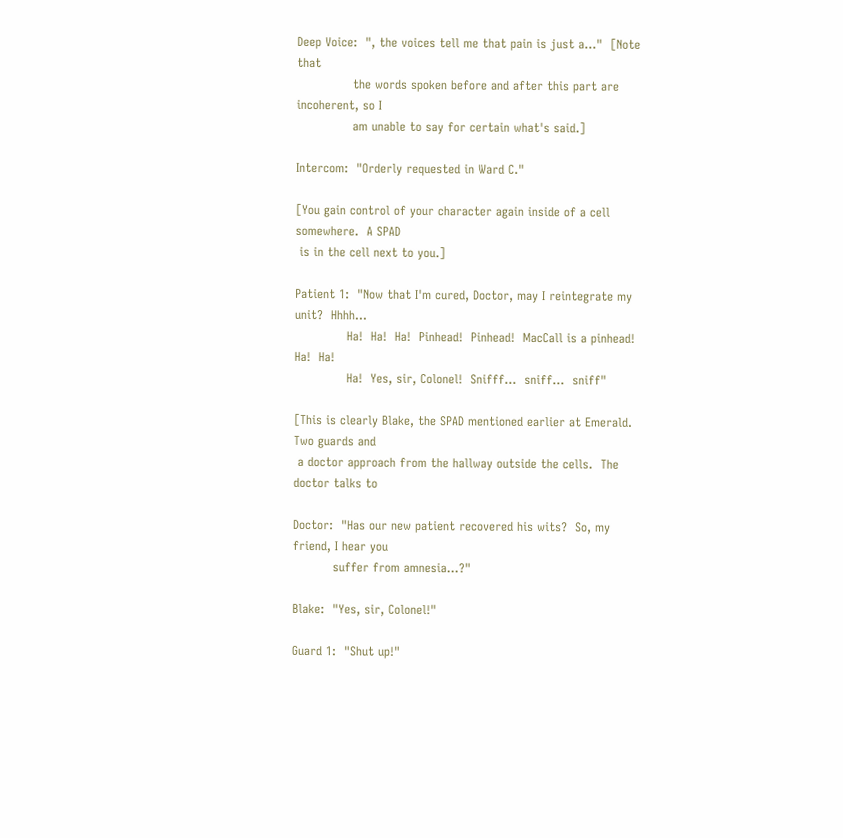Deep Voice:  ", the voices tell me that pain is just a..."  [Note that
              the words spoken before and after this part are incoherent, so I
              am unable to say for certain what's said.]

Intercom:  "Orderly requested in Ward C."

[You gain control of your character again inside of a cell somewhere.  A SPAD
 is in the cell next to you.]

Patient 1:  "Now that I'm cured, Doctor, may I reintegrate my unit?  Hhhh...
             Ha!  Ha!  Ha!  Pinhead!  Pinhead!  MacCall is a pinhead!  Ha!  Ha!
             Ha!  Yes, sir, Colonel!  Snifff...  sniff...  sniff"

[This is clearly Blake, the SPAD mentioned earlier at Emerald.  Two guards and
 a doctor approach from the hallway outside the cells.  The doctor talks to

Doctor:  "Has our new patient recovered his wits?  So, my friend, I hear you
          suffer from amnesia...?"

Blake:  "Yes, sir, Colonel!"

Guard 1:  "Shut up!"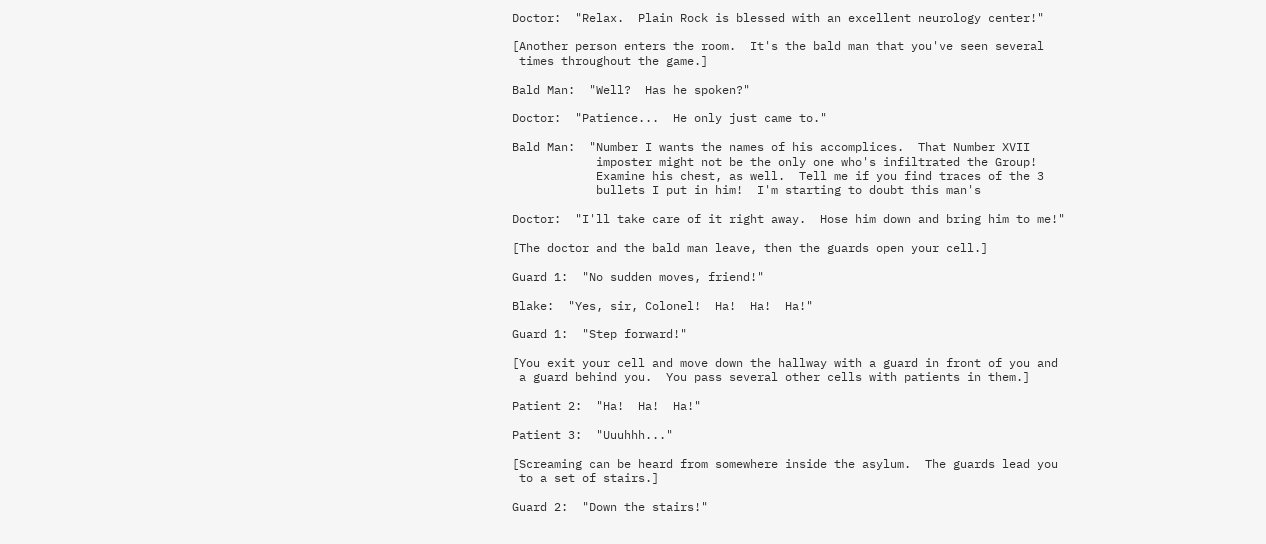Doctor:  "Relax.  Plain Rock is blessed with an excellent neurology center!"

[Another person enters the room.  It's the bald man that you've seen several
 times throughout the game.]

Bald Man:  "Well?  Has he spoken?"

Doctor:  "Patience...  He only just came to."

Bald Man:  "Number I wants the names of his accomplices.  That Number XVII
            imposter might not be the only one who's infiltrated the Group!
            Examine his chest, as well.  Tell me if you find traces of the 3
            bullets I put in him!  I'm starting to doubt this man's

Doctor:  "I'll take care of it right away.  Hose him down and bring him to me!"

[The doctor and the bald man leave, then the guards open your cell.]

Guard 1:  "No sudden moves, friend!"

Blake:  "Yes, sir, Colonel!  Ha!  Ha!  Ha!"

Guard 1:  "Step forward!"

[You exit your cell and move down the hallway with a guard in front of you and
 a guard behind you.  You pass several other cells with patients in them.]

Patient 2:  "Ha!  Ha!  Ha!"

Patient 3:  "Uuuhhh..."

[Screaming can be heard from somewhere inside the asylum.  The guards lead you
 to a set of stairs.]

Guard 2:  "Down the stairs!"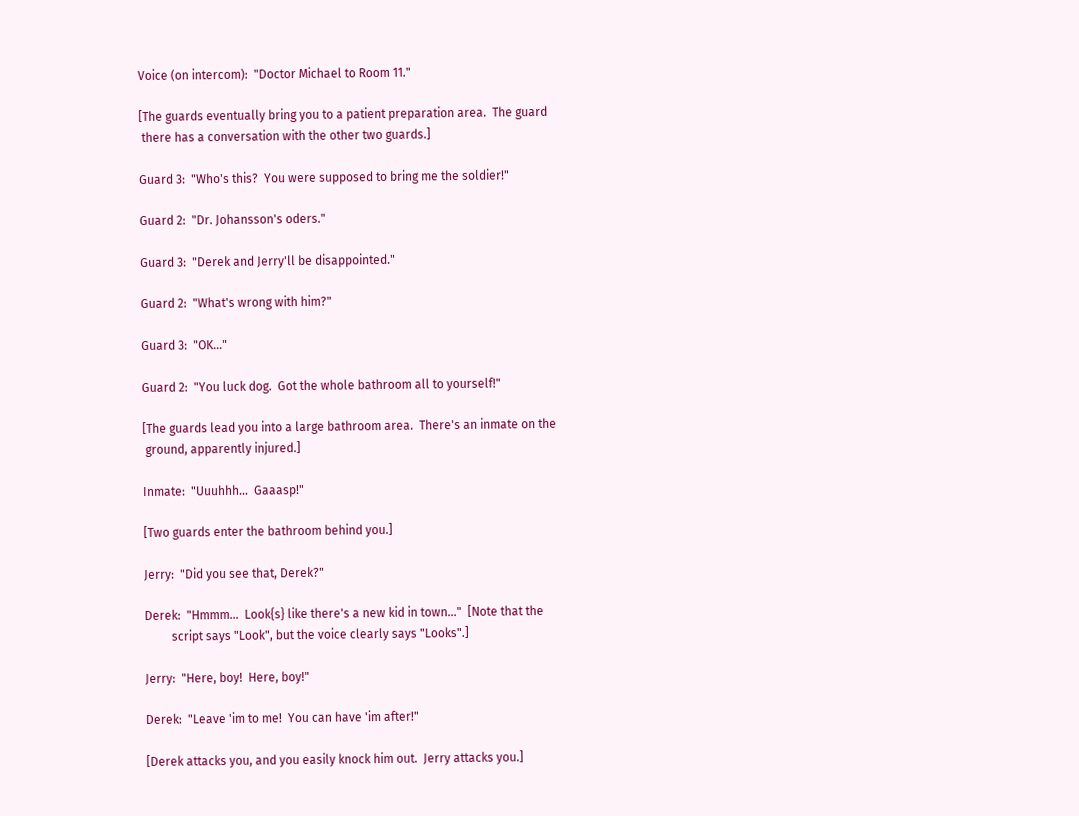Voice (on intercom):  "Doctor Michael to Room 11."

[The guards eventually bring you to a patient preparation area.  The guard
 there has a conversation with the other two guards.]

Guard 3:  "Who's this?  You were supposed to bring me the soldier!"

Guard 2:  "Dr. Johansson's oders."

Guard 3:  "Derek and Jerry'll be disappointed."

Guard 2:  "What's wrong with him?"

Guard 3:  "OK..."

Guard 2:  "You luck dog.  Got the whole bathroom all to yourself!"

[The guards lead you into a large bathroom area.  There's an inmate on the
 ground, apparently injured.]

Inmate:  "Uuuhhh...  Gaaasp!"

[Two guards enter the bathroom behind you.]

Jerry:  "Did you see that, Derek?"

Derek:  "Hmmm...  Look{s} like there's a new kid in town..."  [Note that the
         script says "Look", but the voice clearly says "Looks".]

Jerry:  "Here, boy!  Here, boy!"

Derek:  "Leave 'im to me!  You can have 'im after!"

[Derek attacks you, and you easily knock him out.  Jerry attacks you.]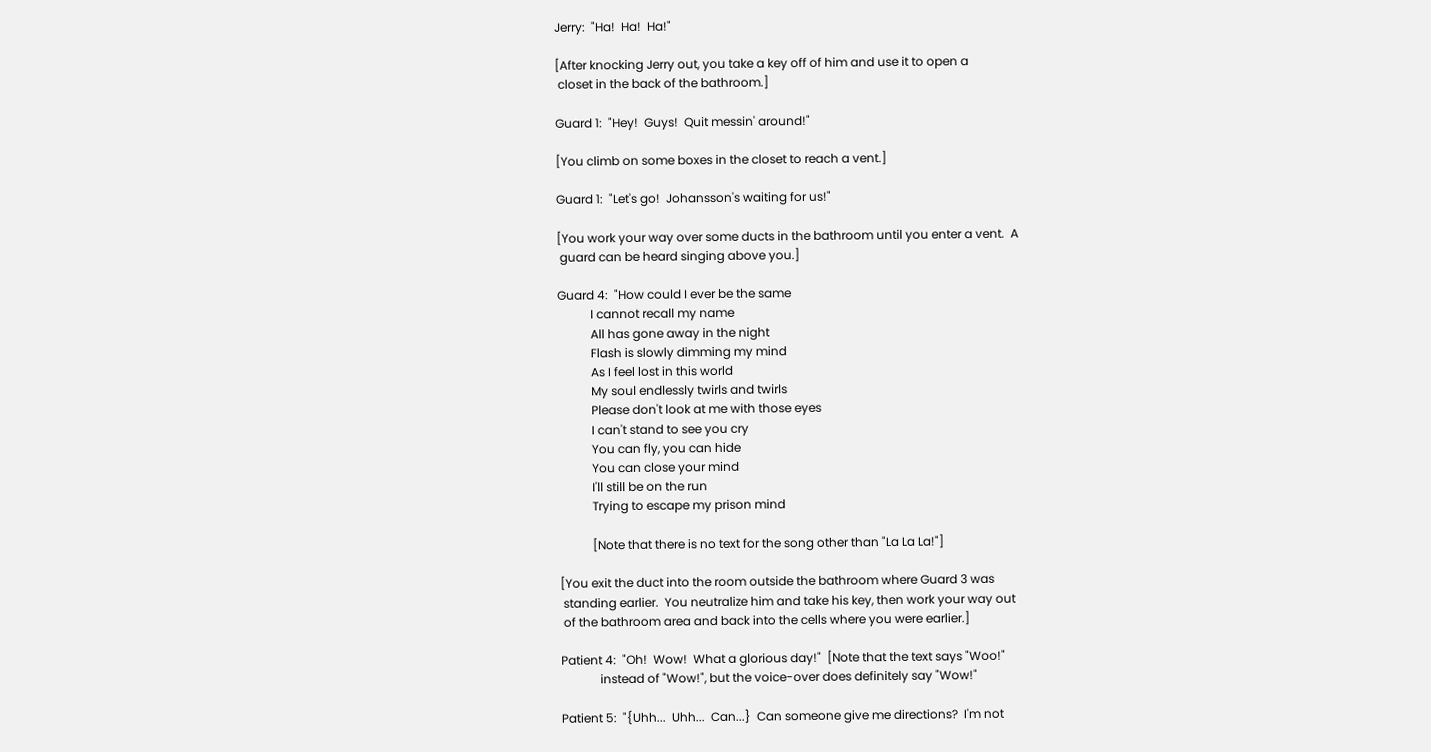Jerry:  "Ha!  Ha!  Ha!"

[After knocking Jerry out, you take a key off of him and use it to open a
 closet in the back of the bathroom.]

Guard 1:  "Hey!  Guys!  Quit messin' around!"

[You climb on some boxes in the closet to reach a vent.]

Guard 1:  "Let's go!  Johansson's waiting for us!"

[You work your way over some ducts in the bathroom until you enter a vent.  A
 guard can be heard singing above you.]

Guard 4:  "How could I ever be the same
           I cannot recall my name
           All has gone away in the night
           Flash is slowly dimming my mind
           As I feel lost in this world
           My soul endlessly twirls and twirls
           Please don't look at me with those eyes
           I can't stand to see you cry
           You can fly, you can hide
           You can close your mind
           I'll still be on the run
           Trying to escape my prison mind

           [Note that there is no text for the song other than "La La La!"]

[You exit the duct into the room outside the bathroom where Guard 3 was
 standing earlier.  You neutralize him and take his key, then work your way out
 of the bathroom area and back into the cells where you were earlier.]

Patient 4:  "Oh!  Wow!  What a glorious day!"  [Note that the text says "Woo!"
             instead of "Wow!", but the voice-over does definitely say "Wow!"

Patient 5:  "{Uhh...  Uhh...  Can...}  Can someone give me directions?  I'm not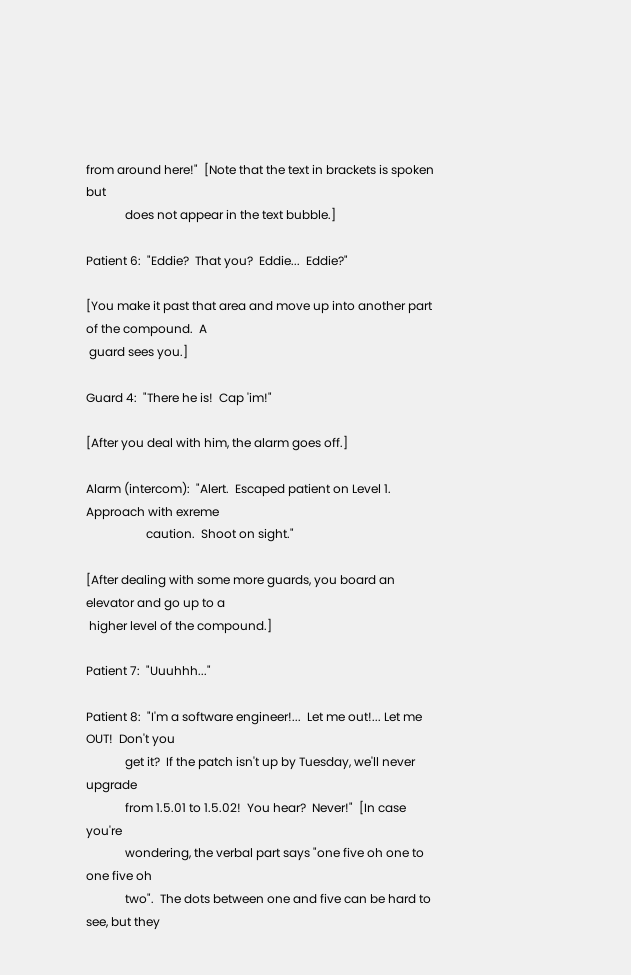from around here!"  [Note that the text in brackets is spoken but
             does not appear in the text bubble.]

Patient 6:  "Eddie?  That you?  Eddie...  Eddie?"

[You make it past that area and move up into another part of the compound.  A
 guard sees you.]

Guard 4:  "There he is!  Cap 'im!"

[After you deal with him, the alarm goes off.]

Alarm (intercom):  "Alert.  Escaped patient on Level 1.  Approach with exreme
                    caution.  Shoot on sight."

[After dealing with some more guards, you board an elevator and go up to a
 higher level of the compound.]

Patient 7:  "Uuuhhh..."

Patient 8:  "I'm a software engineer!...  Let me out!... Let me OUT!  Don't you
             get it?  If the patch isn't up by Tuesday, we'll never upgrade
             from 1.5.01 to 1.5.02!  You hear?  Never!"  [In case you're
             wondering, the verbal part says "one five oh one to one five oh
             two".  The dots between one and five can be hard to see, but they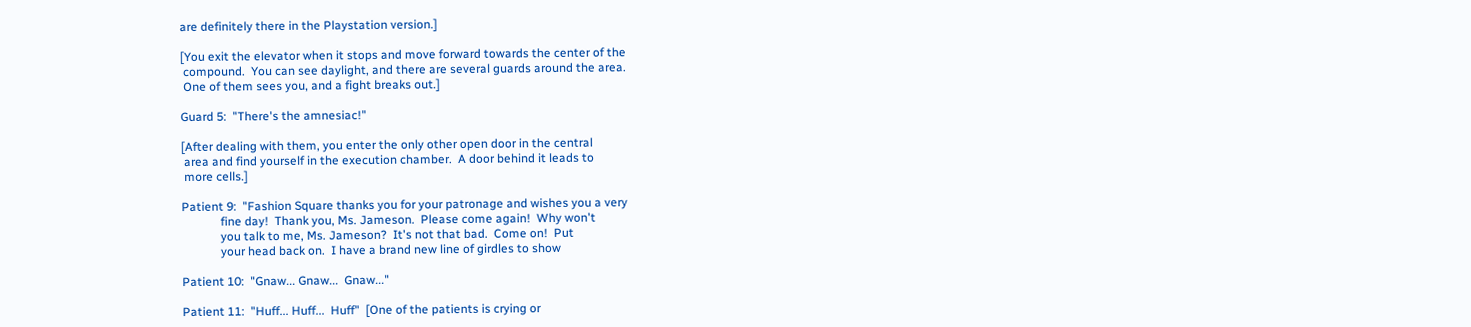are definitely there in the Playstation version.]

[You exit the elevator when it stops and move forward towards the center of the
 compound.  You can see daylight, and there are several guards around the area.
 One of them sees you, and a fight breaks out.]

Guard 5:  "There's the amnesiac!"

[After dealing with them, you enter the only other open door in the central
 area and find yourself in the execution chamber.  A door behind it leads to
 more cells.]

Patient 9:  "Fashion Square thanks you for your patronage and wishes you a very
             fine day!  Thank you, Ms. Jameson.  Please come again!  Why won't
             you talk to me, Ms. Jameson?  It's not that bad.  Come on!  Put
             your head back on.  I have a brand new line of girdles to show

Patient 10:  "Gnaw... Gnaw...  Gnaw..."

Patient 11:  "Huff... Huff...  Huff"  [One of the patients is crying or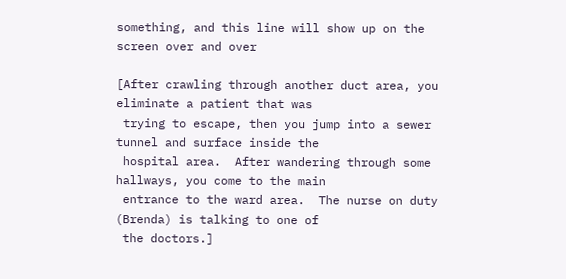something, and this line will show up on the screen over and over

[After crawling through another duct area, you eliminate a patient that was
 trying to escape, then you jump into a sewer tunnel and surface inside the
 hospital area.  After wandering through some hallways, you come to the main
 entrance to the ward area.  The nurse on duty (Brenda) is talking to one of
 the doctors.]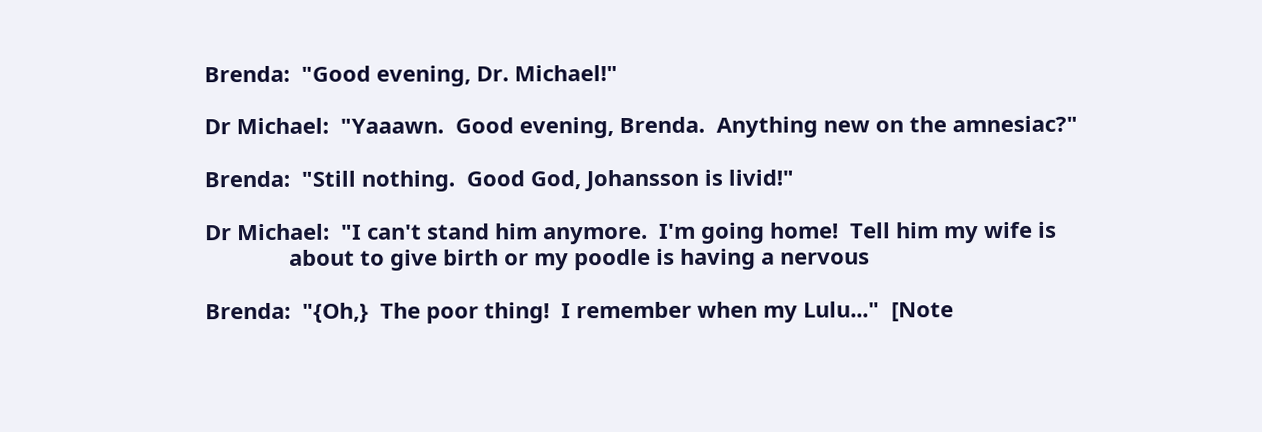Brenda:  "Good evening, Dr. Michael!"

Dr Michael:  "Yaaawn.  Good evening, Brenda.  Anything new on the amnesiac?"

Brenda:  "Still nothing.  Good God, Johansson is livid!"

Dr Michael:  "I can't stand him anymore.  I'm going home!  Tell him my wife is
              about to give birth or my poodle is having a nervous

Brenda:  "{Oh,}  The poor thing!  I remember when my Lulu..."  [Note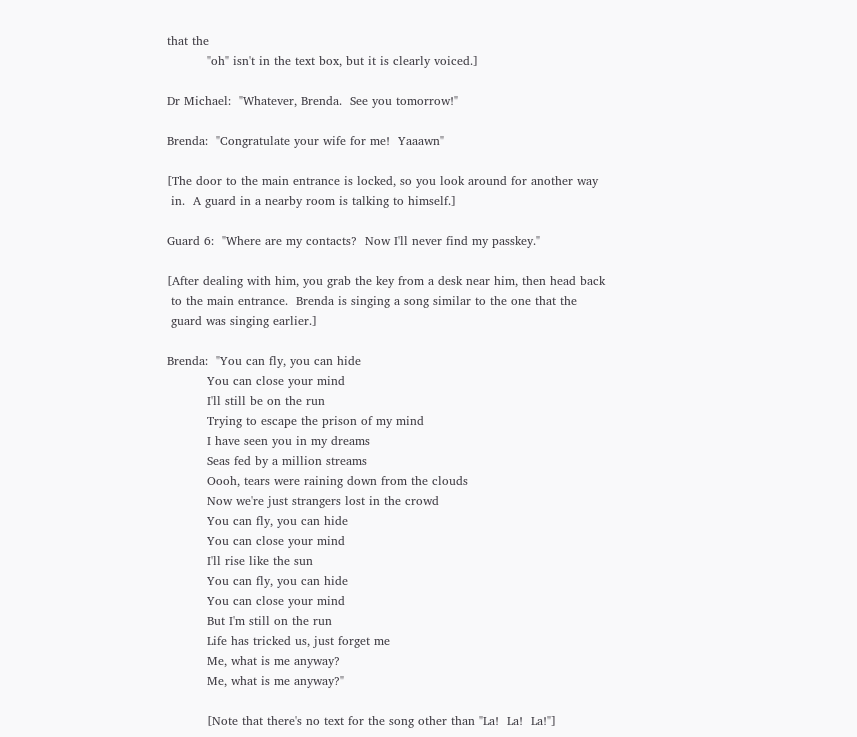that the
          "oh" isn't in the text box, but it is clearly voiced.]

Dr Michael:  "Whatever, Brenda.  See you tomorrow!"

Brenda:  "Congratulate your wife for me!  Yaaawn"

[The door to the main entrance is locked, so you look around for another way
 in.  A guard in a nearby room is talking to himself.]

Guard 6:  "Where are my contacts?  Now I'll never find my passkey."

[After dealing with him, you grab the key from a desk near him, then head back
 to the main entrance.  Brenda is singing a song similar to the one that the
 guard was singing earlier.]

Brenda:  "You can fly, you can hide
          You can close your mind
          I'll still be on the run
          Trying to escape the prison of my mind
          I have seen you in my dreams
          Seas fed by a million streams
          Oooh, tears were raining down from the clouds
          Now we're just strangers lost in the crowd
          You can fly, you can hide
          You can close your mind
          I'll rise like the sun
          You can fly, you can hide
          You can close your mind
          But I'm still on the run
          Life has tricked us, just forget me
          Me, what is me anyway?
          Me, what is me anyway?"

          [Note that there's no text for the song other than "La!  La!  La!"]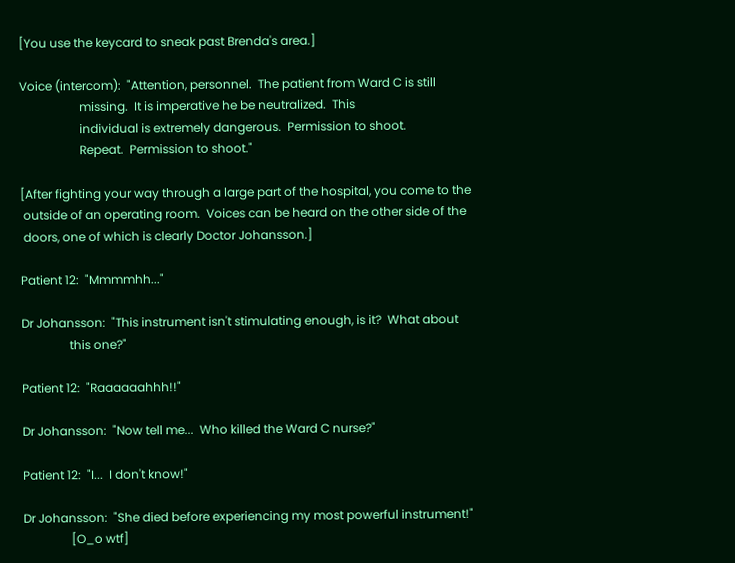[You use the keycard to sneak past Brenda's area.]

Voice (intercom):  "Attention, personnel.  The patient from Ward C is still
                    missing.  It is imperative he be neutralized.  This
                    individual is extremely dangerous.  Permission to shoot.
                    Repeat.  Permission to shoot."

[After fighting your way through a large part of the hospital, you come to the
 outside of an operating room.  Voices can be heard on the other side of the
 doors, one of which is clearly Doctor Johansson.]

Patient 12:  "Mmmmhh..."

Dr Johansson:  "This instrument isn't stimulating enough, is it?  What about
                this one?"

Patient 12:  "Raaaaaahhh!!"

Dr Johansson:  "Now tell me...  Who killed the Ward C nurse?"

Patient 12:  "I...  I don't know!"

Dr Johansson:  "She died before experiencing my most powerful instrument!"
                [O_o wtf]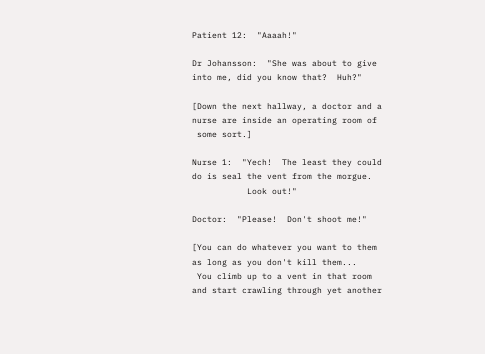Patient 12:  "Aaaah!"

Dr Johansson:  "She was about to give into me, did you know that?  Huh?"

[Down the next hallway, a doctor and a nurse are inside an operating room of
 some sort.]

Nurse 1:  "Yech!  The least they could do is seal the vent from the morgue.
           Look out!"

Doctor:  "Please!  Don't shoot me!"

[You can do whatever you want to them as long as you don't kill them...
 You climb up to a vent in that room and start crawling through yet another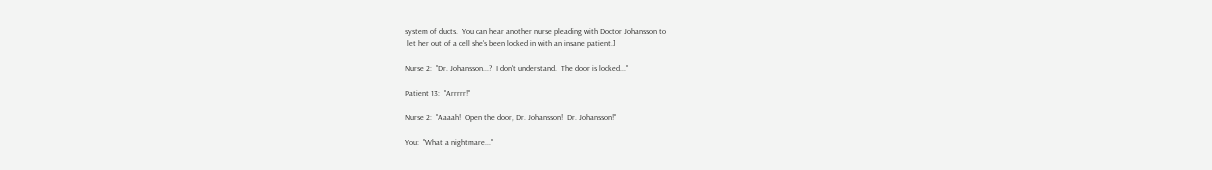system of ducts.  You can hear another nurse pleading with Doctor Johansson to
 let her out of a cell she's been locked in with an insane patient.]

Nurse 2:  "Dr. Johansson...?  I don't understand.  The door is locked..."

Patient 13:  "Arrrrr!"

Nurse 2:  "Aaaah!  Open the door, Dr. Johansson!  Dr. Johansson!"

You:  "What a nightmare..."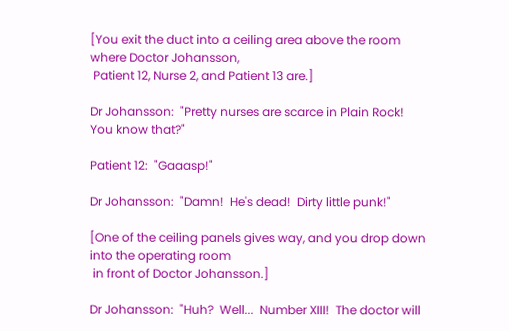[You exit the duct into a ceiling area above the room where Doctor Johansson,
 Patient 12, Nurse 2, and Patient 13 are.]

Dr Johansson:  "Pretty nurses are scarce in Plain Rock!  You know that?"

Patient 12:  "Gaaasp!"

Dr Johansson:  "Damn!  He's dead!  Dirty little punk!"

[One of the ceiling panels gives way, and you drop down into the operating room
 in front of Doctor Johansson.]

Dr Johansson:  "Huh?  Well...  Number XIII!  The doctor will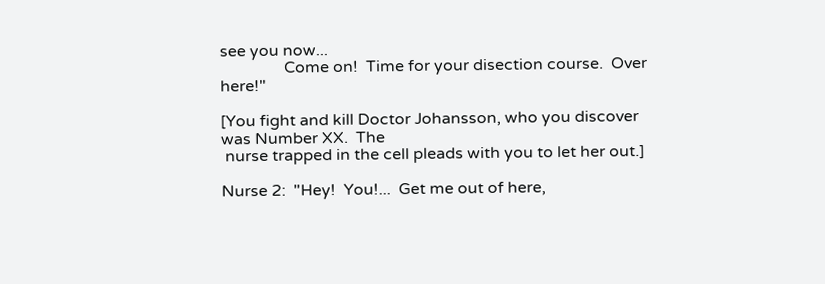see you now...
                Come on!  Time for your disection course.  Over here!"

[You fight and kill Doctor Johansson, who you discover was Number XX.  The
 nurse trapped in the cell pleads with you to let her out.]

Nurse 2:  "Hey!  You!...  Get me out of here,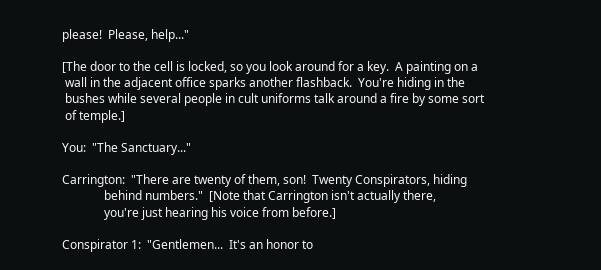please!  Please, help..."

[The door to the cell is locked, so you look around for a key.  A painting on a
 wall in the adjacent office sparks another flashback.  You're hiding in the
 bushes while several people in cult uniforms talk around a fire by some sort
 of temple.]

You:  "The Sanctuary..."

Carrington:  "There are twenty of them, son!  Twenty Conspirators, hiding
              behind numbers."  [Note that Carrington isn't actually there,
              you're just hearing his voice from before.]

Conspirator 1:  "Gentlemen...  It's an honor to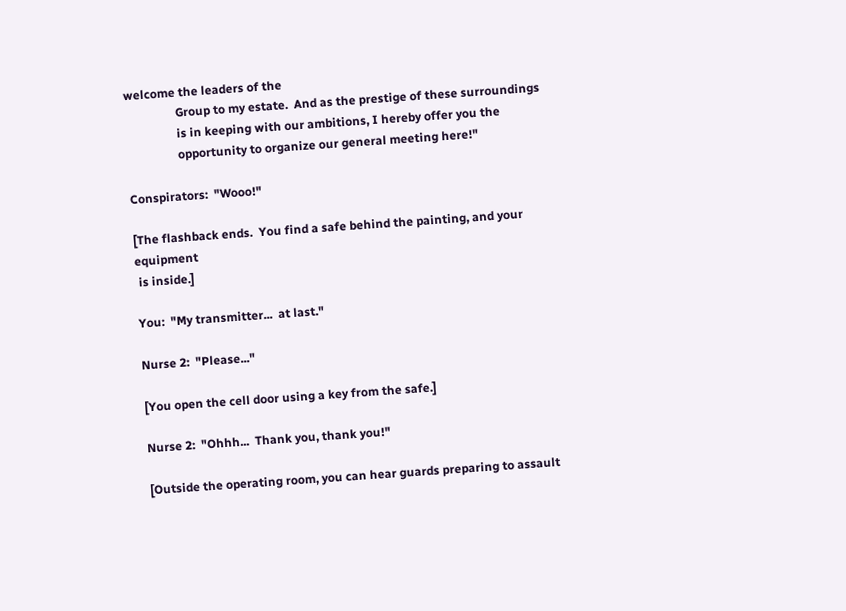welcome the leaders of the
                 Group to my estate.  And as the prestige of these surroundings
                 is in keeping with our ambitions, I hereby offer you the
                 opportunity to organize our general meeting here!"

Conspirators:  "Wooo!"

[The flashback ends.  You find a safe behind the painting, and your equipment
 is inside.]

You:  "My transmitter...  at last."

Nurse 2:  "Please..."

[You open the cell door using a key from the safe.]

Nurse 2:  "Ohhh...  Thank you, thank you!"

[Outside the operating room, you can hear guards preparing to assault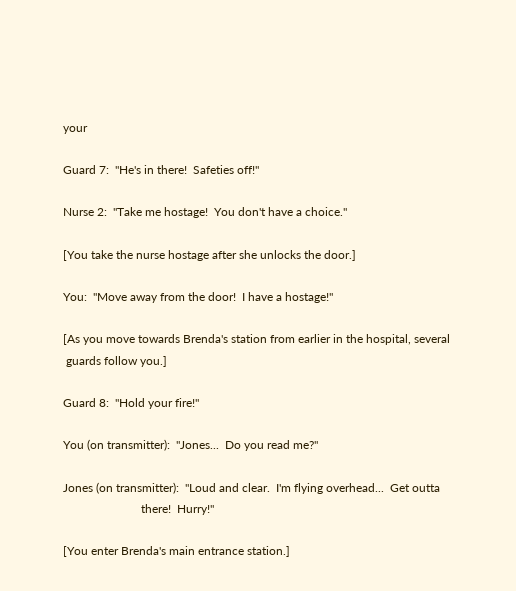your

Guard 7:  "He's in there!  Safeties off!"

Nurse 2:  "Take me hostage!  You don't have a choice."

[You take the nurse hostage after she unlocks the door.]

You:  "Move away from the door!  I have a hostage!"

[As you move towards Brenda's station from earlier in the hospital, several
 guards follow you.]

Guard 8:  "Hold your fire!"

You (on transmitter):  "Jones...  Do you read me?"

Jones (on transmitter):  "Loud and clear.  I'm flying overhead...  Get outta
                          there!  Hurry!"

[You enter Brenda's main entrance station.]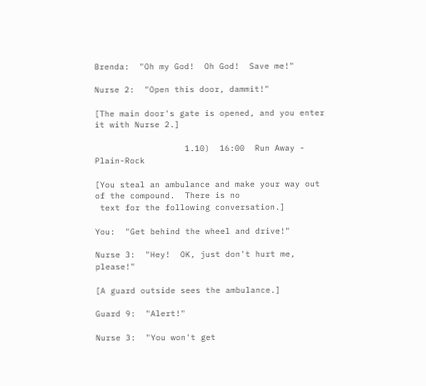Brenda:  "Oh my God!  Oh God!  Save me!"

Nurse 2:  "Open this door, dammit!"

[The main door's gate is opened, and you enter it with Nurse 2.]

                  1.10)  16:00  Run Away - Plain-Rock

[You steal an ambulance and make your way out of the compound.  There is no
 text for the following conversation.]

You:  "Get behind the wheel and drive!"

Nurse 3:  "Hey!  OK, just don't hurt me, please!"

[A guard outside sees the ambulance.]

Guard 9:  "Alert!"

Nurse 3:  "You won't get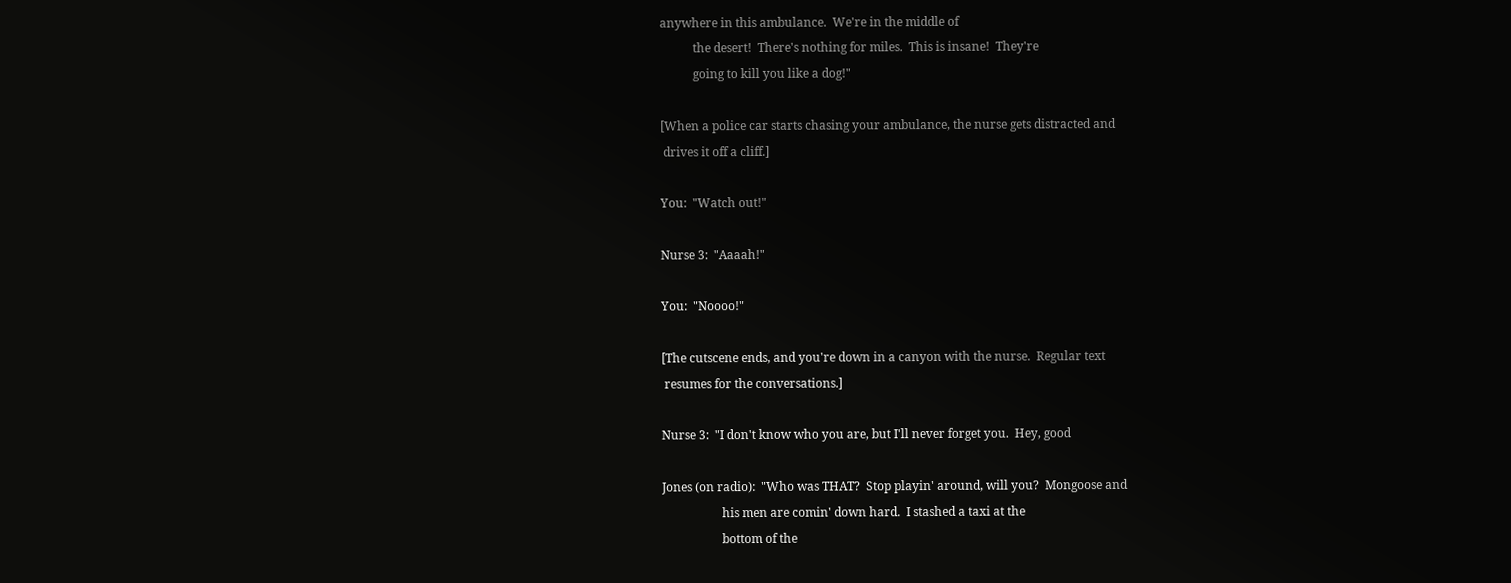anywhere in this ambulance.  We're in the middle of
           the desert!  There's nothing for miles.  This is insane!  They're
           going to kill you like a dog!"

[When a police car starts chasing your ambulance, the nurse gets distracted and
 drives it off a cliff.]

You:  "Watch out!"

Nurse 3:  "Aaaah!"

You:  "Noooo!"

[The cutscene ends, and you're down in a canyon with the nurse.  Regular text
 resumes for the conversations.]

Nurse 3:  "I don't know who you are, but I'll never forget you.  Hey, good

Jones (on radio):  "Who was THAT?  Stop playin' around, will you?  Mongoose and
                    his men are comin' down hard.  I stashed a taxi at the
                    bottom of the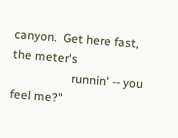canyon.  Get here fast, the meter's
                    runnin' -- you feel me?"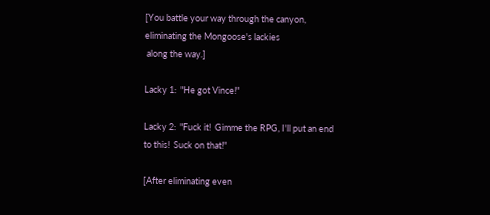[You battle your way through the canyon, eliminating the Mongoose's lackies
 along the way.]

Lacky 1:  "He got Vince!"

Lacky 2:  "Fuck it!  Gimme the RPG, I'll put an end to this!  Suck on that!"

[After eliminating even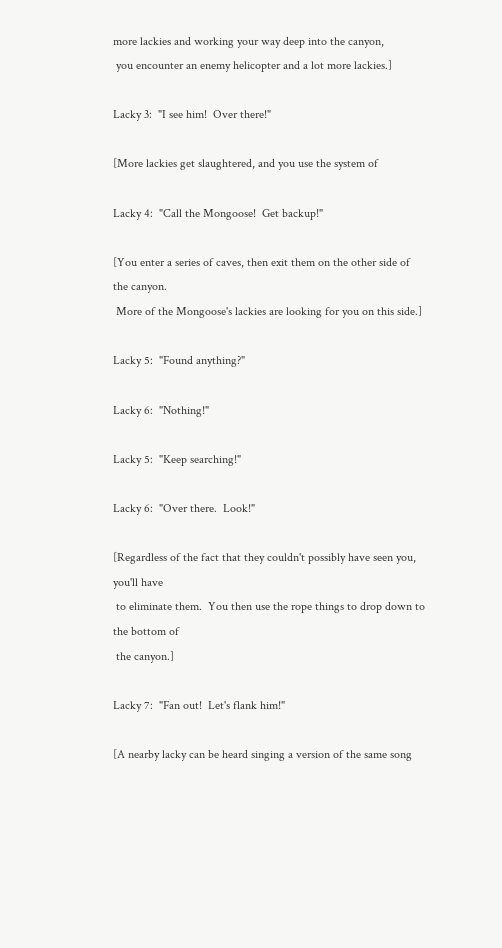more lackies and working your way deep into the canyon,
 you encounter an enemy helicopter and a lot more lackies.]

Lacky 3:  "I see him!  Over there!"

[More lackies get slaughtered, and you use the system of

Lacky 4:  "Call the Mongoose!  Get backup!"

[You enter a series of caves, then exit them on the other side of the canyon.
 More of the Mongoose's lackies are looking for you on this side.]

Lacky 5:  "Found anything?"

Lacky 6:  "Nothing!"

Lacky 5:  "Keep searching!"

Lacky 6:  "Over there.  Look!"

[Regardless of the fact that they couldn't possibly have seen you, you'll have
 to eliminate them.  You then use the rope things to drop down to the bottom of
 the canyon.]

Lacky 7:  "Fan out!  Let's flank him!"

[A nearby lacky can be heard singing a version of the same song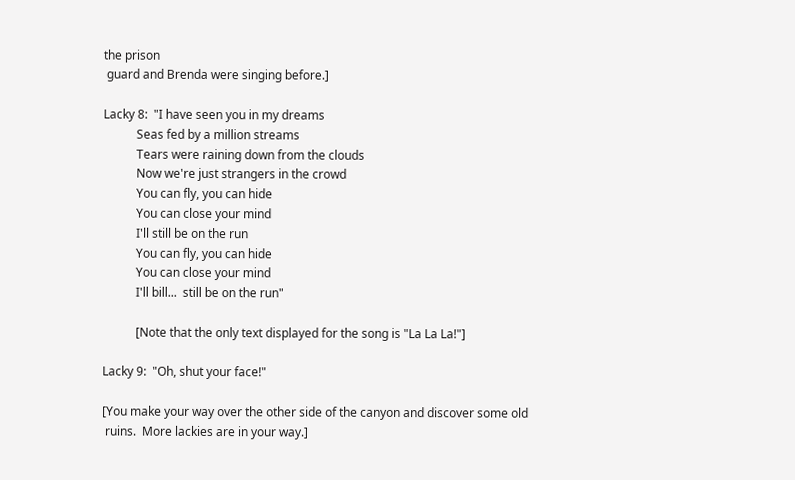the prison
 guard and Brenda were singing before.]

Lacky 8:  "I have seen you in my dreams
           Seas fed by a million streams
           Tears were raining down from the clouds
           Now we're just strangers in the crowd
           You can fly, you can hide
           You can close your mind
           I'll still be on the run
           You can fly, you can hide
           You can close your mind
           I'll bill...  still be on the run"

           [Note that the only text displayed for the song is "La La La!"]

Lacky 9:  "Oh, shut your face!"

[You make your way over the other side of the canyon and discover some old
 ruins.  More lackies are in your way.]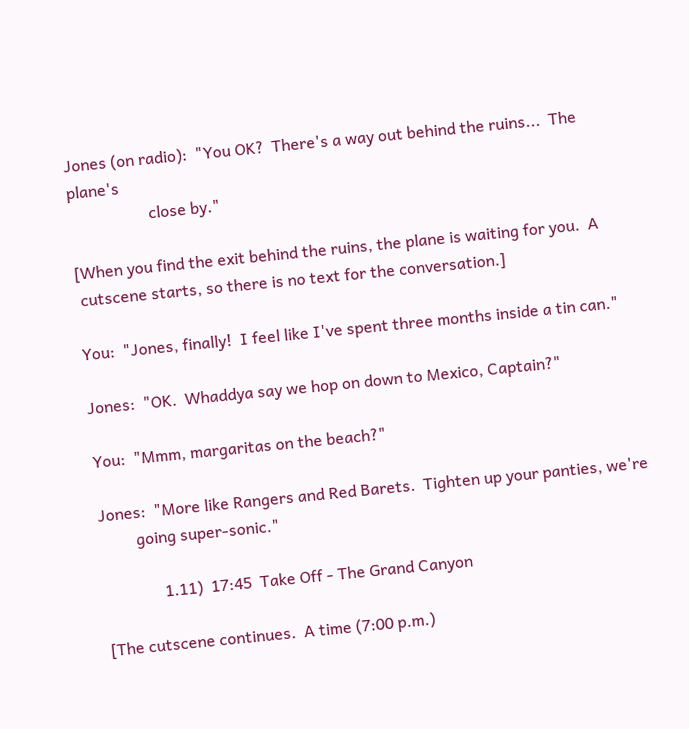Jones (on radio):  "You OK?  There's a way out behind the ruins...  The plane's
                    close by."

[When you find the exit behind the ruins, the plane is waiting for you.  A
 cutscene starts, so there is no text for the conversation.]

You:  "Jones, finally!  I feel like I've spent three months inside a tin can."

Jones:  "OK.  Whaddya say we hop on down to Mexico, Captain?"

You:  "Mmm, margaritas on the beach?"

Jones:  "More like Rangers and Red Barets.  Tighten up your panties, we're
         going super-sonic."

               1.11)  17:45  Take Off - The Grand Canyon

[The cutscene continues.  A time (7:00 p.m.)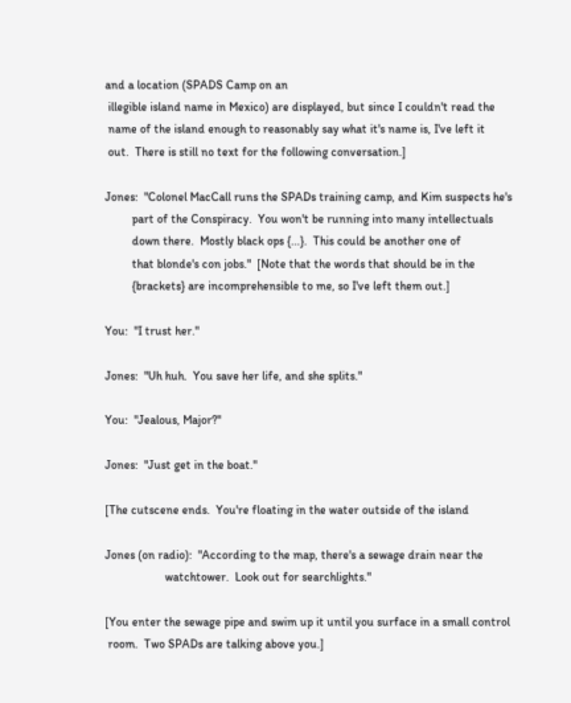and a location (SPADS Camp on an
 illegible island name in Mexico) are displayed, but since I couldn't read the
 name of the island enough to reasonably say what it's name is, I've left it
 out.  There is still no text for the following conversation.]

Jones:  "Colonel MacCall runs the SPADs training camp, and Kim suspects he's
         part of the Conspiracy.  You won't be running into many intellectuals
         down there.  Mostly black ops {...}.  This could be another one of
         that blonde's con jobs."  [Note that the words that should be in the
         {brackets} are incomprehensible to me, so I've left them out.]

You:  "I trust her."

Jones:  "Uh huh.  You save her life, and she splits."

You:  "Jealous, Major?"

Jones:  "Just get in the boat."

[The cutscene ends.  You're floating in the water outside of the island

Jones (on radio):  "According to the map, there's a sewage drain near the
                    watchtower.  Look out for searchlights."

[You enter the sewage pipe and swim up it until you surface in a small control
 room.  Two SPADs are talking above you.]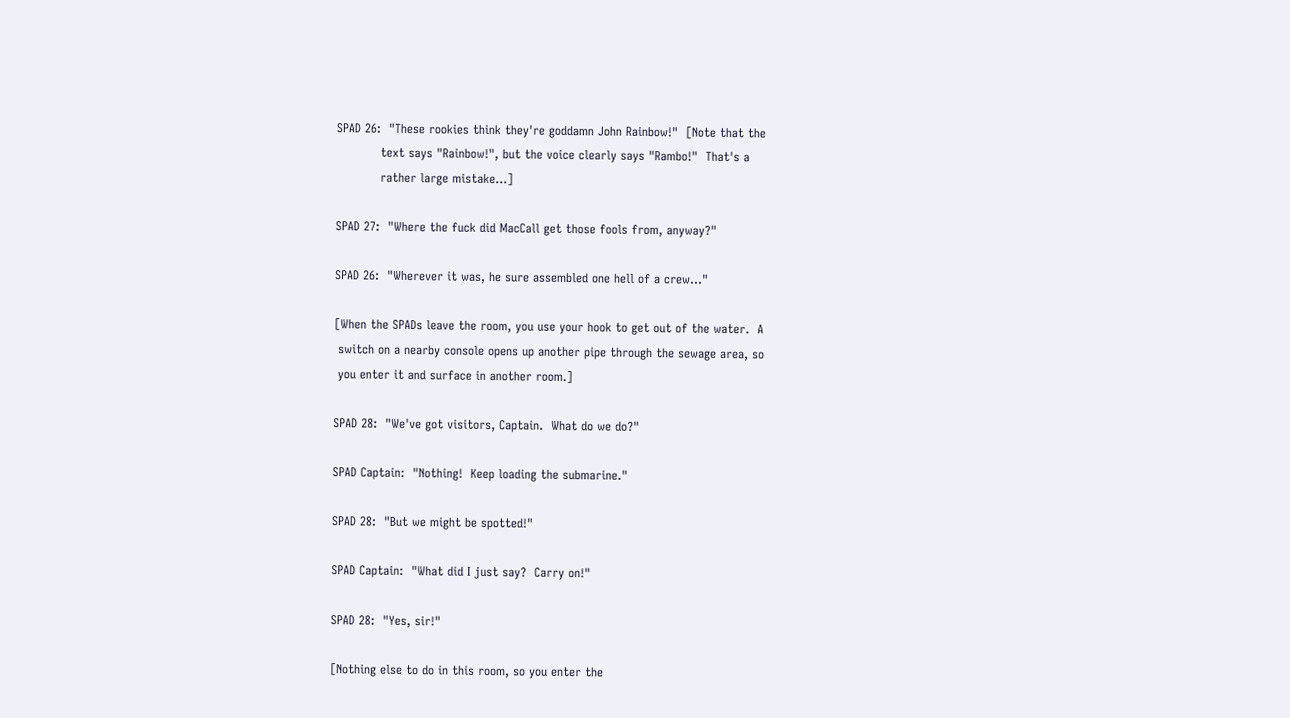SPAD 26:  "These rookies think they're goddamn John Rainbow!"  [Note that the
           text says "Rainbow!", but the voice clearly says "Rambo!"  That's a
           rather large mistake...]

SPAD 27:  "Where the fuck did MacCall get those fools from, anyway?"

SPAD 26:  "Wherever it was, he sure assembled one hell of a crew..."

[When the SPADs leave the room, you use your hook to get out of the water.  A
 switch on a nearby console opens up another pipe through the sewage area, so
 you enter it and surface in another room.]

SPAD 28:  "We've got visitors, Captain.  What do we do?"

SPAD Captain:  "Nothing!  Keep loading the submarine."

SPAD 28:  "But we might be spotted!"

SPAD Captain:  "What did I just say?  Carry on!"

SPAD 28:  "Yes, sir!"

[Nothing else to do in this room, so you enter the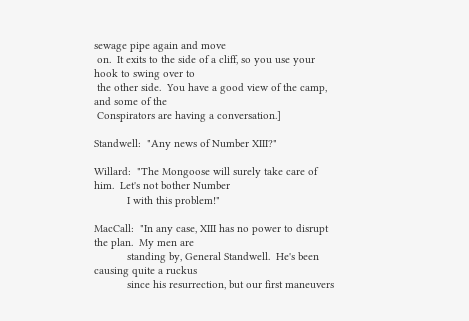sewage pipe again and move
 on.  It exits to the side of a cliff, so you use your hook to swing over to
 the other side.  You have a good view of the camp, and some of the
 Conspirators are having a conversation.]

Standwell:  "Any news of Number XIII?"

Willard:  "The Mongoose will surely take care of him.  Let's not bother Number
           I with this problem!"

MacCall:  "In any case, XIII has no power to disrupt the plan.  My men are
           standing by, General Standwell.  He's been causing quite a ruckus
           since his resurrection, but our first maneuvers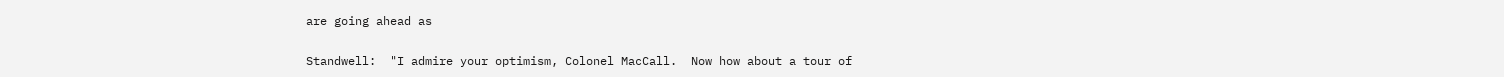are going ahead as

Standwell:  "I admire your optimism, Colonel MacCall.  Now how about a tour of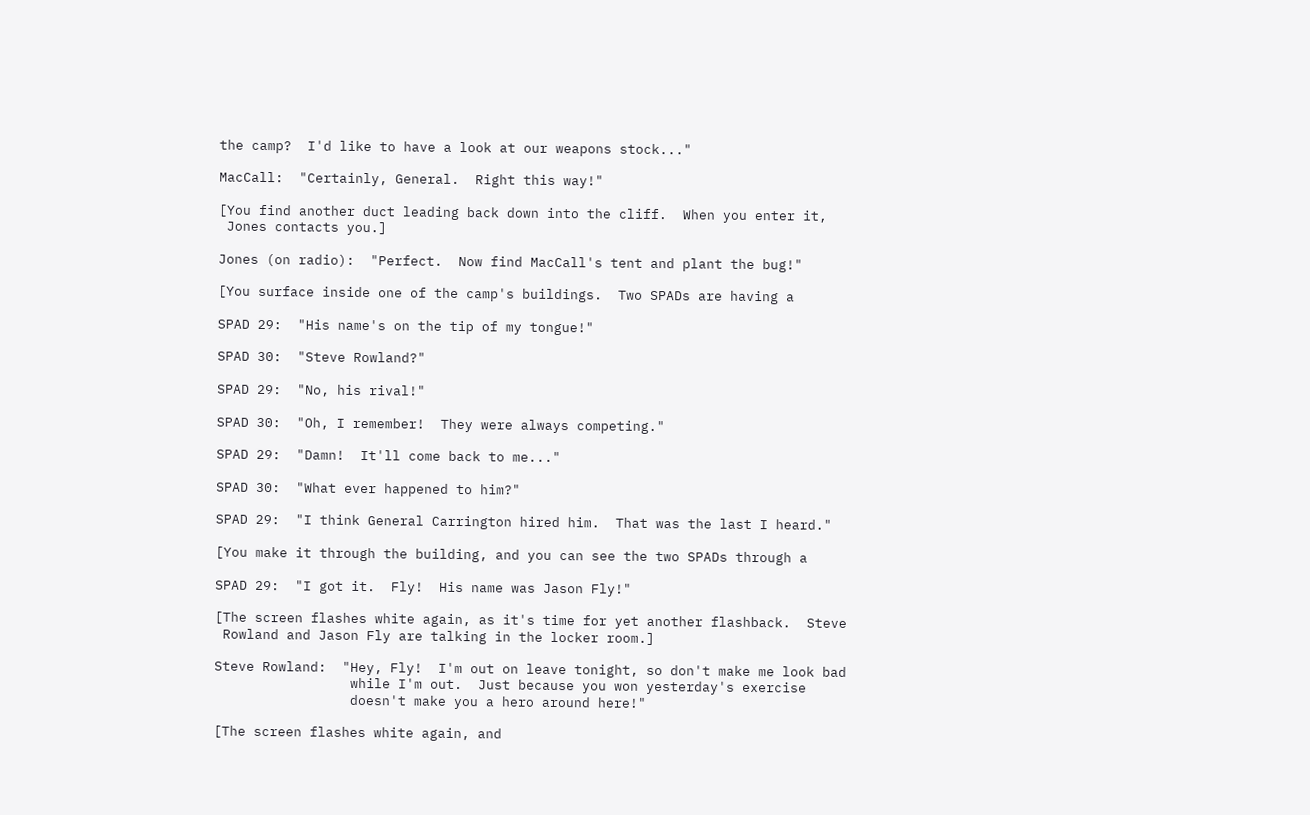the camp?  I'd like to have a look at our weapons stock..."

MacCall:  "Certainly, General.  Right this way!"

[You find another duct leading back down into the cliff.  When you enter it,
 Jones contacts you.]

Jones (on radio):  "Perfect.  Now find MacCall's tent and plant the bug!"

[You surface inside one of the camp's buildings.  Two SPADs are having a

SPAD 29:  "His name's on the tip of my tongue!"

SPAD 30:  "Steve Rowland?"

SPAD 29:  "No, his rival!"

SPAD 30:  "Oh, I remember!  They were always competing."

SPAD 29:  "Damn!  It'll come back to me..."

SPAD 30:  "What ever happened to him?"

SPAD 29:  "I think General Carrington hired him.  That was the last I heard."

[You make it through the building, and you can see the two SPADs through a

SPAD 29:  "I got it.  Fly!  His name was Jason Fly!"

[The screen flashes white again, as it's time for yet another flashback.  Steve
 Rowland and Jason Fly are talking in the locker room.]

Steve Rowland:  "Hey, Fly!  I'm out on leave tonight, so don't make me look bad
                 while I'm out.  Just because you won yesterday's exercise
                 doesn't make you a hero around here!"

[The screen flashes white again, and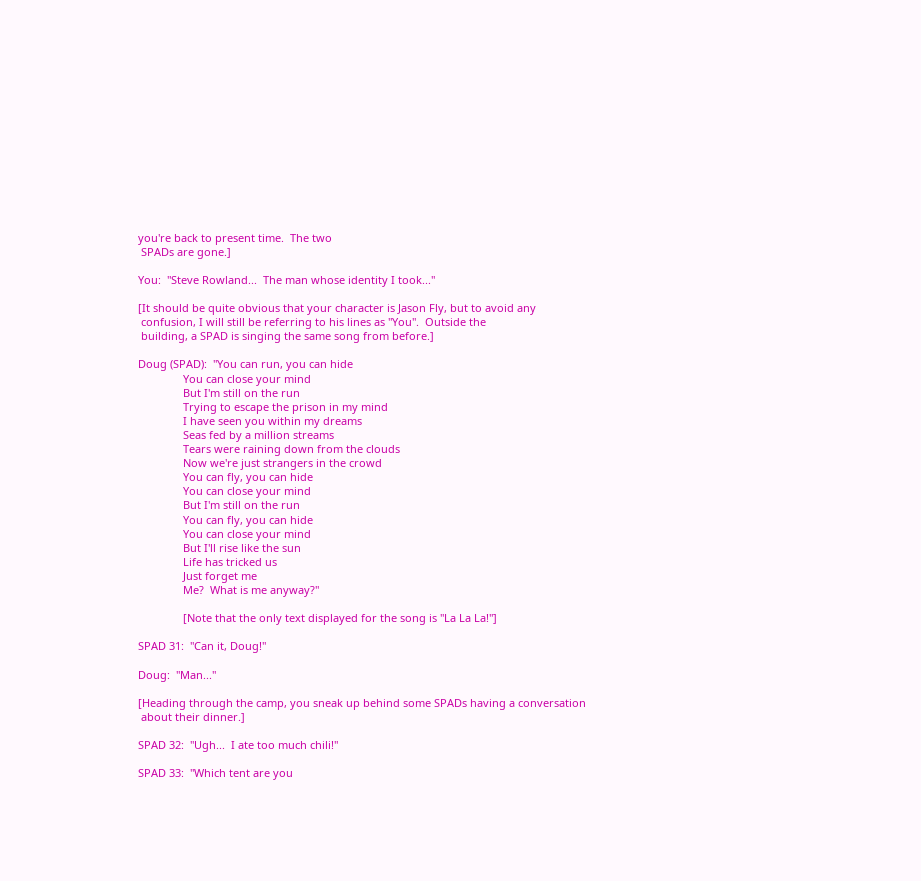you're back to present time.  The two
 SPADs are gone.]

You:  "Steve Rowland...  The man whose identity I took..."

[It should be quite obvious that your character is Jason Fly, but to avoid any
 confusion, I will still be referring to his lines as "You".  Outside the
 building, a SPAD is singing the same song from before.]

Doug (SPAD):  "You can run, you can hide
               You can close your mind
               But I'm still on the run
               Trying to escape the prison in my mind
               I have seen you within my dreams
               Seas fed by a million streams
               Tears were raining down from the clouds
               Now we're just strangers in the crowd
               You can fly, you can hide
               You can close your mind
               But I'm still on the run
               You can fly, you can hide
               You can close your mind
               But I'll rise like the sun
               Life has tricked us
               Just forget me
               Me?  What is me anyway?"

               [Note that the only text displayed for the song is "La La La!"]

SPAD 31:  "Can it, Doug!"

Doug:  "Man..."

[Heading through the camp, you sneak up behind some SPADs having a conversation
 about their dinner.]

SPAD 32:  "Ugh...  I ate too much chili!"

SPAD 33:  "Which tent are you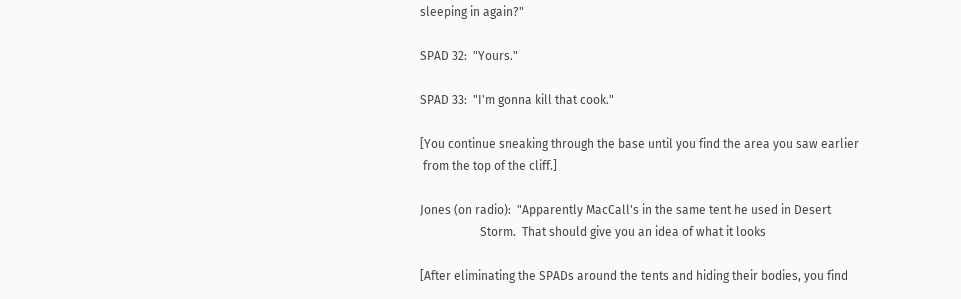sleeping in again?"

SPAD 32:  "Yours."

SPAD 33:  "I'm gonna kill that cook."

[You continue sneaking through the base until you find the area you saw earlier
 from the top of the cliff.]

Jones (on radio):  "Apparently MacCall's in the same tent he used in Desert
                    Storm.  That should give you an idea of what it looks

[After eliminating the SPADs around the tents and hiding their bodies, you find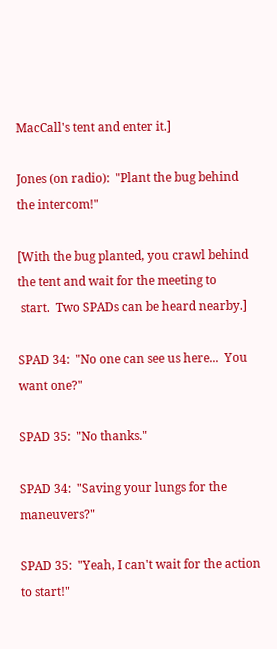MacCall's tent and enter it.]

Jones (on radio):  "Plant the bug behind the intercom!"

[With the bug planted, you crawl behind the tent and wait for the meeting to
 start.  Two SPADs can be heard nearby.]

SPAD 34:  "No one can see us here...  You want one?"

SPAD 35:  "No thanks."

SPAD 34:  "Saving your lungs for the maneuvers?"

SPAD 35:  "Yeah, I can't wait for the action to start!"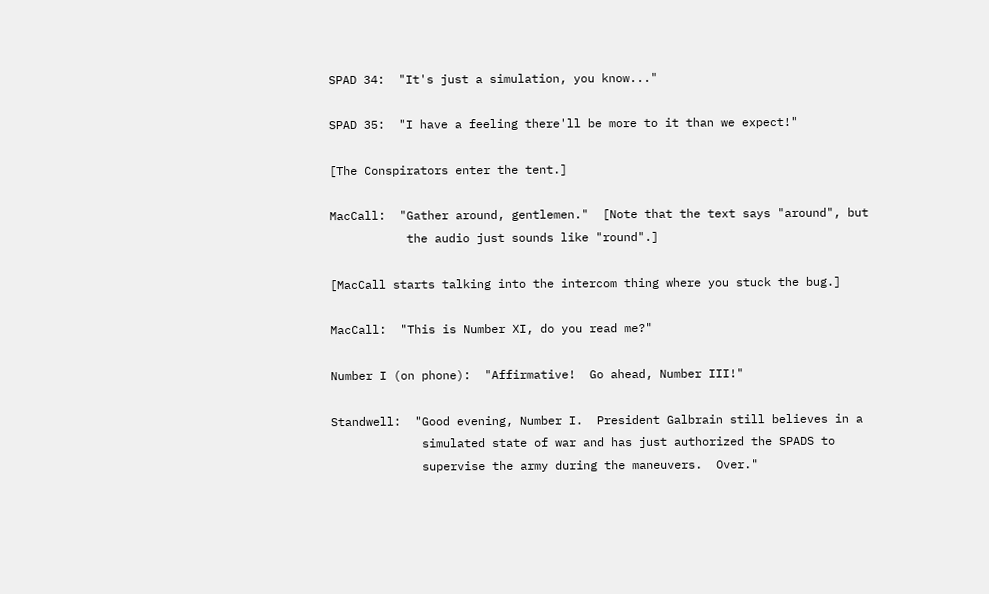SPAD 34:  "It's just a simulation, you know..."

SPAD 35:  "I have a feeling there'll be more to it than we expect!"

[The Conspirators enter the tent.]

MacCall:  "Gather around, gentlemen."  [Note that the text says "around", but
           the audio just sounds like "round".]

[MacCall starts talking into the intercom thing where you stuck the bug.]

MacCall:  "This is Number XI, do you read me?"

Number I (on phone):  "Affirmative!  Go ahead, Number III!"

Standwell:  "Good evening, Number I.  President Galbrain still believes in a
             simulated state of war and has just authorized the SPADS to
             supervise the army during the maneuvers.  Over."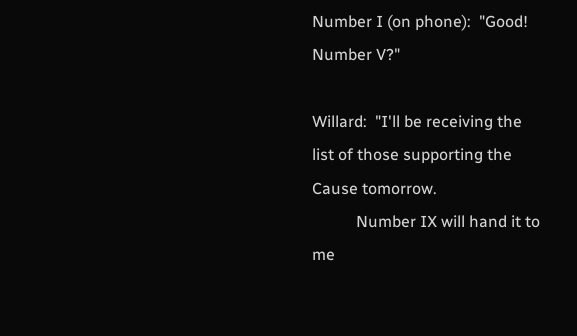Number I (on phone):  "Good!  Number V?"

Willard:  "I'll be receiving the list of those supporting the Cause tomorrow.
           Number IX will hand it to me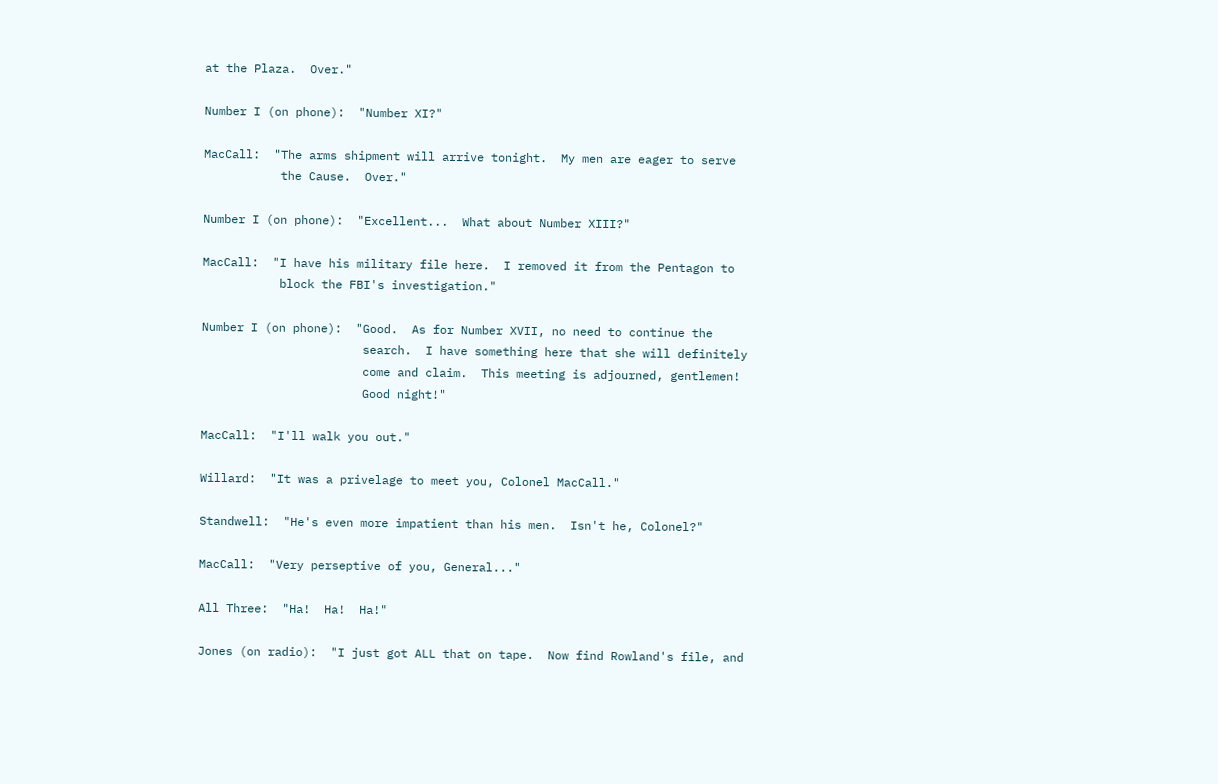at the Plaza.  Over."

Number I (on phone):  "Number XI?"

MacCall:  "The arms shipment will arrive tonight.  My men are eager to serve
           the Cause.  Over."

Number I (on phone):  "Excellent...  What about Number XIII?"

MacCall:  "I have his military file here.  I removed it from the Pentagon to
           block the FBI's investigation."

Number I (on phone):  "Good.  As for Number XVII, no need to continue the
                       search.  I have something here that she will definitely
                       come and claim.  This meeting is adjourned, gentlemen!
                       Good night!"

MacCall:  "I'll walk you out."

Willard:  "It was a privelage to meet you, Colonel MacCall."

Standwell:  "He's even more impatient than his men.  Isn't he, Colonel?"

MacCall:  "Very perseptive of you, General..."

All Three:  "Ha!  Ha!  Ha!"

Jones (on radio):  "I just got ALL that on tape.  Now find Rowland's file, and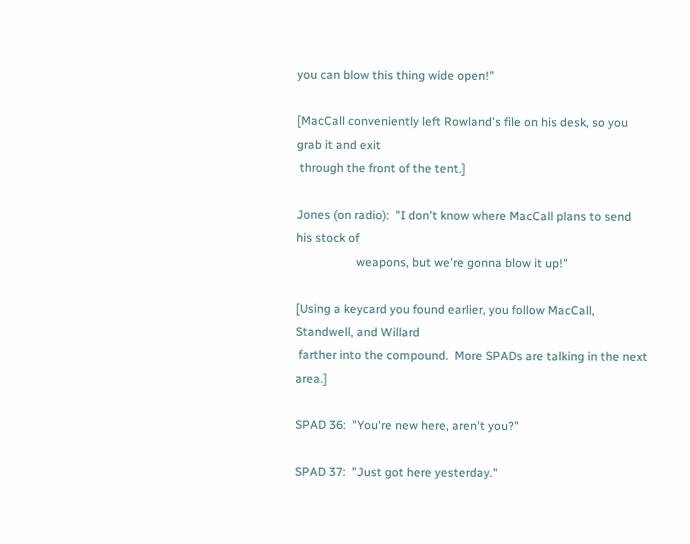you can blow this thing wide open!"

[MacCall conveniently left Rowland's file on his desk, so you grab it and exit
 through the front of the tent.]

Jones (on radio):  "I don't know where MacCall plans to send his stock of
                    weapons, but we're gonna blow it up!"

[Using a keycard you found earlier, you follow MacCall, Standwell, and Willard
 farther into the compound.  More SPADs are talking in the next area.]

SPAD 36:  "You're new here, aren't you?"

SPAD 37:  "Just got here yesterday."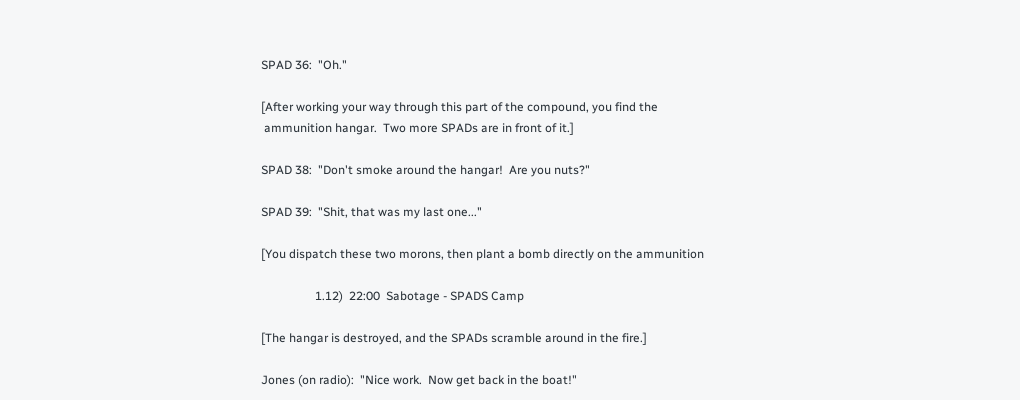SPAD 36:  "Oh."

[After working your way through this part of the compound, you find the
 ammunition hangar.  Two more SPADs are in front of it.]

SPAD 38:  "Don't smoke around the hangar!  Are you nuts?"

SPAD 39:  "Shit, that was my last one..."

[You dispatch these two morons, then plant a bomb directly on the ammunition

                  1.12)  22:00  Sabotage - SPADS Camp

[The hangar is destroyed, and the SPADs scramble around in the fire.]

Jones (on radio):  "Nice work.  Now get back in the boat!"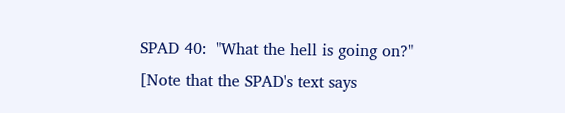SPAD 40:  "What the hell is going on?"  [Note that the SPAD's text says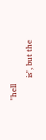"hell
           is", but the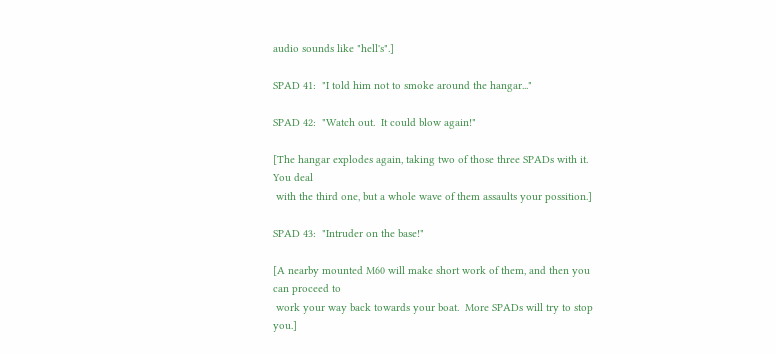audio sounds like "hell's".]

SPAD 41:  "I told him not to smoke around the hangar..."

SPAD 42:  "Watch out.  It could blow again!"

[The hangar explodes again, taking two of those three SPADs with it.  You deal
 with the third one, but a whole wave of them assaults your possition.]

SPAD 43:  "Intruder on the base!"

[A nearby mounted M60 will make short work of them, and then you can proceed to
 work your way back towards your boat.  More SPADs will try to stop you.]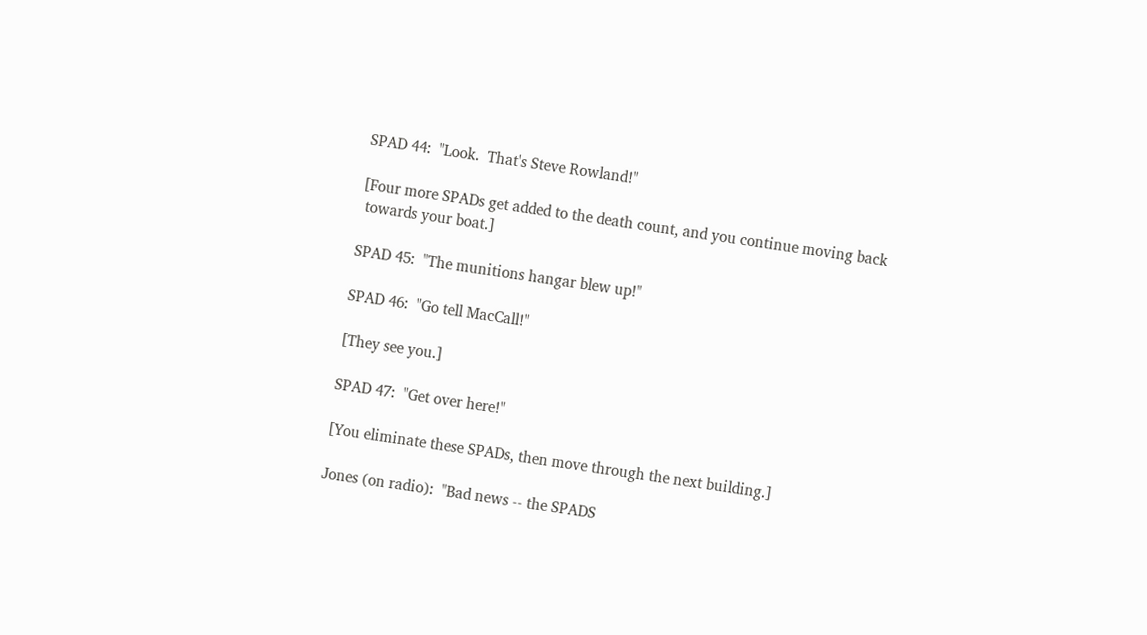SPAD 44:  "Look.  That's Steve Rowland!"

[Four more SPADs get added to the death count, and you continue moving back
 towards your boat.]

SPAD 45:  "The munitions hangar blew up!"

SPAD 46:  "Go tell MacCall!"

[They see you.]

SPAD 47:  "Get over here!"

[You eliminate these SPADs, then move through the next building.]

Jones (on radio):  "Bad news -- the SPADS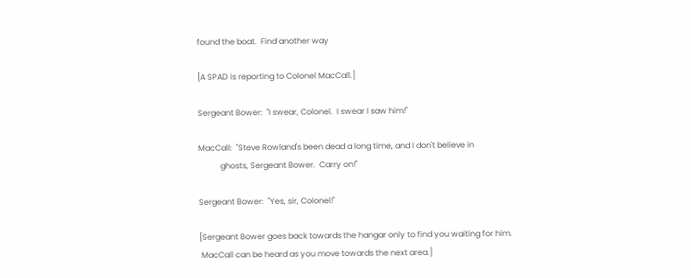found the boat.  Find another way

[A SPAD is reporting to Colonel MacCall.]

Sergeant Bower:  "I swear, Colonel.  I swear I saw him!"

MacCall:  "Steve Rowland's been dead a long time, and I don't believe in
           ghosts, Sergeant Bower.  Carry on!"

Sergeant Bower:  "Yes, sir, Colonel!"

[Sergeant Bower goes back towards the hangar only to find you waiting for him.
 MacCall can be heard as you move towards the next area.]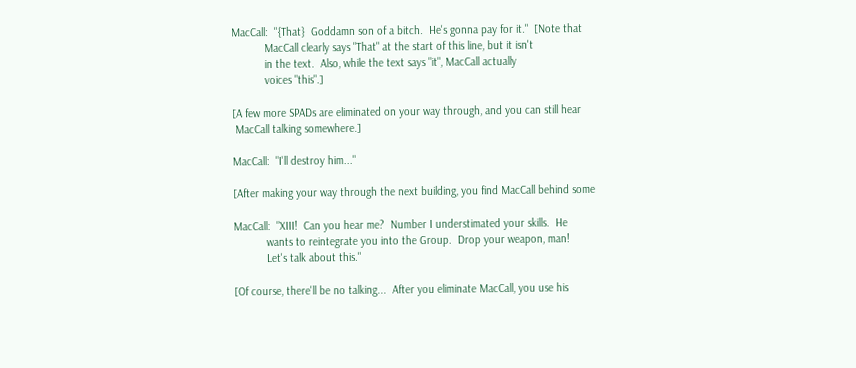MacCall:  "{That}  Goddamn son of a bitch.  He's gonna pay for it."  [Note that
           MacCall clearly says "That" at the start of this line, but it isn't
           in the text.  Also, while the text says "it", MacCall actually
           voices "this".]

[A few more SPADs are eliminated on your way through, and you can still hear
 MacCall talking somewhere.]

MacCall:  "I'll destroy him..."

[After making your way through the next building, you find MacCall behind some

MacCall:  "XIII!  Can you hear me?  Number I understimated your skills.  He
           wants to reintegrate you into the Group.  Drop your weapon, man!
           Let's talk about this."

[Of course, there'll be no talking...  After you eliminate MacCall, you use his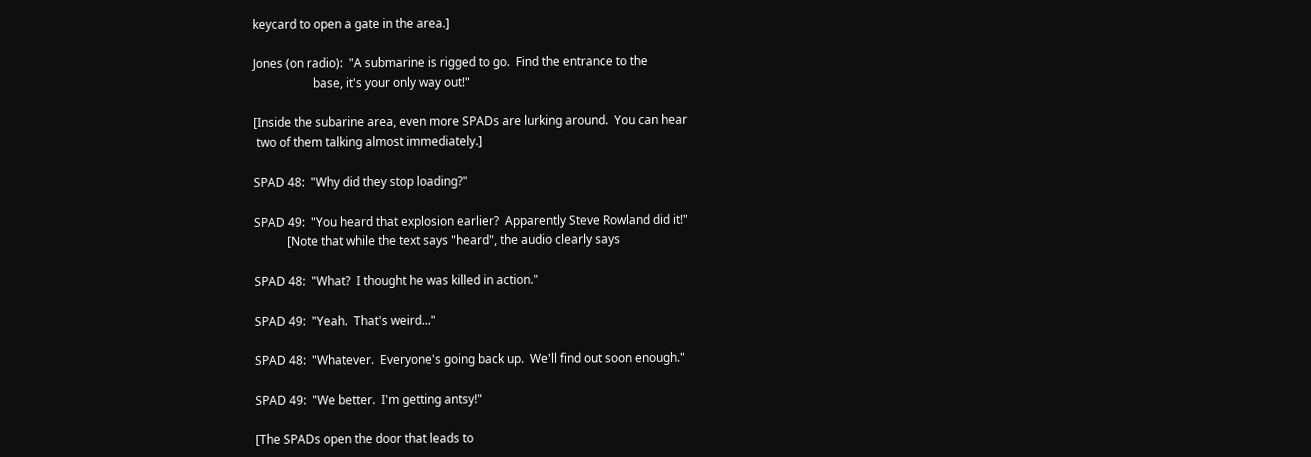keycard to open a gate in the area.]

Jones (on radio):  "A submarine is rigged to go.  Find the entrance to the
                    base, it's your only way out!"

[Inside the subarine area, even more SPADs are lurking around.  You can hear
 two of them talking almost immediately.]

SPAD 48:  "Why did they stop loading?"

SPAD 49:  "You heard that explosion earlier?  Apparently Steve Rowland did it!"
           [Note that while the text says "heard", the audio clearly says

SPAD 48:  "What?  I thought he was killed in action."

SPAD 49:  "Yeah.  That's weird..."

SPAD 48:  "Whatever.  Everyone's going back up.  We'll find out soon enough."

SPAD 49:  "We better.  I'm getting antsy!"

[The SPADs open the door that leads to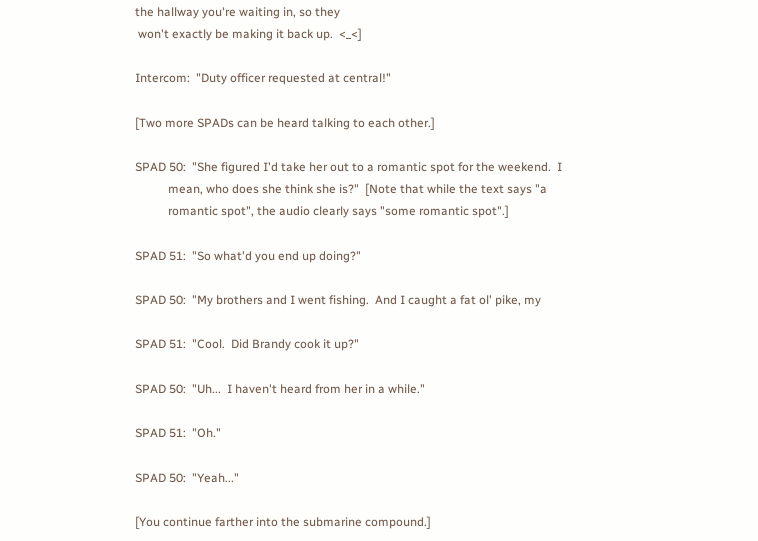the hallway you're waiting in, so they
 won't exactly be making it back up.  <_<]

Intercom:  "Duty officer requested at central!"

[Two more SPADs can be heard talking to each other.]

SPAD 50:  "She figured I'd take her out to a romantic spot for the weekend.  I
           mean, who does she think she is?"  [Note that while the text says "a
           romantic spot", the audio clearly says "some romantic spot".]

SPAD 51:  "So what'd you end up doing?"

SPAD 50:  "My brothers and I went fishing.  And I caught a fat ol' pike, my

SPAD 51:  "Cool.  Did Brandy cook it up?"

SPAD 50:  "Uh...  I haven't heard from her in a while."

SPAD 51:  "Oh."

SPAD 50:  "Yeah..."

[You continue farther into the submarine compound.]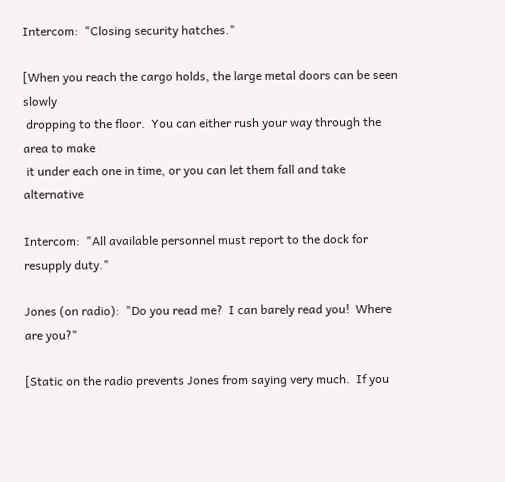Intercom:  "Closing security hatches."

[When you reach the cargo holds, the large metal doors can be seen slowly
 dropping to the floor.  You can either rush your way through the area to make
 it under each one in time, or you can let them fall and take alternative

Intercom:  "All available personnel must report to the dock for resupply duty."

Jones (on radio):  "Do you read me?  I can barely read you!  Where are you?"

[Static on the radio prevents Jones from saying very much.  If you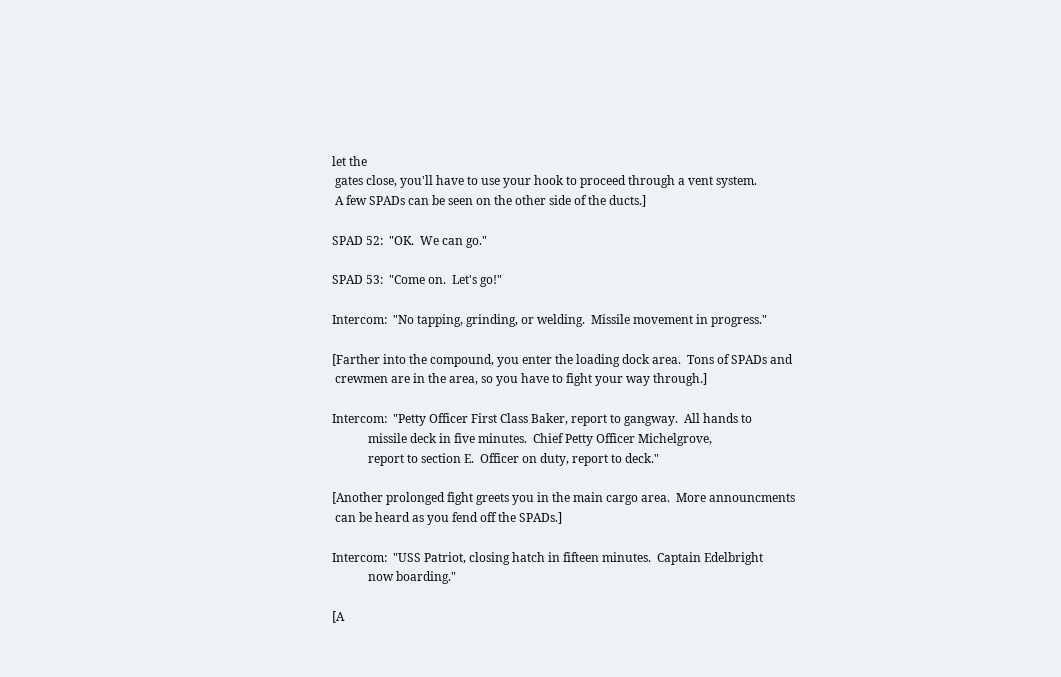let the
 gates close, you'll have to use your hook to proceed through a vent system.
 A few SPADs can be seen on the other side of the ducts.]

SPAD 52:  "OK.  We can go."

SPAD 53:  "Come on.  Let's go!"

Intercom:  "No tapping, grinding, or welding.  Missile movement in progress."

[Farther into the compound, you enter the loading dock area.  Tons of SPADs and
 crewmen are in the area, so you have to fight your way through.]

Intercom:  "Petty Officer First Class Baker, report to gangway.  All hands to
            missile deck in five minutes.  Chief Petty Officer Michelgrove,
            report to section E.  Officer on duty, report to deck."

[Another prolonged fight greets you in the main cargo area.  More announcments
 can be heard as you fend off the SPADs.]

Intercom:  "USS Patriot, closing hatch in fifteen minutes.  Captain Edelbright
            now boarding."

[A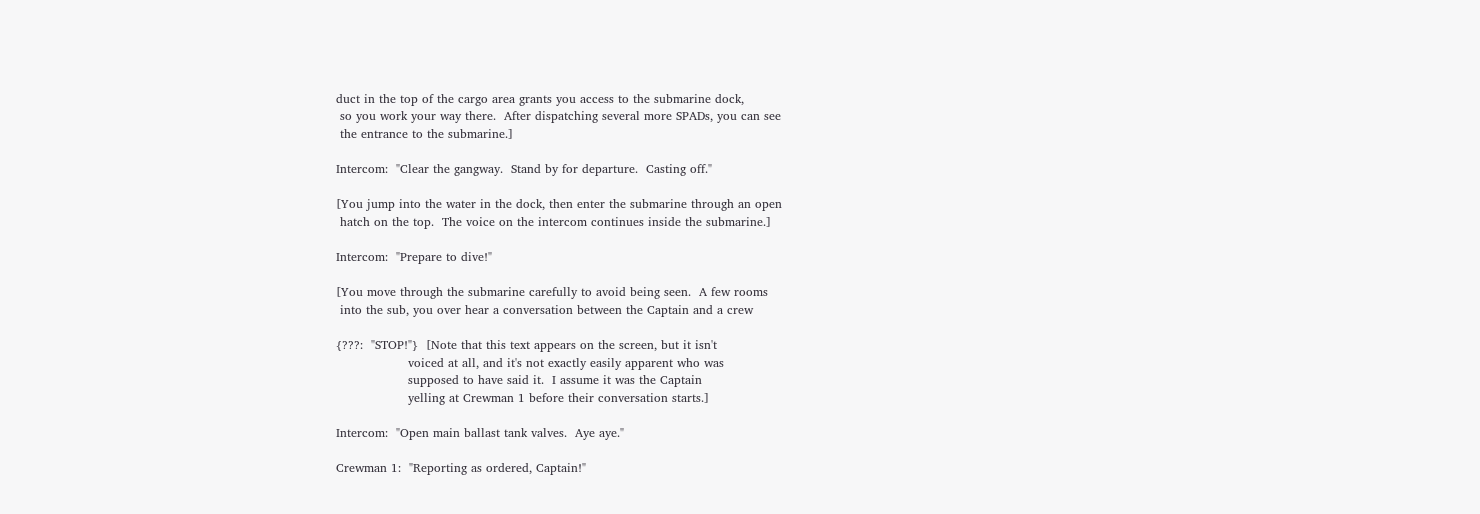duct in the top of the cargo area grants you access to the submarine dock,
 so you work your way there.  After dispatching several more SPADs, you can see
 the entrance to the submarine.]

Intercom:  "Clear the gangway.  Stand by for departure.  Casting off."

[You jump into the water in the dock, then enter the submarine through an open
 hatch on the top.  The voice on the intercom continues inside the submarine.]

Intercom:  "Prepare to dive!"

[You move through the submarine carefully to avoid being seen.  A few rooms
 into the sub, you over hear a conversation between the Captain and a crew

{???:  "STOP!"}  [Note that this text appears on the screen, but it isn't
                  voiced at all, and it's not exactly easily apparent who was
                  supposed to have said it.  I assume it was the Captain
                  yelling at Crewman 1 before their conversation starts.]

Intercom:  "Open main ballast tank valves.  Aye aye."

Crewman 1:  "Reporting as ordered, Captain!"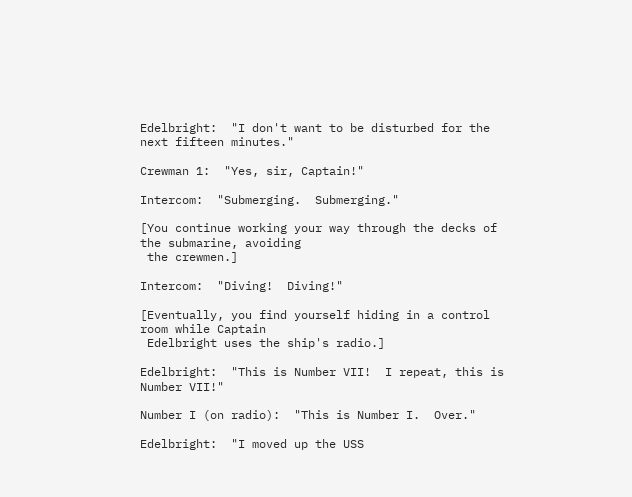Edelbright:  "I don't want to be disturbed for the next fifteen minutes."

Crewman 1:  "Yes, sir, Captain!"

Intercom:  "Submerging.  Submerging."

[You continue working your way through the decks of the submarine, avoiding
 the crewmen.]

Intercom:  "Diving!  Diving!"

[Eventually, you find yourself hiding in a control room while Captain
 Edelbright uses the ship's radio.]

Edelbright:  "This is Number VII!  I repeat, this is Number VII!"

Number I (on radio):  "This is Number I.  Over."

Edelbright:  "I moved up the USS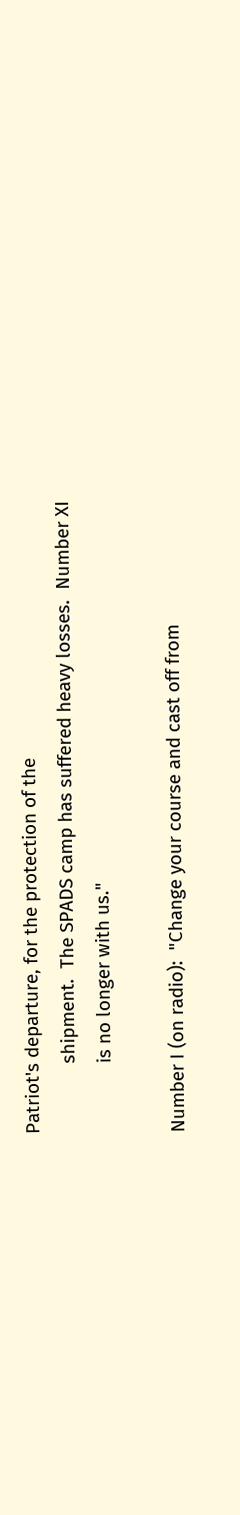Patriot's departure, for the protection of the
              shipment.  The SPADS camp has suffered heavy losses.  Number XI
              is no longer with us."

Number I (on radio):  "Change your course and cast off from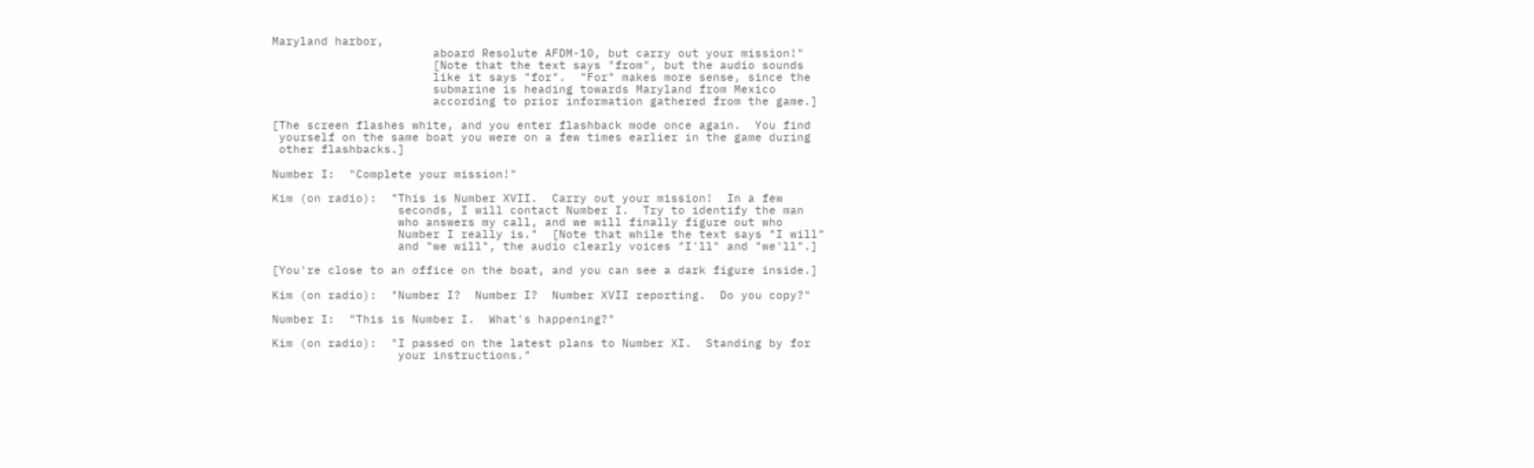Maryland harbor,
                       aboard Resolute AFDM-10, but carry out your mission!"
                       [Note that the text says "from", but the audio sounds
                       like it says "for".  "For" makes more sense, since the
                       submarine is heading towards Maryland from Mexico
                       according to prior information gathered from the game.]

[The screen flashes white, and you enter flashback mode once again.  You find
 yourself on the same boat you were on a few times earlier in the game during
 other flashbacks.]

Number I:  "Complete your mission!"

Kim (on radio):  "This is Number XVII.  Carry out your mission!  In a few
                  seconds, I will contact Number I.  Try to identify the man
                  who answers my call, and we will finally figure out who
                  Number I really is."  [Note that while the text says "I will"
                  and "we will", the audio clearly voices "I'll" and "we'll".]

[You're close to an office on the boat, and you can see a dark figure inside.]

Kim (on radio):  "Number I?  Number I?  Number XVII reporting.  Do you copy?"

Number I:  "This is Number I.  What's happening?"

Kim (on radio):  "I passed on the latest plans to Number XI.  Standing by for
                  your instructions."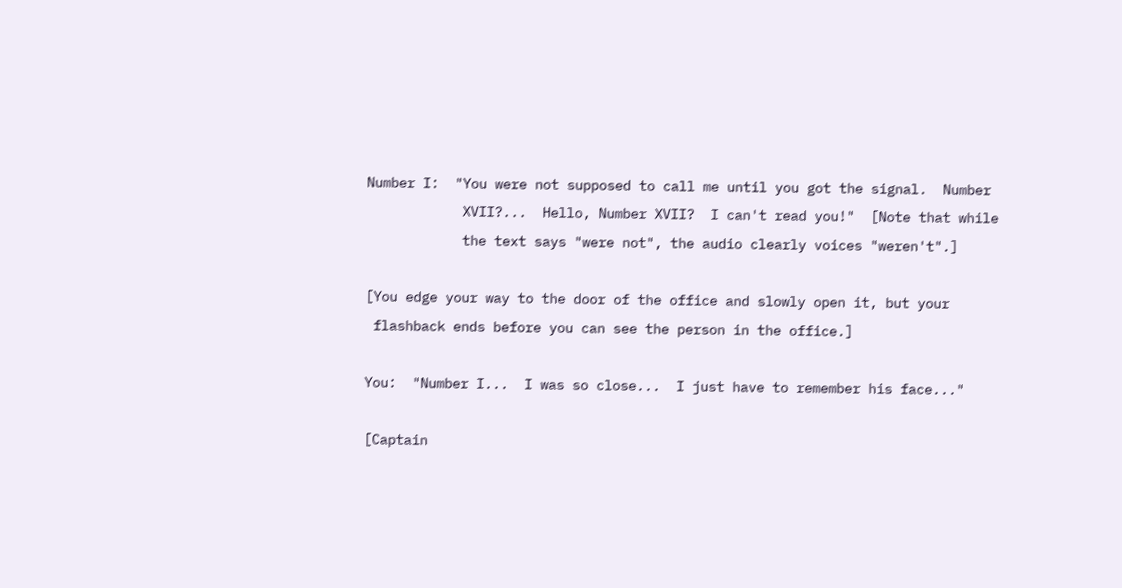Number I:  "You were not supposed to call me until you got the signal.  Number
            XVII?...  Hello, Number XVII?  I can't read you!"  [Note that while
            the text says "were not", the audio clearly voices "weren't".]

[You edge your way to the door of the office and slowly open it, but your
 flashback ends before you can see the person in the office.]

You:  "Number I...  I was so close...  I just have to remember his face..."

[Captain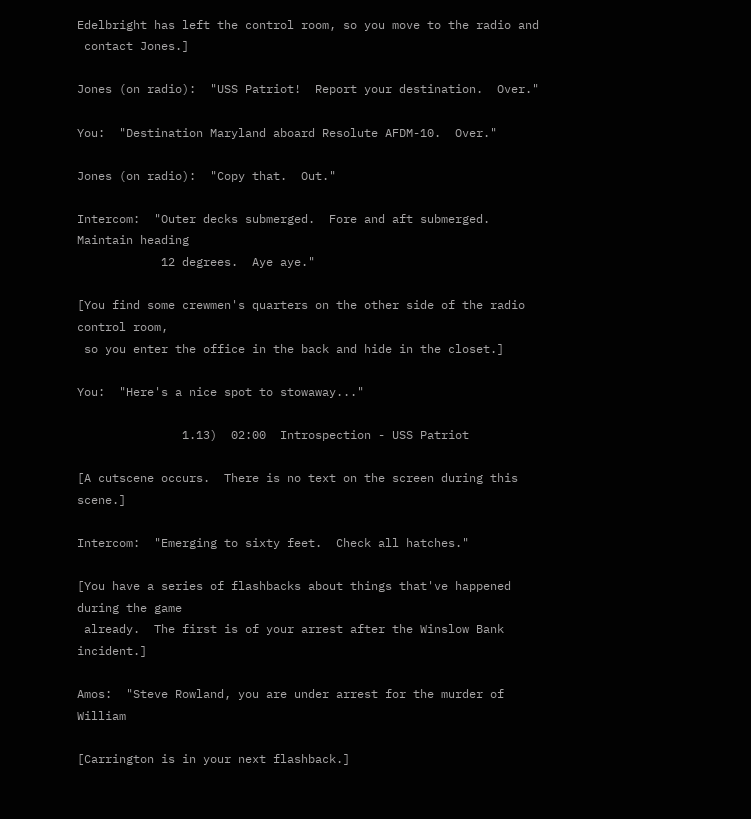Edelbright has left the control room, so you move to the radio and
 contact Jones.]

Jones (on radio):  "USS Patriot!  Report your destination.  Over."

You:  "Destination Maryland aboard Resolute AFDM-10.  Over."

Jones (on radio):  "Copy that.  Out."

Intercom:  "Outer decks submerged.  Fore and aft submerged.  Maintain heading
            12 degrees.  Aye aye."

[You find some crewmen's quarters on the other side of the radio control room,
 so you enter the office in the back and hide in the closet.]

You:  "Here's a nice spot to stowaway..."

               1.13)  02:00  Introspection - USS Patriot

[A cutscene occurs.  There is no text on the screen during this scene.]

Intercom:  "Emerging to sixty feet.  Check all hatches."

[You have a series of flashbacks about things that've happened during the game
 already.  The first is of your arrest after the Winslow Bank incident.]

Amos:  "Steve Rowland, you are under arrest for the murder of William

[Carrington is in your next flashback.]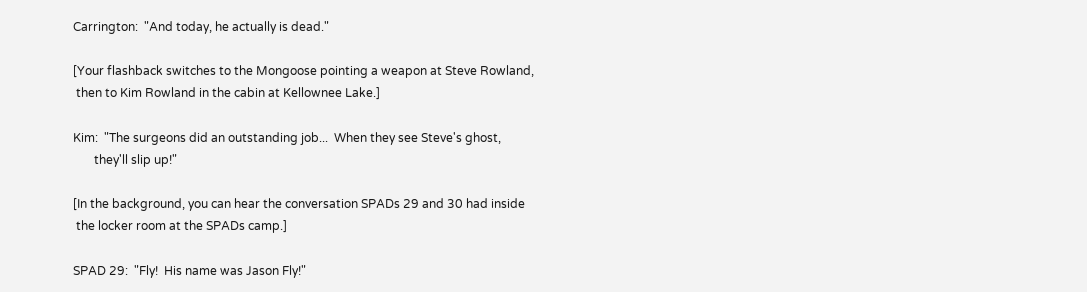Carrington:  "And today, he actually is dead."

[Your flashback switches to the Mongoose pointing a weapon at Steve Rowland,
 then to Kim Rowland in the cabin at Kellownee Lake.]

Kim:  "The surgeons did an outstanding job...  When they see Steve's ghost,
       they'll slip up!"

[In the background, you can hear the conversation SPADs 29 and 30 had inside
 the locker room at the SPADs camp.]

SPAD 29:  "Fly!  His name was Jason Fly!"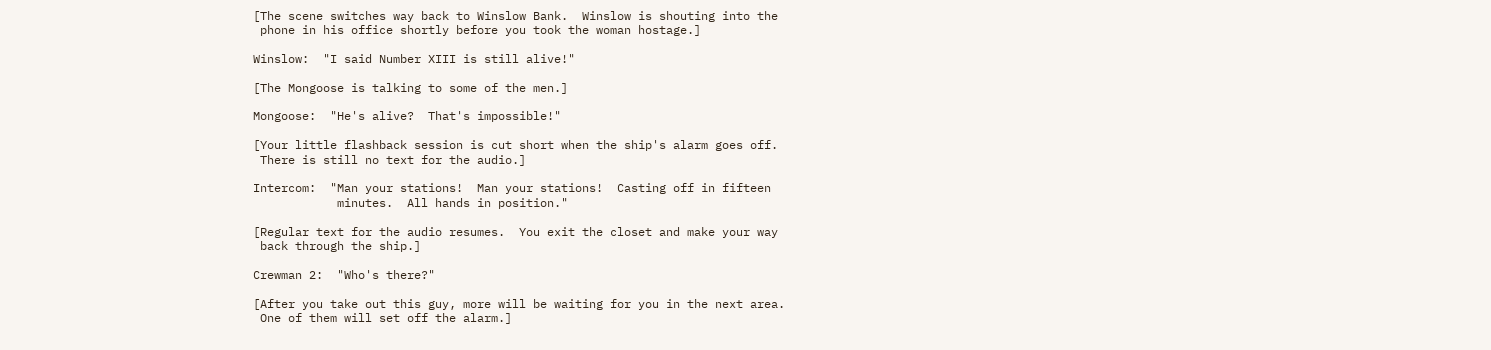[The scene switches way back to Winslow Bank.  Winslow is shouting into the
 phone in his office shortly before you took the woman hostage.]

Winslow:  "I said Number XIII is still alive!"

[The Mongoose is talking to some of the men.]

Mongoose:  "He's alive?  That's impossible!"

[Your little flashback session is cut short when the ship's alarm goes off.
 There is still no text for the audio.]

Intercom:  "Man your stations!  Man your stations!  Casting off in fifteen
            minutes.  All hands in position."

[Regular text for the audio resumes.  You exit the closet and make your way
 back through the ship.]

Crewman 2:  "Who's there?"

[After you take out this guy, more will be waiting for you in the next area.
 One of them will set off the alarm.]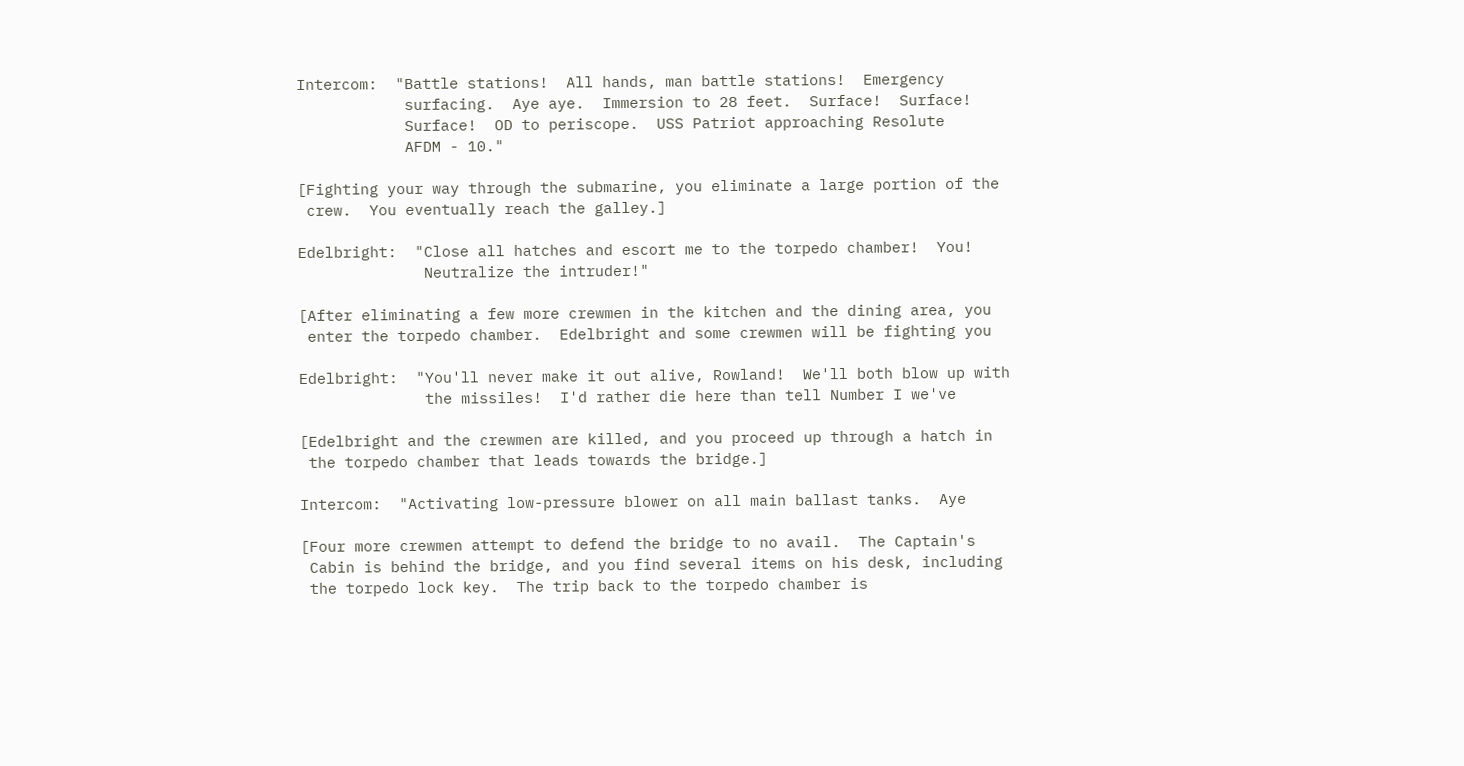Intercom:  "Battle stations!  All hands, man battle stations!  Emergency
            surfacing.  Aye aye.  Immersion to 28 feet.  Surface!  Surface!
            Surface!  OD to periscope.  USS Patriot approaching Resolute
            AFDM - 10."

[Fighting your way through the submarine, you eliminate a large portion of the
 crew.  You eventually reach the galley.]

Edelbright:  "Close all hatches and escort me to the torpedo chamber!  You!
              Neutralize the intruder!"

[After eliminating a few more crewmen in the kitchen and the dining area, you
 enter the torpedo chamber.  Edelbright and some crewmen will be fighting you

Edelbright:  "You'll never make it out alive, Rowland!  We'll both blow up with
              the missiles!  I'd rather die here than tell Number I we've

[Edelbright and the crewmen are killed, and you proceed up through a hatch in
 the torpedo chamber that leads towards the bridge.]

Intercom:  "Activating low-pressure blower on all main ballast tanks.  Aye

[Four more crewmen attempt to defend the bridge to no avail.  The Captain's
 Cabin is behind the bridge, and you find several items on his desk, including
 the torpedo lock key.  The trip back to the torpedo chamber is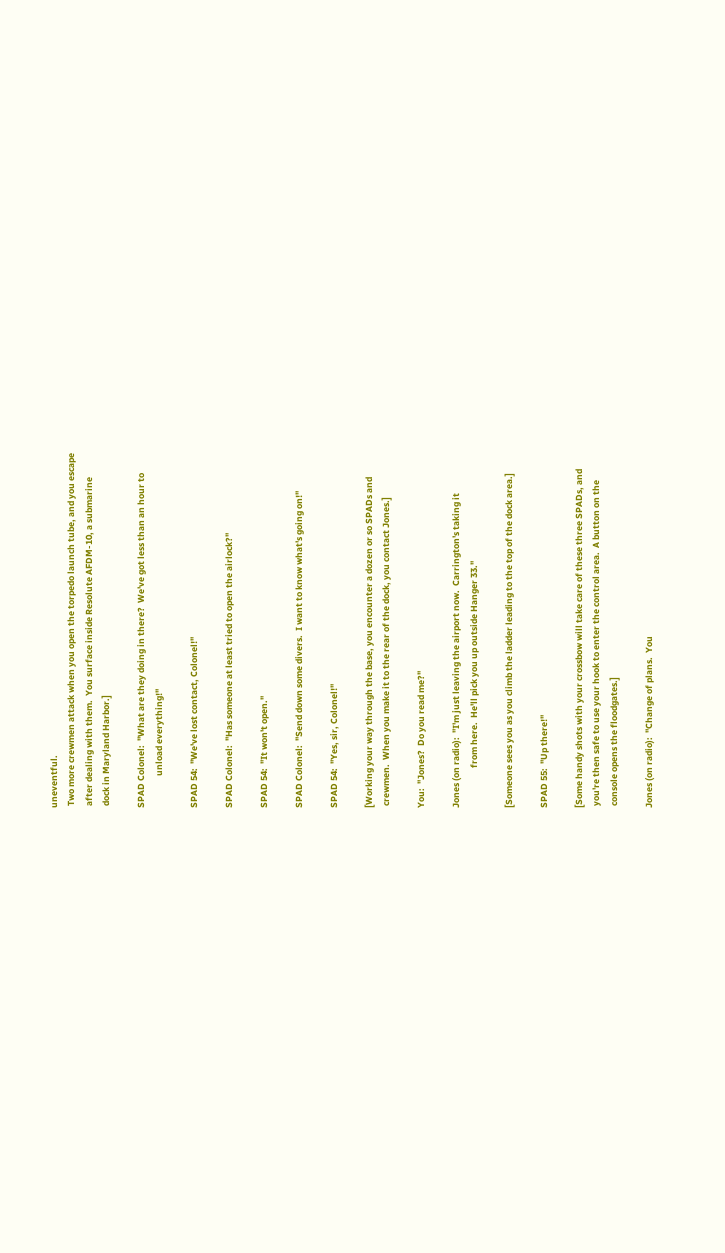uneventful.
 Two more crewmen attack when you open the torpedo launch tube, and you escape
 after dealing with them.  You surface inside Resolute AFDM-10, a submarine
 dock in Maryland Harbor.]

SPAD Colonel:  "What are they doing in there?  We've got less than an hour to
                unload everything!"

SPAD 54:  "We've lost contact, Colonel!"

SPAD Colonel:  "Has someone at least tried to open the airlock?"

SPAD 54:  "It won't open."

SPAD Colonel:  "Send down some divers.  I want to know what's going on!"

SPAD 54:  "Yes, sir, Colonel!"

[Working your way through the base, you encounter a dozen or so SPADs and
 crewmen.  When you make it to the rear of the dock, you contact Jones.]

You:  "Jones?  Do you read me?"

Jones (on radio):  "I'm just leaving the airport now.  Carrington's taking it
                    from here.  He'll pick you up outside Hanger 33."

[Someone sees you as you climb the ladder leading to the top of the dock area.]

SPAD 55:  "Up there!"

[Some handy shots with your crossbow will take care of these three SPADs, and
 you're then safe to use your hook to enter the control area.  A button on the
 console opens the floodgates.]

Jones (on radio):  "Change of plans.  You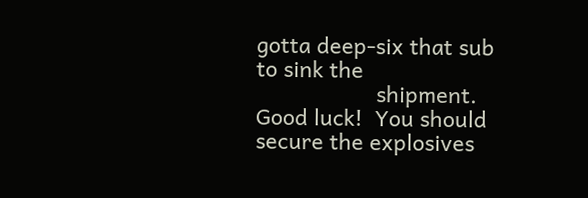gotta deep-six that sub to sink the
                    shipment.  Good luck!  You should secure the explosives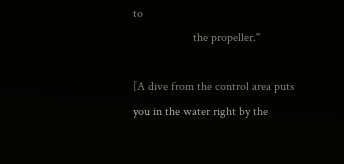to
                    the propeller."

[A dive from the control area puts you in the water right by the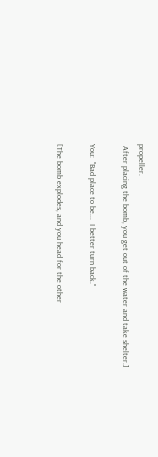propeller.
 After placing the bomb, you get out of the water and take shelter.]

You:  "Bad place to be...  I better turn back."

[The bomb explodes, and you head for the other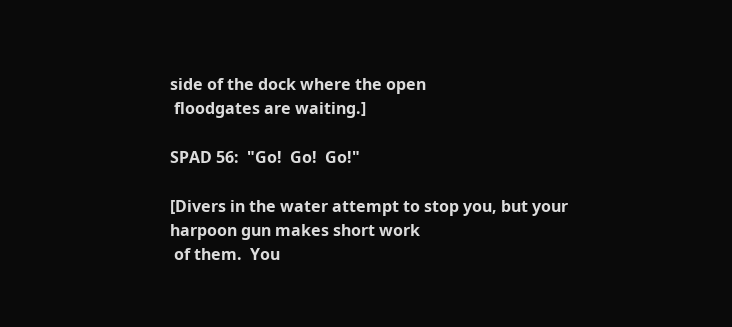side of the dock where the open
 floodgates are waiting.]

SPAD 56:  "Go!  Go!  Go!"

[Divers in the water attempt to stop you, but your harpoon gun makes short work
 of them.  You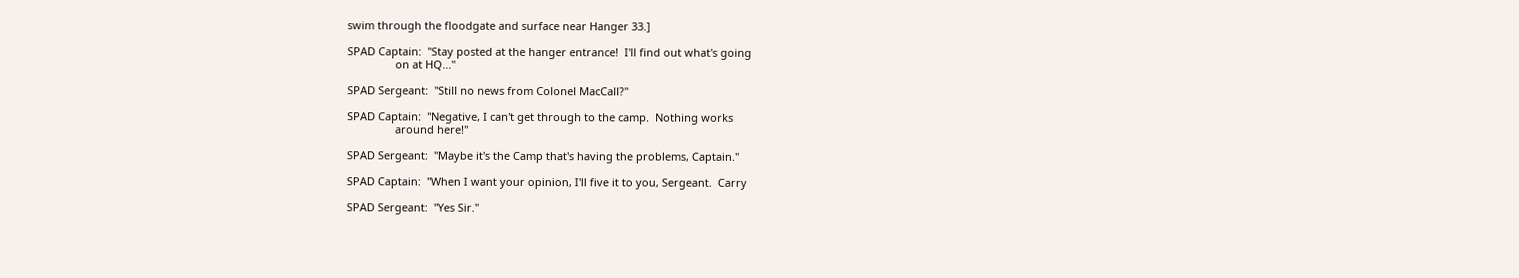swim through the floodgate and surface near Hanger 33.]

SPAD Captain:  "Stay posted at the hanger entrance!  I'll find out what's going
                on at HQ..."

SPAD Sergeant:  "Still no news from Colonel MacCall?"

SPAD Captain:  "Negative, I can't get through to the camp.  Nothing works
                around here!"

SPAD Sergeant:  "Maybe it's the Camp that's having the problems, Captain."

SPAD Captain:  "When I want your opinion, I'll five it to you, Sergeant.  Carry

SPAD Sergeant:  "Yes Sir."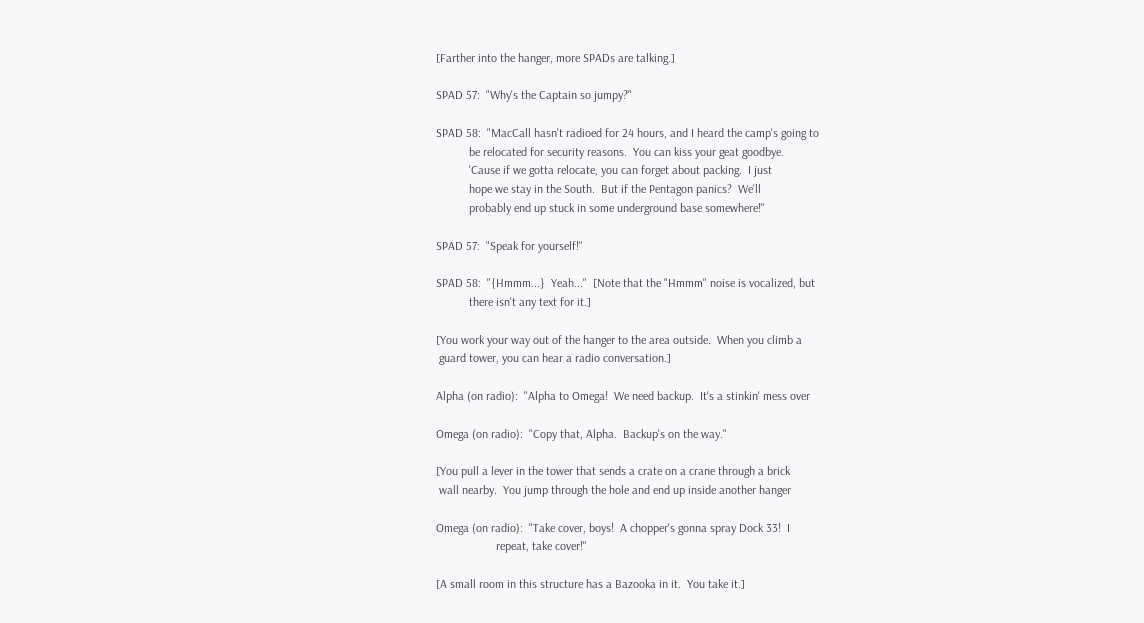[Farther into the hanger, more SPADs are talking.]

SPAD 57:  "Why's the Captain so jumpy?"

SPAD 58:  "MacCall hasn't radioed for 24 hours, and I heard the camp's going to
           be relocated for security reasons.  You can kiss your geat goodbye.
           'Cause if we gotta relocate, you can forget about packing.  I just
           hope we stay in the South.  But if the Pentagon panics?  We'll
           probably end up stuck in some underground base somewhere!"

SPAD 57:  "Speak for yourself!"

SPAD 58:  "{Hmmm...}  Yeah..."  [Note that the "Hmmm" noise is vocalized, but
           there isn't any text for it.]

[You work your way out of the hanger to the area outside.  When you climb a
 guard tower, you can hear a radio conversation.]

Alpha (on radio):  "Alpha to Omega!  We need backup.  It's a stinkin' mess over

Omega (on radio):  "Copy that, Alpha.  Backup's on the way."

[You pull a lever in the tower that sends a crate on a crane through a brick
 wall nearby.  You jump through the hole and end up inside another hanger

Omega (on radio):  "Take cover, boys!  A chopper's gonna spray Dock 33!  I
                    repeat, take cover!"

[A small room in this structure has a Bazooka in it.  You take it.]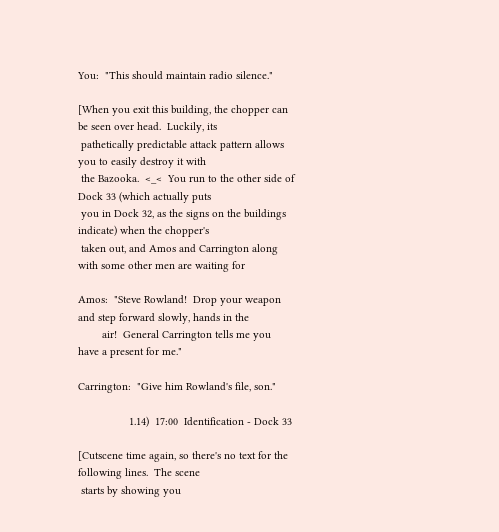You:  "This should maintain radio silence."

[When you exit this building, the chopper can be seen over head.  Luckily, its
 pathetically predictable attack pattern allows you to easily destroy it with
 the Bazooka.  <_<  You run to the other side of Dock 33 (which actually puts
 you in Dock 32, as the signs on the buildings indicate) when the chopper's
 taken out, and Amos and Carrington along with some other men are waiting for

Amos:  "Steve Rowland!  Drop your weapon and step forward slowly, hands in the
        air!  General Carrington tells me you have a present for me."

Carrington:  "Give him Rowland's file, son."

                 1.14)  17:00  Identification - Dock 33

[Cutscene time again, so there's no text for the following lines.  The scene
 starts by showing you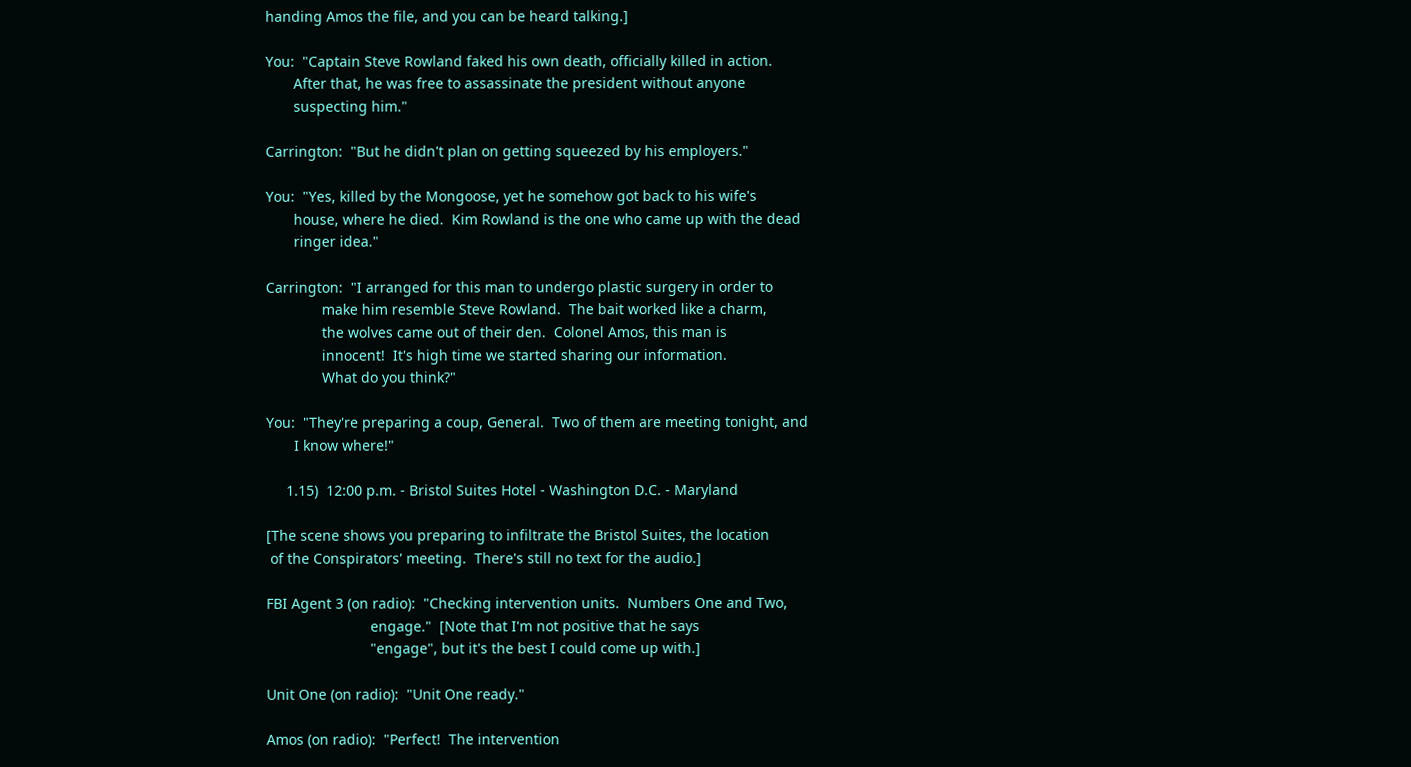handing Amos the file, and you can be heard talking.]

You:  "Captain Steve Rowland faked his own death, officially killed in action.
       After that, he was free to assassinate the president without anyone
       suspecting him."

Carrington:  "But he didn't plan on getting squeezed by his employers."

You:  "Yes, killed by the Mongoose, yet he somehow got back to his wife's
       house, where he died.  Kim Rowland is the one who came up with the dead
       ringer idea."

Carrington:  "I arranged for this man to undergo plastic surgery in order to
              make him resemble Steve Rowland.  The bait worked like a charm,
              the wolves came out of their den.  Colonel Amos, this man is
              innocent!  It's high time we started sharing our information.
              What do you think?"

You:  "They're preparing a coup, General.  Two of them are meeting tonight, and
       I know where!"

     1.15)  12:00 p.m. - Bristol Suites Hotel - Washington D.C. - Maryland

[The scene shows you preparing to infiltrate the Bristol Suites, the location
 of the Conspirators' meeting.  There's still no text for the audio.]

FBI Agent 3 (on radio):  "Checking intervention units.  Numbers One and Two,
                          engage."  [Note that I'm not positive that he says
                          "engage", but it's the best I could come up with.]

Unit One (on radio):  "Unit One ready."

Amos (on radio):  "Perfect!  The intervention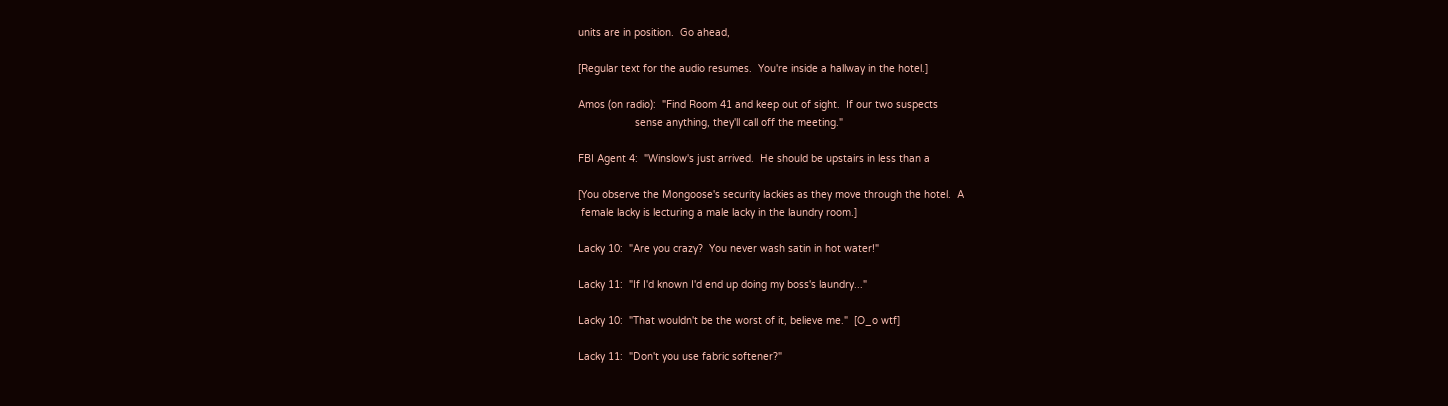units are in position.  Go ahead,

[Regular text for the audio resumes.  You're inside a hallway in the hotel.]

Amos (on radio):  "Find Room 41 and keep out of sight.  If our two suspects
                   sense anything, they'll call off the meeting."

FBI Agent 4:  "Winslow's just arrived.  He should be upstairs in less than a

[You observe the Mongoose's security lackies as they move through the hotel.  A
 female lacky is lecturing a male lacky in the laundry room.]

Lacky 10:  "Are you crazy?  You never wash satin in hot water!"

Lacky 11:  "If I'd known I'd end up doing my boss's laundry..."

Lacky 10:  "That wouldn't be the worst of it, believe me."  [O_o wtf]

Lacky 11:  "Don't you use fabric softener?"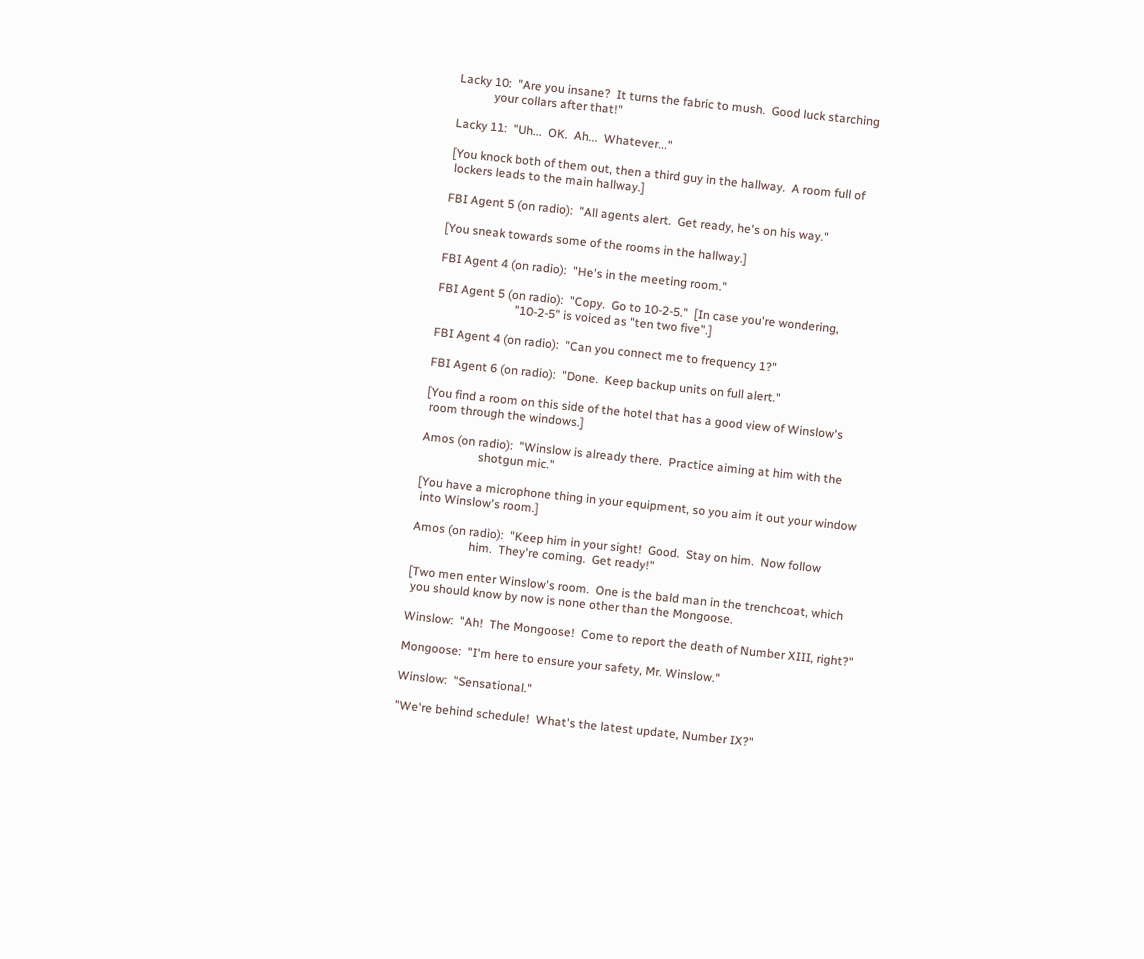Lacky 10:  "Are you insane?  It turns the fabric to mush.  Good luck starching
            your collars after that!"

Lacky 11:  "Uh...  OK.  Ah...  Whatever..."

[You knock both of them out, then a third guy in the hallway.  A room full of
 lockers leads to the main hallway.]

FBI Agent 5 (on radio):  "All agents alert.  Get ready, he's on his way."

[You sneak towards some of the rooms in the hallway.]

FBI Agent 4 (on radio):  "He's in the meeting room."

FBI Agent 5 (on radio):  "Copy.  Go to 10-2-5."  [In case you're wondering,
                          "10-2-5" is voiced as "ten two five".]

FBI Agent 4 (on radio):  "Can you connect me to frequency 1?"

FBI Agent 6 (on radio):  "Done.  Keep backup units on full alert."

[You find a room on this side of the hotel that has a good view of Winslow's
 room through the windows.]

Amos (on radio):  "Winslow is already there.  Practice aiming at him with the
                   shotgun mic."

[You have a microphone thing in your equipment, so you aim it out your window
 into Winslow's room.]

Amos (on radio):  "Keep him in your sight!  Good.  Stay on him.  Now follow
                   him.  They're coming.  Get ready!"

[Two men enter Winslow's room.  One is the bald man in the trenchcoat, which
 you should know by now is none other than the Mongoose.

Winslow:  "Ah!  The Mongoose!  Come to report the death of Number XIII, right?"

Mongoose:  "I'm here to ensure your safety, Mr. Winslow."

Winslow:  "Sensational."

"We're behind schedule!  What's the latest update, Number IX?"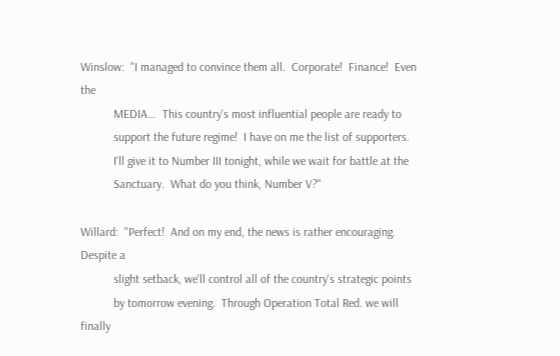Winslow:  "I managed to convince them all.  Corporate!  Finance!  Even the
           MEDIA...  This country's most influential people are ready to
           support the future regime!  I have on me the list of supporters.
           I'll give it to Number III tonight, while we wait for battle at the
           Sanctuary.  What do you think, Number V?"

Willard:  "Perfect!  And on my end, the news is rather encouraging.  Despite a
           slight setback, we'll control all of the country's strategic points
           by tomorrow evening.  Through Operation Total Red. we will finally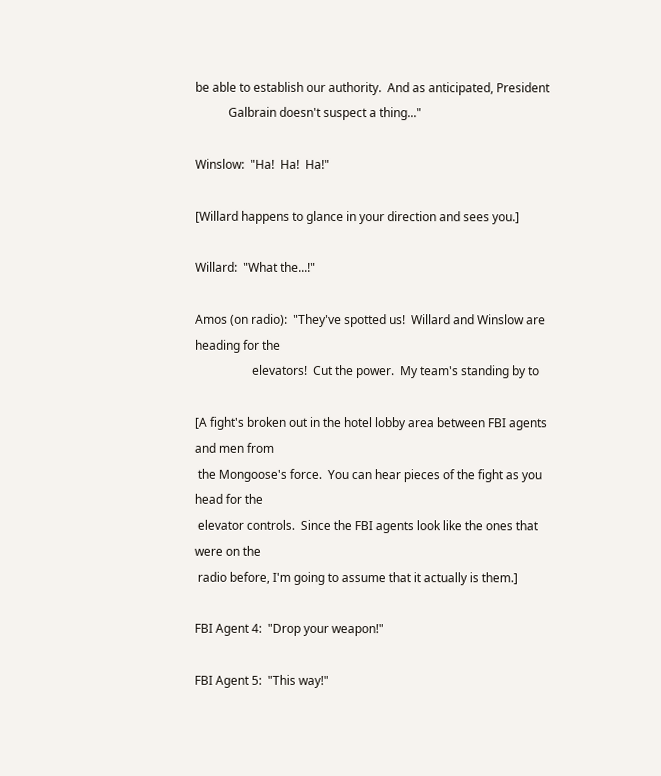be able to establish our authority.  And as anticipated, President
           Galbrain doesn't suspect a thing..."

Winslow:  "Ha!  Ha!  Ha!"

[Willard happens to glance in your direction and sees you.]

Willard:  "What the...!"

Amos (on radio):  "They've spotted us!  Willard and Winslow are heading for the
                   elevators!  Cut the power.  My team's standing by to

[A fight's broken out in the hotel lobby area between FBI agents and men from
 the Mongoose's force.  You can hear pieces of the fight as you head for the
 elevator controls.  Since the FBI agents look like the ones that were on the
 radio before, I'm going to assume that it actually is them.]

FBI Agent 4:  "Drop your weapon!"

FBI Agent 5:  "This way!"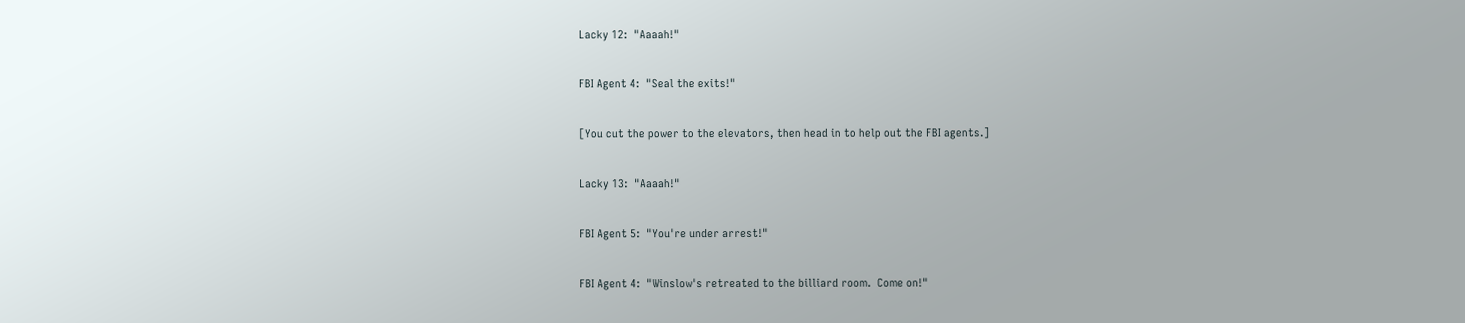Lacky 12:  "Aaaah!"

FBI Agent 4:  "Seal the exits!"

[You cut the power to the elevators, then head in to help out the FBI agents.]

Lacky 13:  "Aaaah!"

FBI Agent 5:  "You're under arrest!"

FBI Agent 4:  "Winslow's retreated to the billiard room.  Come on!"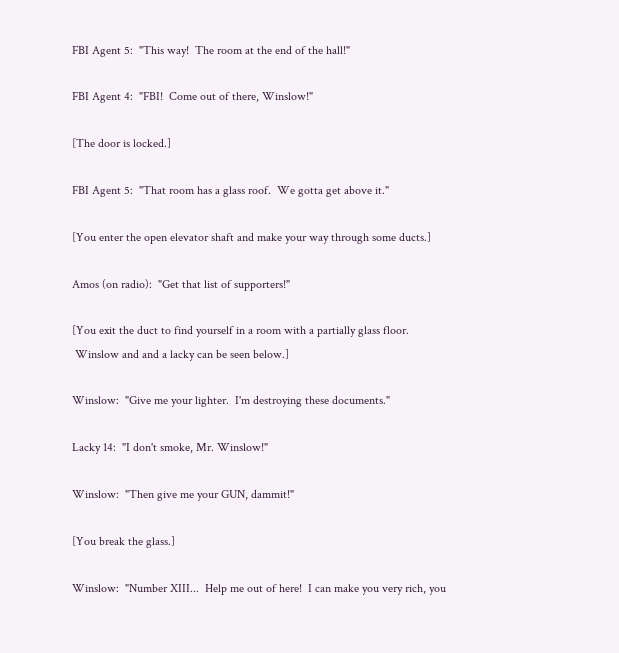FBI Agent 5:  "This way!  The room at the end of the hall!"

FBI Agent 4:  "FBI!  Come out of there, Winslow!"

[The door is locked.]

FBI Agent 5:  "That room has a glass roof.  We gotta get above it."

[You enter the open elevator shaft and make your way through some ducts.]

Amos (on radio):  "Get that list of supporters!"

[You exit the duct to find yourself in a room with a partially glass floor.
 Winslow and and a lacky can be seen below.]

Winslow:  "Give me your lighter.  I'm destroying these documents."

Lacky 14:  "I don't smoke, Mr. Winslow!"

Winslow:  "Then give me your GUN, dammit!"

[You break the glass.]

Winslow:  "Number XIII...  Help me out of here!  I can make you very rich, you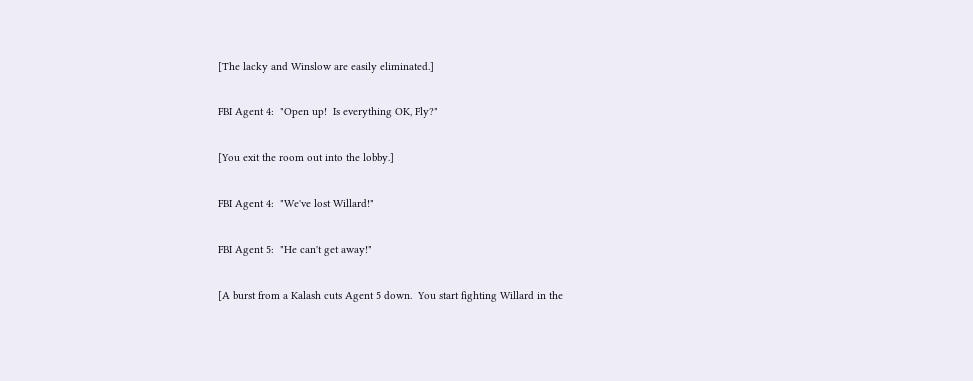[The lacky and Winslow are easily eliminated.]

FBI Agent 4:  "Open up!  Is everything OK, Fly?"

[You exit the room out into the lobby.]

FBI Agent 4:  "We've lost Willard!"

FBI Agent 5:  "He can't get away!"

[A burst from a Kalash cuts Agent 5 down.  You start fighting Willard in the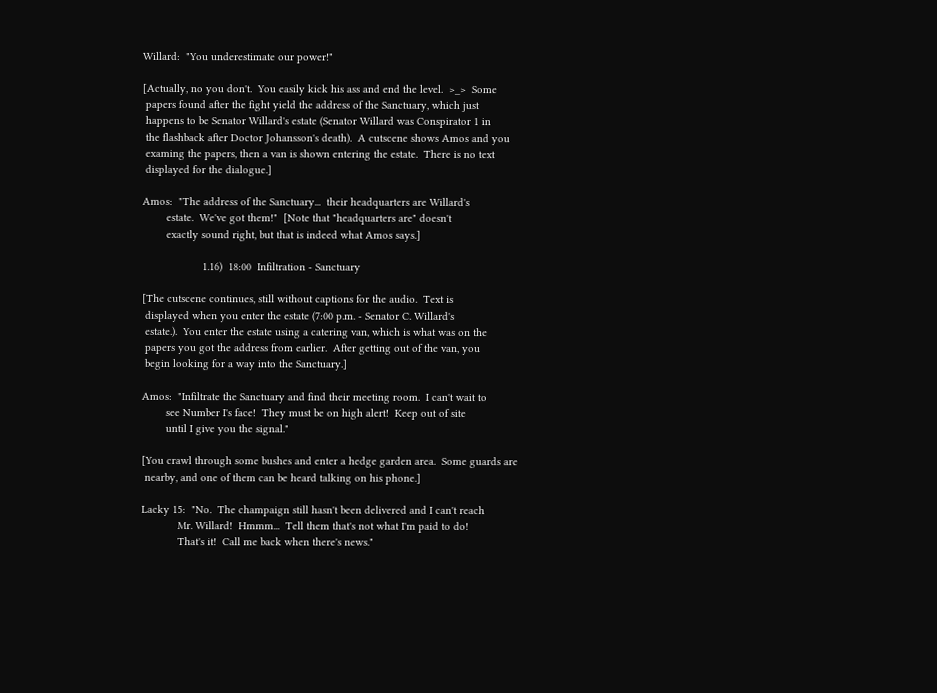Willard:  "You underestimate our power!"

[Actually, no you don't.  You easily kick his ass and end the level.  >_>  Some
 papers found after the fight yield the address of the Sanctuary, which just
 happens to be Senator Willard's estate (Senator Willard was Conspirator 1 in
 the flashback after Doctor Johansson's death).  A cutscene shows Amos and you
 examing the papers, then a van is shown entering the estate.  There is no text
 displayed for the dialogue.]

Amos:  "The address of the Sanctuary...  their headquarters are Willard's
        estate.  We've got them!"  [Note that "headquarters are" doesn't
        exactly sound right, but that is indeed what Amos says.]

                    1.16)  18:00  Infiltration - Sanctuary

[The cutscene continues, still without captions for the audio.  Text is
 displayed when you enter the estate (7:00 p.m. - Senator C. Willard's
 estate.).  You enter the estate using a catering van, which is what was on the
 papers you got the address from earlier.  After getting out of the van, you
 begin looking for a way into the Sanctuary.]

Amos:  "Infiltrate the Sanctuary and find their meeting room.  I can't wait to
        see Number I's face!  They must be on high alert!  Keep out of site
        until I give you the signal."

[You crawl through some bushes and enter a hedge garden area.  Some guards are
 nearby, and one of them can be heard talking on his phone.]

Lacky 15:  "No.  The champaign still hasn't been delivered and I can't reach
            Mr. Willard!  Hmmm...  Tell them that's not what I'm paid to do!
            That's it!  Call me back when there's news."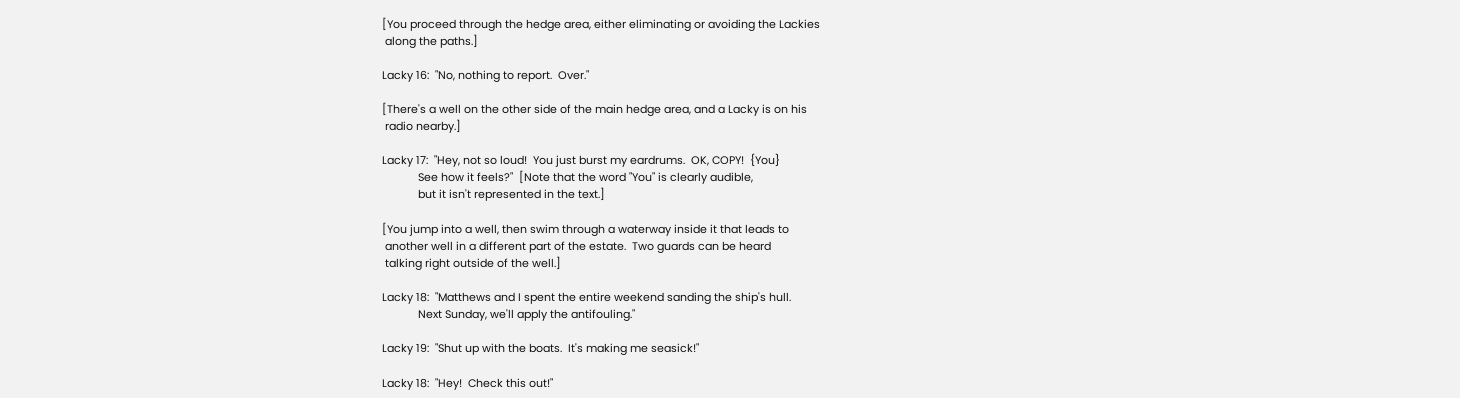[You proceed through the hedge area, either eliminating or avoiding the Lackies
 along the paths.]

Lacky 16:  "No, nothing to report.  Over."

[There's a well on the other side of the main hedge area, and a Lacky is on his
 radio nearby.]

Lacky 17:  "Hey, not so loud!  You just burst my eardrums.  OK, COPY!  {You}
            See how it feels?"  [Note that the word "You" is clearly audible,
            but it isn't represented in the text.]

[You jump into a well, then swim through a waterway inside it that leads to
 another well in a different part of the estate.  Two guards can be heard
 talking right outside of the well.]

Lacky 18:  "Matthews and I spent the entire weekend sanding the ship's hull.
            Next Sunday, we'll apply the antifouling."

Lacky 19:  "Shut up with the boats.  It's making me seasick!"

Lacky 18:  "Hey!  Check this out!"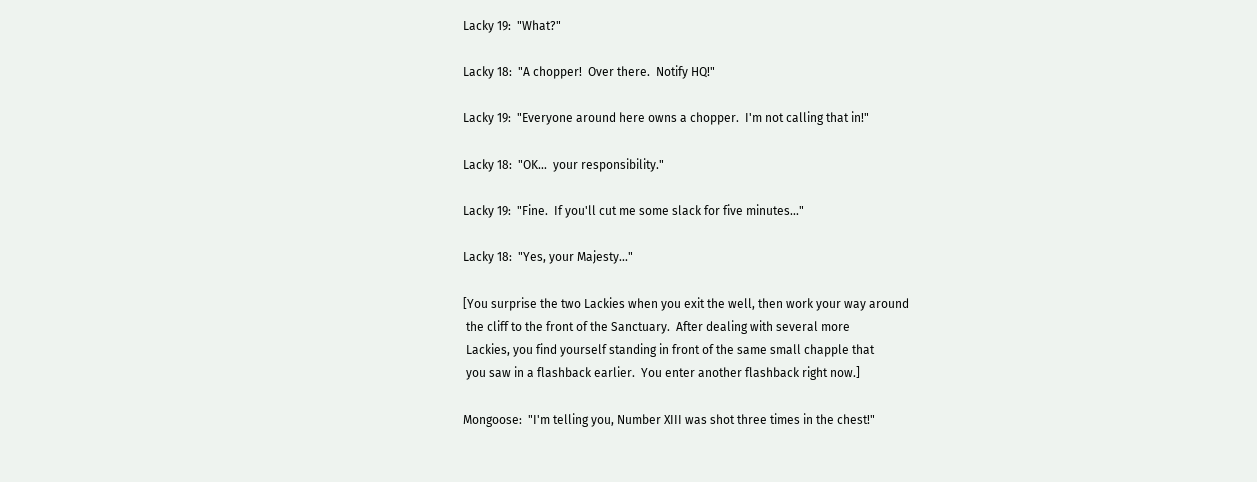Lacky 19:  "What?"

Lacky 18:  "A chopper!  Over there.  Notify HQ!"

Lacky 19:  "Everyone around here owns a chopper.  I'm not calling that in!"

Lacky 18:  "OK...  your responsibility."

Lacky 19:  "Fine.  If you'll cut me some slack for five minutes..."

Lacky 18:  "Yes, your Majesty..."

[You surprise the two Lackies when you exit the well, then work your way around
 the cliff to the front of the Sanctuary.  After dealing with several more
 Lackies, you find yourself standing in front of the same small chapple that
 you saw in a flashback earlier.  You enter another flashback right now.]

Mongoose:  "I'm telling you, Number XIII was shot three times in the chest!"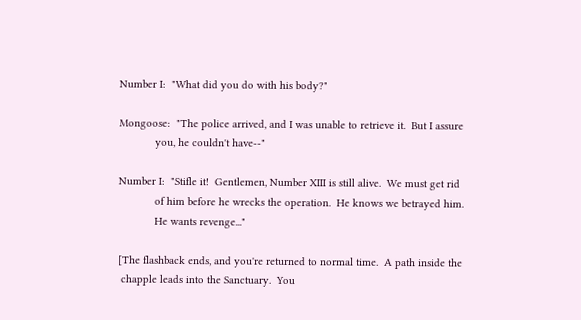Number I:  "What did you do with his body?"

Mongoose:  "The police arrived, and I was unable to retrieve it.  But I assure
            you, he couldn't have--"

Number I:  "Stifle it!  Gentlemen, Number XIII is still alive.  We must get rid
            of him before he wrecks the operation.  He knows we betrayed him.
            He wants revenge..."

[The flashback ends, and you're returned to normal time.  A path inside the
 chapple leads into the Sanctuary.  You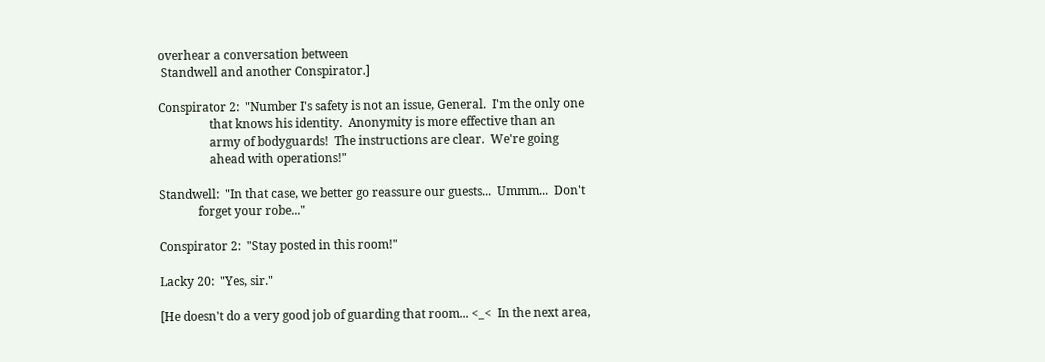overhear a conversation between
 Standwell and another Conspirator.]

Conspirator 2:  "Number I's safety is not an issue, General.  I'm the only one
                 that knows his identity.  Anonymity is more effective than an
                 army of bodyguards!  The instructions are clear.  We're going
                 ahead with operations!"

Standwell:  "In that case, we better go reassure our guests...  Ummm...  Don't
             forget your robe..."

Conspirator 2:  "Stay posted in this room!"

Lacky 20:  "Yes, sir."

[He doesn't do a very good job of guarding that room... <_<  In the next area,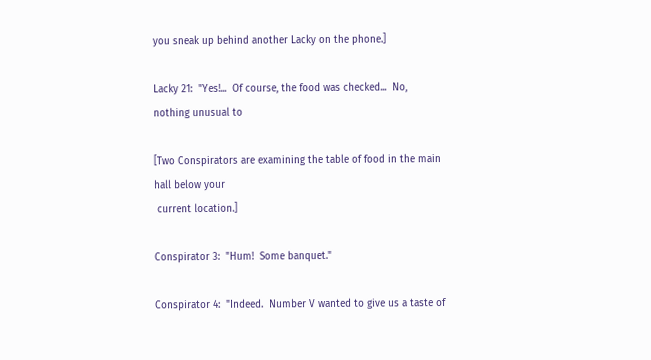you sneak up behind another Lacky on the phone.]

Lacky 21:  "Yes!...  Of course, the food was checked...  No, nothing unusual to

[Two Conspirators are examining the table of food in the main hall below your
 current location.]

Conspirator 3:  "Hum!  Some banquet."

Conspirator 4:  "Indeed.  Number V wanted to give us a taste of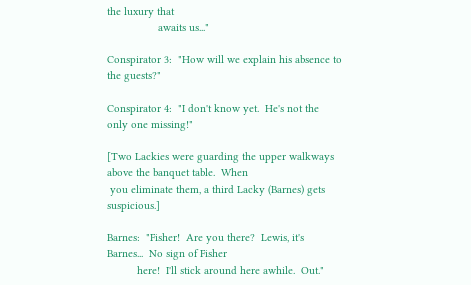the luxury that
                 awaits us..."

Conspirator 3:  "How will we explain his absence to the guests?"

Conspirator 4:  "I don't know yet.  He's not the only one missing!"

[Two Lackies were guarding the upper walkways above the banquet table.  When
 you eliminate them, a third Lacky (Barnes) gets suspicious.]

Barnes:  "Fisher!  Are you there?  Lewis, it's Barnes...  No sign of Fisher
          here!  I'll stick around here awhile.  Out."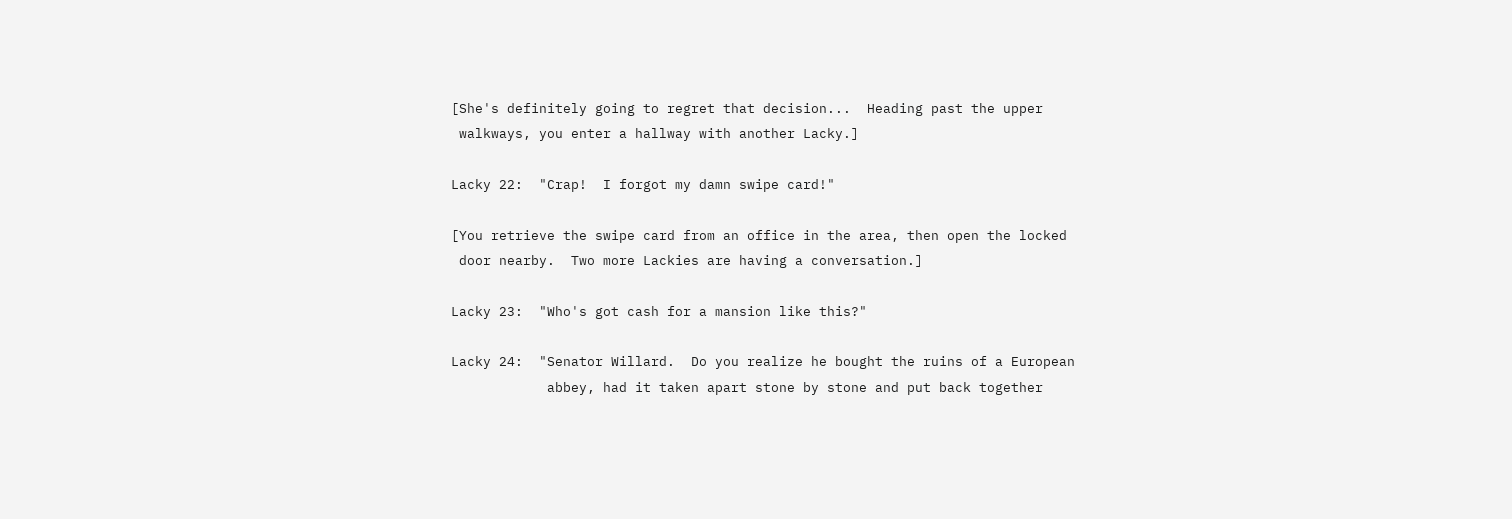[She's definitely going to regret that decision...  Heading past the upper
 walkways, you enter a hallway with another Lacky.]

Lacky 22:  "Crap!  I forgot my damn swipe card!"

[You retrieve the swipe card from an office in the area, then open the locked
 door nearby.  Two more Lackies are having a conversation.]

Lacky 23:  "Who's got cash for a mansion like this?"

Lacky 24:  "Senator Willard.  Do you realize he bought the ruins of a European
            abbey, had it taken apart stone by stone and put back together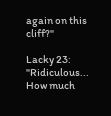again on this cliff?"

Lacky 23:  "Ridiculous...  How much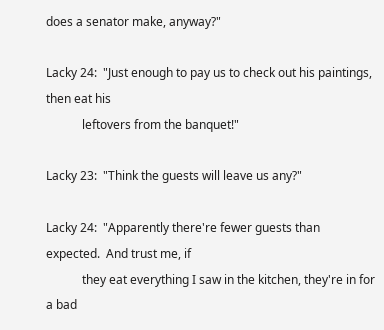does a senator make, anyway?"

Lacky 24:  "Just enough to pay us to check out his paintings, then eat his
            leftovers from the banquet!"

Lacky 23:  "Think the guests will leave us any?"

Lacky 24:  "Apparently there're fewer guests than expected.  And trust me, if
            they eat everything I saw in the kitchen, they're in for a bad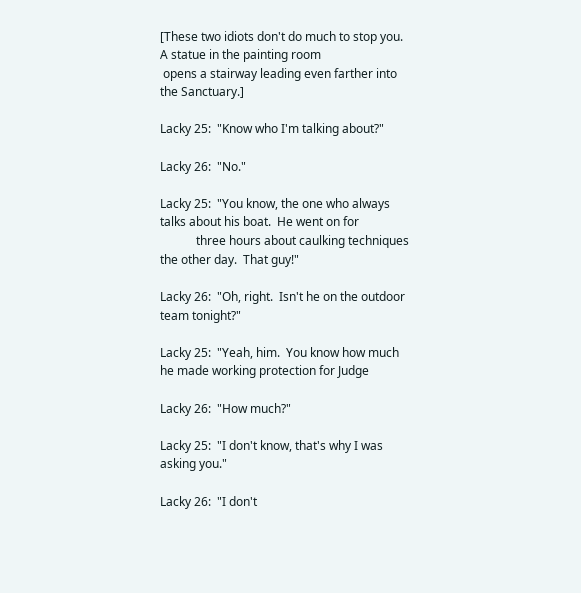[These two idiots don't do much to stop you.  A statue in the painting room
 opens a stairway leading even farther into the Sanctuary.]

Lacky 25:  "Know who I'm talking about?"

Lacky 26:  "No."

Lacky 25:  "You know, the one who always talks about his boat.  He went on for
            three hours about caulking techniques the other day.  That guy!"

Lacky 26:  "Oh, right.  Isn't he on the outdoor team tonight?"

Lacky 25:  "Yeah, him.  You know how much he made working protection for Judge

Lacky 26:  "How much?"

Lacky 25:  "I don't know, that's why I was asking you."

Lacky 26:  "I don't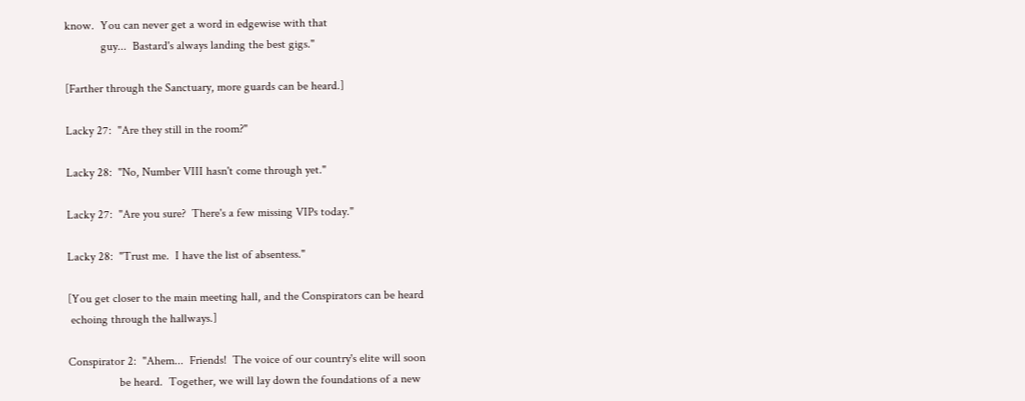know.  You can never get a word in edgewise with that
            guy...  Bastard's always landing the best gigs."

[Farther through the Sanctuary, more guards can be heard.]

Lacky 27:  "Are they still in the room?"

Lacky 28:  "No, Number VIII hasn't come through yet."

Lacky 27:  "Are you sure?  There's a few missing VIPs today."

Lacky 28:  "Trust me.  I have the list of absentess."

[You get closer to the main meeting hall, and the Conspirators can be heard
 echoing through the hallways.]

Conspirator 2:  "Ahem...  Friends!  The voice of our country's elite will soon
                 be heard.  Together, we will lay down the foundations of a new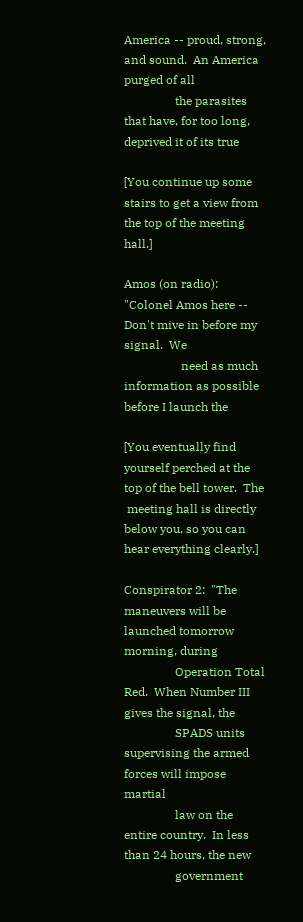America -- proud, strong, and sound.  An America purged of all
                 the parasites that have, for too long, deprived it of its true

[You continue up some stairs to get a view from the top of the meeting hall.]

Amos (on radio):  "Colonel Amos here -- Don't mive in before my signal.  We
                   need as much information as possible before I launch the

[You eventually find yourself perched at the top of the bell tower.  The
 meeting hall is directly below you, so you can hear everything clearly.]

Conspirator 2:  "The maneuvers will be launched tomorrow morning, during
                 Operation Total Red.  When Number III gives the signal, the
                 SPADS units supervising the armed forces will impose martial
                 law on the entire country.  In less than 24 hours, the new
                 government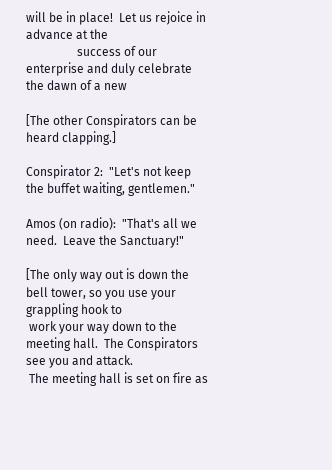will be in place!  Let us rejoice in advance at the
                 success of our enterprise and duly celebrate the dawn of a new

[The other Conspirators can be heard clapping.]

Conspirator 2:  "Let's not keep the buffet waiting, gentlemen."

Amos (on radio):  "That's all we need.  Leave the Sanctuary!"

[The only way out is down the bell tower, so you use your grappling hook to
 work your way down to the meeting hall.  The Conspirators see you and attack.
 The meeting hall is set on fire as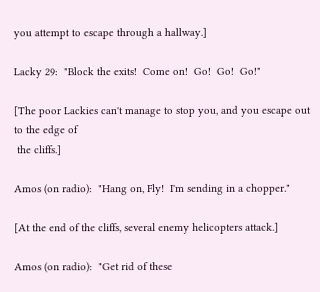you attempt to escape through a hallway.]

Lacky 29:  "Block the exits!  Come on!  Go!  Go!  Go!"

[The poor Lackies can't manage to stop you, and you escape out to the edge of
 the cliffs.]

Amos (on radio):  "Hang on, Fly!  I'm sending in a chopper."

[At the end of the cliffs, several enemy helicopters attack.]

Amos (on radio):  "Get rid of these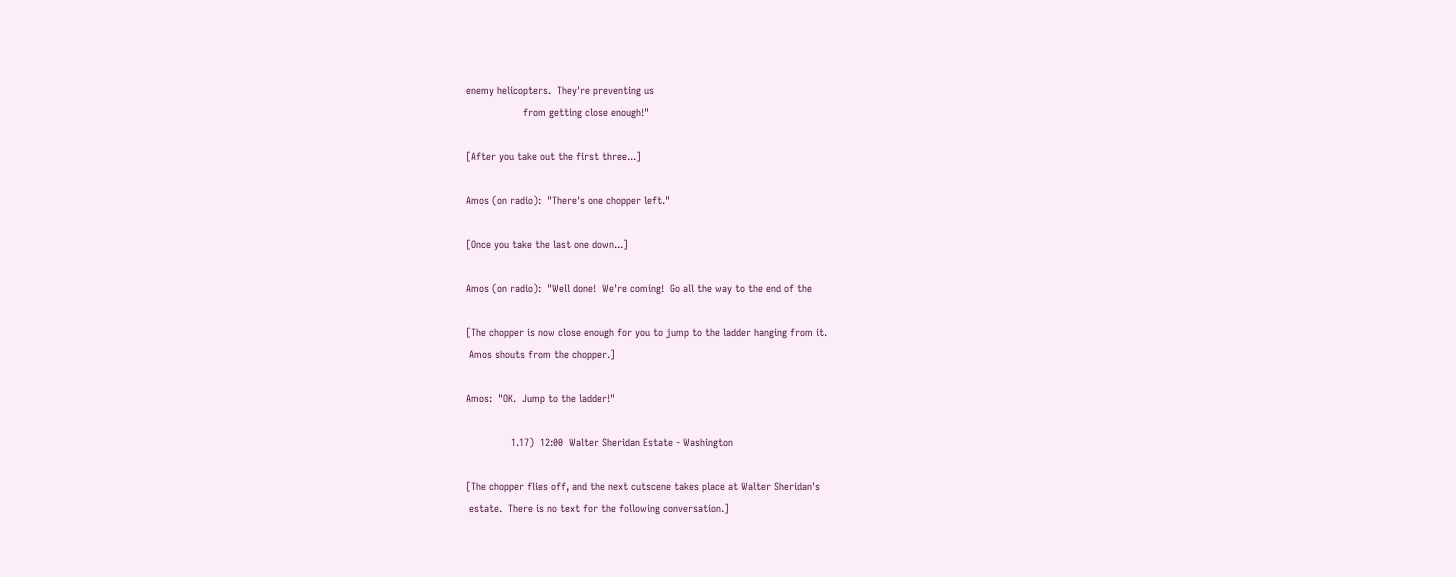enemy helicopters.  They're preventing us
                   from getting close enough!"

[After you take out the first three...]

Amos (on radio):  "There's one chopper left."

[Once you take the last one down...]

Amos (on radio):  "Well done!  We're coming!  Go all the way to the end of the

[The chopper is now close enough for you to jump to the ladder hanging from it.
 Amos shouts from the chopper.]

Amos:  "OK.  Jump to the ladder!"

               1.17)  12:00  Walter Sheridan Estate - Washington

[The chopper flies off, and the next cutscene takes place at Walter Sheridan's
 estate.  There is no text for the following conversation.]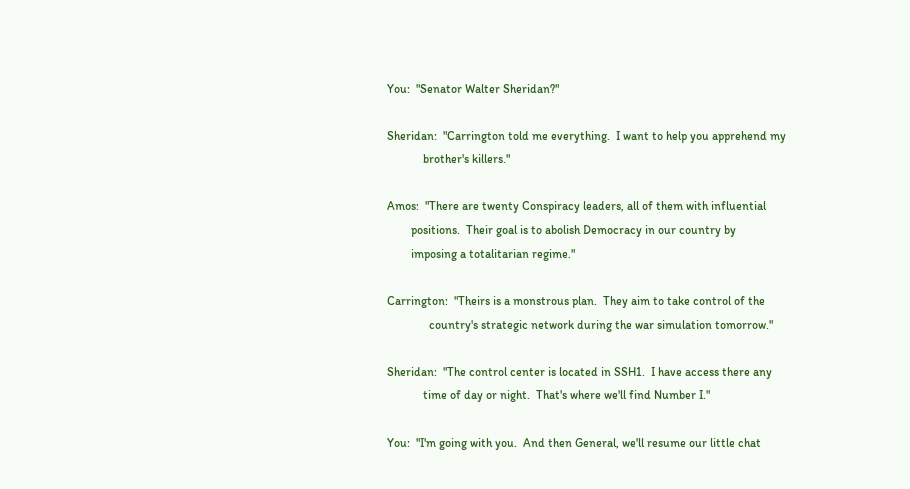You:  "Senator Walter Sheridan?"

Sheridan:  "Carrington told me everything.  I want to help you apprehend my
            brother's killers."

Amos:  "There are twenty Conspiracy leaders, all of them with influential
        positions.  Their goal is to abolish Democracy in our country by
        imposing a totalitarian regime."

Carrington:  "Theirs is a monstrous plan.  They aim to take control of the
              country's strategic network during the war simulation tomorrow."

Sheridan:  "The control center is located in SSH1.  I have access there any
            time of day or night.  That's where we'll find Number I."

You:  "I'm going with you.  And then General, we'll resume our little chat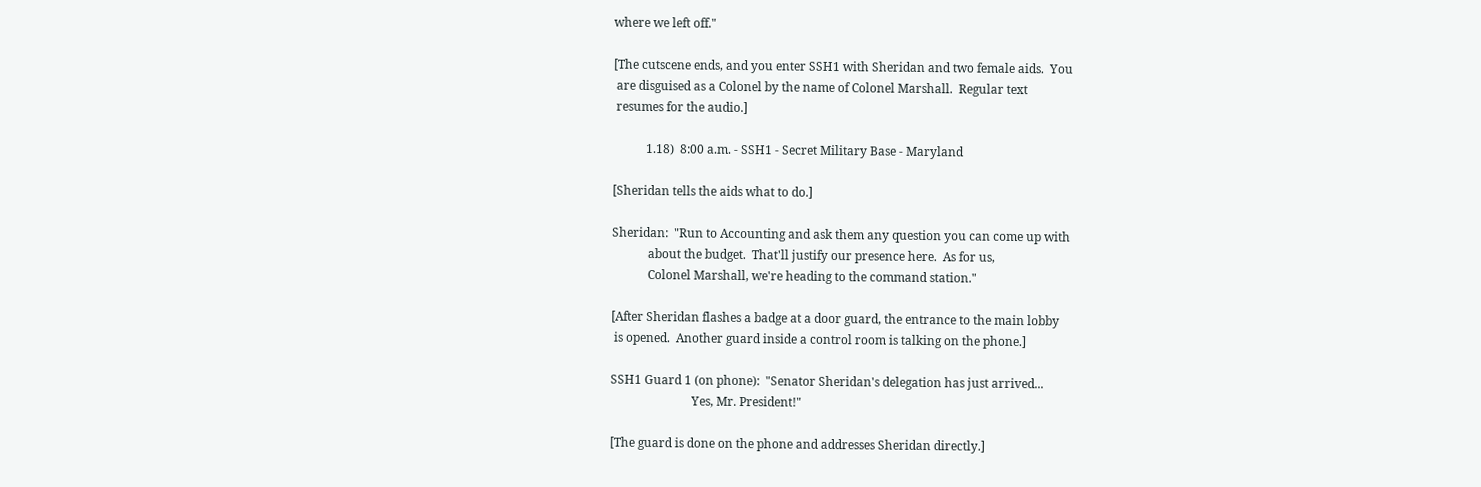where we left off."

[The cutscene ends, and you enter SSH1 with Sheridan and two female aids.  You
 are disguised as a Colonel by the name of Colonel Marshall.  Regular text
 resumes for the audio.]

           1.18)  8:00 a.m. - SSH1 - Secret Military Base - Maryland

[Sheridan tells the aids what to do.]

Sheridan:  "Run to Accounting and ask them any question you can come up with
            about the budget.  That'll justify our presence here.  As for us,
            Colonel Marshall, we're heading to the command station."

[After Sheridan flashes a badge at a door guard, the entrance to the main lobby
 is opened.  Another guard inside a control room is talking on the phone.]

SSH1 Guard 1 (on phone):  "Senator Sheridan's delegation has just arrived...
                           Yes, Mr. President!"

[The guard is done on the phone and addresses Sheridan directly.]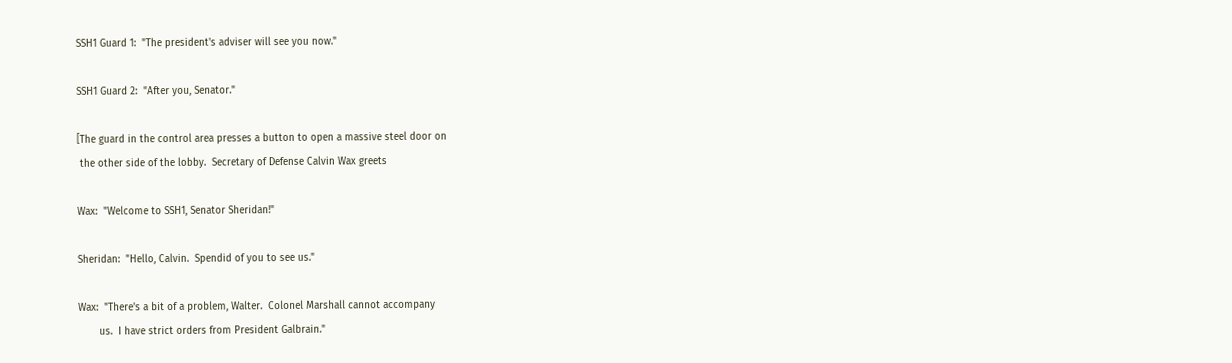SSH1 Guard 1:  "The president's adviser will see you now."

SSH1 Guard 2:  "After you, Senator."

[The guard in the control area presses a button to open a massive steel door on
 the other side of the lobby.  Secretary of Defense Calvin Wax greets

Wax:  "Welcome to SSH1, Senator Sheridan!"

Sheridan:  "Hello, Calvin.  Spendid of you to see us."

Wax:  "There's a bit of a problem, Walter.  Colonel Marshall cannot accompany
       us.  I have strict orders from President Galbrain."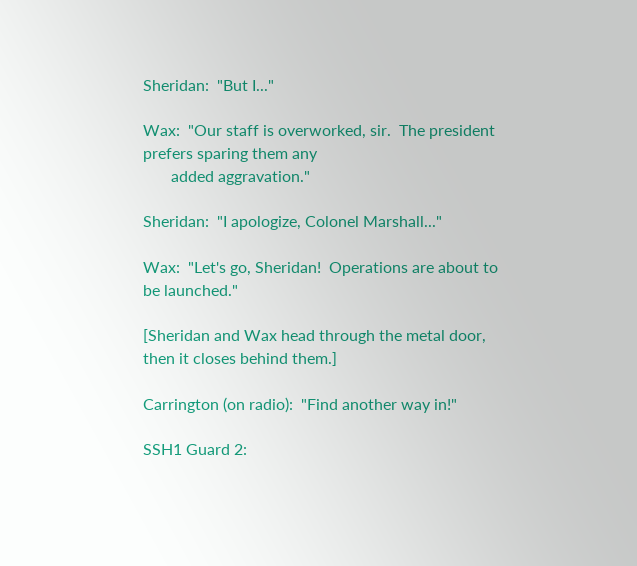Sheridan:  "But I..."

Wax:  "Our staff is overworked, sir.  The president prefers sparing them any
       added aggravation."

Sheridan:  "I apologize, Colonel Marshall..."

Wax:  "Let's go, Sheridan!  Operations are about to be launched."

[Sheridan and Wax head through the metal door, then it closes behind them.]

Carrington (on radio):  "Find another way in!"

SSH1 Guard 2: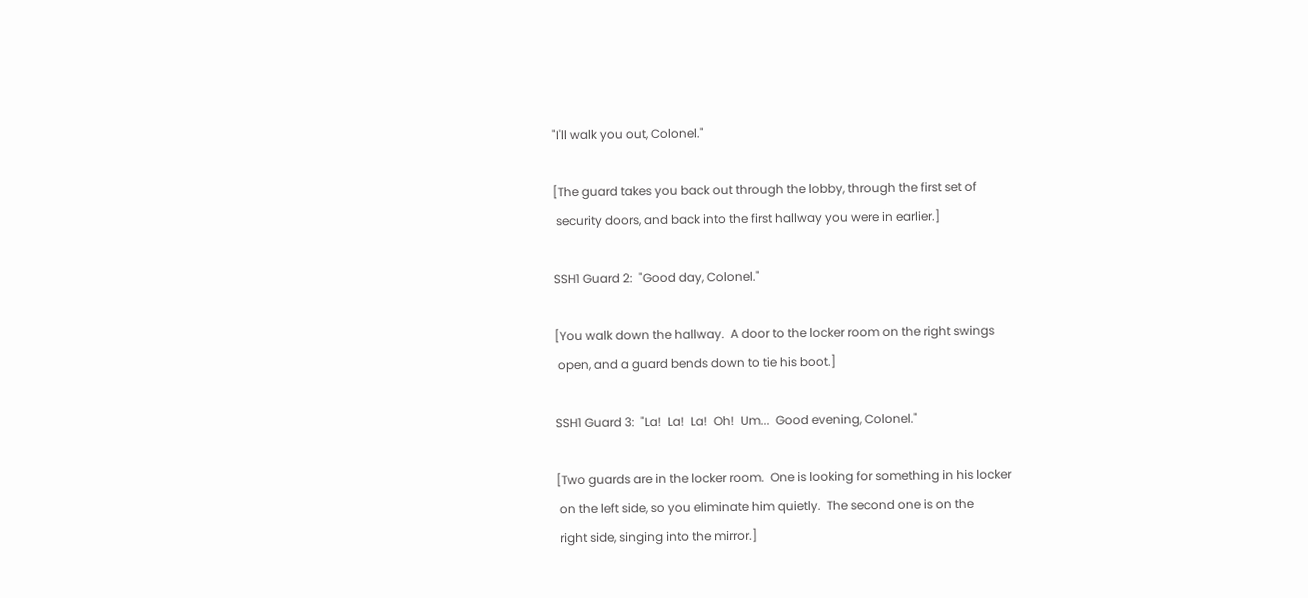"I'll walk you out, Colonel."

[The guard takes you back out through the lobby, through the first set of
 security doors, and back into the first hallway you were in earlier.]

SSH1 Guard 2:  "Good day, Colonel."

[You walk down the hallway.  A door to the locker room on the right swings
 open, and a guard bends down to tie his boot.]

SSH1 Guard 3:  "La!  La!  La!  Oh!  Um...  Good evening, Colonel."

[Two guards are in the locker room.  One is looking for something in his locker
 on the left side, so you eliminate him quietly.  The second one is on the
 right side, singing into the mirror.]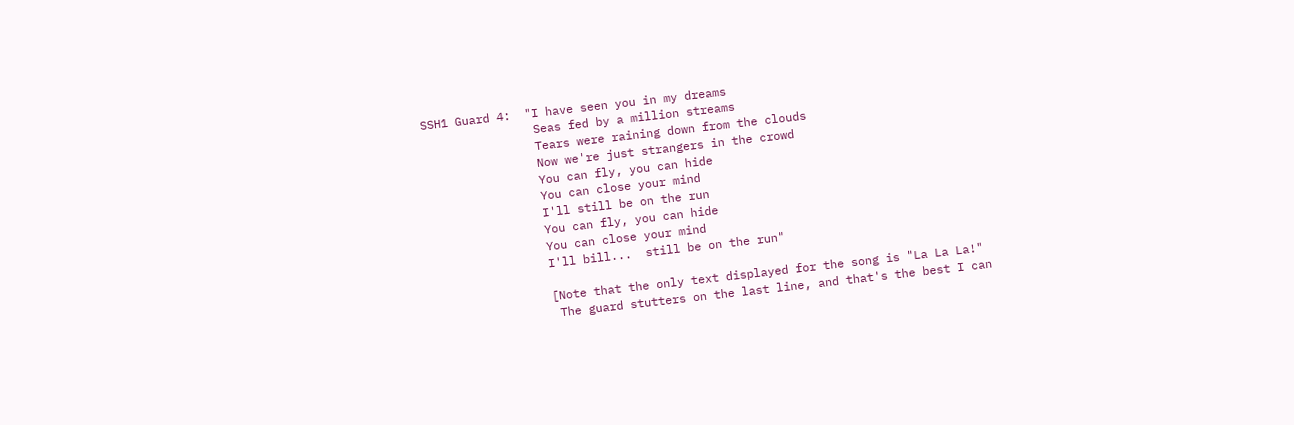SSH1 Guard 4:  "I have seen you in my dreams
                Seas fed by a million streams
                Tears were raining down from the clouds
                Now we're just strangers in the crowd
                You can fly, you can hide
                You can close your mind
                I'll still be on the run
                You can fly, you can hide
                You can close your mind
                I'll bill...  still be on the run"

                [Note that the only text displayed for the song is "La La La!"
                 The guard stutters on the last line, and that's the best I can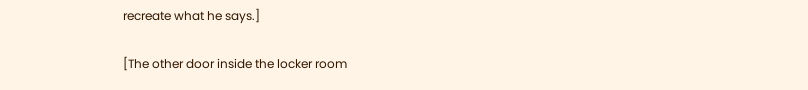recreate what he says.]

[The other door inside the locker room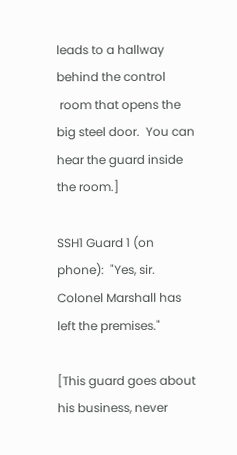leads to a hallway behind the control
 room that opens the big steel door.  You can hear the guard inside the room.]

SSH1 Guard 1 (on phone):  "Yes, sir.  Colonel Marshall has left the premises."

[This guard goes about his business, never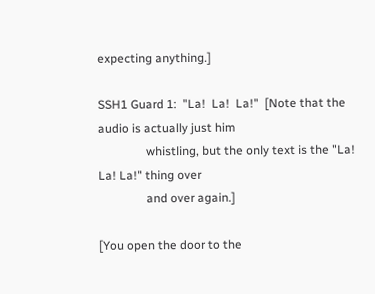expecting anything.]

SSH1 Guard 1:  "La!  La!  La!"  [Note that the audio is actually just him
                whistling, but the only text is the "La! La! La!" thing over
                and over again.]

[You open the door to the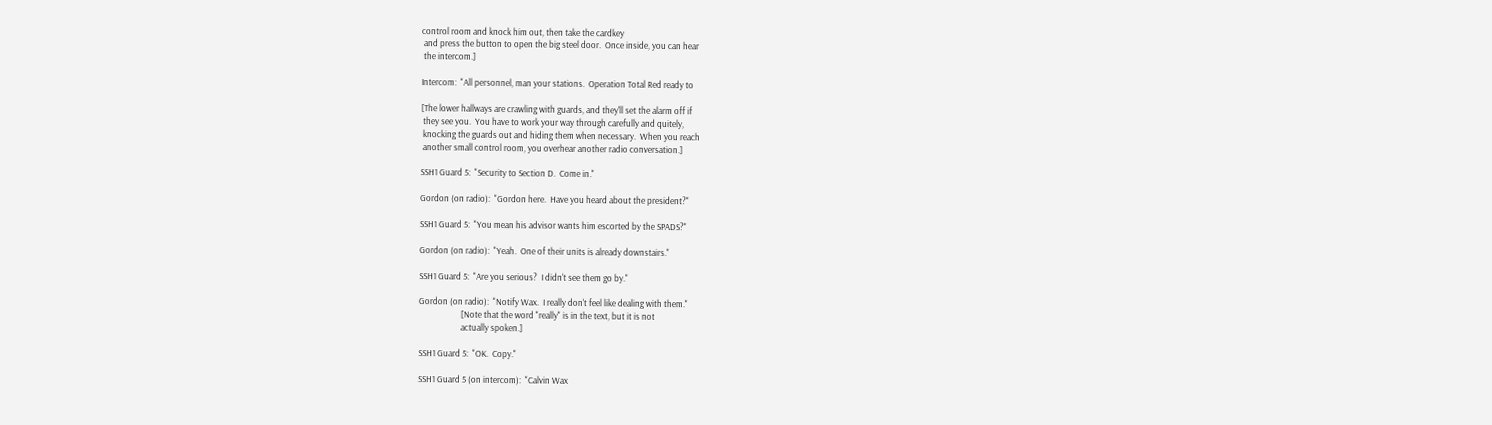control room and knock him out, then take the cardkey
 and press the button to open the big steel door.  Once inside, you can hear
 the intercom.]

Intercom:  "All personnel, man your stations.  Operation Total Red ready to

[The lower hallways are crawling with guards, and they'll set the alarm off if
 they see you.  You have to work your way through carefully and quitely,
 knocking the guards out and hiding them when necessary.  When you reach
 another small control room, you overhear another radio conversation.]

SSH1 Guard 5:  "Security to Section D.  Come in."

Gordon (on radio):  "Gordon here.  Have you heard about the president?"

SSH1 Guard 5:  "You mean his advisor wants him escorted by the SPADS?"

Gordon (on radio):  "Yeah.  One of their units is already downstairs."

SSH1 Guard 5:  "Are you serious?  I didn't see them go by."

Gordon (on radio):  "Notify Wax.  I really don't feel like dealing with them."
                     [Note that the word "really" is in the text, but it is not
                     actually spoken.]

SSH1 Guard 5:  "OK.  Copy."

SSH1 Guard 5 (on intercom):  "Calvin Wax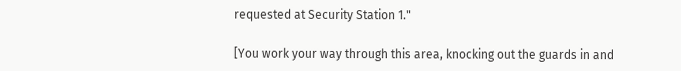requested at Security Station 1."

[You work your way through this area, knocking out the guards in and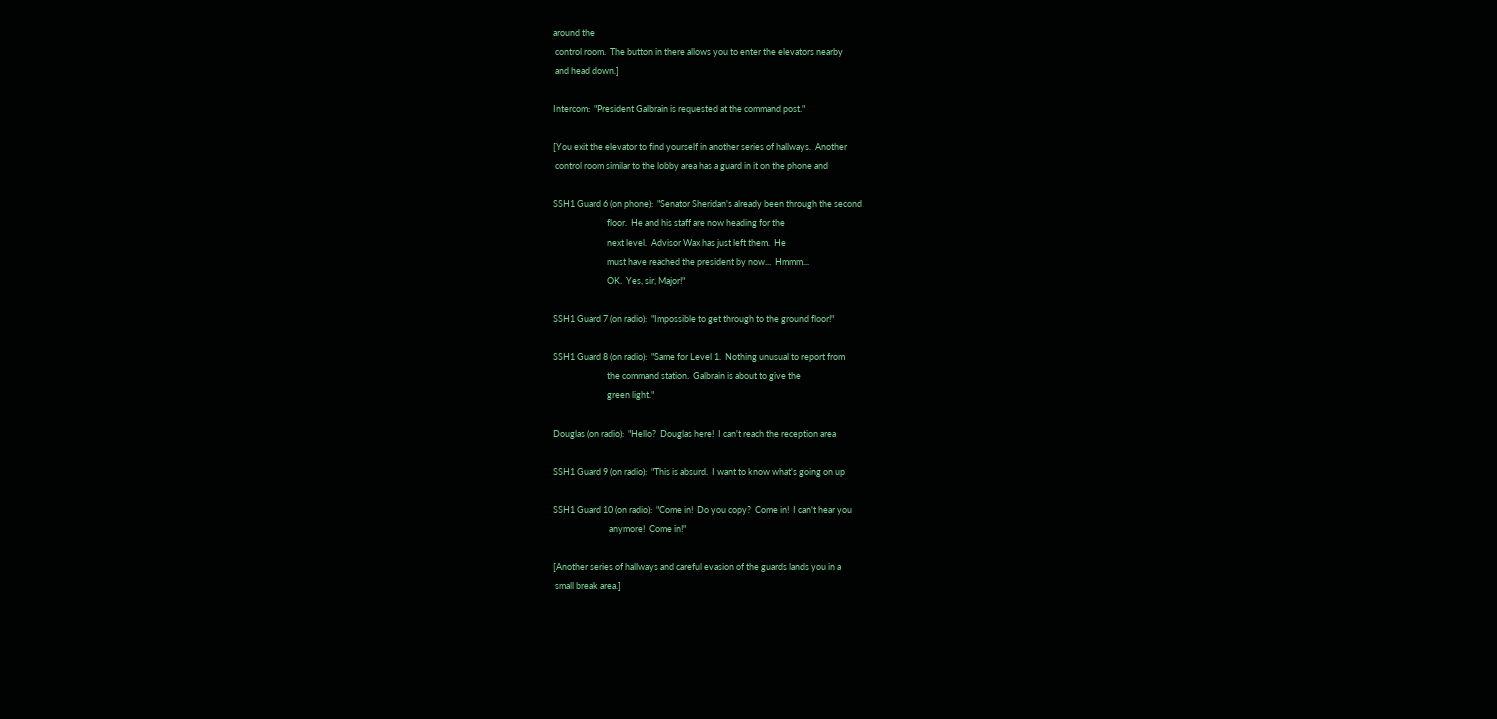around the
 control room.  The button in there allows you to enter the elevators nearby
 and head down.]

Intercom:  "President Galbrain is requested at the command post."

[You exit the elevator to find yourself in another series of hallways.  Another
 control room similar to the lobby area has a guard in it on the phone and

SSH1 Guard 6 (on phone):  "Senator Sheridan's already been through the second
                           floor.  He and his staff are now heading for the
                           next level.  Advisor Wax has just left them.  He
                           must have reached the president by now...  Hmmm...
                           OK.  Yes, sir, Major!"

SSH1 Guard 7 (on radio):  "Impossible to get through to the ground floor!"

SSH1 Guard 8 (on radio):  "Same for Level 1.  Nothing unusual to report from
                           the command station.  Galbrain is about to give the
                           green light."

Douglas (on radio):  "Hello?  Douglas here!  I can't reach the reception area

SSH1 Guard 9 (on radio):  "This is absurd.  I want to know what's going on up

SSH1 Guard 10 (on radio):  "Come in!  Do you copy?  Come in!  I can't hear you
                            anymore!  Come in!"

[Another series of hallways and careful evasion of the guards lands you in a
 small break area.]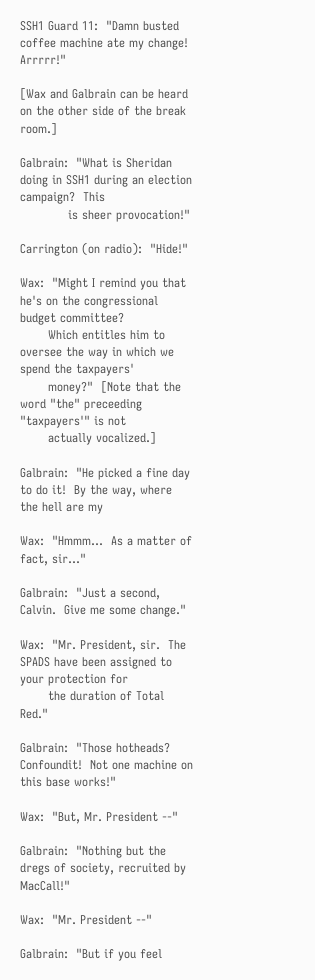SSH1 Guard 11:  "Damn busted coffee machine ate my change!  Arrrrr!"

[Wax and Galbrain can be heard on the other side of the break room.]

Galbrain:  "What is Sheridan doing in SSH1 during an election campaign?  This
            is sheer provocation!"

Carrington (on radio):  "Hide!"

Wax:  "Might I remind you that he's on the congressional budget committee?
       Which entitles him to oversee the way in which we spend the taxpayers'
       money?"  [Note that the word "the" preceeding "taxpayers'" is not
       actually vocalized.]

Galbrain:  "He picked a fine day to do it!  By the way, where the hell are my

Wax:  "Hmmm...  As a matter of fact, sir..."

Galbrain:  "Just a second, Calvin.  Give me some change."

Wax:  "Mr. President, sir.  The SPADS have been assigned to your protection for
       the duration of Total Red."

Galbrain:  "Those hotheads?  Confoundit!  Not one machine on this base works!"

Wax:  "But, Mr. President --"

Galbrain:  "Nothing but the dregs of society, recruited by MacCall!"

Wax:  "Mr. President --"

Galbrain:  "But if you feel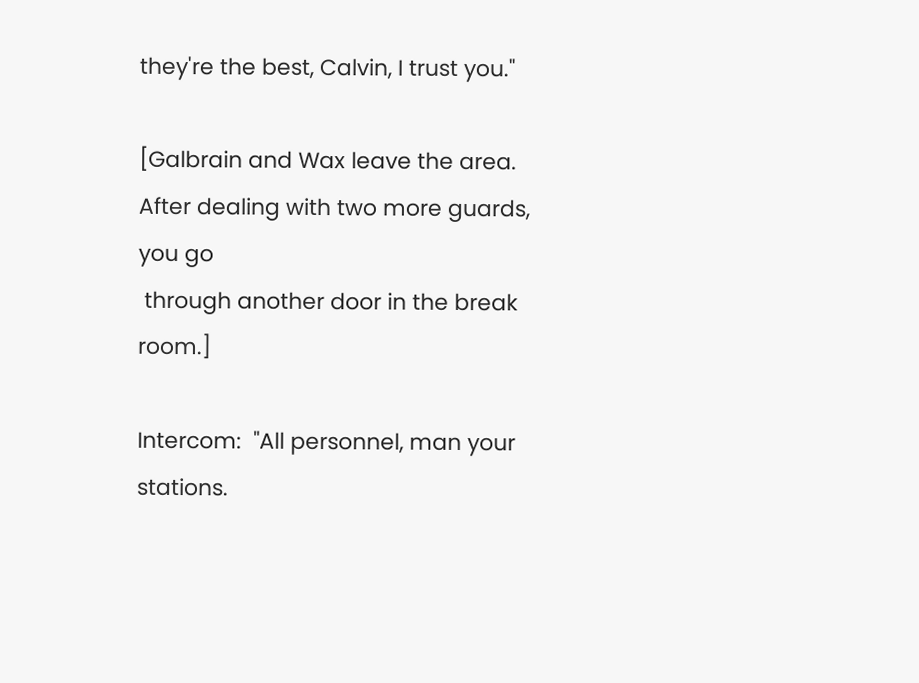they're the best, Calvin, I trust you."

[Galbrain and Wax leave the area.  After dealing with two more guards, you go
 through another door in the break room.]

Intercom:  "All personnel, man your stations.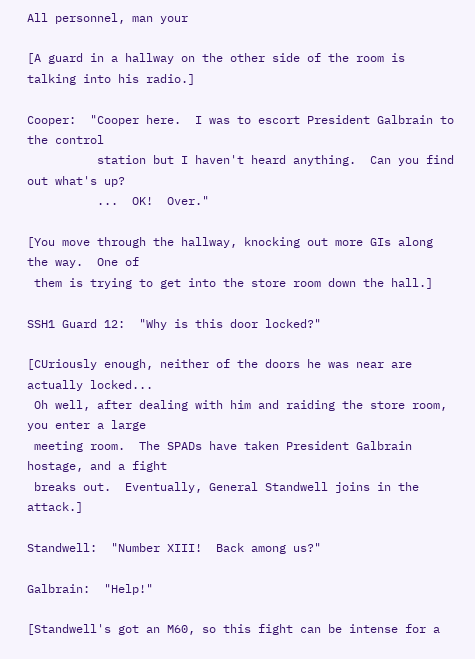All personnel, man your

[A guard in a hallway on the other side of the room is talking into his radio.]

Cooper:  "Cooper here.  I was to escort President Galbrain to the control
          station but I haven't heard anything.  Can you find out what's up?
          ...  OK!  Over."

[You move through the hallway, knocking out more GIs along the way.  One of
 them is trying to get into the store room down the hall.]

SSH1 Guard 12:  "Why is this door locked?"

[CUriously enough, neither of the doors he was near are actually locked...
 Oh well, after dealing with him and raiding the store room, you enter a large
 meeting room.  The SPADs have taken President Galbrain hostage, and a fight
 breaks out.  Eventually, General Standwell joins in the attack.]

Standwell:  "Number XIII!  Back among us?"

Galbrain:  "Help!"

[Standwell's got an M60, so this fight can be intense for a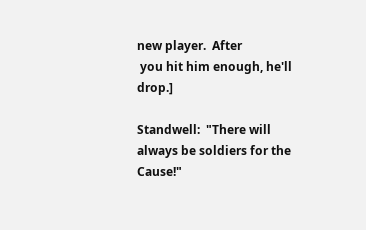new player.  After
 you hit him enough, he'll drop.]

Standwell:  "There will always be soldiers for the Cause!"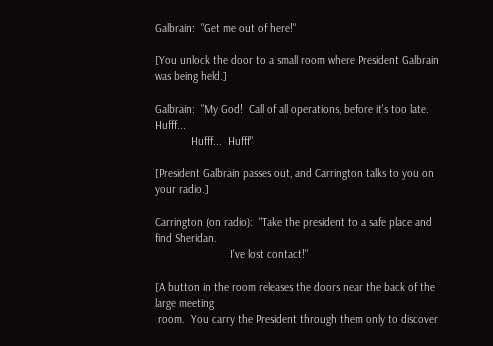Galbrain:  "Get me out of here!"

[You unlock the door to a small room where President Galbrain was being held.]

Galbrain:  "My God!  Call of all operations, before it's too late.  Hufff...
            Hufff...  Hufff"

[President Galbrain passes out, and Carrington talks to you on your radio.]

Carrington (on radio):  "Take the president to a safe place and find Sheridan.
                         I've lost contact!"

[A button in the room releases the doors near the back of the large meeting
 room.  You carry the President through them only to discover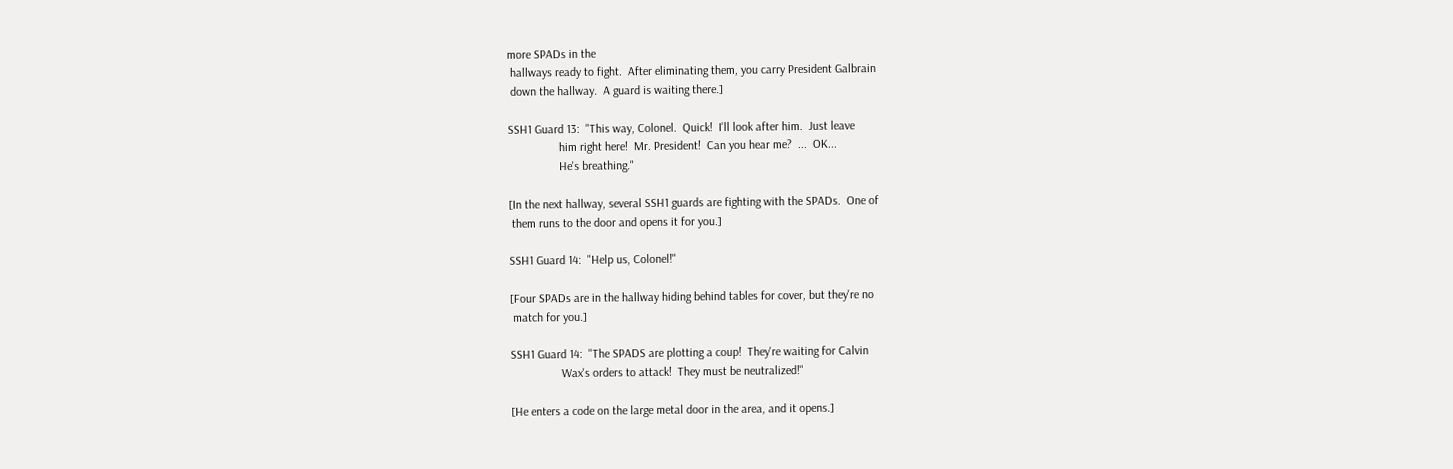more SPADs in the
 hallways ready to fight.  After eliminating them, you carry President Galbrain
 down the hallway.  A guard is waiting there.]

SSH1 Guard 13:  "This way, Colonel.  Quick!  I'll look after him.  Just leave
                 him right here!  Mr. President!  Can you hear me?  ...  OK...
                 He's breathing."

[In the next hallway, several SSH1 guards are fighting with the SPADs.  One of
 them runs to the door and opens it for you.]

SSH1 Guard 14:  "Help us, Colonel!"

[Four SPADs are in the hallway hiding behind tables for cover, but they're no
 match for you.]

SSH1 Guard 14:  "The SPADS are plotting a coup!  They're waiting for Calvin
                 Wax's orders to attack!  They must be neutralized!"

[He enters a code on the large metal door in the area, and it opens.]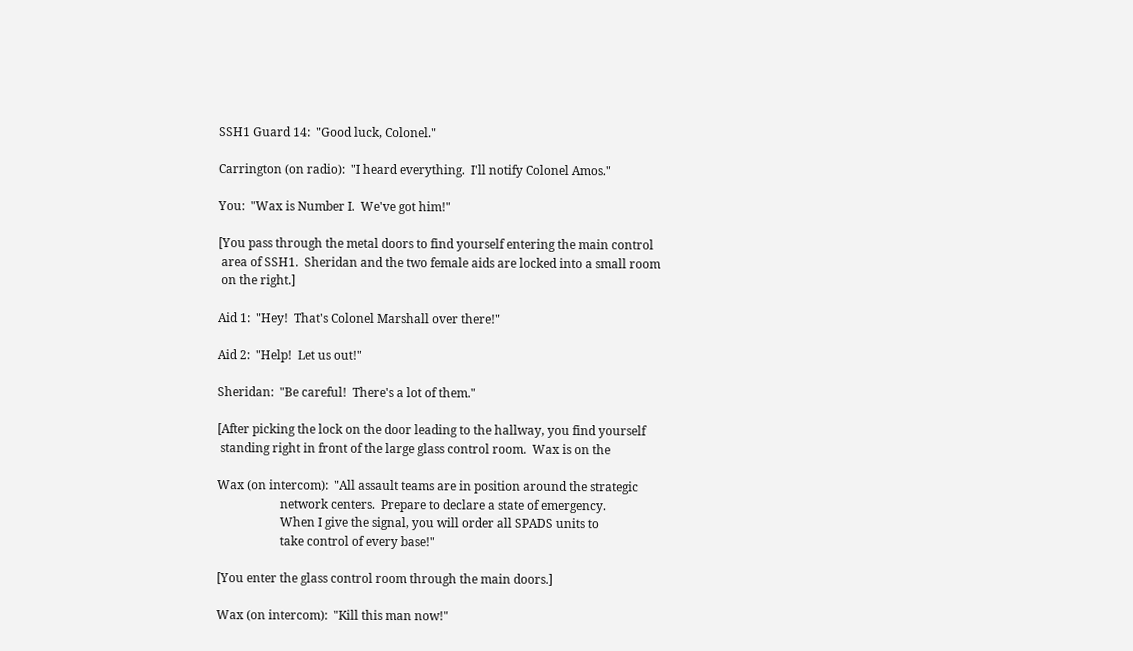SSH1 Guard 14:  "Good luck, Colonel."

Carrington (on radio):  "I heard everything.  I'll notify Colonel Amos."

You:  "Wax is Number I.  We've got him!"

[You pass through the metal doors to find yourself entering the main control
 area of SSH1.  Sheridan and the two female aids are locked into a small room
 on the right.]

Aid 1:  "Hey!  That's Colonel Marshall over there!"

Aid 2:  "Help!  Let us out!"

Sheridan:  "Be careful!  There's a lot of them."

[After picking the lock on the door leading to the hallway, you find yourself
 standing right in front of the large glass control room.  Wax is on the

Wax (on intercom):  "All assault teams are in position around the strategic
                     network centers.  Prepare to declare a state of emergency.
                     When I give the signal, you will order all SPADS units to
                     take control of every base!"

[You enter the glass control room through the main doors.]

Wax (on intercom):  "Kill this man now!"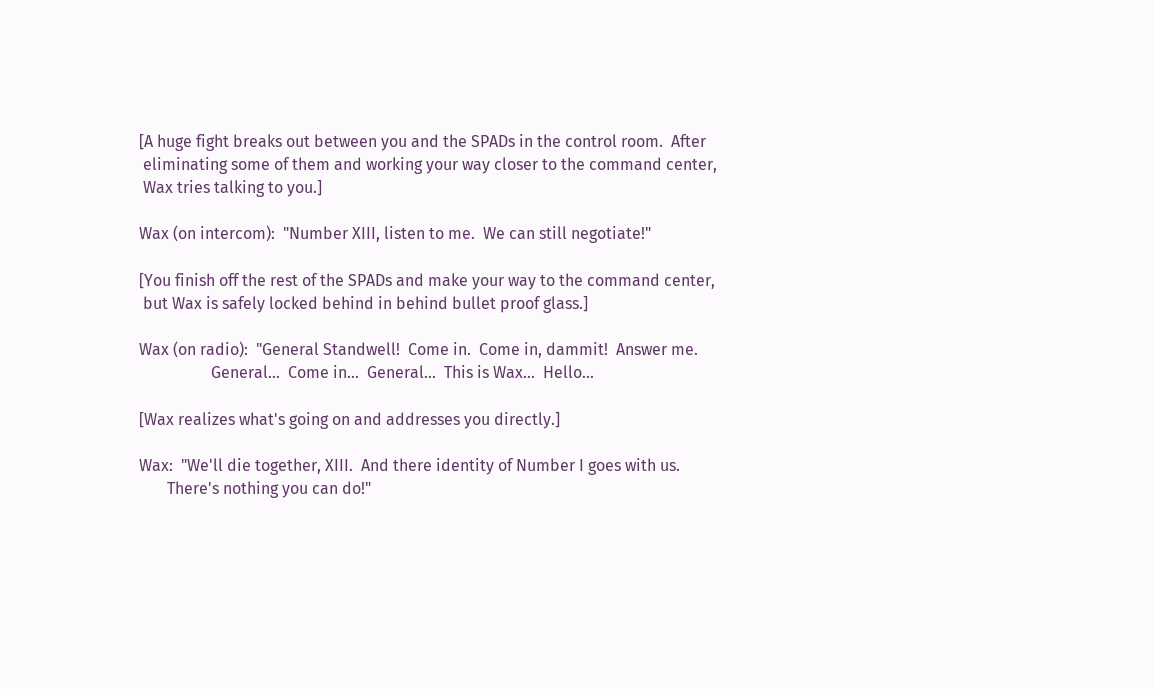[A huge fight breaks out between you and the SPADs in the control room.  After
 eliminating some of them and working your way closer to the command center,
 Wax tries talking to you.]

Wax (on intercom):  "Number XIII, listen to me.  We can still negotiate!"

[You finish off the rest of the SPADs and make your way to the command center,
 but Wax is safely locked behind in behind bullet proof glass.]

Wax (on radio):  "General Standwell!  Come in.  Come in, dammit!  Answer me.
                  General...  Come in...  General...  This is Wax...  Hello...

[Wax realizes what's going on and addresses you directly.]

Wax:  "We'll die together, XIII.  And there identity of Number I goes with us.
       There's nothing you can do!"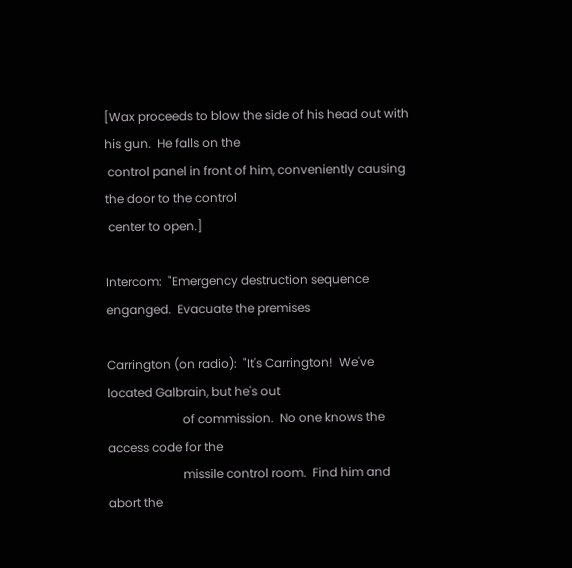[Wax proceeds to blow the side of his head out with his gun.  He falls on the
 control panel in front of him, conveniently causing the door to the control
 center to open.]

Intercom:  "Emergency destruction sequence enganged.  Evacuate the premises

Carrington (on radio):  "It's Carrington!  We've located Galbrain, but he's out
                         of commission.  No one knows the access code for the
                         missile control room.  Find him and abort the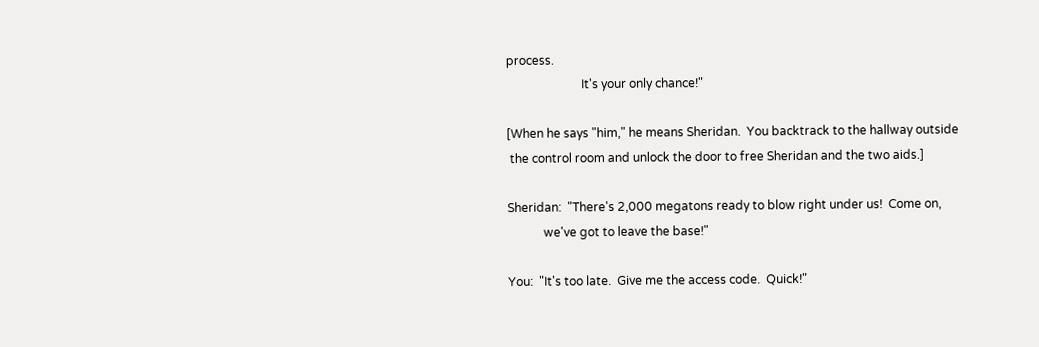process.
                         It's your only chance!"

[When he says "him," he means Sheridan.  You backtrack to the hallway outside
 the control room and unlock the door to free Sheridan and the two aids.]

Sheridan:  "There's 2,000 megatons ready to blow right under us!  Come on,
            we've got to leave the base!"

You:  "It's too late.  Give me the access code.  Quick!"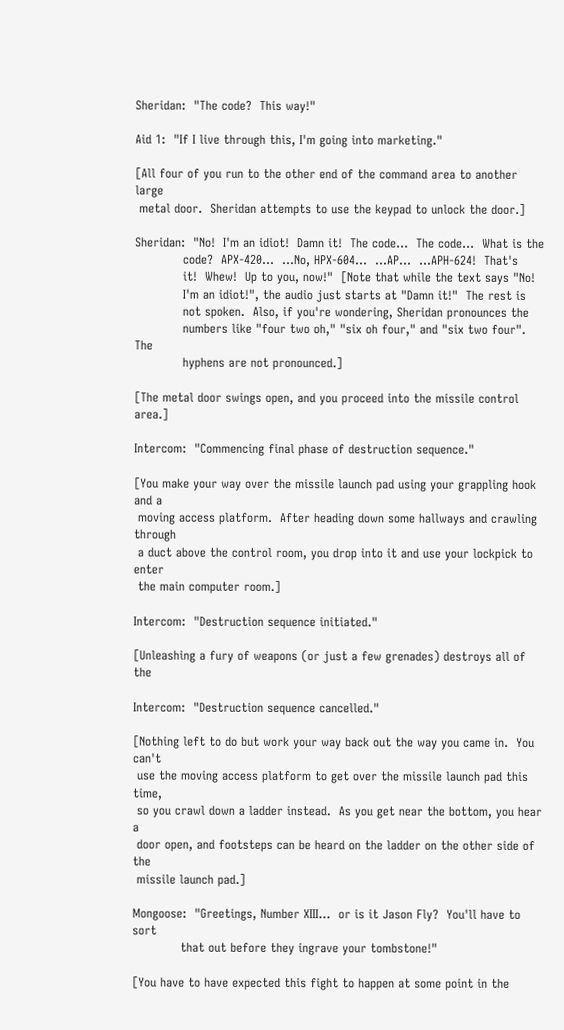Sheridan:  "The code?  This way!"

Aid 1:  "If I live through this, I'm going into marketing."

[All four of you run to the other end of the command area to another large
 metal door.  Sheridan attempts to use the keypad to unlock the door.]

Sheridan:  "No!  I'm an idiot!  Damn it!  The code...  The code...  What is the
            code?  APX-420...  ...No, HPX-604...  ...AP...  ...APH-624!  That's
            it!  Whew!  Up to you, now!"  [Note that while the text says "No!
            I'm an idiot!", the audio just starts at "Damn it!"  The rest is
            not spoken.  Also, if you're wondering, Sheridan pronounces the
            numbers like "four two oh," "six oh four," and "six two four".  The
            hyphens are not pronounced.]

[The metal door swings open, and you proceed into the missile control area.]

Intercom:  "Commencing final phase of destruction sequence."

[You make your way over the missile launch pad using your grappling hook and a
 moving access platform.  After heading down some hallways and crawling through
 a duct above the control room, you drop into it and use your lockpick to enter
 the main computer room.]

Intercom:  "Destruction sequence initiated."

[Unleashing a fury of weapons (or just a few grenades) destroys all of the

Intercom:  "Destruction sequence cancelled."

[Nothing left to do but work your way back out the way you came in.  You can't
 use the moving access platform to get over the missile launch pad this time,
 so you crawl down a ladder instead.  As you get near the bottom, you hear a
 door open, and footsteps can be heard on the ladder on the other side of the
 missile launch pad.]

Mongoose:  "Greetings, Number XIII...  or is it Jason Fly?  You'll have to sort
            that out before they ingrave your tombstone!"

[You have to have expected this fight to happen at some point in the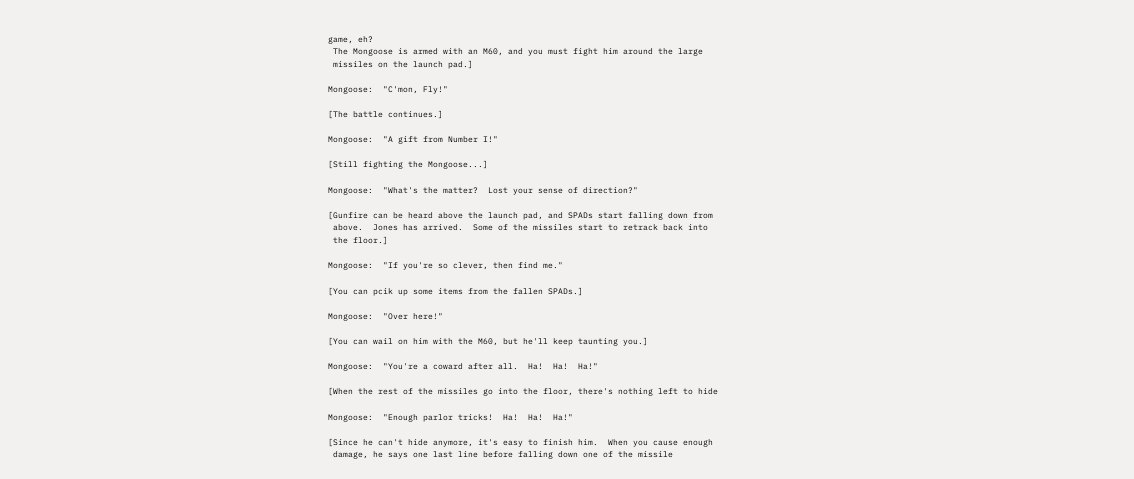game, eh?
 The Mongoose is armed with an M60, and you must fight him around the large
 missiles on the launch pad.]

Mongoose:  "C'mon, Fly!"

[The battle continues.]

Mongoose:  "A gift from Number I!"

[Still fighting the Mongoose...]

Mongoose:  "What's the matter?  Lost your sense of direction?"

[Gunfire can be heard above the launch pad, and SPADs start falling down from
 above.  Jones has arrived.  Some of the missiles start to retrack back into
 the floor.]

Mongoose:  "If you're so clever, then find me."

[You can pcik up some items from the fallen SPADs.]

Mongoose:  "Over here!"

[You can wail on him with the M60, but he'll keep taunting you.]

Mongoose:  "You're a coward after all.  Ha!  Ha!  Ha!"

[When the rest of the missiles go into the floor, there's nothing left to hide

Mongoose:  "Enough parlor tricks!  Ha!  Ha!  Ha!"

[Since he can't hide anymore, it's easy to finish him.  When you cause enough
 damage, he says one last line before falling down one of the missile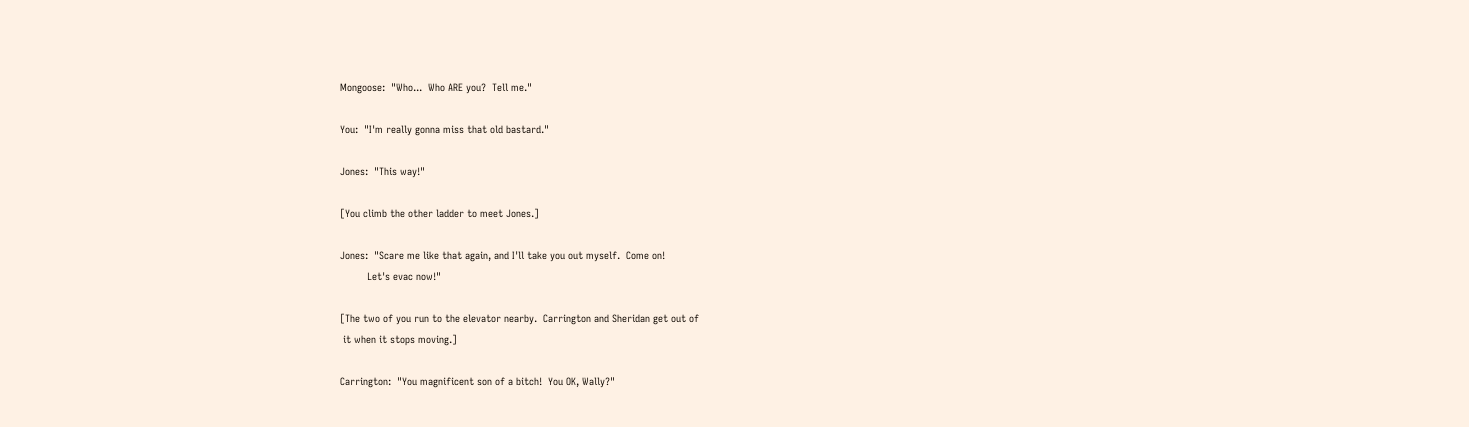Mongoose:  "Who...  Who ARE you?  Tell me."

You:  "I'm really gonna miss that old bastard."

Jones:  "This way!"

[You climb the other ladder to meet Jones.]

Jones:  "Scare me like that again, and I'll take you out myself.  Come on!
         Let's evac now!"

[The two of you run to the elevator nearby.  Carrington and Sheridan get out of
 it when it stops moving.]

Carrington:  "You magnificent son of a bitch!  You OK, Wally?"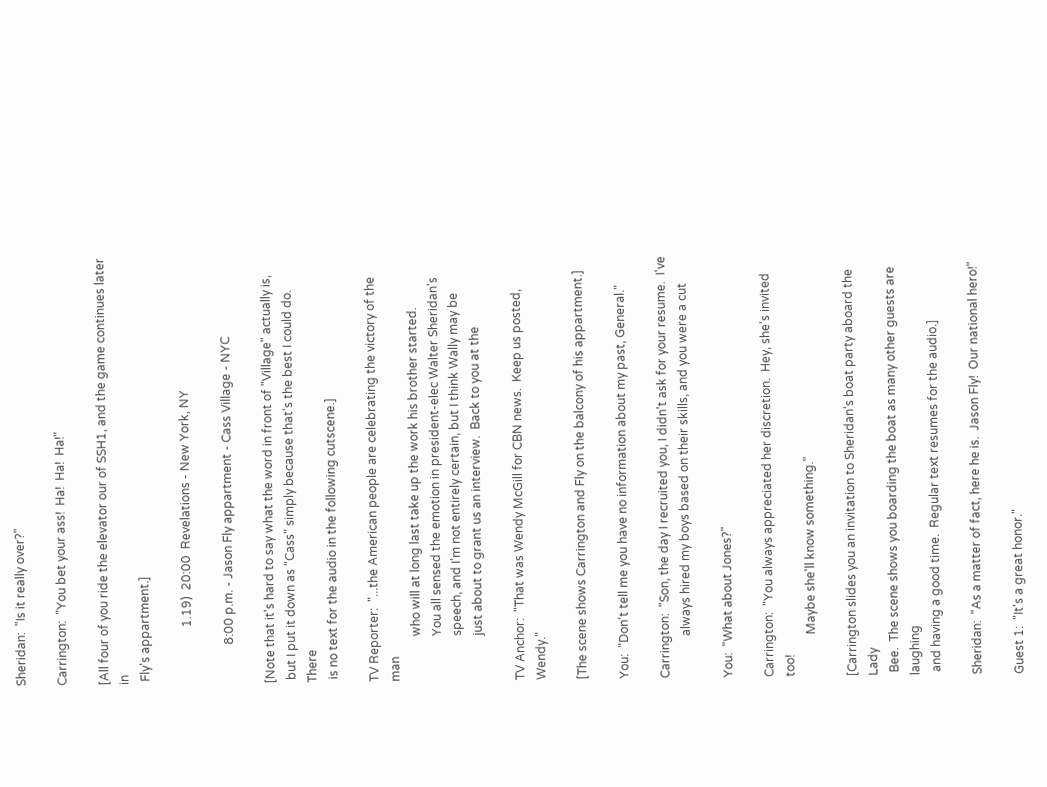Sheridan:  "Is it really over?"

Carrington:  "You bet your ass!  Ha!  Ha!  Ha!"

[All four of you ride the elevator our of SSH1, and the game continues later in
 Fly's appartment.]

                   1.19)  20:00  Revelations - New York, NY

             8:00 p.m. - Jason Fly appartment - Cass Village - NYC

[Note that it's hard to say what the word in front of "Village" actually is,
 but I put it down as "Cass" simply because that's the best I could do.  There
 is no text for the audio in the following cutscene.]

TV Reporter:  "...the American people are celebrating the victory of the man
               who will at long last take up the work his brother started.
               You all sensed the emotion in president-elec Walter Sheridan's
               speech, and I'm not entirely certain, but I think Wally may be
               just about to grant us an interview.  Back to you at the

TV Anchor:  "That was Wendy McGill for CBN news.  Keep us posted, Wendy."

[The scene shows Carrington and Fly on the balcony of his appartment.]

You:  "Don't tell me you have no information about my past, General."

Carrington:  "Son, the day I recruited you, I didn't ask for your resume.  I've
              always hired my boys based on their skills, and you were a cut

You:  "What about Jones?"

Carrington:  "You always appreciated her discretion.  Hey, she's invited too!
              Maybe she'll know something."

[Carrington slides you an invitation to Sheridan's boat party aboard the Lady
 Bee.  The scene shows you boarding the boat as many other guests are laughing
 and having a good time.  Regular text resumes for the audio.]

Sheridan:  "As a matter of fact, here he is.  Jason Fly!  Our national hero!"

Guest 1:  "It's a great honor."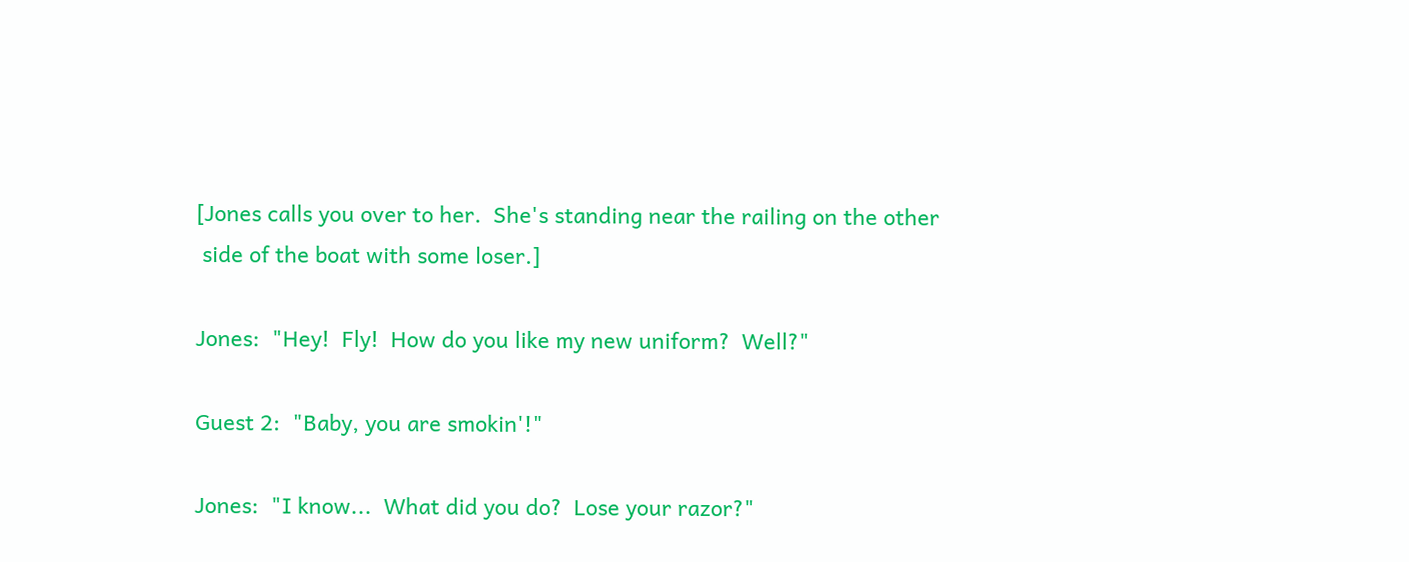[Jones calls you over to her.  She's standing near the railing on the other
 side of the boat with some loser.]

Jones:  "Hey!  Fly!  How do you like my new uniform?  Well?"

Guest 2:  "Baby, you are smokin'!"

Jones:  "I know...  What did you do?  Lose your razor?"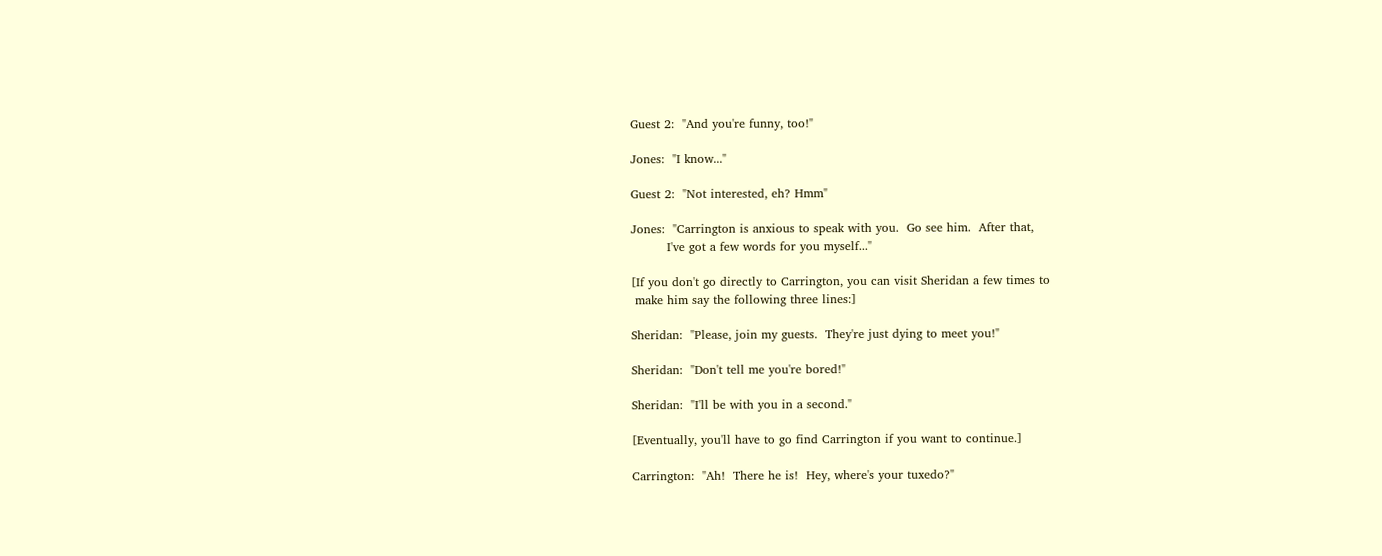Guest 2:  "And you're funny, too!"

Jones:  "I know..."

Guest 2:  "Not interested, eh? Hmm"

Jones:  "Carrington is anxious to speak with you.  Go see him.  After that,
         I've got a few words for you myself..."

[If you don't go directly to Carrington, you can visit Sheridan a few times to
 make him say the following three lines:]

Sheridan:  "Please, join my guests.  They're just dying to meet you!"

Sheridan:  "Don't tell me you're bored!"

Sheridan:  "I'll be with you in a second."

[Eventually, you'll have to go find Carrington if you want to continue.]

Carrington:  "Ah!  There he is!  Hey, where's your tuxedo?"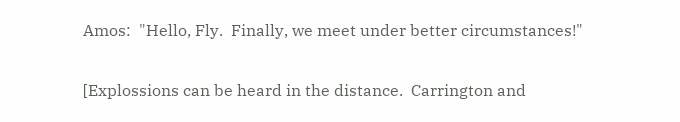Amos:  "Hello, Fly.  Finally, we meet under better circumstances!"

[Explossions can be heard in the distance.  Carrington and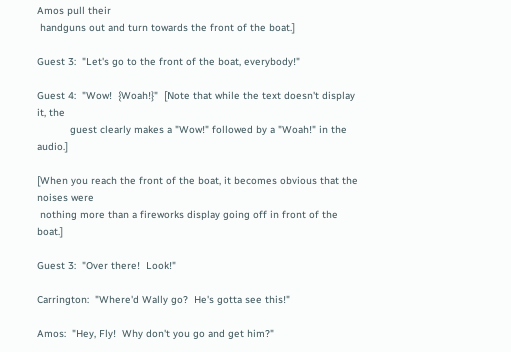Amos pull their
 handguns out and turn towards the front of the boat.]

Guest 3:  "Let's go to the front of the boat, everybody!"

Guest 4:  "Wow!  {Woah!}"  [Note that while the text doesn't display it, the
           guest clearly makes a "Wow!" followed by a "Woah!" in the audio.]

[When you reach the front of the boat, it becomes obvious that the noises were
 nothing more than a fireworks display going off in front of the boat.]

Guest 3:  "Over there!  Look!"

Carrington:  "Where'd Wally go?  He's gotta see this!"

Amos:  "Hey, Fly!  Why don't you go and get him?"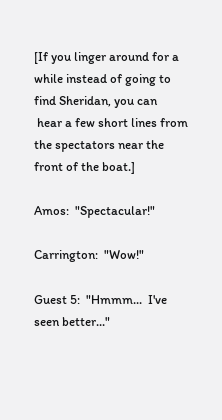[If you linger around for a while instead of going to find Sheridan, you can
 hear a few short lines from the spectators near the front of the boat.]

Amos:  "Spectacular!"

Carrington:  "Wow!"

Guest 5:  "Hmmm...  I've seen better..."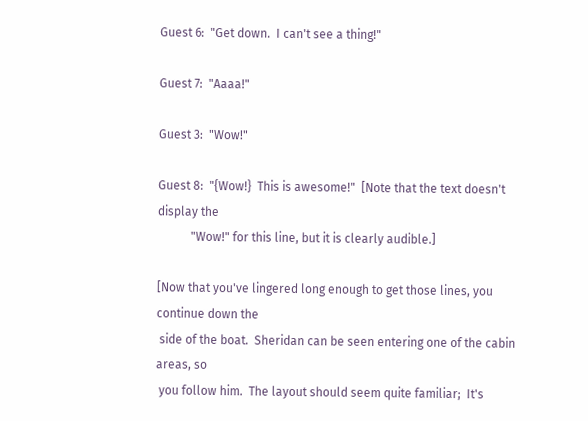Guest 6:  "Get down.  I can't see a thing!"

Guest 7:  "Aaaa!"

Guest 3:  "Wow!"

Guest 8:  "{Wow!}  This is awesome!"  [Note that the text doesn't display the
           "Wow!" for this line, but it is clearly audible.]

[Now that you've lingered long enough to get those lines, you continue down the
 side of the boat.  Sheridan can be seen entering one of the cabin areas, so
 you follow him.  The layout should seem quite familiar;  It's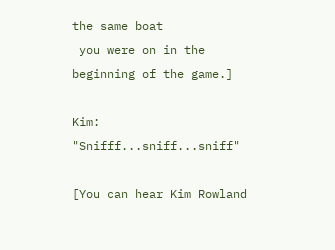the same boat
 you were on in the beginning of the game.]

Kim:  "Snifff...sniff...sniff"

[You can hear Kim Rowland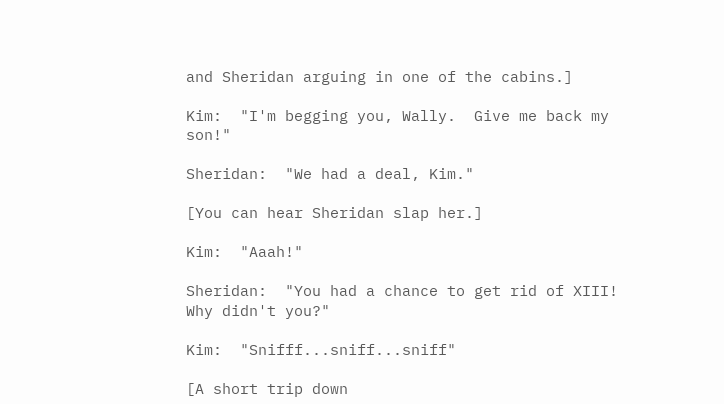and Sheridan arguing in one of the cabins.]

Kim:  "I'm begging you, Wally.  Give me back my son!"

Sheridan:  "We had a deal, Kim."

[You can hear Sheridan slap her.]

Kim:  "Aaah!"

Sheridan:  "You had a chance to get rid of XIII!  Why didn't you?"

Kim:  "Snifff...sniff...sniff"

[A short trip down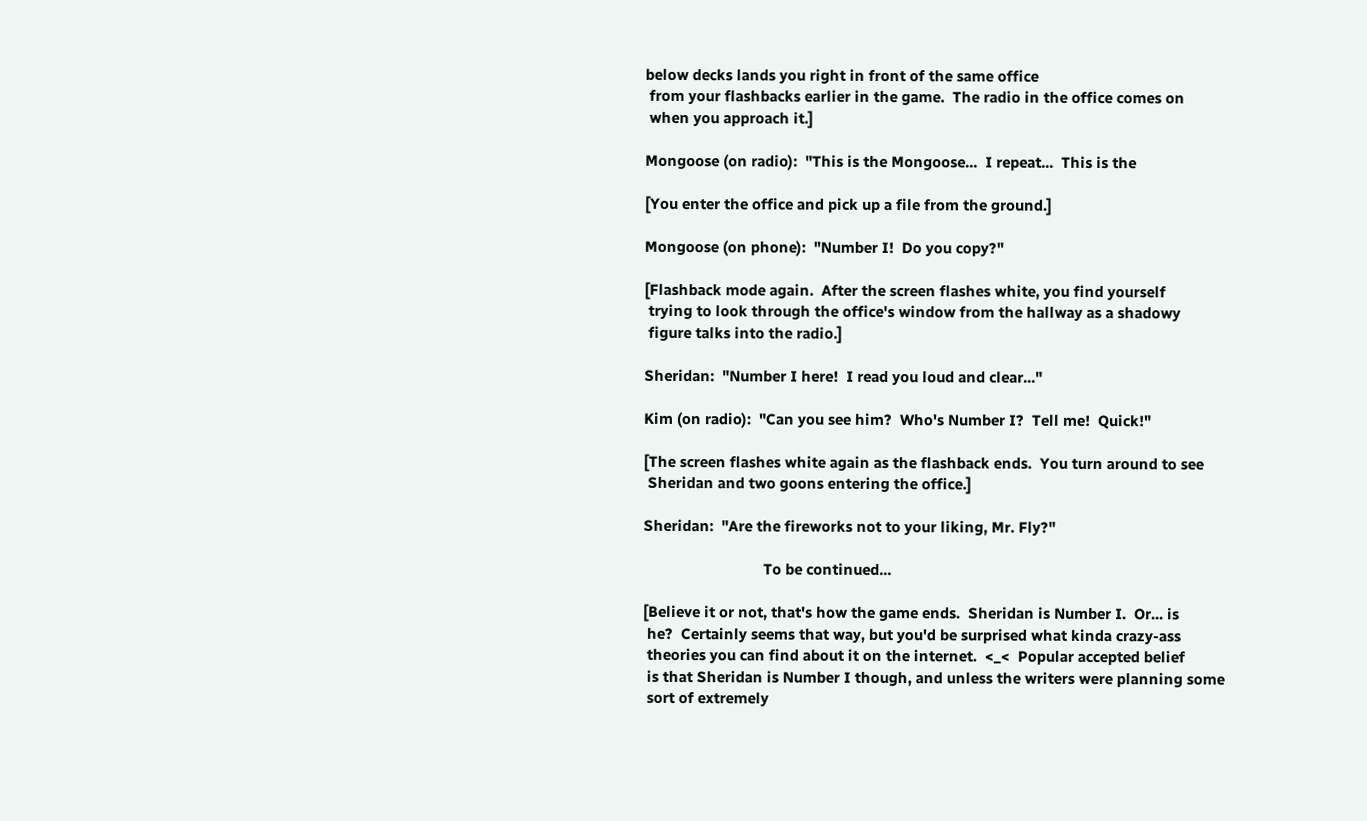below decks lands you right in front of the same office
 from your flashbacks earlier in the game.  The radio in the office comes on
 when you approach it.]

Mongoose (on radio):  "This is the Mongoose...  I repeat...  This is the

[You enter the office and pick up a file from the ground.]

Mongoose (on phone):  "Number I!  Do you copy?"

[Flashback mode again.  After the screen flashes white, you find yourself
 trying to look through the office's window from the hallway as a shadowy
 figure talks into the radio.]

Sheridan:  "Number I here!  I read you loud and clear..."

Kim (on radio):  "Can you see him?  Who's Number I?  Tell me!  Quick!"

[The screen flashes white again as the flashback ends.  You turn around to see
 Sheridan and two goons entering the office.]

Sheridan:  "Are the fireworks not to your liking, Mr. Fly?"

                              To be continued...

[Believe it or not, that's how the game ends.  Sheridan is Number I.  Or... is
 he?  Certainly seems that way, but you'd be surprised what kinda crazy-ass
 theories you can find about it on the internet.  <_<  Popular accepted belief
 is that Sheridan is Number I though, and unless the writers were planning some
 sort of extremely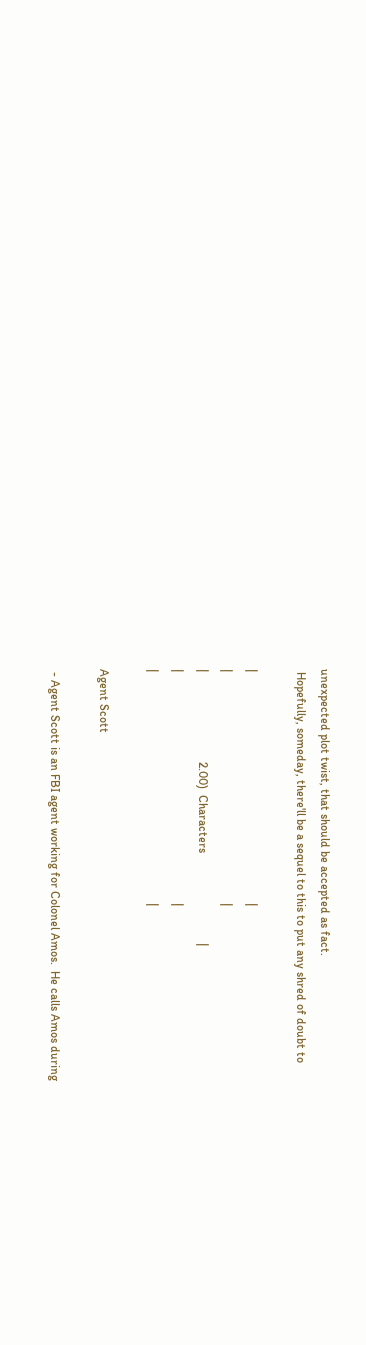unexpected plot twist, that should be accepted as fact.
 Hopefully, someday, there'll be a sequel to this to put any shred of doubt to

|                                                                             |
|                                                                             |
|                              2.00)  Characters                              |
|                                                                             |
|                                                                             |

Agent Scott

 - Agent Scott is an FBI agent working for Colonel Amos.  He calls Amos during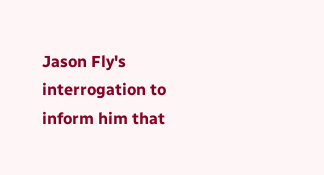Jason Fly's interrogation to inform him that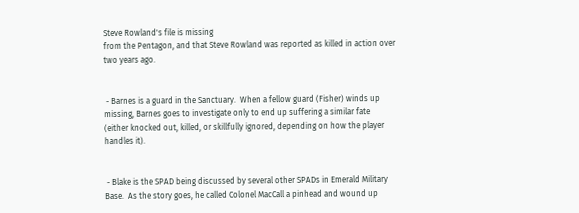Steve Rowland's file is missing
from the Pentagon, and that Steve Rowland was reported as killed in action over
two years ago.


 - Barnes is a guard in the Sanctuary.  When a fellow guard (Fisher) winds up
missing, Barnes goes to investigate only to end up suffering a similar fate
(either knocked out, killed, or skillfully ignored, depending on how the player
handles it).


 - Blake is the SPAD being discussed by several other SPADs in Emerald Military
Base.  As the story goes, he called Colonel MacCall a pinhead and wound up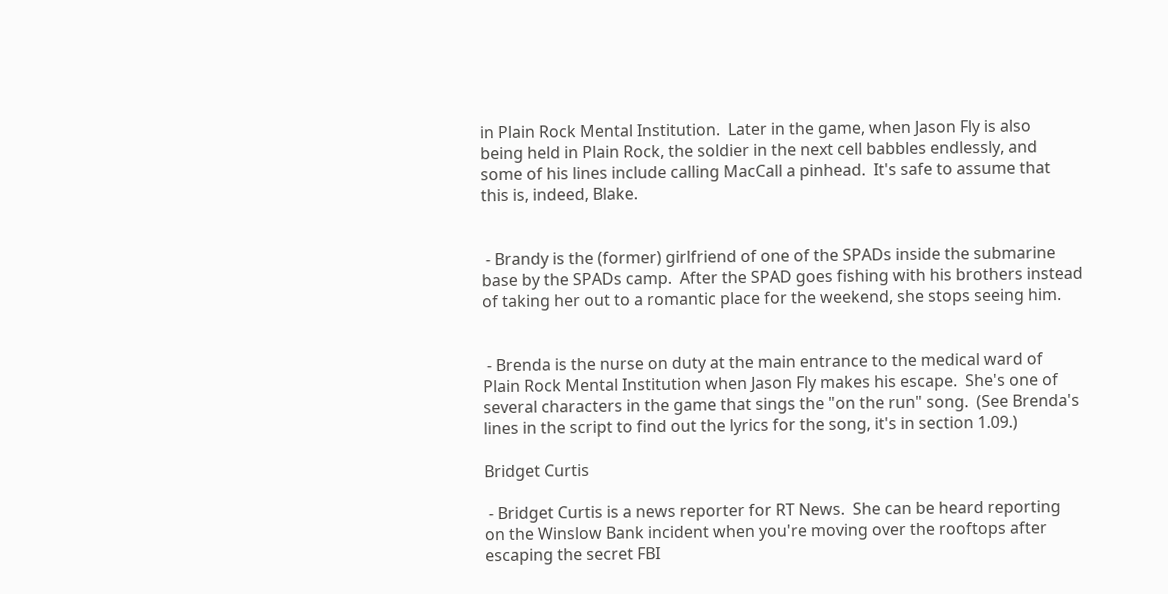in Plain Rock Mental Institution.  Later in the game, when Jason Fly is also
being held in Plain Rock, the soldier in the next cell babbles endlessly, and
some of his lines include calling MacCall a pinhead.  It's safe to assume that
this is, indeed, Blake.


 - Brandy is the (former) girlfriend of one of the SPADs inside the submarine
base by the SPADs camp.  After the SPAD goes fishing with his brothers instead
of taking her out to a romantic place for the weekend, she stops seeing him.


 - Brenda is the nurse on duty at the main entrance to the medical ward of
Plain Rock Mental Institution when Jason Fly makes his escape.  She's one of
several characters in the game that sings the "on the run" song.  (See Brenda's
lines in the script to find out the lyrics for the song, it's in section 1.09.)

Bridget Curtis

 - Bridget Curtis is a news reporter for RT News.  She can be heard reporting
on the Winslow Bank incident when you're moving over the rooftops after
escaping the secret FBI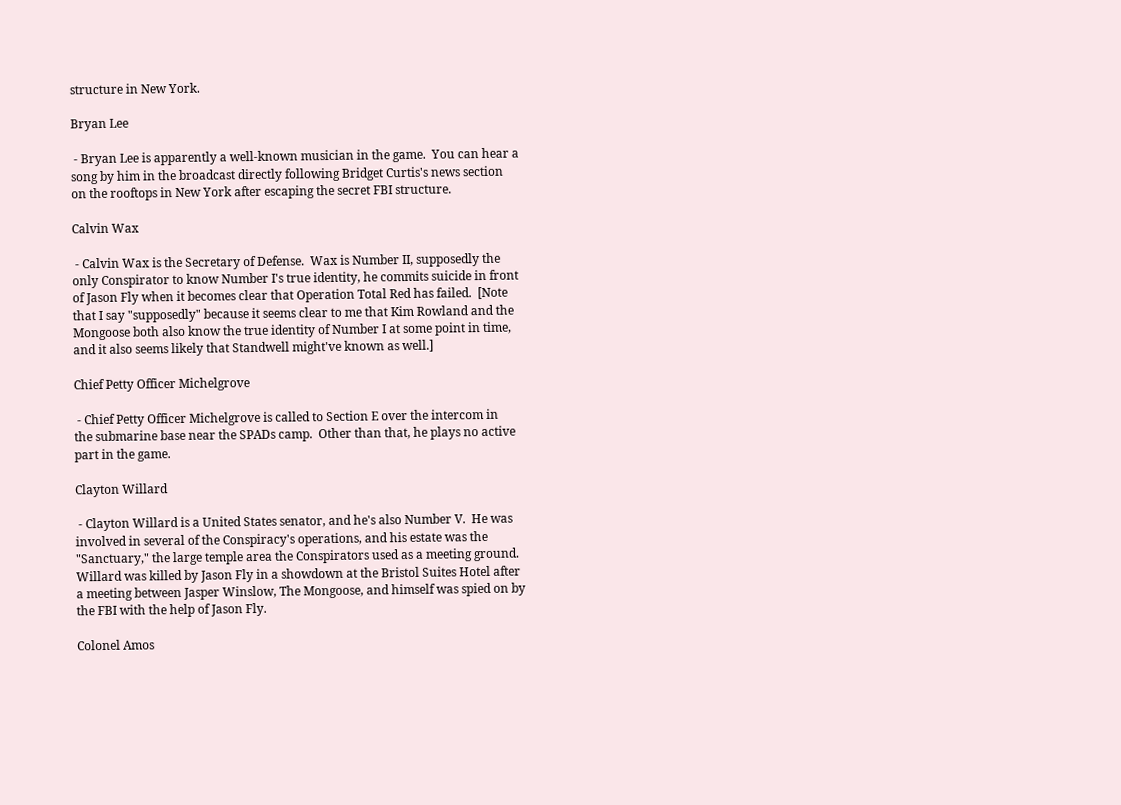structure in New York.

Bryan Lee

 - Bryan Lee is apparently a well-known musician in the game.  You can hear a
song by him in the broadcast directly following Bridget Curtis's news section
on the rooftops in New York after escaping the secret FBI structure.

Calvin Wax

 - Calvin Wax is the Secretary of Defense.  Wax is Number II, supposedly the
only Conspirator to know Number I's true identity, he commits suicide in front
of Jason Fly when it becomes clear that Operation Total Red has failed.  [Note
that I say "supposedly" because it seems clear to me that Kim Rowland and the
Mongoose both also know the true identity of Number I at some point in time,
and it also seems likely that Standwell might've known as well.]

Chief Petty Officer Michelgrove

 - Chief Petty Officer Michelgrove is called to Section E over the intercom in
the submarine base near the SPADs camp.  Other than that, he plays no active
part in the game.

Clayton Willard

 - Clayton Willard is a United States senator, and he's also Number V.  He was
involved in several of the Conspiracy's operations, and his estate was the
"Sanctuary," the large temple area the Conspirators used as a meeting ground.
Willard was killed by Jason Fly in a showdown at the Bristol Suites Hotel after
a meeting between Jasper Winslow, The Mongoose, and himself was spied on by
the FBI with the help of Jason Fly.

Colonel Amos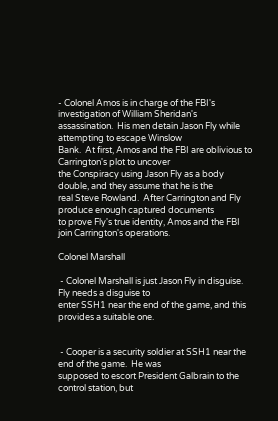- Colonel Amos is in charge of the FBI's investigation of William Sheridan's
assassination.  His men detain Jason Fly while attempting to escape Winslow
Bank.  At first, Amos and the FBI are oblivious to Carrington's plot to uncover
the Conspiracy using Jason Fly as a body double, and they assume that he is the
real Steve Rowland.  After Carrington and Fly produce enough captured documents
to prove Fly's true identity, Amos and the FBI join Carrington's operations.

Colonel Marshall

 - Colonel Marshall is just Jason Fly in disguise.  Fly needs a disguise to
enter SSH1 near the end of the game, and this provides a suitable one.


 - Cooper is a security soldier at SSH1 near the end of the game.  He was
supposed to escort President Galbrain to the control station, but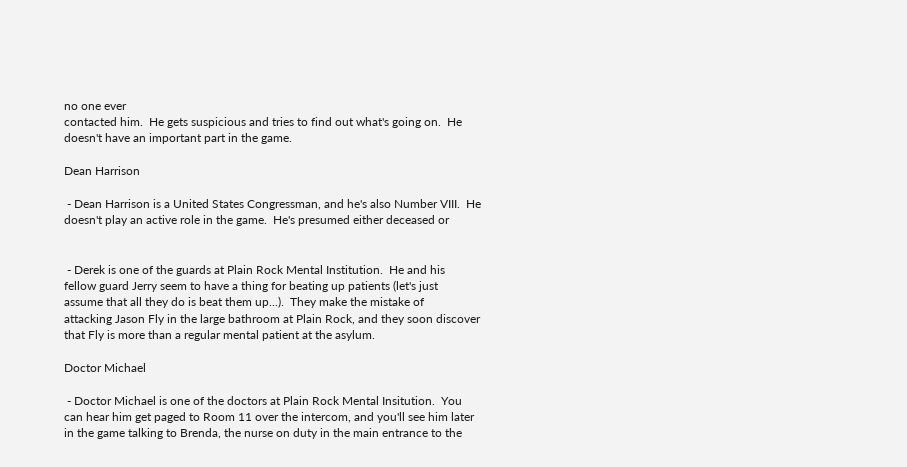no one ever
contacted him.  He gets suspicious and tries to find out what's going on.  He
doesn't have an important part in the game.

Dean Harrison

 - Dean Harrison is a United States Congressman, and he's also Number VIII.  He
doesn't play an active role in the game.  He's presumed either deceased or


 - Derek is one of the guards at Plain Rock Mental Institution.  He and his
fellow guard Jerry seem to have a thing for beating up patients (let's just
assume that all they do is beat them up...).  They make the mistake of
attacking Jason Fly in the large bathroom at Plain Rock, and they soon discover
that Fly is more than a regular mental patient at the asylum.

Doctor Michael

 - Doctor Michael is one of the doctors at Plain Rock Mental Insitution.  You
can hear him get paged to Room 11 over the intercom, and you'll see him later
in the game talking to Brenda, the nurse on duty in the main entrance to the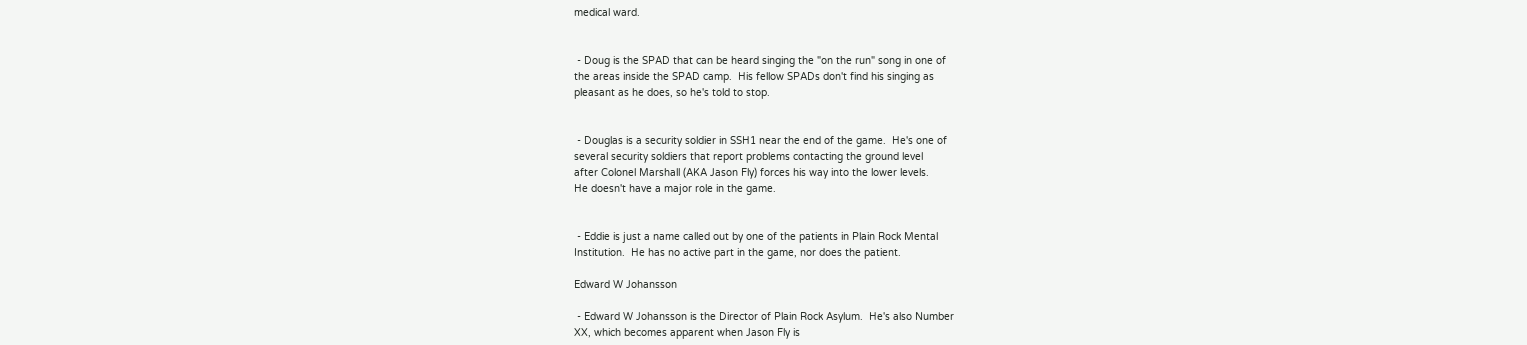medical ward.


 - Doug is the SPAD that can be heard singing the "on the run" song in one of
the areas inside the SPAD camp.  His fellow SPADs don't find his singing as
pleasant as he does, so he's told to stop.


 - Douglas is a security soldier in SSH1 near the end of the game.  He's one of
several security soldiers that report problems contacting the ground level
after Colonel Marshall (AKA Jason Fly) forces his way into the lower levels.
He doesn't have a major role in the game.


 - Eddie is just a name called out by one of the patients in Plain Rock Mental
Institution.  He has no active part in the game, nor does the patient.

Edward W Johansson

 - Edward W Johansson is the Director of Plain Rock Asylum.  He's also Number
XX, which becomes apparent when Jason Fly is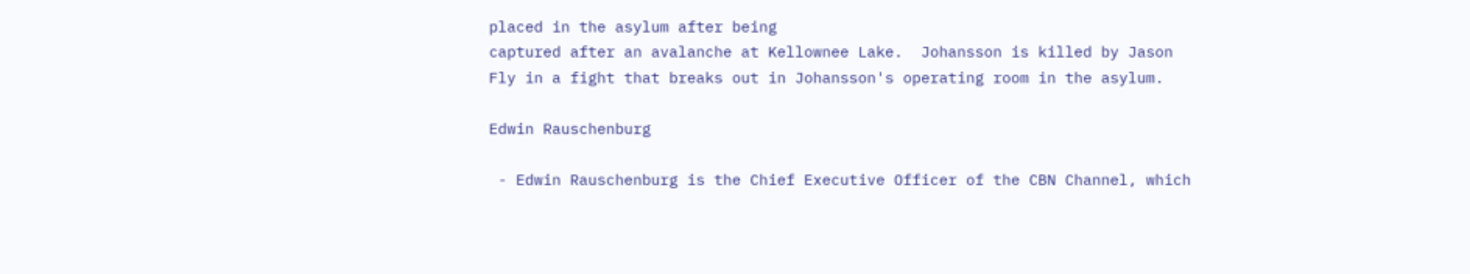placed in the asylum after being
captured after an avalanche at Kellownee Lake.  Johansson is killed by Jason
Fly in a fight that breaks out in Johansson's operating room in the asylum.

Edwin Rauschenburg

 - Edwin Rauschenburg is the Chief Executive Officer of the CBN Channel, which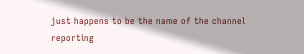just happens to be the name of the channel reporting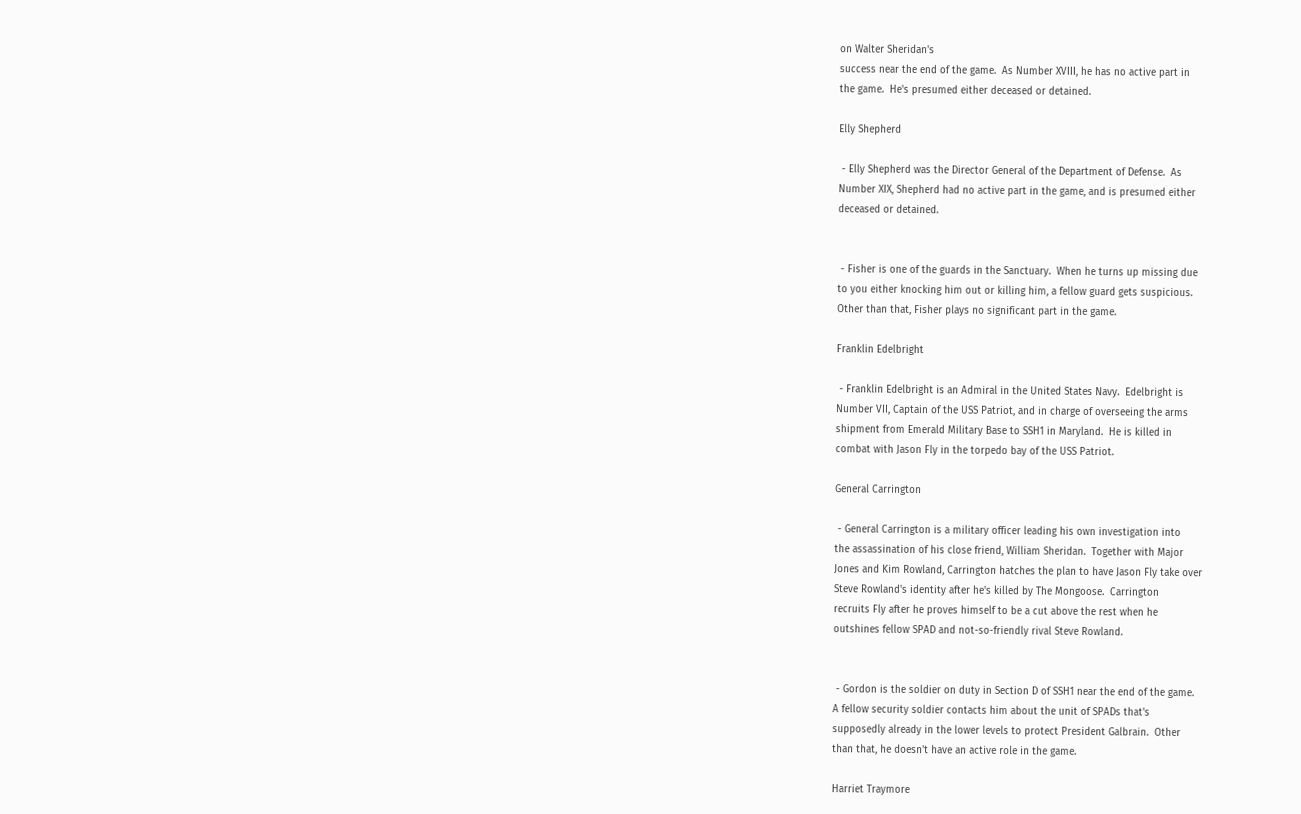on Walter Sheridan's
success near the end of the game.  As Number XVIII, he has no active part in
the game.  He's presumed either deceased or detained.

Elly Shepherd

 - Elly Shepherd was the Director General of the Department of Defense.  As
Number XIX, Shepherd had no active part in the game, and is presumed either
deceased or detained.


 - Fisher is one of the guards in the Sanctuary.  When he turns up missing due
to you either knocking him out or killing him, a fellow guard gets suspicious.
Other than that, Fisher plays no significant part in the game.

Franklin Edelbright

 - Franklin Edelbright is an Admiral in the United States Navy.  Edelbright is
Number VII, Captain of the USS Patriot, and in charge of overseeing the arms
shipment from Emerald Military Base to SSH1 in Maryland.  He is killed in
combat with Jason Fly in the torpedo bay of the USS Patriot.

General Carrington

 - General Carrington is a military officer leading his own investigation into
the assassination of his close friend, William Sheridan.  Together with Major
Jones and Kim Rowland, Carrington hatches the plan to have Jason Fly take over
Steve Rowland's identity after he's killed by The Mongoose.  Carrington
recruits Fly after he proves himself to be a cut above the rest when he
outshines fellow SPAD and not-so-friendly rival Steve Rowland.


 - Gordon is the soldier on duty in Section D of SSH1 near the end of the game.
A fellow security soldier contacts him about the unit of SPADs that's
supposedly already in the lower levels to protect President Galbrain.  Other
than that, he doesn't have an active role in the game.

Harriet Traymore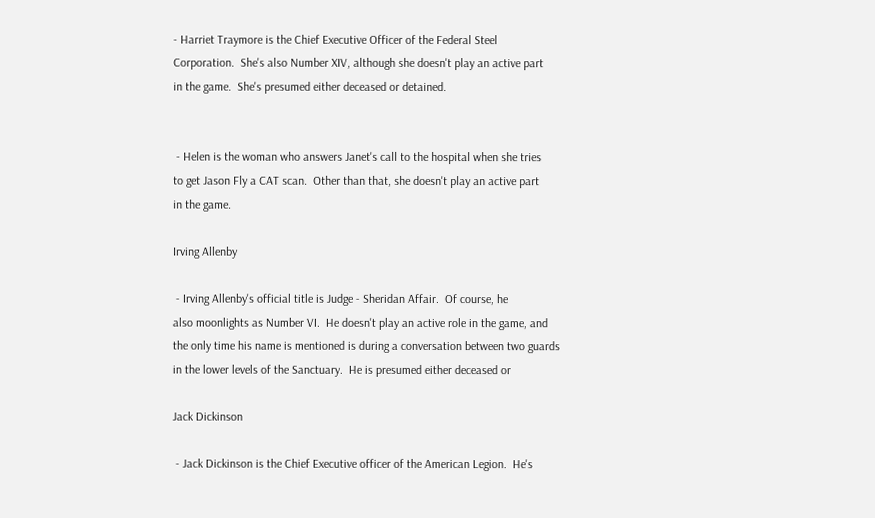- Harriet Traymore is the Chief Executive Officer of the Federal Steel
Corporation.  She's also Number XIV, although she doesn't play an active part
in the game.  She's presumed either deceased or detained.


 - Helen is the woman who answers Janet's call to the hospital when she tries
to get Jason Fly a CAT scan.  Other than that, she doesn't play an active part
in the game.

Irving Allenby

 - Irving Allenby's official title is Judge - Sheridan Affair.  Of course, he
also moonlights as Number VI.  He doesn't play an active role in the game, and
the only time his name is mentioned is during a conversation between two guards
in the lower levels of the Sanctuary.  He is presumed either deceased or

Jack Dickinson

 - Jack Dickinson is the Chief Executive officer of the American Legion.  He's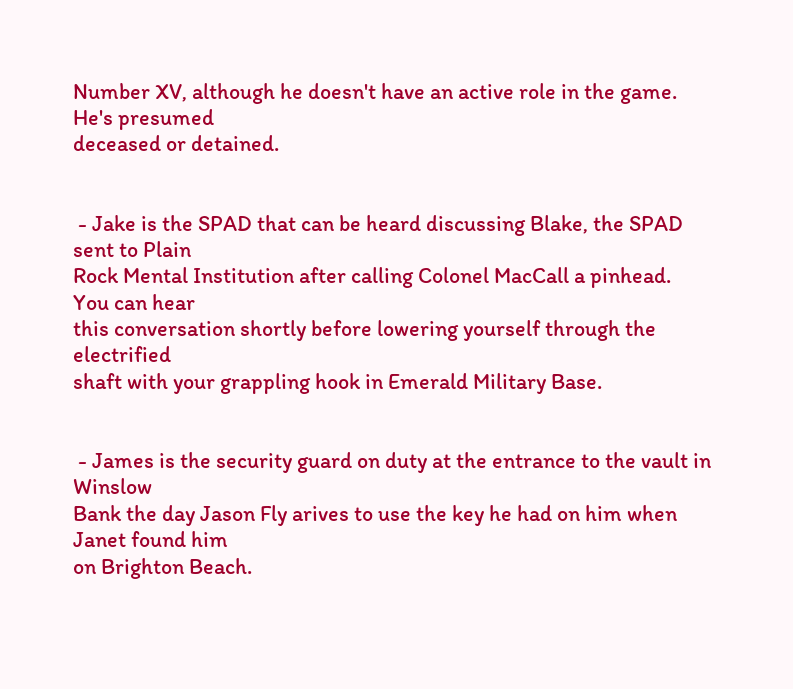Number XV, although he doesn't have an active role in the game.  He's presumed
deceased or detained.


 - Jake is the SPAD that can be heard discussing Blake, the SPAD sent to Plain
Rock Mental Institution after calling Colonel MacCall a pinhead.  You can hear
this conversation shortly before lowering yourself through the electrified
shaft with your grappling hook in Emerald Military Base.


 - James is the security guard on duty at the entrance to the vault in Winslow
Bank the day Jason Fly arives to use the key he had on him when Janet found him
on Brighton Beach.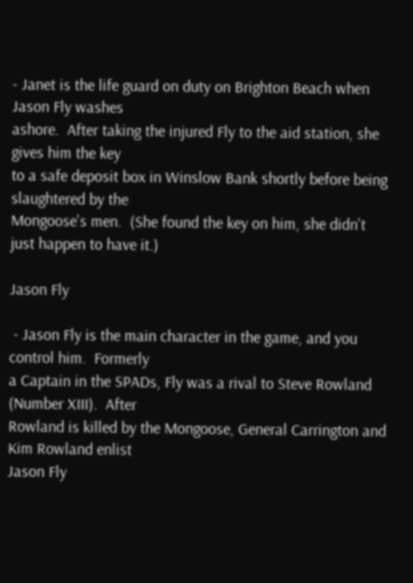- Janet is the life guard on duty on Brighton Beach when Jason Fly washes
ashore.  After taking the injured Fly to the aid station, she gives him the key
to a safe deposit box in Winslow Bank shortly before being slaughtered by the
Mongoose's men.  (She found the key on him, she didn't just happen to have it.)

Jason Fly

 - Jason Fly is the main character in the game, and you control him.  Formerly
a Captain in the SPADs, Fly was a rival to Steve Rowland (Number XIII).  After
Rowland is killed by the Mongoose, General Carrington and Kim Rowland enlist
Jason Fly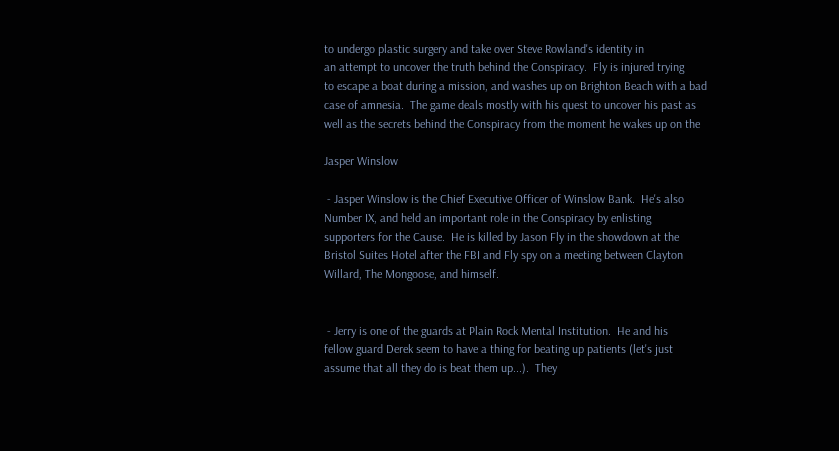to undergo plastic surgery and take over Steve Rowland's identity in
an attempt to uncover the truth behind the Conspiracy.  Fly is injured trying
to escape a boat during a mission, and washes up on Brighton Beach with a bad
case of amnesia.  The game deals mostly with his quest to uncover his past as
well as the secrets behind the Conspiracy from the moment he wakes up on the

Jasper Winslow

 - Jasper Winslow is the Chief Executive Officer of Winslow Bank.  He's also
Number IX, and held an important role in the Conspiracy by enlisting
supporters for the Cause.  He is killed by Jason Fly in the showdown at the
Bristol Suites Hotel after the FBI and Fly spy on a meeting between Clayton
Willard, The Mongoose, and himself.


 - Jerry is one of the guards at Plain Rock Mental Institution.  He and his
fellow guard Derek seem to have a thing for beating up patients (let's just
assume that all they do is beat them up...).  They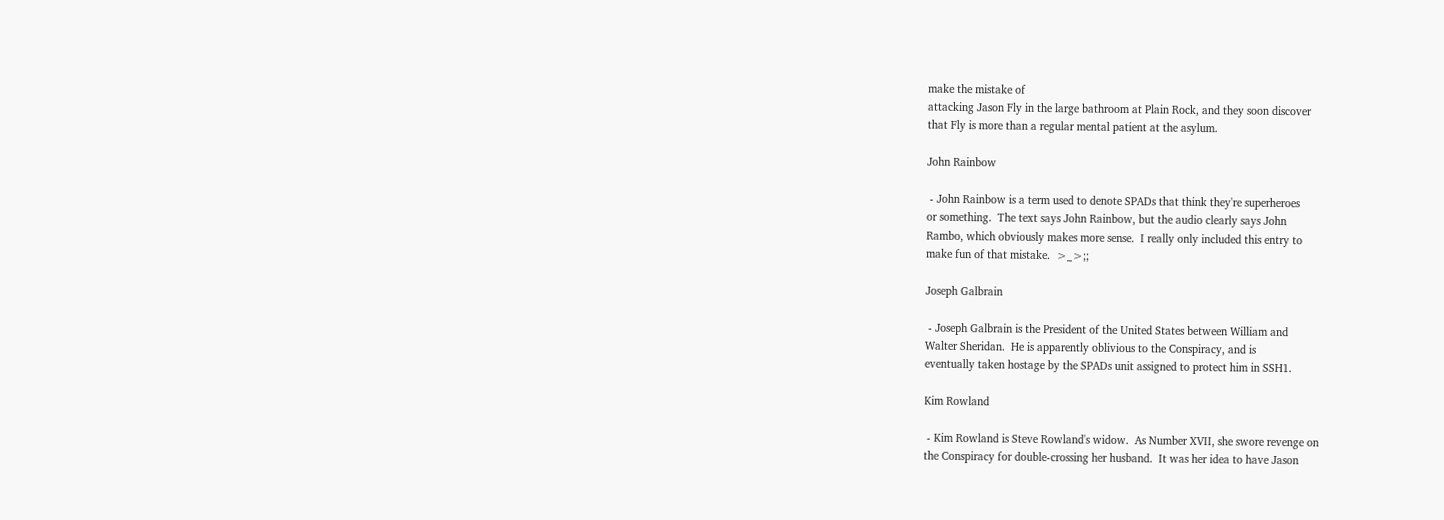make the mistake of
attacking Jason Fly in the large bathroom at Plain Rock, and they soon discover
that Fly is more than a regular mental patient at the asylum.

John Rainbow

 - John Rainbow is a term used to denote SPADs that think they're superheroes
or something.  The text says John Rainbow, but the audio clearly says John
Rambo, which obviously makes more sense.  I really only included this entry to
make fun of that mistake.  >_>;;

Joseph Galbrain

 - Joseph Galbrain is the President of the United States between William and
Walter Sheridan.  He is apparently oblivious to the Conspiracy, and is
eventually taken hostage by the SPADs unit assigned to protect him in SSH1.

Kim Rowland

 - Kim Rowland is Steve Rowland's widow.  As Number XVII, she swore revenge on
the Conspiracy for double-crossing her husband.  It was her idea to have Jason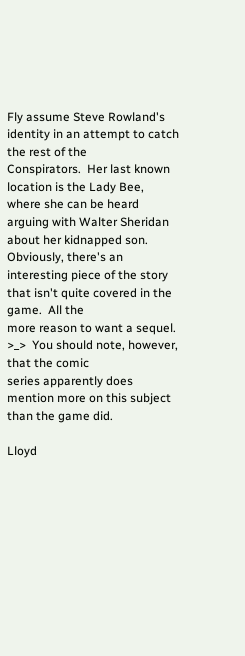Fly assume Steve Rowland's identity in an attempt to catch the rest of the
Conspirators.  Her last known location is the Lady Bee, where she can be heard
arguing with Walter Sheridan about her kidnapped son.  Obviously, there's an
interesting piece of the story that isn't quite covered in the game.  All the
more reason to want a sequel.  >_>  You should note, however, that the comic
series apparently does mention more on this subject than the game did.

Lloyd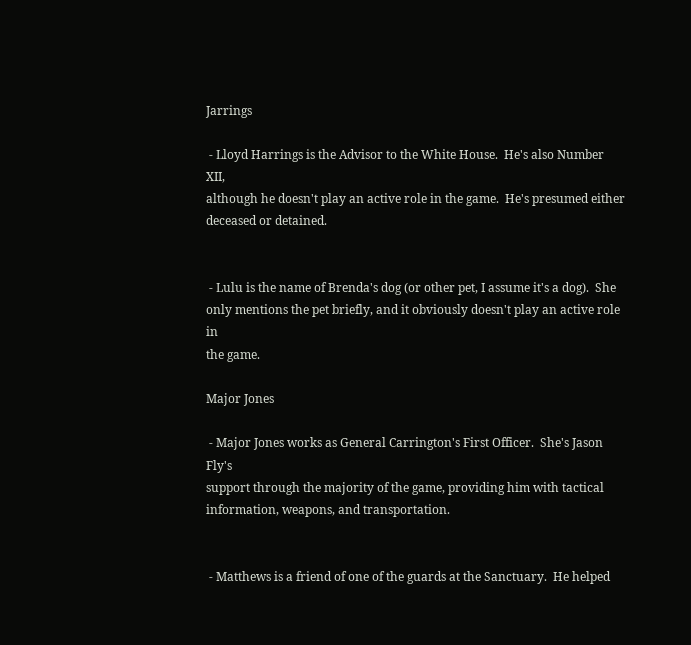Jarrings

 - Lloyd Harrings is the Advisor to the White House.  He's also Number XII,
although he doesn't play an active role in the game.  He's presumed either
deceased or detained.


 - Lulu is the name of Brenda's dog (or other pet, I assume it's a dog).  She
only mentions the pet briefly, and it obviously doesn't play an active role in
the game.

Major Jones

 - Major Jones works as General Carrington's First Officer.  She's Jason Fly's
support through the majority of the game, providing him with tactical
information, weapons, and transportation.


 - Matthews is a friend of one of the guards at the Sanctuary.  He helped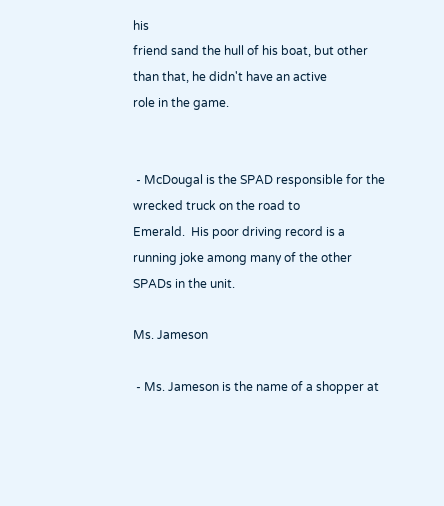his
friend sand the hull of his boat, but other than that, he didn't have an active
role in the game.


 - McDougal is the SPAD responsible for the wrecked truck on the road to
Emerald.  His poor driving record is a running joke among many of the other
SPADs in the unit.

Ms. Jameson

 - Ms. Jameson is the name of a shopper at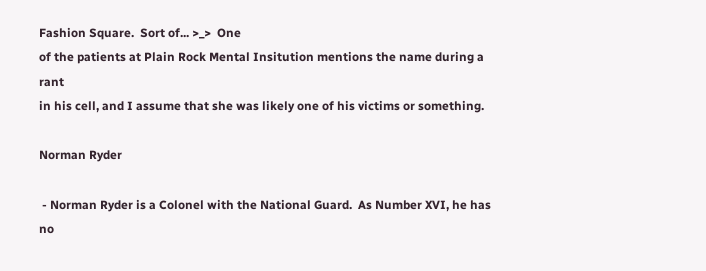Fashion Square.  Sort of... >_>  One
of the patients at Plain Rock Mental Insitution mentions the name during a rant
in his cell, and I assume that she was likely one of his victims or something.

Norman Ryder

 - Norman Ryder is a Colonel with the National Guard.  As Number XVI, he has no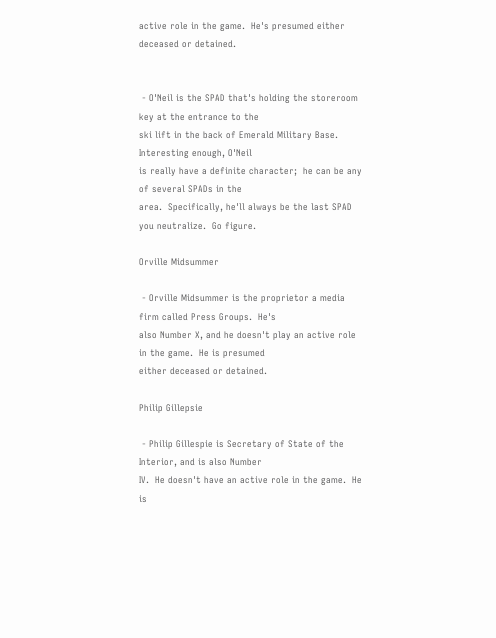active role in the game.  He's presumed either deceased or detained.


 - O'Neil is the SPAD that's holding the storeroom key at the entrance to the
ski lift in the back of Emerald Military Base.  Interesting enough, O'Neil
is really have a definite character;  he can be any of several SPADs in the
area.  Specifically, he'll always be the last SPAD you neutralize.  Go figure.

Orville Midsummer

 - Orville Midsummer is the proprietor a media firm called Press Groups.  He's
also Number X, and he doesn't play an active role in the game.  He is presumed
either deceased or detained.

Philip Gillepsie

 - Philip Gillespie is Secretary of State of the Interior, and is also Number
IV.  He doesn't have an active role in the game.  He is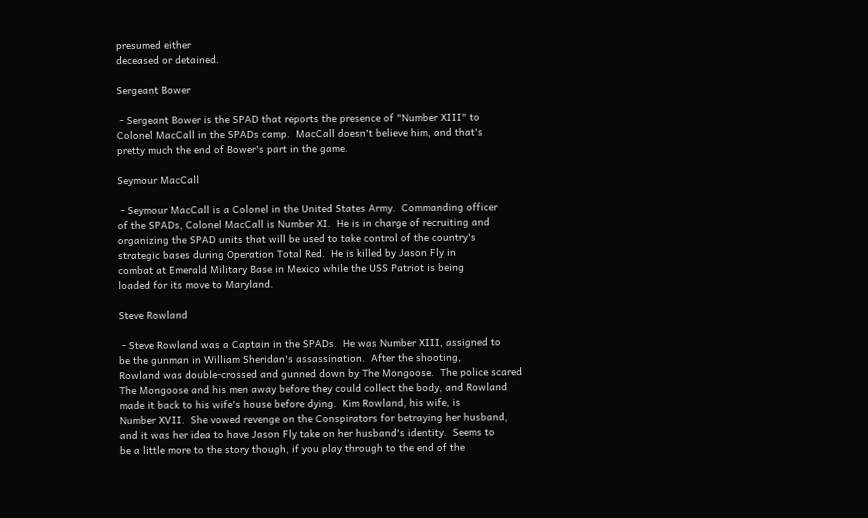presumed either
deceased or detained.

Sergeant Bower

 - Sergeant Bower is the SPAD that reports the presence of "Number XIII" to
Colonel MacCall in the SPADs camp.  MacCall doesn't believe him, and that's
pretty much the end of Bower's part in the game.

Seymour MacCall

 - Seymour MacCall is a Colonel in the United States Army.  Commanding officer
of the SPADs, Colonel MacCall is Number XI.  He is in charge of recruiting and
organizing the SPAD units that will be used to take control of the country's
strategic bases during Operation Total Red.  He is killed by Jason Fly in
combat at Emerald Military Base in Mexico while the USS Patriot is being
loaded for its move to Maryland.

Steve Rowland

 - Steve Rowland was a Captain in the SPADs.  He was Number XIII, assigned to
be the gunman in William Sheridan's assassination.  After the shooting,
Rowland was double-crossed and gunned down by The Mongoose.  The police scared
The Mongoose and his men away before they could collect the body, and Rowland
made it back to his wife's house before dying.  Kim Rowland, his wife, is
Number XVII.  She vowed revenge on the Conspirators for betraying her husband,
and it was her idea to have Jason Fly take on her husband's identity.  Seems to
be a little more to the story though, if you play through to the end of the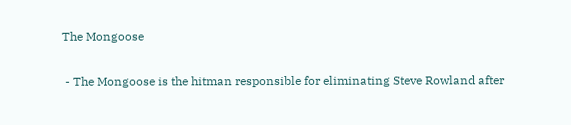The Mongoose

 - The Mongoose is the hitman responsible for eliminating Steve Rowland after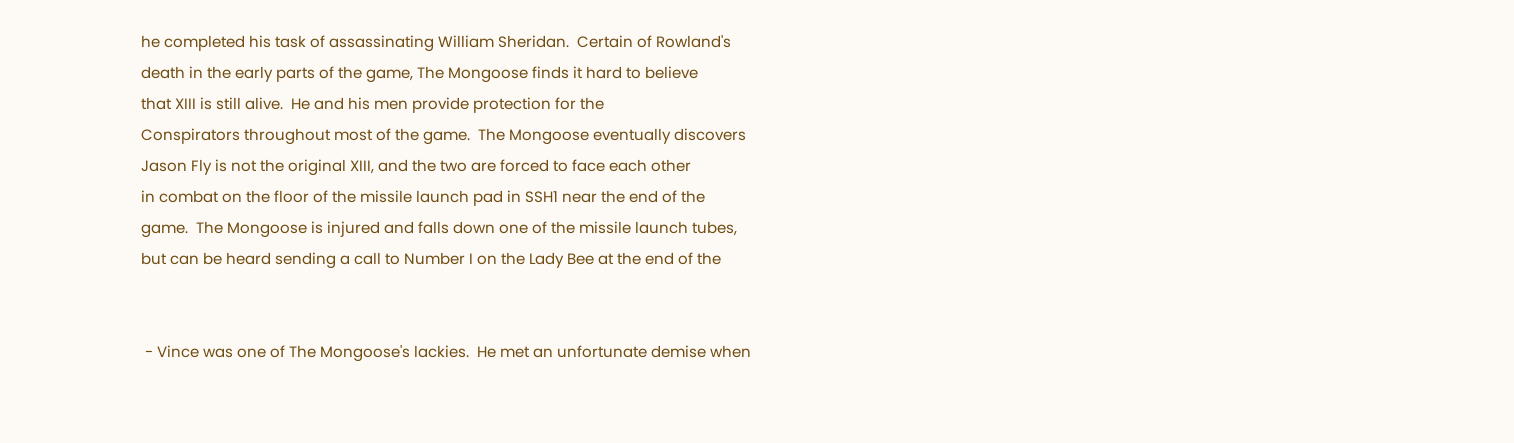he completed his task of assassinating William Sheridan.  Certain of Rowland's
death in the early parts of the game, The Mongoose finds it hard to believe
that XIII is still alive.  He and his men provide protection for the
Conspirators throughout most of the game.  The Mongoose eventually discovers
Jason Fly is not the original XIII, and the two are forced to face each other
in combat on the floor of the missile launch pad in SSH1 near the end of the
game.  The Mongoose is injured and falls down one of the missile launch tubes,
but can be heard sending a call to Number I on the Lady Bee at the end of the


 - Vince was one of The Mongoose's lackies.  He met an unfortunate demise when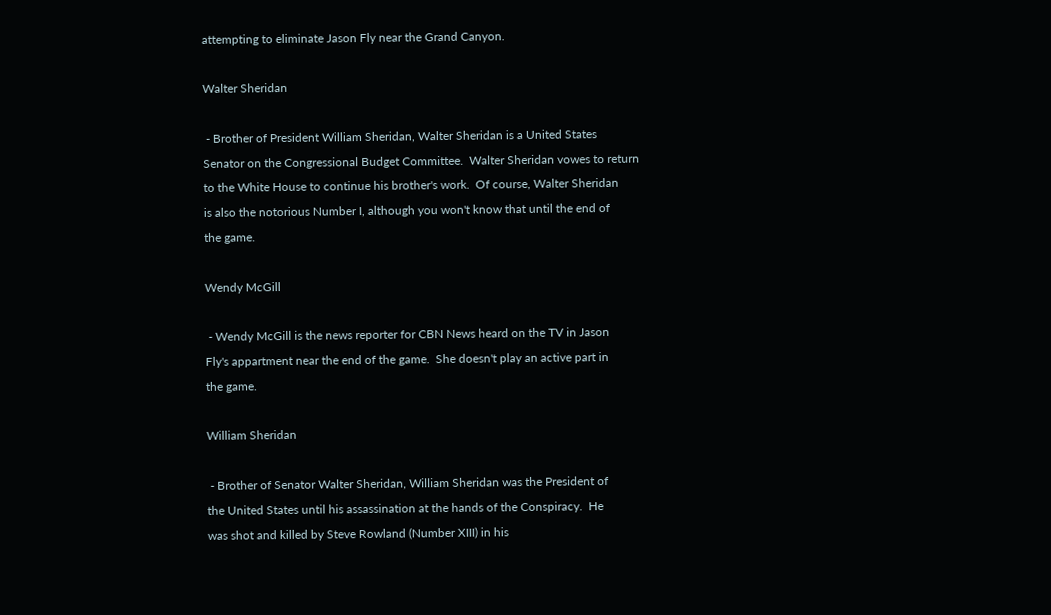attempting to eliminate Jason Fly near the Grand Canyon.

Walter Sheridan

 - Brother of President William Sheridan, Walter Sheridan is a United States
Senator on the Congressional Budget Committee.  Walter Sheridan vowes to return
to the White House to continue his brother's work.  Of course, Walter Sheridan
is also the notorious Number I, although you won't know that until the end of
the game.

Wendy McGill

 - Wendy McGill is the news reporter for CBN News heard on the TV in Jason
Fly's appartment near the end of the game.  She doesn't play an active part in
the game.

William Sheridan

 - Brother of Senator Walter Sheridan, William Sheridan was the President of
the United States until his assassination at the hands of the Conspiracy.  He
was shot and killed by Steve Rowland (Number XIII) in his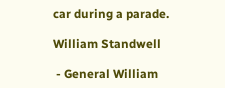car during a parade.

William Standwell

 - General William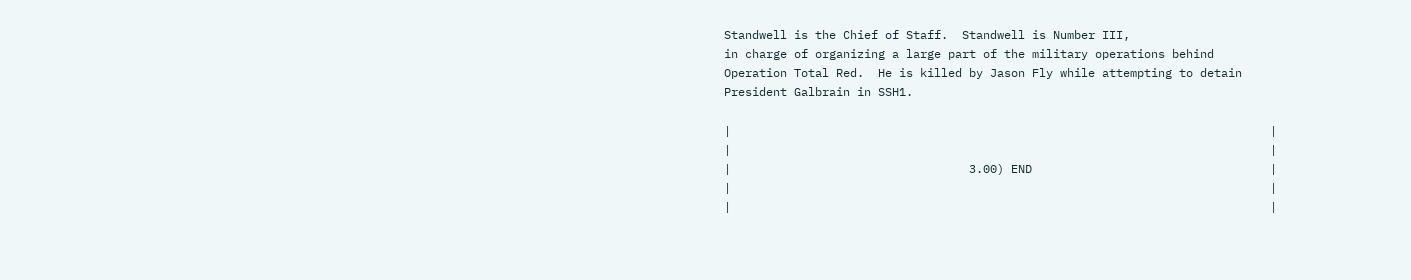Standwell is the Chief of Staff.  Standwell is Number III,
in charge of organizing a large part of the military operations behind
Operation Total Red.  He is killed by Jason Fly while attempting to detain
President Galbrain in SSH1.

|                                                                             |
|                                                                             |
|                                  3.00) END                                  |
|                                                                             |
|                                                                             |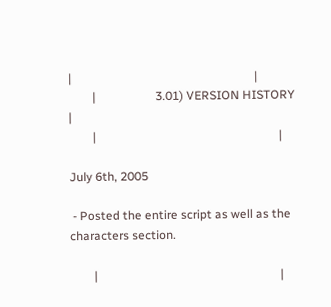|                                                             |
        |                    3.01) VERSION HISTORY                    |
        |                                                             |

July 6th, 2005

 - Posted the entire script as well as the characters section.

        |                                                             |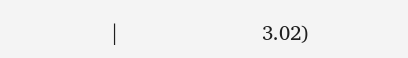|                        3.02)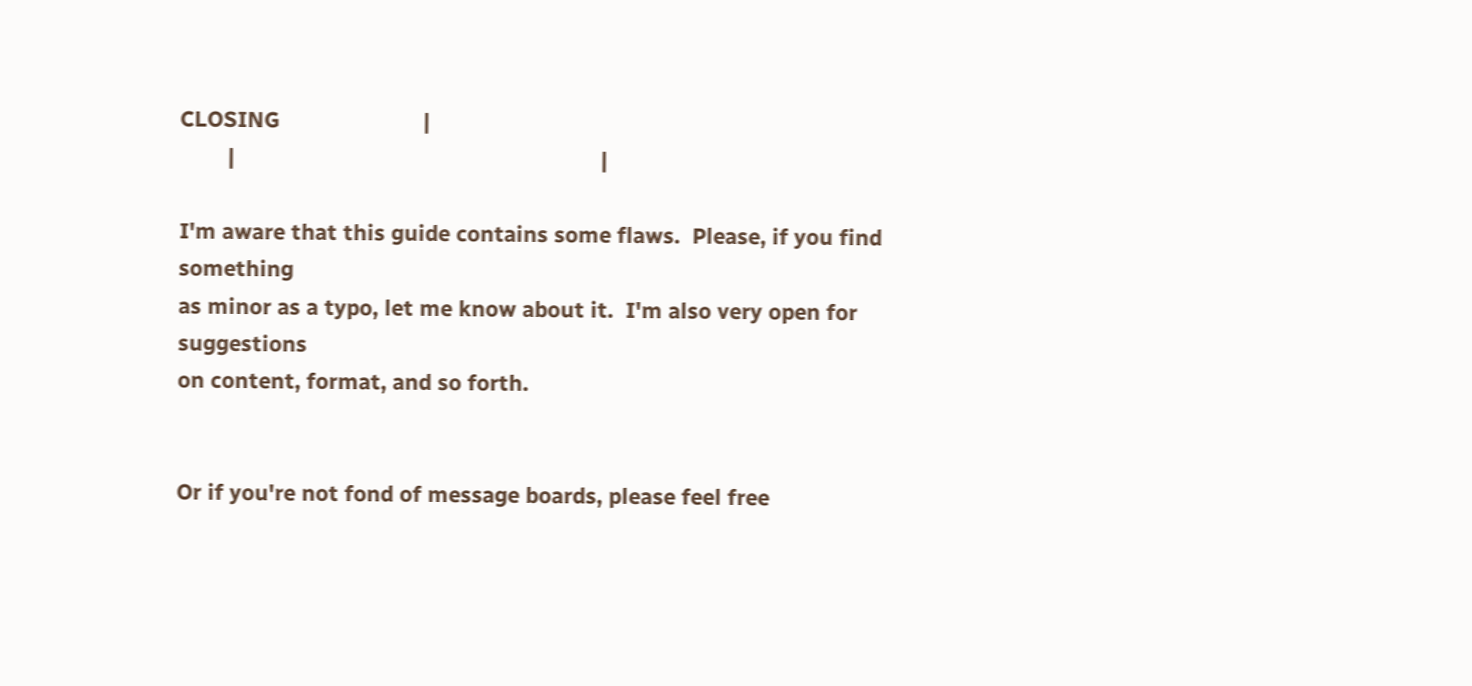CLOSING                        |
        |                                                             |

I'm aware that this guide contains some flaws.  Please, if you find something
as minor as a typo, let me know about it.  I'm also very open for suggestions
on content, format, and so forth.


Or if you're not fond of message boards, please feel free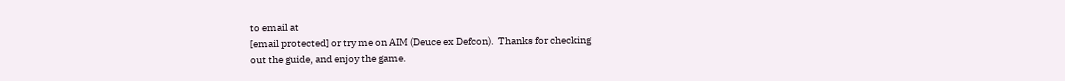to email at
[email protected] or try me on AIM (Deuce ex Defcon).  Thanks for checking
out the guide, and enjoy the game.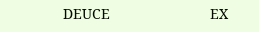DEUCE                         EX